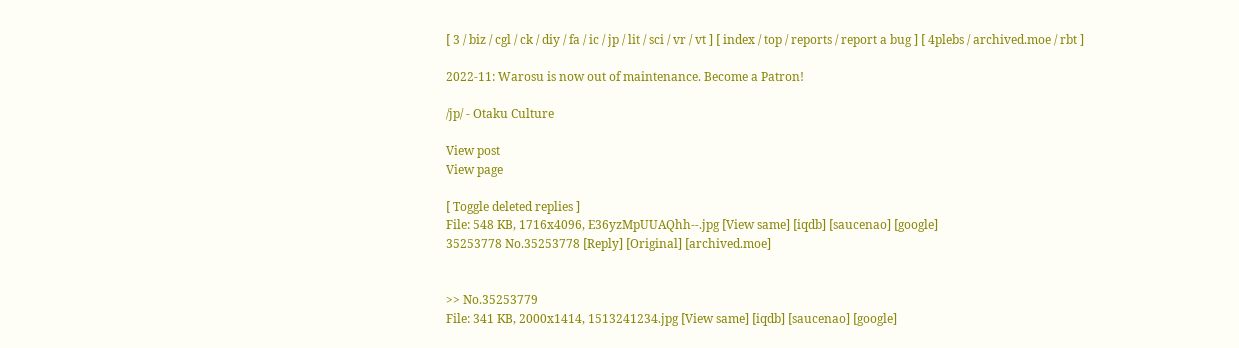[ 3 / biz / cgl / ck / diy / fa / ic / jp / lit / sci / vr / vt ] [ index / top / reports / report a bug ] [ 4plebs / archived.moe / rbt ]

2022-11: Warosu is now out of maintenance. Become a Patron!

/jp/ - Otaku Culture

View post
View page

[ Toggle deleted replies ]
File: 548 KB, 1716x4096, E36yzMpUUAQhh--.jpg [View same] [iqdb] [saucenao] [google]
35253778 No.35253778 [Reply] [Original] [archived.moe]


>> No.35253779
File: 341 KB, 2000x1414, 1513241234.jpg [View same] [iqdb] [saucenao] [google]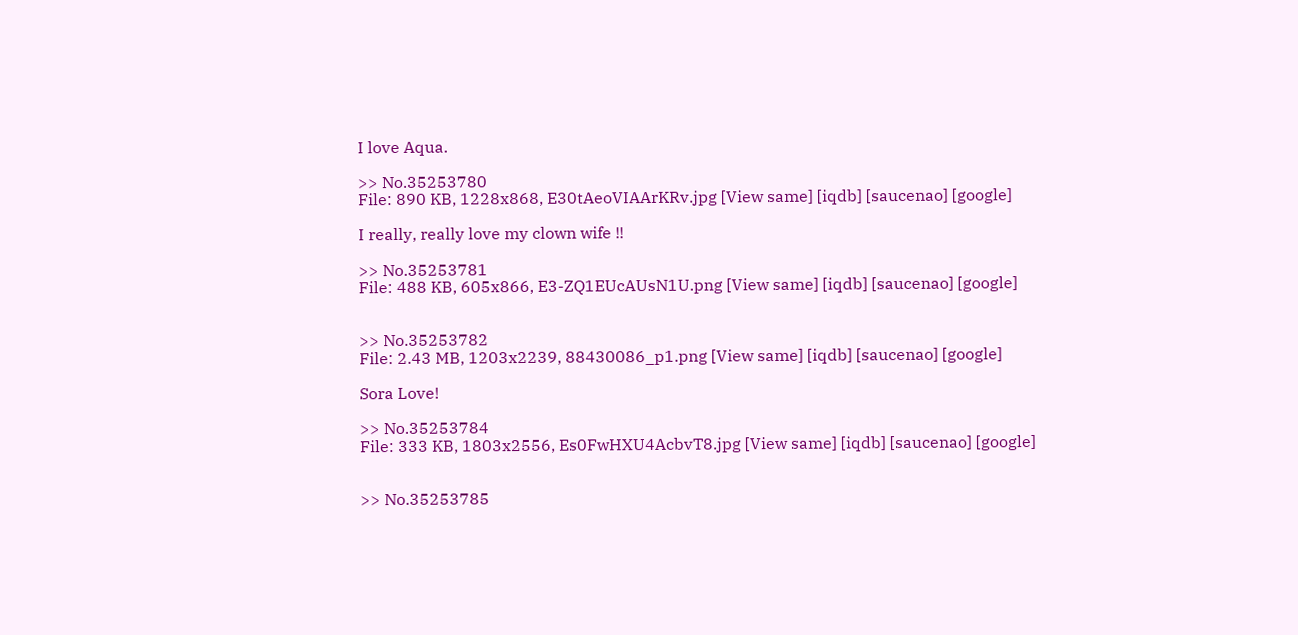I love Aqua.

>> No.35253780
File: 890 KB, 1228x868, E30tAeoVIAArKRv.jpg [View same] [iqdb] [saucenao] [google]

I really, really love my clown wife !!

>> No.35253781
File: 488 KB, 605x866, E3-ZQ1EUcAUsN1U.png [View same] [iqdb] [saucenao] [google]


>> No.35253782
File: 2.43 MB, 1203x2239, 88430086_p1.png [View same] [iqdb] [saucenao] [google]

Sora Love!

>> No.35253784
File: 333 KB, 1803x2556, Es0FwHXU4AcbvT8.jpg [View same] [iqdb] [saucenao] [google]


>> No.35253785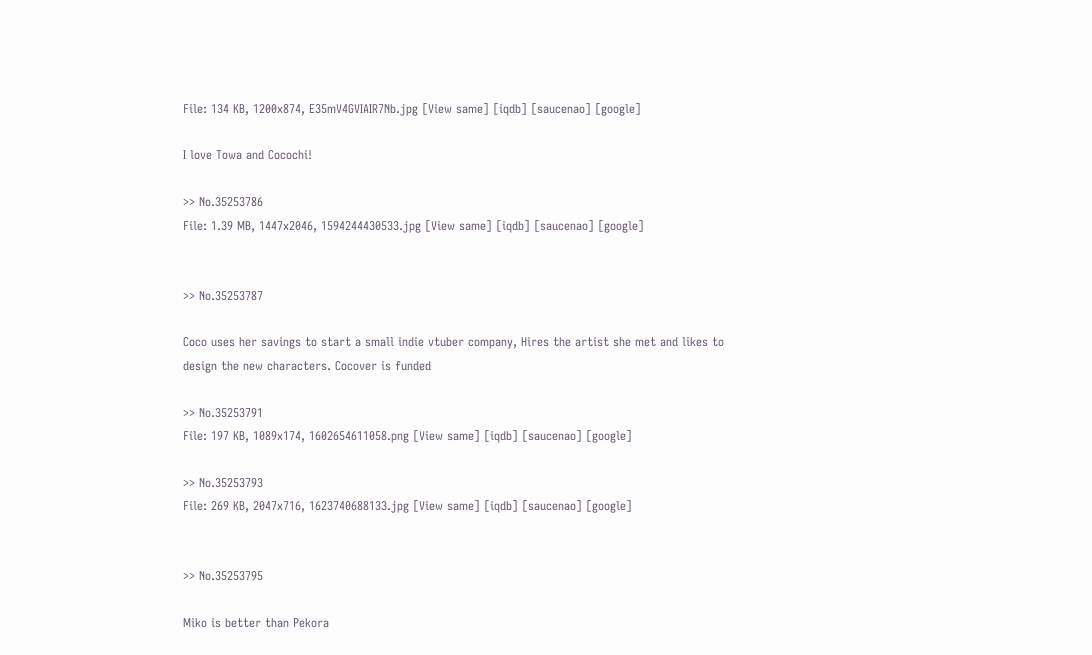File: 134 KB, 1200x874, E35mV4GVIAIR7Nb.jpg [View same] [iqdb] [saucenao] [google]

I love Towa and Cocochi!

>> No.35253786
File: 1.39 MB, 1447x2046, 1594244430533.jpg [View same] [iqdb] [saucenao] [google]


>> No.35253787

Coco uses her savings to start a small indie vtuber company, Hires the artist she met and likes to design the new characters. Cocover is funded

>> No.35253791
File: 197 KB, 1089x174, 1602654611058.png [View same] [iqdb] [saucenao] [google]

>> No.35253793
File: 269 KB, 2047x716, 1623740688133.jpg [View same] [iqdb] [saucenao] [google]


>> No.35253795

Miko is better than Pekora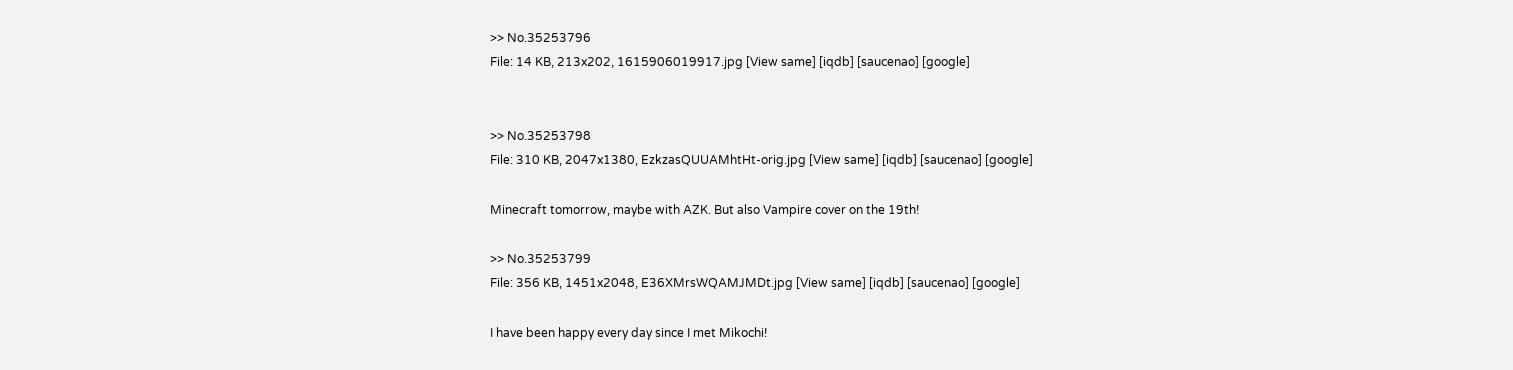>> No.35253796
File: 14 KB, 213x202, 1615906019917.jpg [View same] [iqdb] [saucenao] [google]


>> No.35253798
File: 310 KB, 2047x1380, EzkzasQUUAMhtHt-orig.jpg [View same] [iqdb] [saucenao] [google]

Minecraft tomorrow, maybe with AZK. But also Vampire cover on the 19th!

>> No.35253799
File: 356 KB, 1451x2048, E36XMrsWQAMJMDt.jpg [View same] [iqdb] [saucenao] [google]

I have been happy every day since I met Mikochi!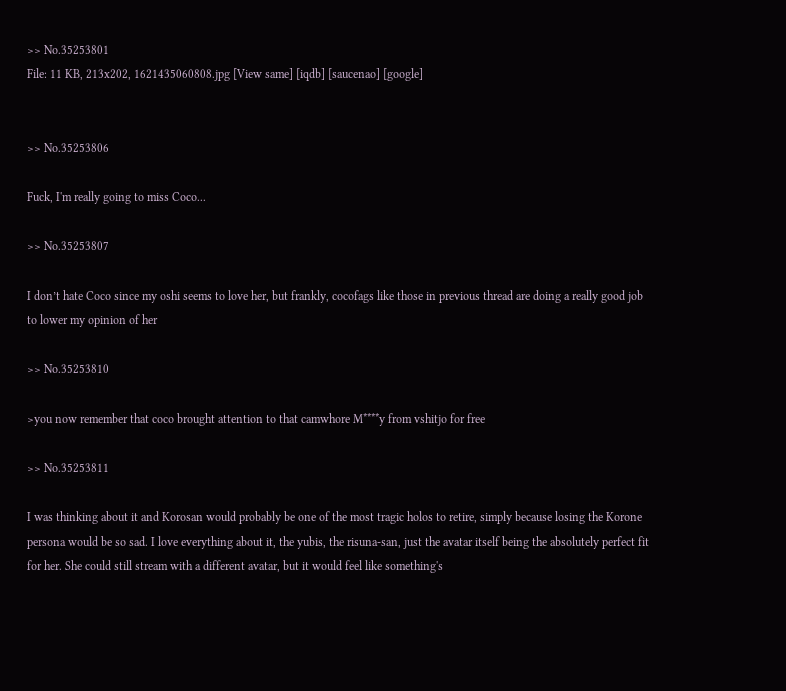>> No.35253801
File: 11 KB, 213x202, 1621435060808.jpg [View same] [iqdb] [saucenao] [google]


>> No.35253806

Fuck, I'm really going to miss Coco...

>> No.35253807

I don’t hate Coco since my oshi seems to love her, but frankly, cocofags like those in previous thread are doing a really good job to lower my opinion of her

>> No.35253810

>you now remember that coco brought attention to that camwhore M****y from vshitjo for free

>> No.35253811

I was thinking about it and Korosan would probably be one of the most tragic holos to retire, simply because losing the Korone persona would be so sad. I love everything about it, the yubis, the risuna-san, just the avatar itself being the absolutely perfect fit for her. She could still stream with a different avatar, but it would feel like something's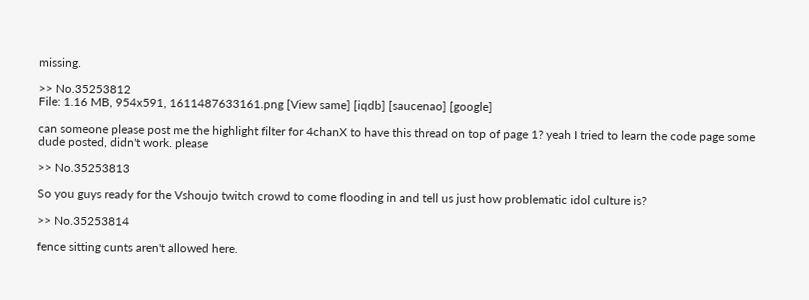missing.

>> No.35253812
File: 1.16 MB, 954x591, 1611487633161.png [View same] [iqdb] [saucenao] [google]

can someone please post me the highlight filter for 4chanX to have this thread on top of page 1? yeah I tried to learn the code page some dude posted, didn't work. please

>> No.35253813

So you guys ready for the Vshoujo twitch crowd to come flooding in and tell us just how problematic idol culture is?

>> No.35253814

fence sitting cunts aren't allowed here.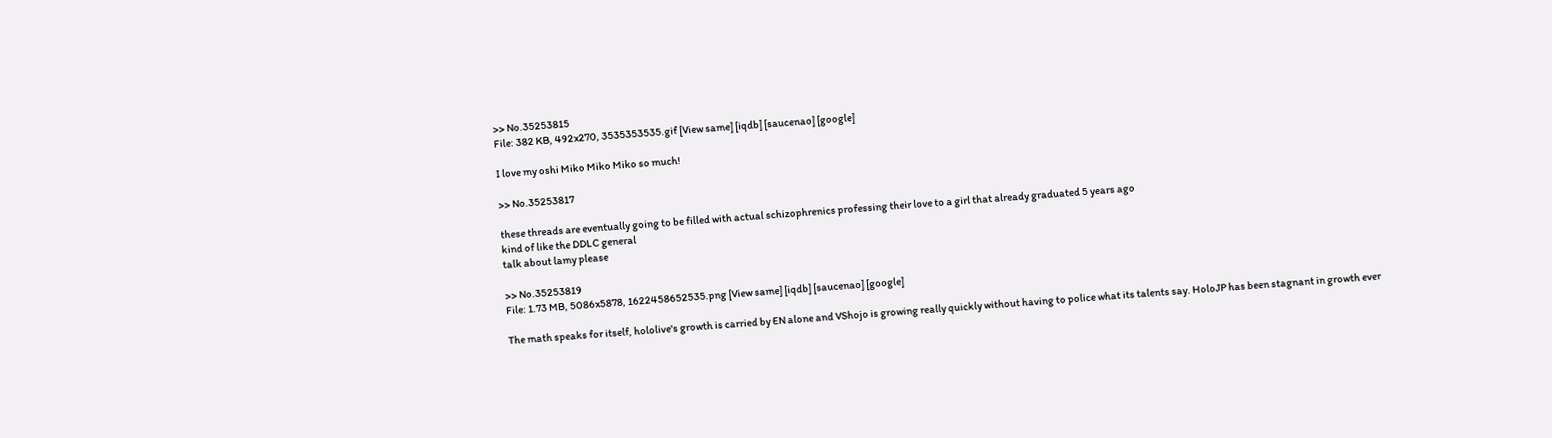>> No.35253815
File: 382 KB, 492x270, 3535353535.gif [View same] [iqdb] [saucenao] [google]

I love my oshi Miko Miko Miko so much!

>> No.35253817

these threads are eventually going to be filled with actual schizophrenics professing their love to a girl that already graduated 5 years ago
kind of like the DDLC general
talk about lamy please

>> No.35253819
File: 1.73 MB, 5086x5878, 1622458652535.png [View same] [iqdb] [saucenao] [google]

The math speaks for itself, hololive's growth is carried by EN alone and VShojo is growing really quickly without having to police what its talents say. HoloJP has been stagnant in growth ever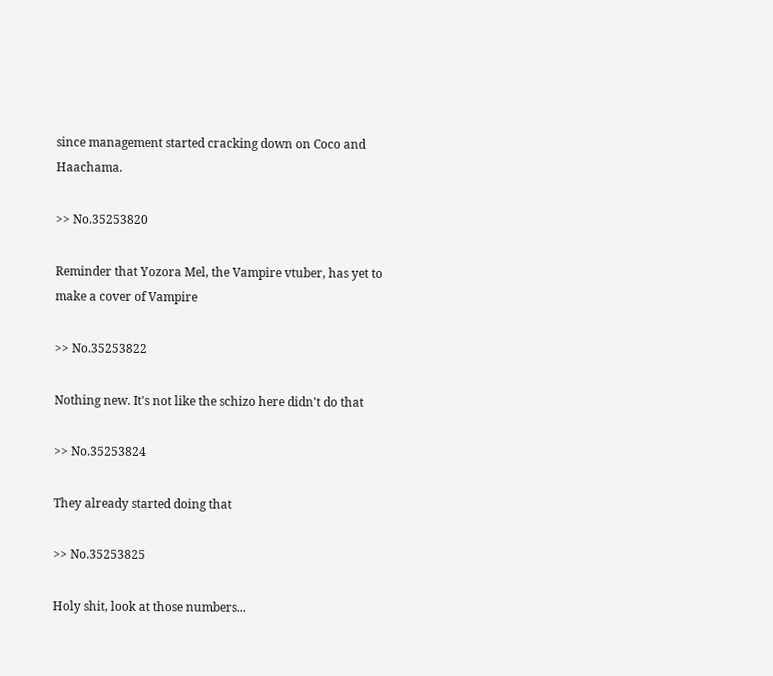since management started cracking down on Coco and Haachama.

>> No.35253820

Reminder that Yozora Mel, the Vampire vtuber, has yet to make a cover of Vampire

>> No.35253822

Nothing new. It's not like the schizo here didn't do that

>> No.35253824

They already started doing that

>> No.35253825

Holy shit, look at those numbers...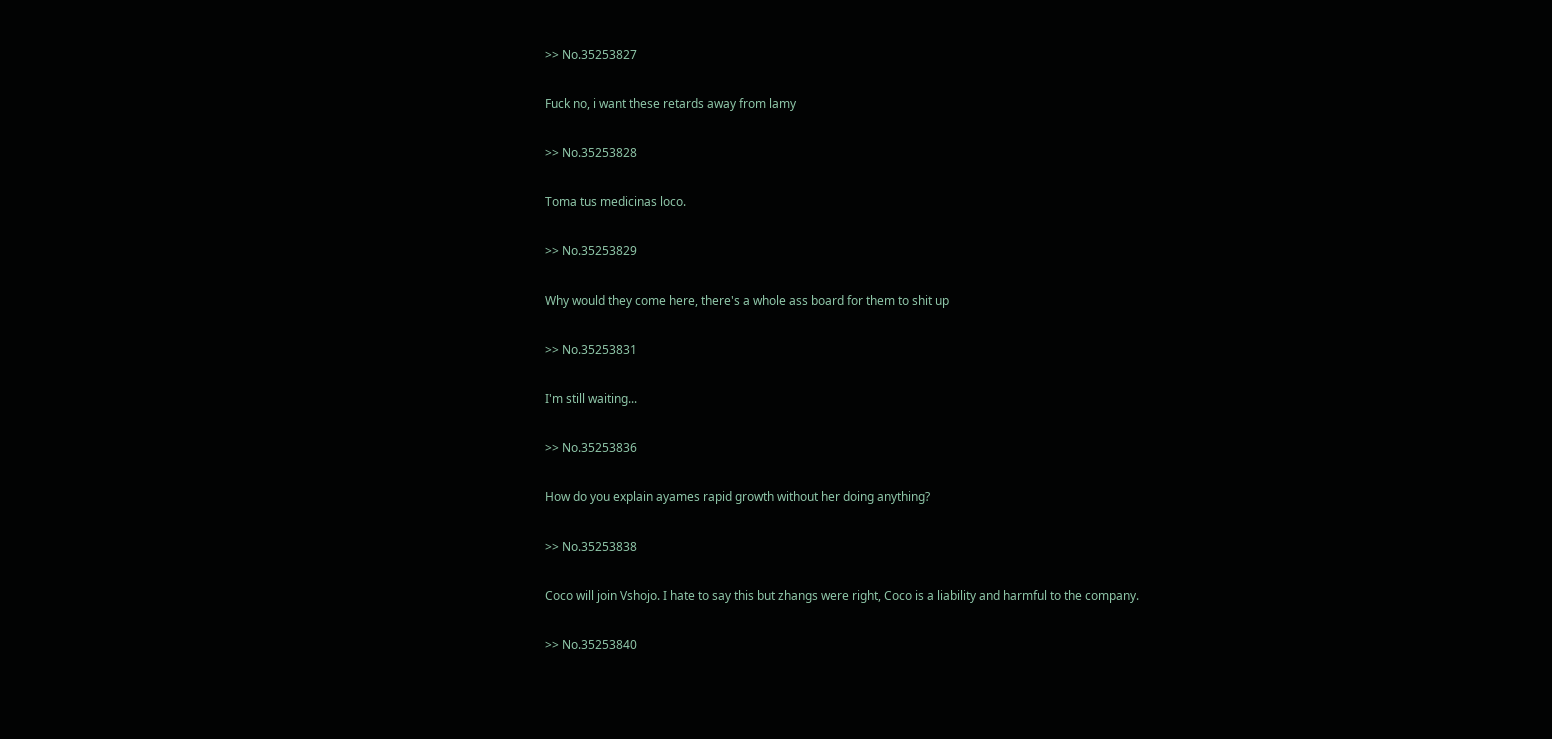>> No.35253827

Fuck no, i want these retards away from lamy

>> No.35253828

Toma tus medicinas loco.

>> No.35253829

Why would they come here, there's a whole ass board for them to shit up

>> No.35253831

I'm still waiting...

>> No.35253836

How do you explain ayames rapid growth without her doing anything?

>> No.35253838

Coco will join Vshojo. I hate to say this but zhangs were right, Coco is a liability and harmful to the company.

>> No.35253840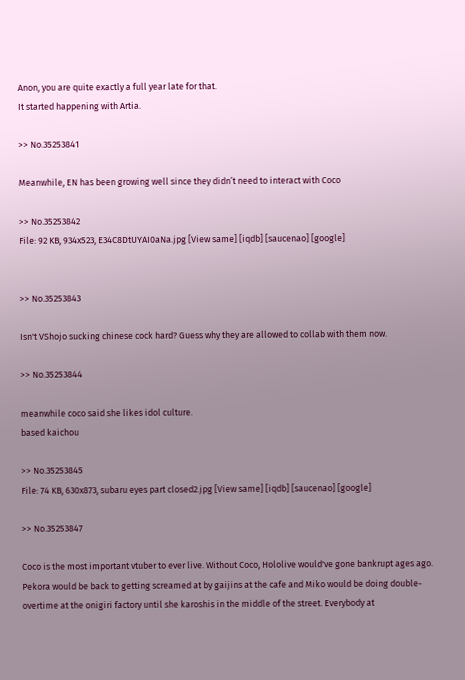Anon, you are quite exactly a full year late for that.
It started happening with Artia.

>> No.35253841

Meanwhile, EN has been growing well since they didn’t need to interact with Coco

>> No.35253842
File: 92 KB, 934x523, E34C8DtUYAI0aNa.jpg [View same] [iqdb] [saucenao] [google]


>> No.35253843

Isn't VShojo sucking chinese cock hard? Guess why they are allowed to collab with them now.

>> No.35253844

meanwhile coco said she likes idol culture.
based kaichou

>> No.35253845
File: 74 KB, 630x873, subaru eyes part closed2.jpg [View same] [iqdb] [saucenao] [google]

>> No.35253847

Coco is the most important vtuber to ever live. Without Coco, Hololive would've gone bankrupt ages ago. Pekora would be back to getting screamed at by gaijins at the cafe and Miko would be doing double-overtime at the onigiri factory until she karoshis in the middle of the street. Everybody at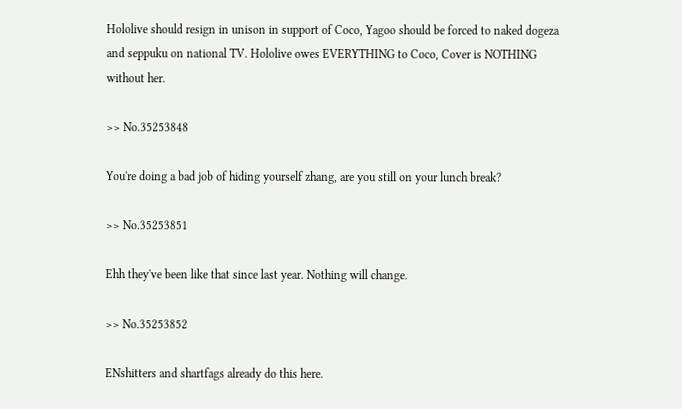Hololive should resign in unison in support of Coco, Yagoo should be forced to naked dogeza and seppuku on national TV. Hololive owes EVERYTHING to Coco, Cover is NOTHING without her.

>> No.35253848

You're doing a bad job of hiding yourself zhang, are you still on your lunch break?

>> No.35253851

Ehh they've been like that since last year. Nothing will change.

>> No.35253852

ENshitters and shartfags already do this here.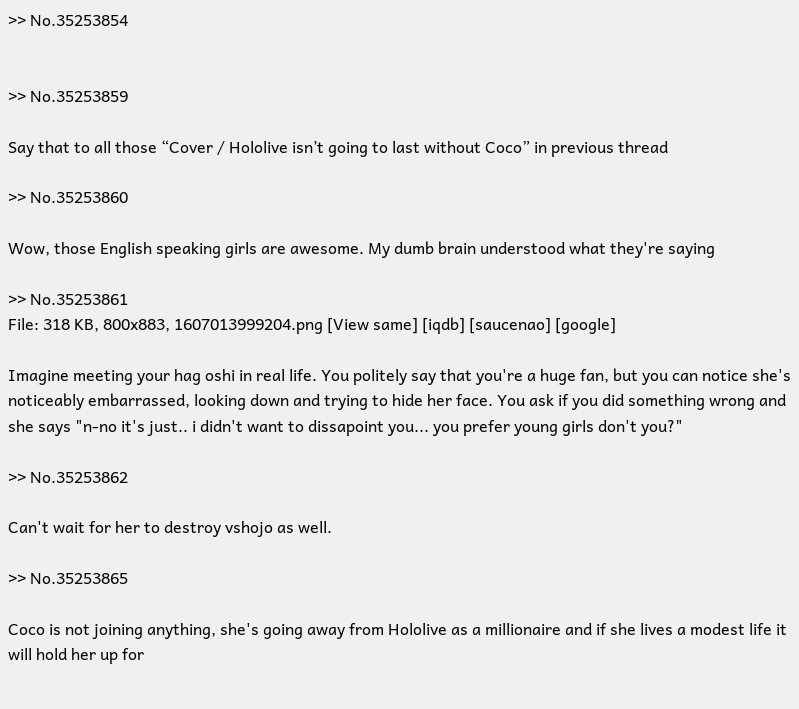>> No.35253854


>> No.35253859

Say that to all those “Cover / Hololive isn’t going to last without Coco” in previous thread

>> No.35253860

Wow, those English speaking girls are awesome. My dumb brain understood what they're saying

>> No.35253861
File: 318 KB, 800x883, 1607013999204.png [View same] [iqdb] [saucenao] [google]

Imagine meeting your hag oshi in real life. You politely say that you're a huge fan, but you can notice she's noticeably embarrassed, looking down and trying to hide her face. You ask if you did something wrong and she says "n-no it's just.. i didn't want to dissapoint you... you prefer young girls don't you?"

>> No.35253862

Can't wait for her to destroy vshojo as well.

>> No.35253865

Coco is not joining anything, she's going away from Hololive as a millionaire and if she lives a modest life it will hold her up for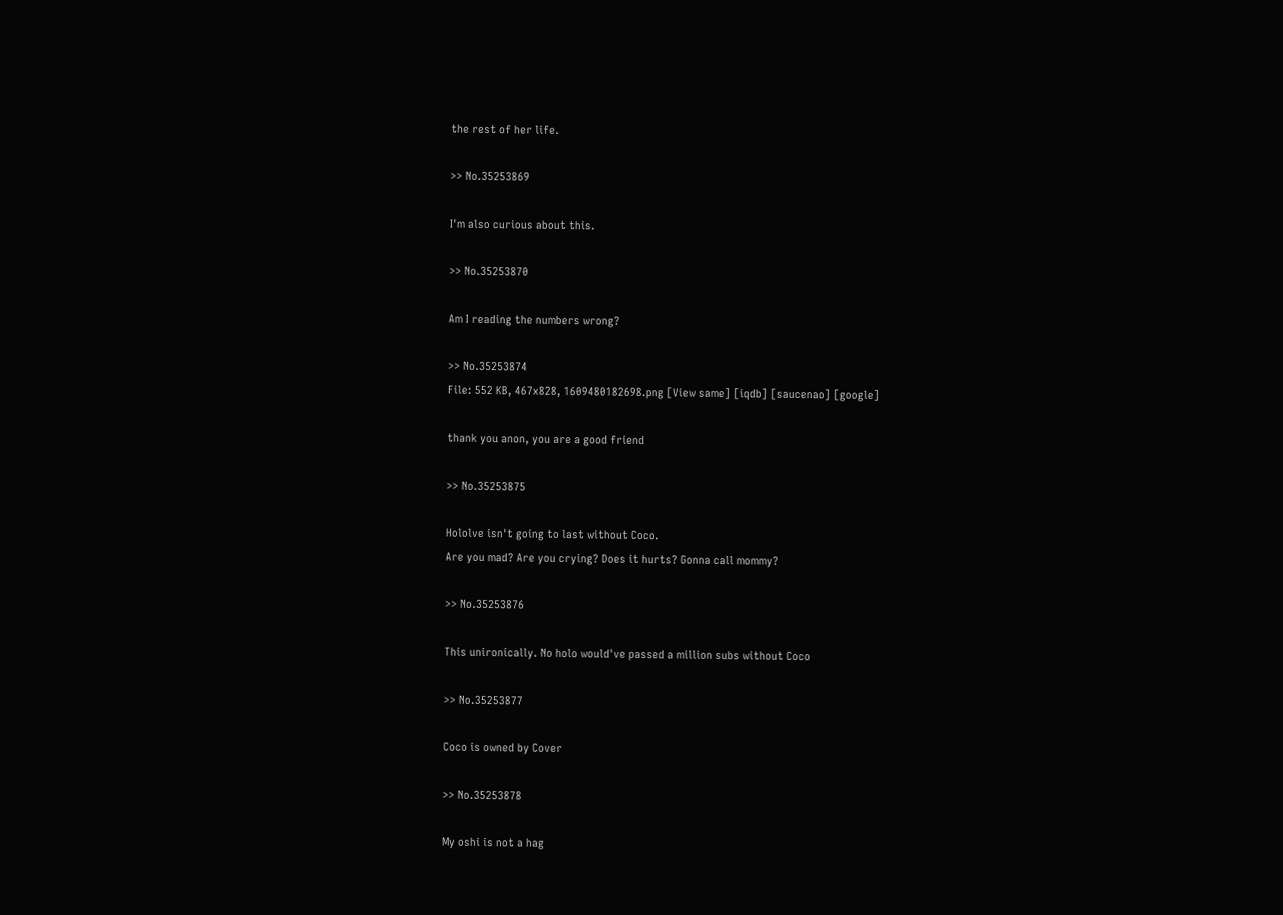the rest of her life.

>> No.35253869

I'm also curious about this.

>> No.35253870

Am I reading the numbers wrong?

>> No.35253874
File: 552 KB, 467x828, 1609480182698.png [View same] [iqdb] [saucenao] [google]

thank you anon, you are a good friend

>> No.35253875

Hololve isn't going to last without Coco.
Are you mad? Are you crying? Does it hurts? Gonna call mommy?

>> No.35253876

This unironically. No holo would've passed a million subs without Coco

>> No.35253877

Coco is owned by Cover

>> No.35253878

My oshi is not a hag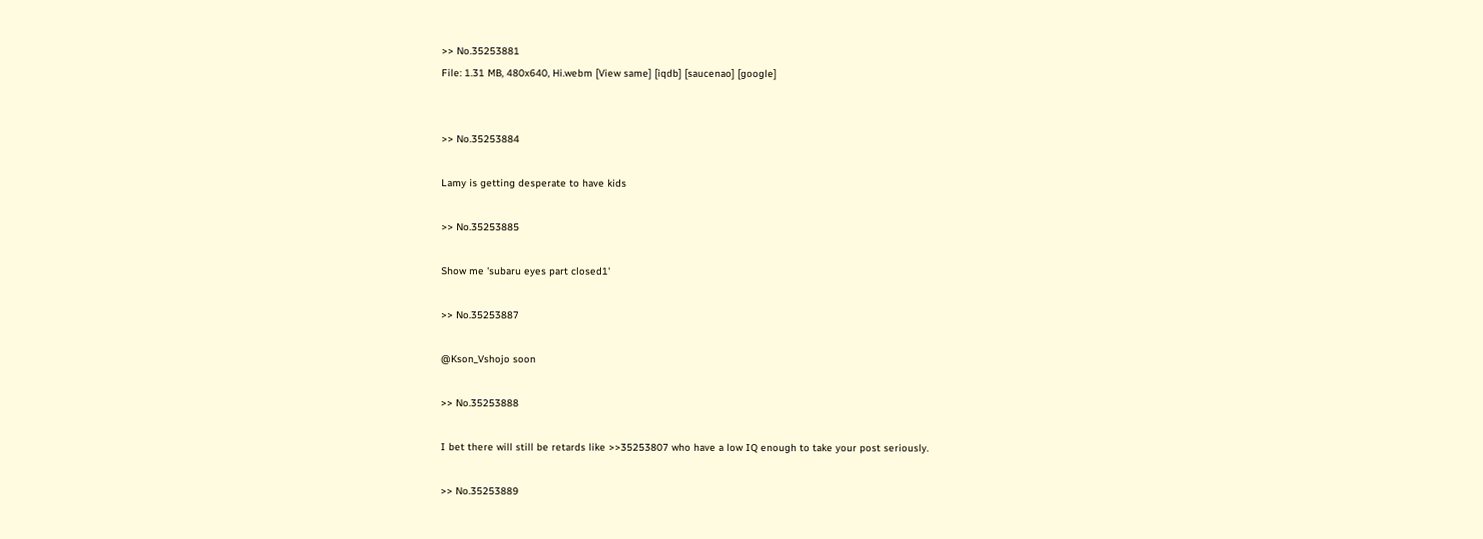>> No.35253881
File: 1.31 MB, 480x640, Hi.webm [View same] [iqdb] [saucenao] [google]


>> No.35253884

Lamy is getting desperate to have kids

>> No.35253885

Show me 'subaru eyes part closed1'

>> No.35253887

@Kson_Vshojo soon

>> No.35253888

I bet there will still be retards like >>35253807 who have a low IQ enough to take your post seriously.

>> No.35253889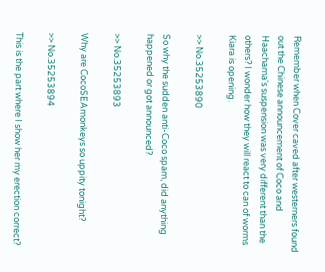Remember when Cover caved after westerners found out the Chinese announcement of Coco and Haachama's suspension was very different than the others? I wonder how they will react to can of worms Kiara is opening.

>> No.35253890

So why the sudden anti-Coco spam, did anything happened or got announced?

>> No.35253893

Why are CocoSEAmonkeys so uppity tonight?

>> No.35253894

This is the part where I show her my erection correct?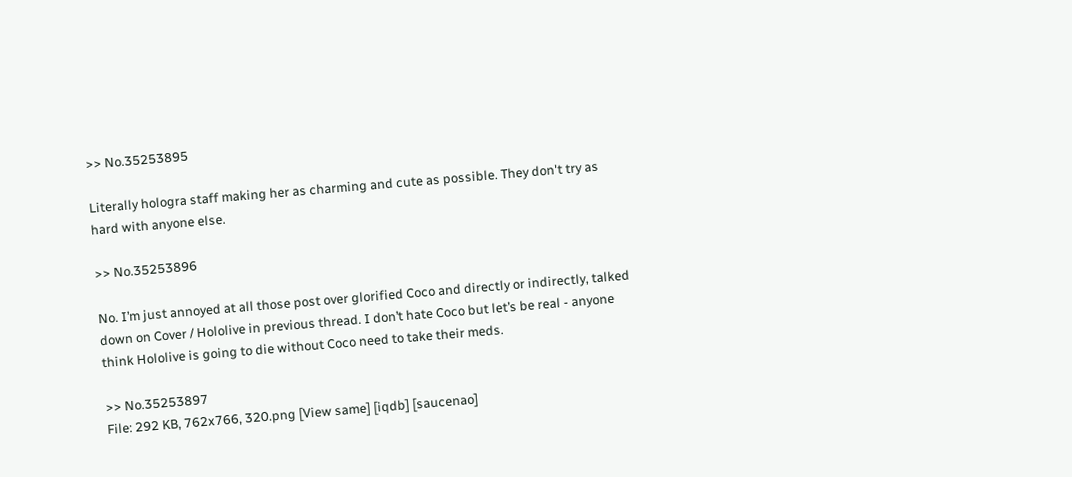>> No.35253895

Literally hologra staff making her as charming and cute as possible. They don't try as hard with anyone else.

>> No.35253896

No. I’m just annoyed at all those post over glorified Coco and directly or indirectly, talked down on Cover / Hololive in previous thread. I don’t hate Coco but let’s be real - anyone think Hololive is going to die without Coco need to take their meds.

>> No.35253897
File: 292 KB, 762x766, 320.png [View same] [iqdb] [saucenao]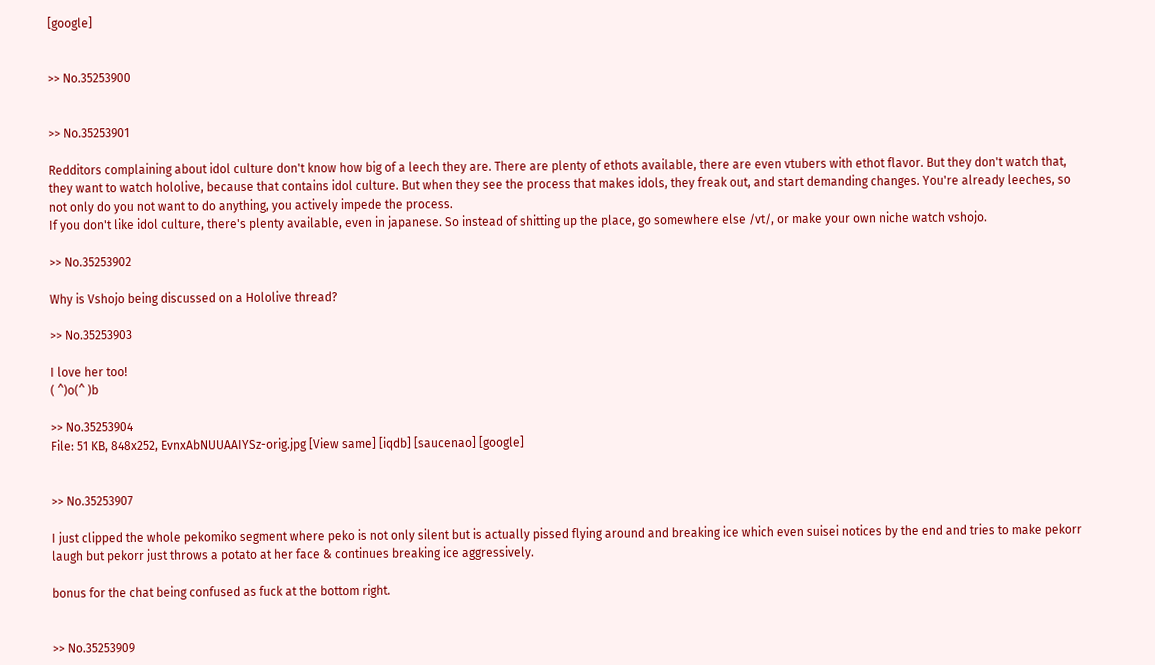[google]


>> No.35253900


>> No.35253901

Redditors complaining about idol culture don't know how big of a leech they are. There are plenty of ethots available, there are even vtubers with ethot flavor. But they don't watch that, they want to watch hololive, because that contains idol culture. But when they see the process that makes idols, they freak out, and start demanding changes. You're already leeches, so not only do you not want to do anything, you actively impede the process.
If you don't like idol culture, there's plenty available, even in japanese. So instead of shitting up the place, go somewhere else /vt/, or make your own niche watch vshojo.

>> No.35253902

Why is Vshojo being discussed on a Hololive thread?

>> No.35253903

I love her too!
( ^)o(^ )b

>> No.35253904
File: 51 KB, 848x252, EvnxAbNUUAAIYSz-orig.jpg [View same] [iqdb] [saucenao] [google]


>> No.35253907

I just clipped the whole pekomiko segment where peko is not only silent but is actually pissed flying around and breaking ice which even suisei notices by the end and tries to make pekorr laugh but pekorr just throws a potato at her face & continues breaking ice aggressively.

bonus for the chat being confused as fuck at the bottom right.


>> No.35253909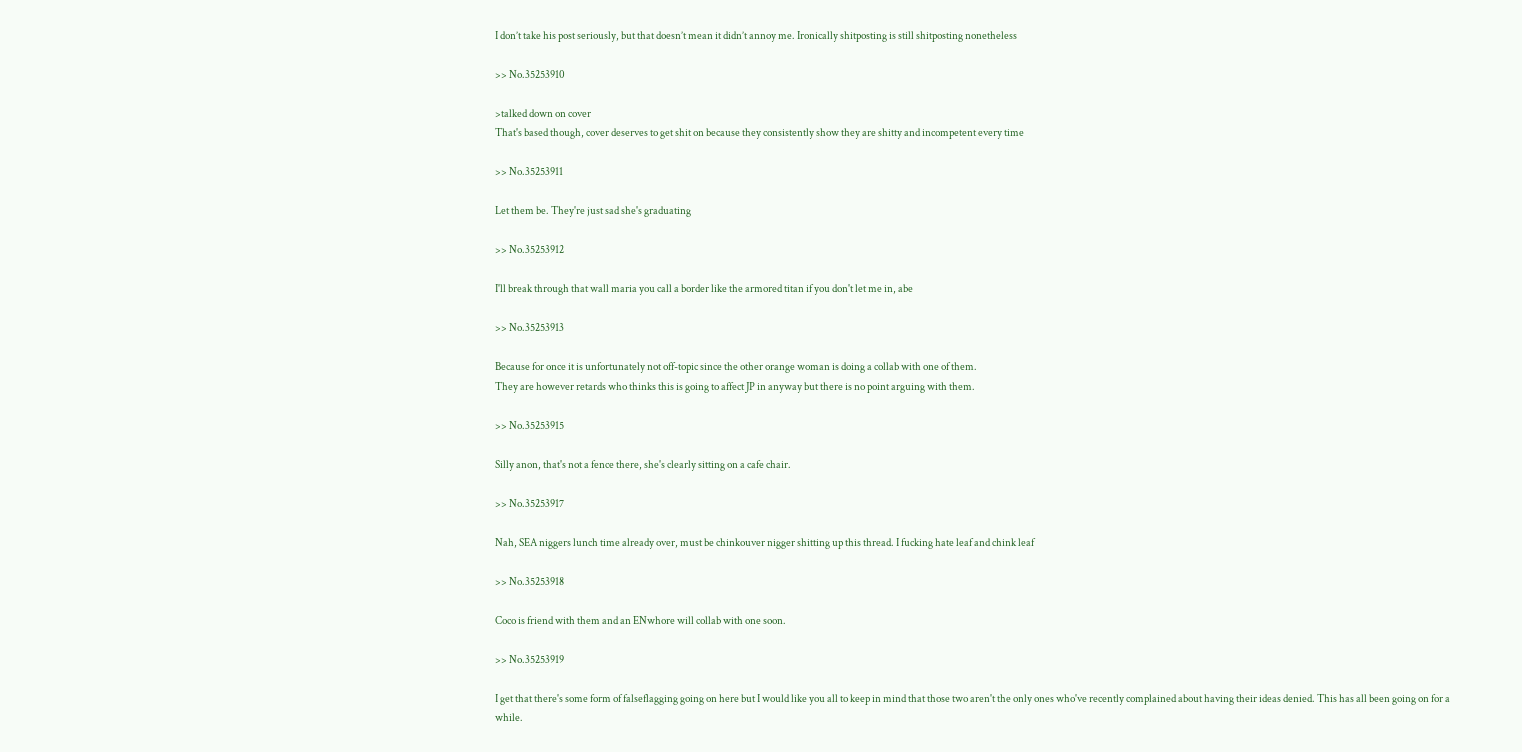I don’t take his post seriously, but that doesn’t mean it didn’t annoy me. Ironically shitposting is still shitposting nonetheless

>> No.35253910

>talked down on cover
That's based though, cover deserves to get shit on because they consistently show they are shitty and incompetent every time

>> No.35253911

Let them be. They're just sad she's graduating

>> No.35253912

I'll break through that wall maria you call a border like the armored titan if you don't let me in, abe

>> No.35253913

Because for once it is unfortunately not off-topic since the other orange woman is doing a collab with one of them.
They are however retards who thinks this is going to affect JP in anyway but there is no point arguing with them.

>> No.35253915

Silly anon, that's not a fence there, she's clearly sitting on a cafe chair.

>> No.35253917

Nah, SEA niggers lunch time already over, must be chinkouver nigger shitting up this thread. I fucking hate leaf and chink leaf

>> No.35253918

Coco is friend with them and an ENwhore will collab with one soon.

>> No.35253919

I get that there's some form of falseflagging going on here but I would like you all to keep in mind that those two aren't the only ones who've recently complained about having their ideas denied. This has all been going on for a while.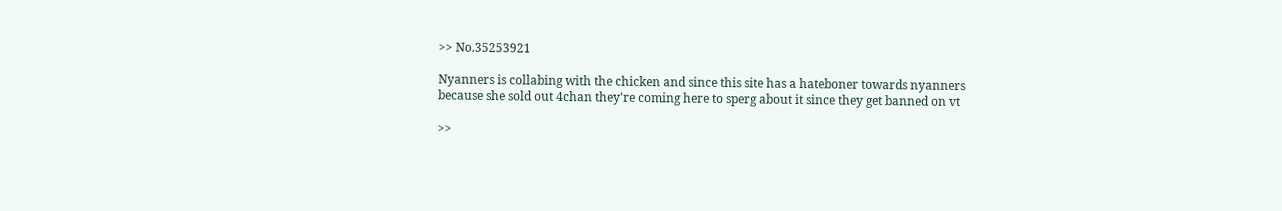>> No.35253921

Nyanners is collabing with the chicken and since this site has a hateboner towards nyanners because she sold out 4chan they're coming here to sperg about it since they get banned on vt

>>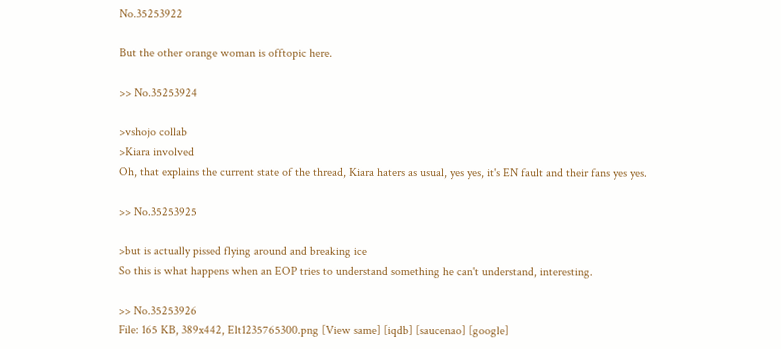No.35253922

But the other orange woman is offtopic here.

>> No.35253924

>vshojo collab
>Kiara involved
Oh, that explains the current state of the thread, Kiara haters as usual, yes yes, it's EN fault and their fans yes yes.

>> No.35253925

>but is actually pissed flying around and breaking ice
So this is what happens when an EOP tries to understand something he can't understand, interesting.

>> No.35253926
File: 165 KB, 389x442, Elt1235765300.png [View same] [iqdb] [saucenao] [google]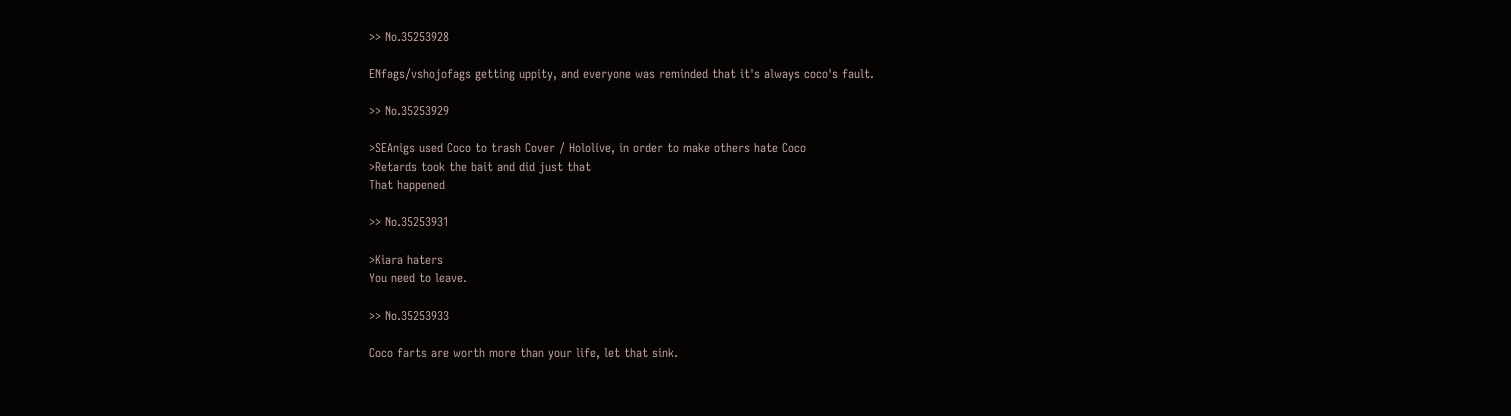>> No.35253928

ENfags/vshojofags getting uppity, and everyone was reminded that it's always coco's fault.

>> No.35253929

>SEAnigs used Coco to trash Cover / Hololive, in order to make others hate Coco
>Retards took the bait and did just that
That happened

>> No.35253931

>Kiara haters
You need to leave.

>> No.35253933

Coco farts are worth more than your life, let that sink.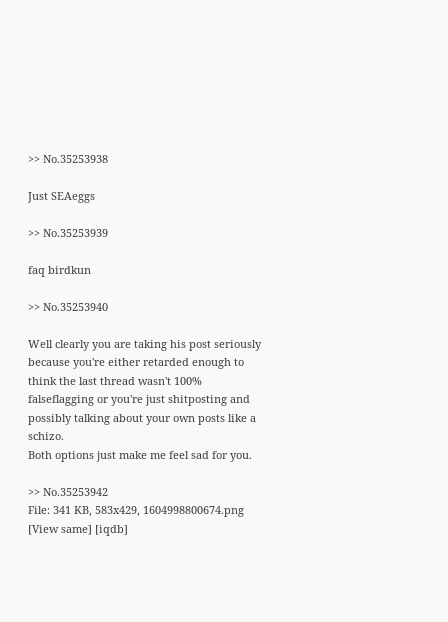>> No.35253938

Just SEAeggs

>> No.35253939

faq birdkun

>> No.35253940

Well clearly you are taking his post seriously because you're either retarded enough to think the last thread wasn't 100% falseflagging or you're just shitposting and possibly talking about your own posts like a schizo.
Both options just make me feel sad for you.

>> No.35253942
File: 341 KB, 583x429, 1604998800674.png [View same] [iqdb]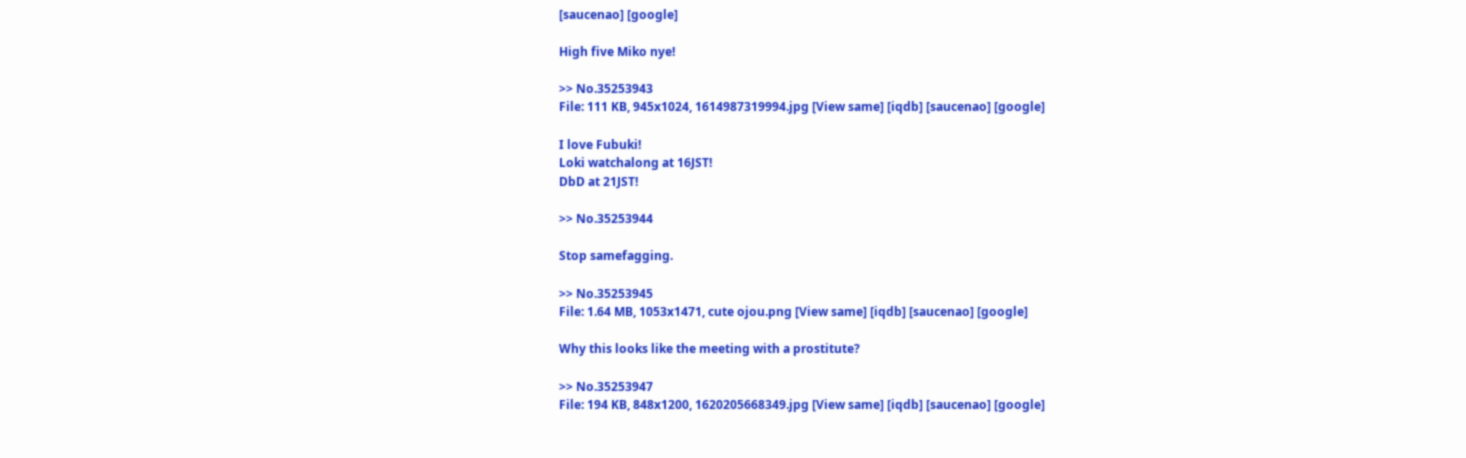[saucenao] [google]

High five Miko nye!

>> No.35253943
File: 111 KB, 945x1024, 1614987319994.jpg [View same] [iqdb] [saucenao] [google]

I love Fubuki!
Loki watchalong at 16JST!
DbD at 21JST!

>> No.35253944

Stop samefagging.

>> No.35253945
File: 1.64 MB, 1053x1471, cute ojou.png [View same] [iqdb] [saucenao] [google]

Why this looks like the meeting with a prostitute?

>> No.35253947
File: 194 KB, 848x1200, 1620205668349.jpg [View same] [iqdb] [saucenao] [google]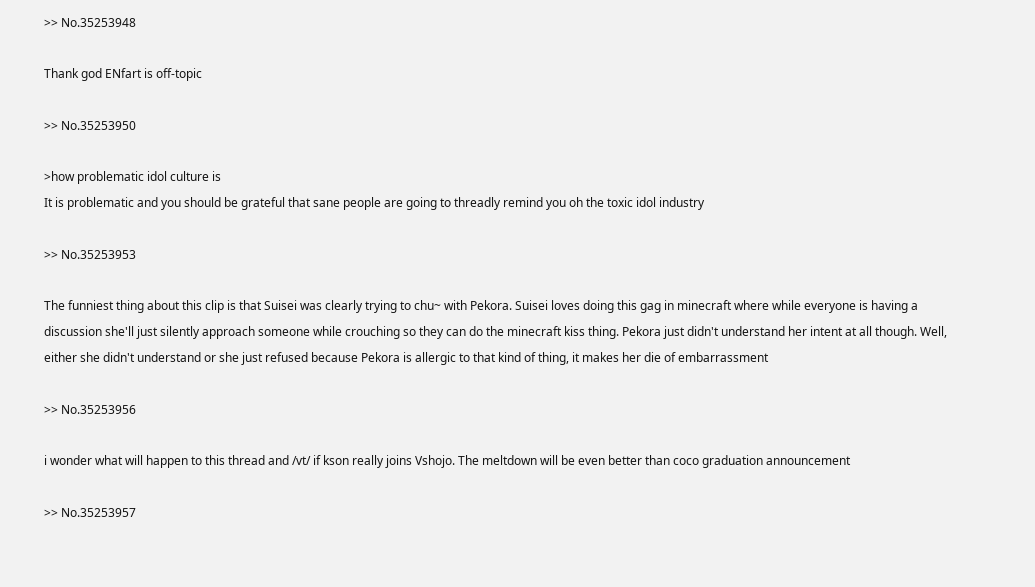>> No.35253948

Thank god ENfart is off-topic

>> No.35253950

>how problematic idol culture is
It is problematic and you should be grateful that sane people are going to threadly remind you oh the toxic idol industry

>> No.35253953

The funniest thing about this clip is that Suisei was clearly trying to chu~ with Pekora. Suisei loves doing this gag in minecraft where while everyone is having a discussion she'll just silently approach someone while crouching so they can do the minecraft kiss thing. Pekora just didn't understand her intent at all though. Well, either she didn't understand or she just refused because Pekora is allergic to that kind of thing, it makes her die of embarrassment

>> No.35253956

i wonder what will happen to this thread and /vt/ if kson really joins Vshojo. The meltdown will be even better than coco graduation announcement

>> No.35253957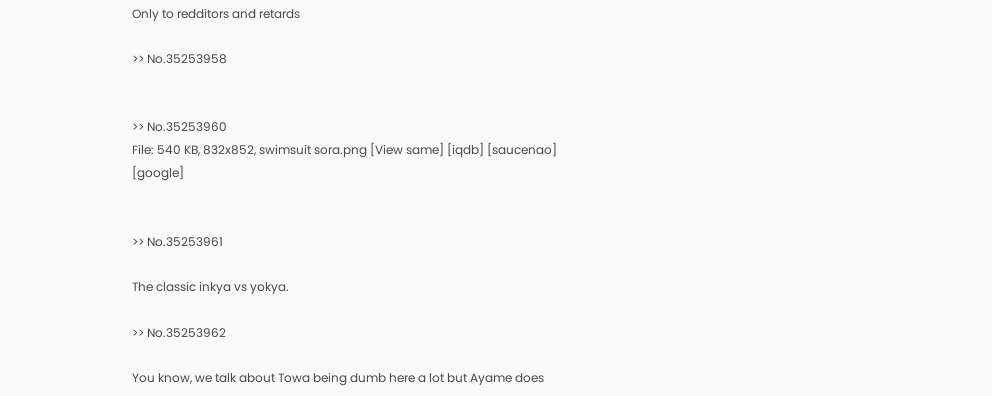Only to redditors and retards

>> No.35253958


>> No.35253960
File: 540 KB, 832x852, swimsuit sora.png [View same] [iqdb] [saucenao] [google]


>> No.35253961

The classic inkya vs yokya.

>> No.35253962

You know, we talk about Towa being dumb here a lot but Ayame does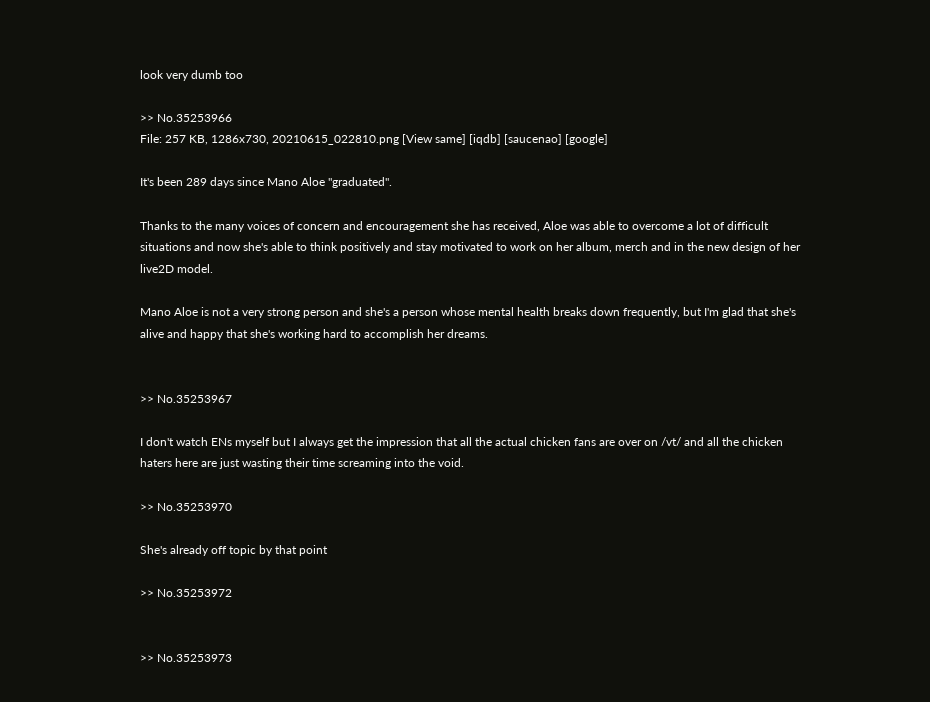look very dumb too

>> No.35253966
File: 257 KB, 1286x730, 20210615_022810.png [View same] [iqdb] [saucenao] [google]

It's been 289 days since Mano Aloe "graduated".

Thanks to the many voices of concern and encouragement she has received, Aloe was able to overcome a lot of difficult situations and now she's able to think positively and stay motivated to work on her album, merch and in the new design of her live2D model.

Mano Aloe is not a very strong person and she's a person whose mental health breaks down frequently, but I'm glad that she's alive and happy that she's working hard to accomplish her dreams.


>> No.35253967

I don't watch ENs myself but I always get the impression that all the actual chicken fans are over on /vt/ and all the chicken haters here are just wasting their time screaming into the void.

>> No.35253970

She's already off topic by that point

>> No.35253972


>> No.35253973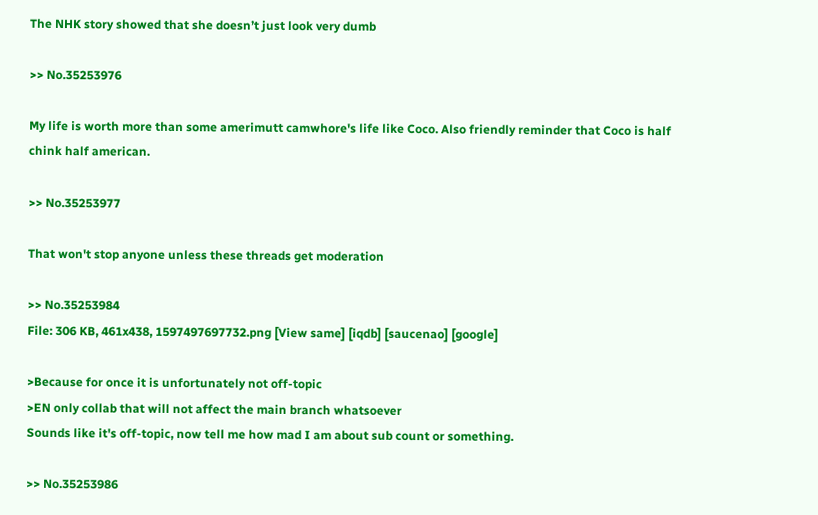The NHK story showed that she doesn’t just look very dumb

>> No.35253976

My life is worth more than some amerimutt camwhore's life like Coco. Also friendly reminder that Coco is half chink half american.

>> No.35253977

That won't stop anyone unless these threads get moderation

>> No.35253984
File: 306 KB, 461x438, 1597497697732.png [View same] [iqdb] [saucenao] [google]

>Because for once it is unfortunately not off-topic
>EN only collab that will not affect the main branch whatsoever
Sounds like it's off-topic, now tell me how mad I am about sub count or something.

>> No.35253986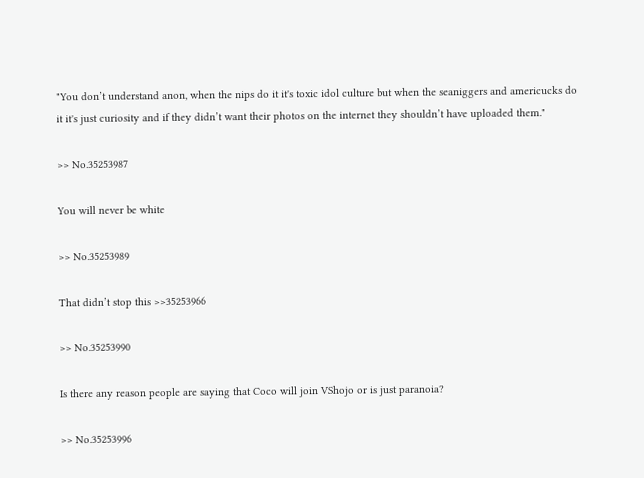"You don’t understand anon, when the nips do it it's toxic idol culture but when the seaniggers and americucks do it it's just curiosity and if they didn’t want their photos on the internet they shouldn’t have uploaded them."

>> No.35253987

You will never be white

>> No.35253989

That didn’t stop this >>35253966

>> No.35253990

Is there any reason people are saying that Coco will join VShojo or is just paranoia?

>> No.35253996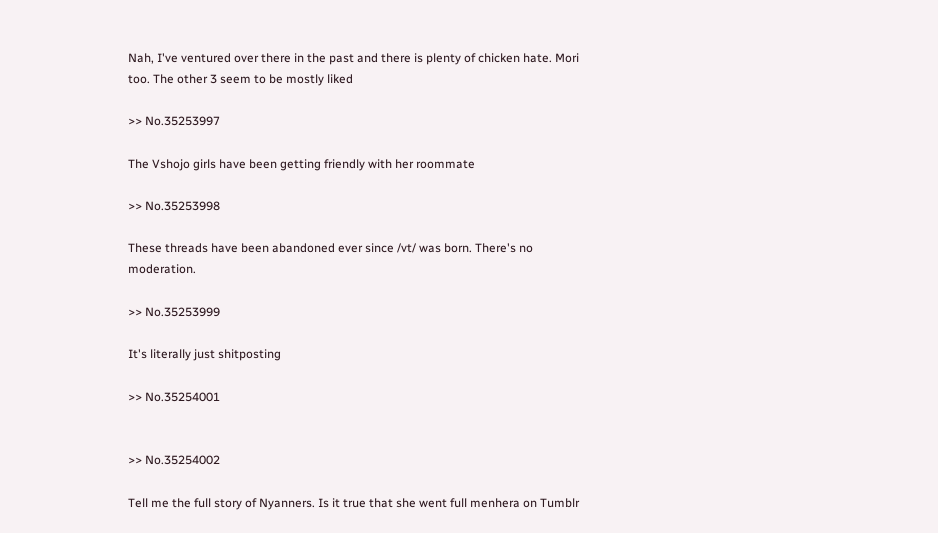Nah, I've ventured over there in the past and there is plenty of chicken hate. Mori too. The other 3 seem to be mostly liked

>> No.35253997

The Vshojo girls have been getting friendly with her roommate

>> No.35253998

These threads have been abandoned ever since /vt/ was born. There's no moderation.

>> No.35253999

It's literally just shitposting

>> No.35254001


>> No.35254002

Tell me the full story of Nyanners. Is it true that she went full menhera on Tumblr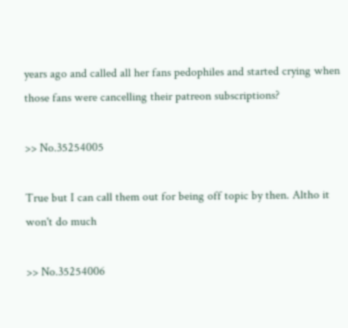years ago and called all her fans pedophiles and started crying when those fans were cancelling their patreon subscriptions?

>> No.35254005

True but I can call them out for being off topic by then. Altho it won't do much

>> No.35254006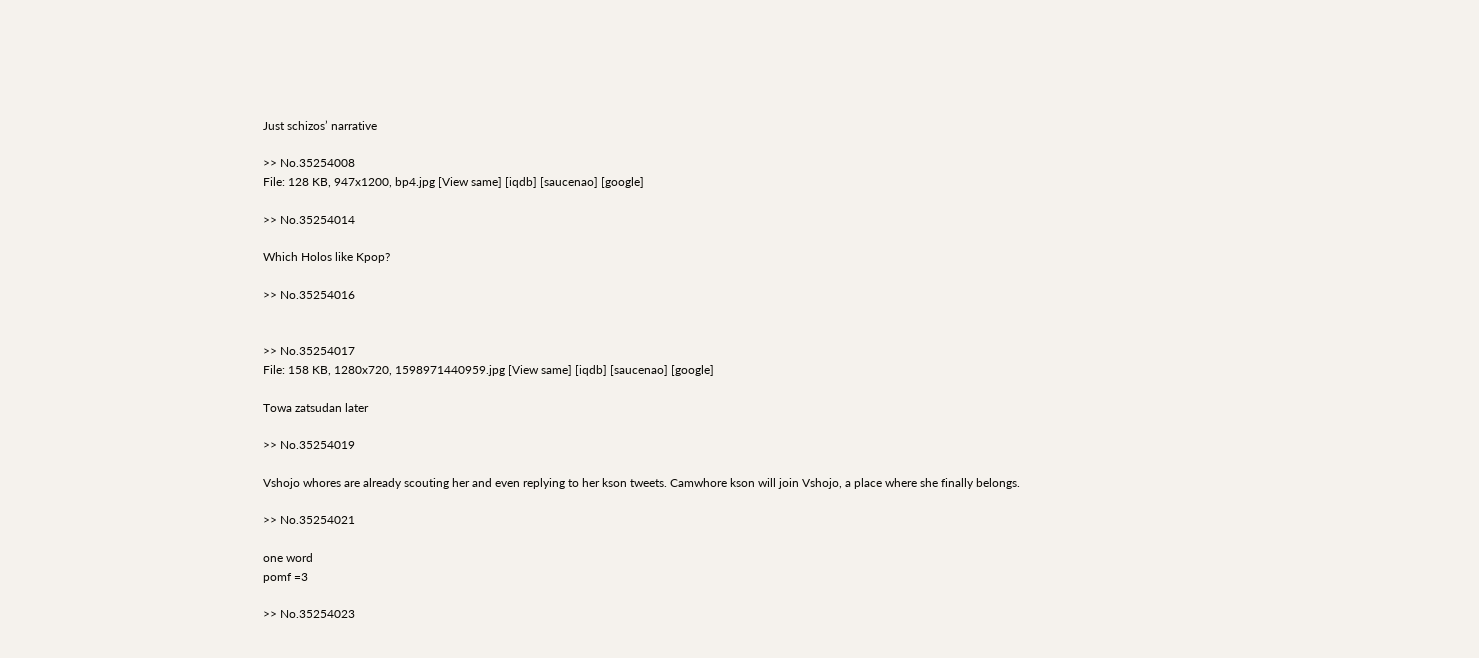Just schizos’ narrative

>> No.35254008
File: 128 KB, 947x1200, bp4.jpg [View same] [iqdb] [saucenao] [google]

>> No.35254014

Which Holos like Kpop?

>> No.35254016


>> No.35254017
File: 158 KB, 1280x720, 1598971440959.jpg [View same] [iqdb] [saucenao] [google]

Towa zatsudan later

>> No.35254019

Vshojo whores are already scouting her and even replying to her kson tweets. Camwhore kson will join Vshojo, a place where she finally belongs.

>> No.35254021

one word
pomf =3

>> No.35254023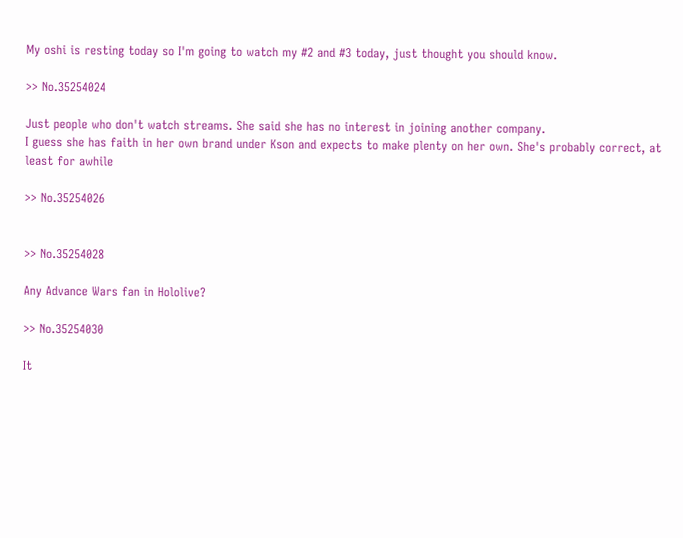My oshi is resting today so I'm going to watch my #2 and #3 today, just thought you should know.

>> No.35254024

Just people who don't watch streams. She said she has no interest in joining another company.
I guess she has faith in her own brand under Kson and expects to make plenty on her own. She's probably correct, at least for awhile

>> No.35254026


>> No.35254028

Any Advance Wars fan in Hololive?

>> No.35254030

It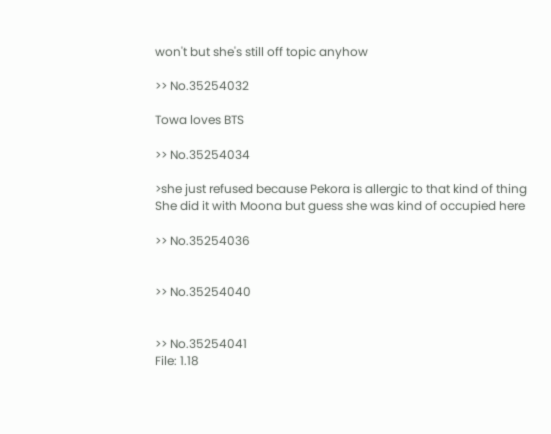won't but she's still off topic anyhow

>> No.35254032

Towa loves BTS

>> No.35254034

>she just refused because Pekora is allergic to that kind of thing
She did it with Moona but guess she was kind of occupied here

>> No.35254036


>> No.35254040


>> No.35254041
File: 1.18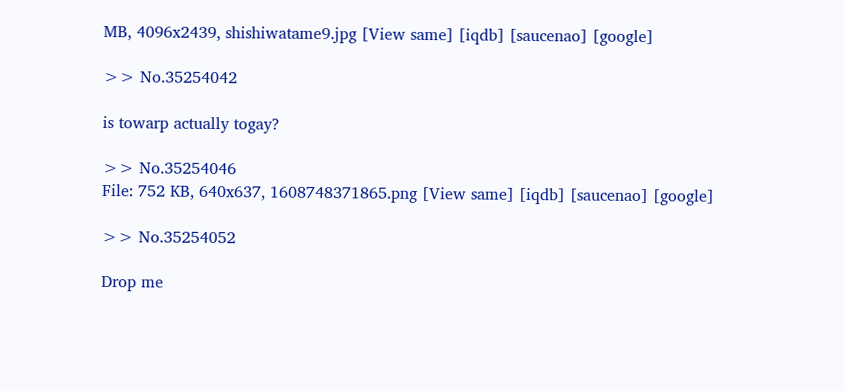MB, 4096x2439, shishiwatame9.jpg [View same] [iqdb] [saucenao] [google]

>> No.35254042

is towarp actually togay?

>> No.35254046
File: 752 KB, 640x637, 1608748371865.png [View same] [iqdb] [saucenao] [google]

>> No.35254052

Drop me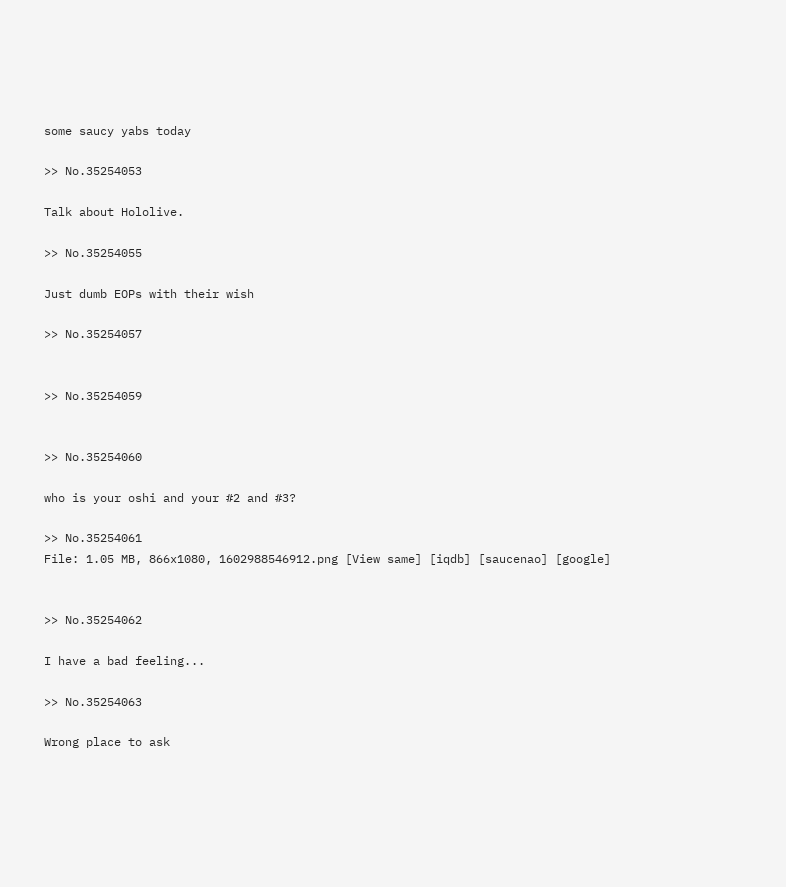some saucy yabs today

>> No.35254053

Talk about Hololive.

>> No.35254055

Just dumb EOPs with their wish

>> No.35254057


>> No.35254059


>> No.35254060

who is your oshi and your #2 and #3?

>> No.35254061
File: 1.05 MB, 866x1080, 1602988546912.png [View same] [iqdb] [saucenao] [google]


>> No.35254062

I have a bad feeling...

>> No.35254063

Wrong place to ask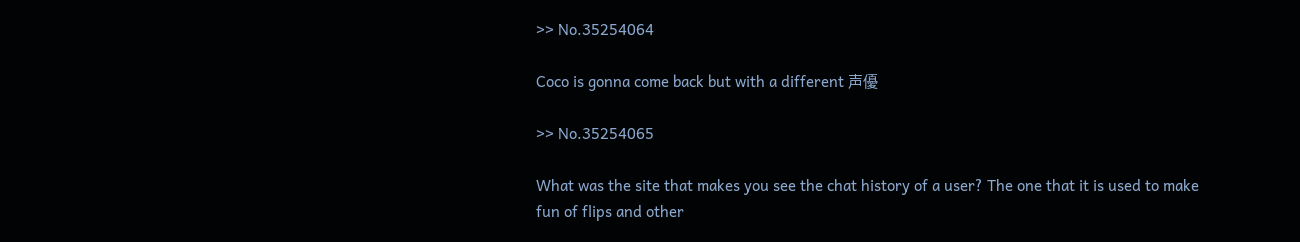>> No.35254064

Coco is gonna come back but with a different 声優

>> No.35254065

What was the site that makes you see the chat history of a user? The one that it is used to make fun of flips and other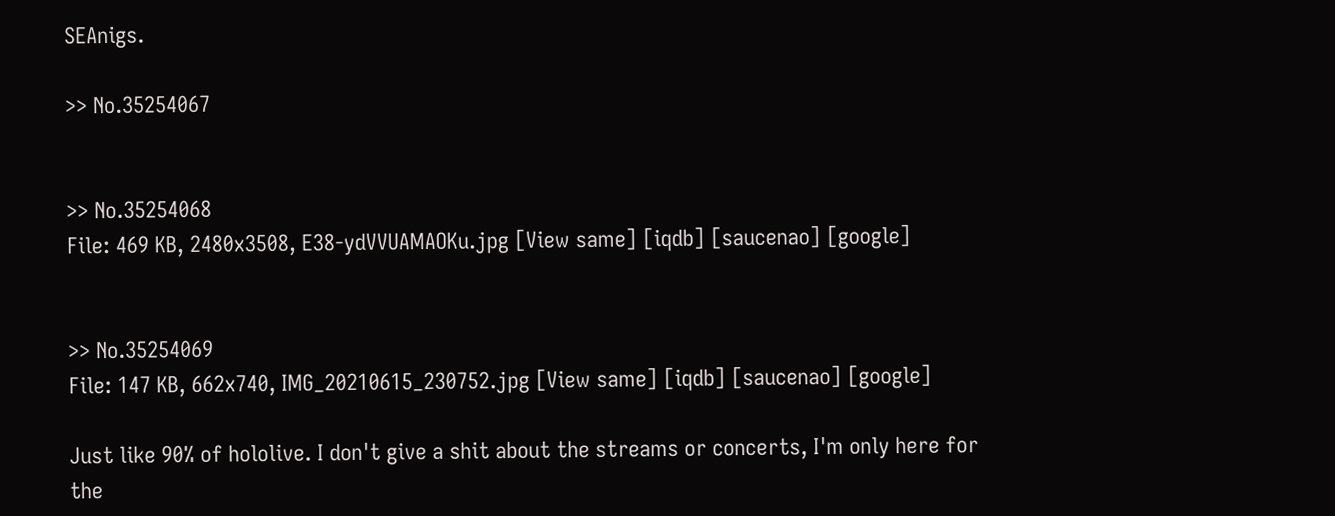SEAnigs.

>> No.35254067


>> No.35254068
File: 469 KB, 2480x3508, E38-ydVVUAMAOKu.jpg [View same] [iqdb] [saucenao] [google]


>> No.35254069
File: 147 KB, 662x740, IMG_20210615_230752.jpg [View same] [iqdb] [saucenao] [google]

Just like 90% of hololive. I don't give a shit about the streams or concerts, I'm only here for the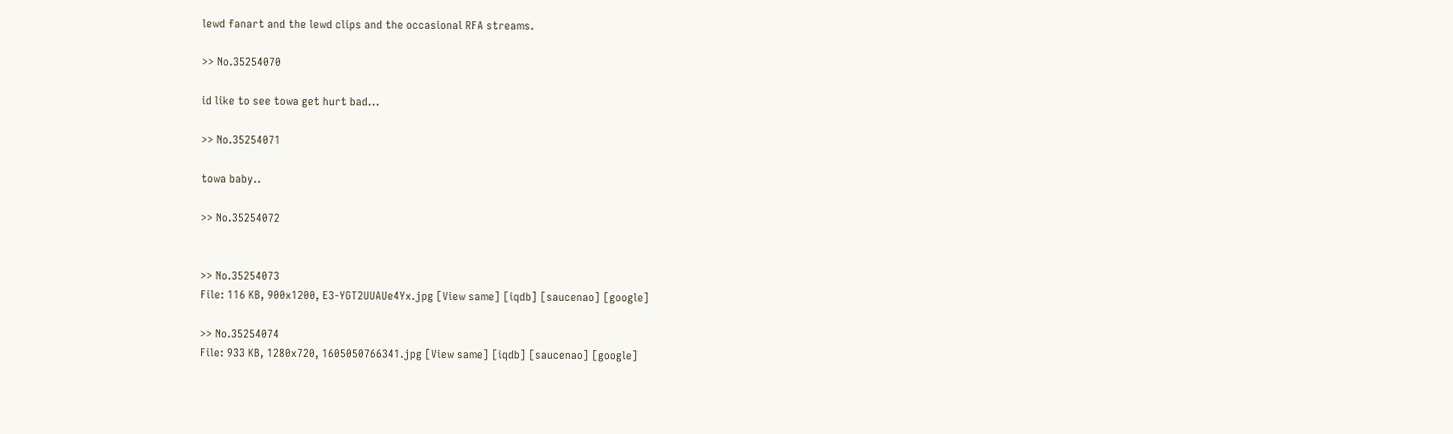lewd fanart and the lewd clips and the occasional RFA streams.

>> No.35254070

id like to see towa get hurt bad...

>> No.35254071

towa baby..

>> No.35254072


>> No.35254073
File: 116 KB, 900x1200, E3-YGT2UUAUe4Yx.jpg [View same] [iqdb] [saucenao] [google]

>> No.35254074
File: 933 KB, 1280x720, 1605050766341.jpg [View same] [iqdb] [saucenao] [google]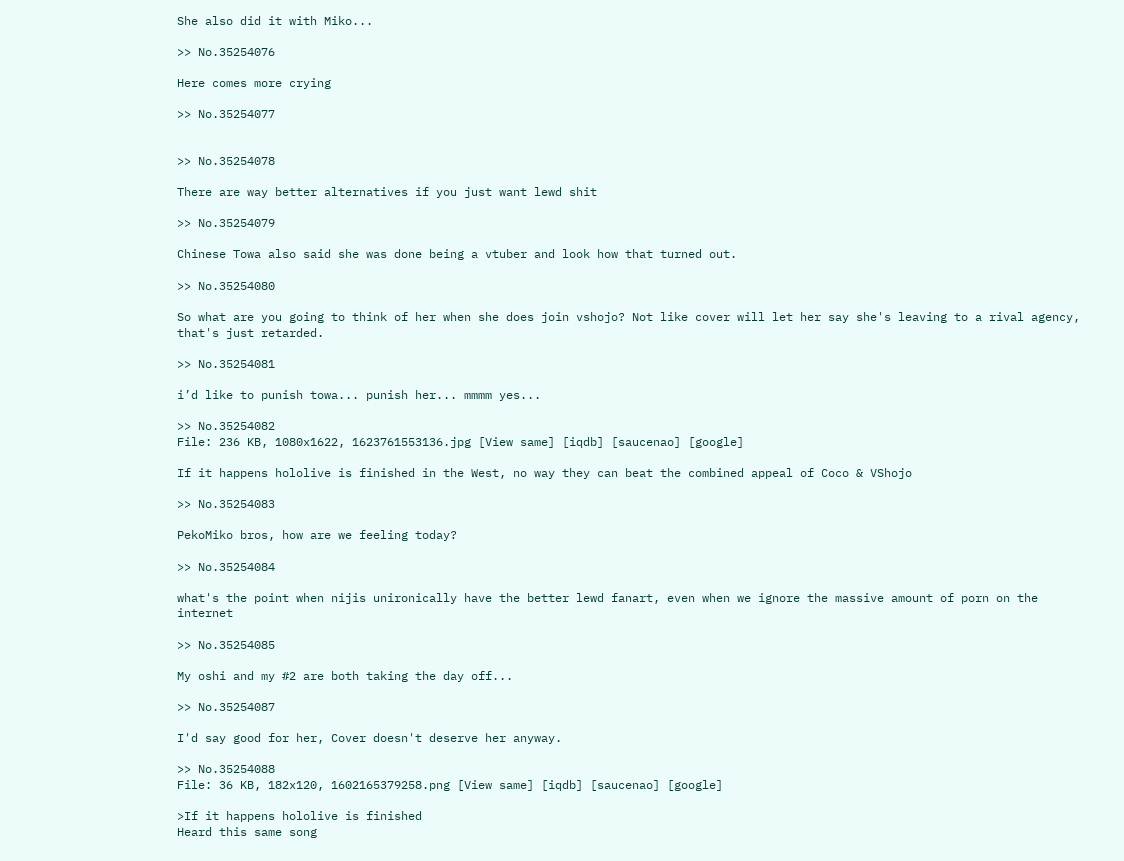She also did it with Miko...

>> No.35254076

Here comes more crying

>> No.35254077


>> No.35254078

There are way better alternatives if you just want lewd shit

>> No.35254079

Chinese Towa also said she was done being a vtuber and look how that turned out.

>> No.35254080

So what are you going to think of her when she does join vshojo? Not like cover will let her say she's leaving to a rival agency, that's just retarded.

>> No.35254081

i’d like to punish towa... punish her... mmmm yes...

>> No.35254082
File: 236 KB, 1080x1622, 1623761553136.jpg [View same] [iqdb] [saucenao] [google]

If it happens hololive is finished in the West, no way they can beat the combined appeal of Coco & VShojo

>> No.35254083

PekoMiko bros, how are we feeling today?

>> No.35254084

what's the point when nijis unironically have the better lewd fanart, even when we ignore the massive amount of porn on the internet

>> No.35254085

My oshi and my #2 are both taking the day off...

>> No.35254087

I'd say good for her, Cover doesn't deserve her anyway.

>> No.35254088
File: 36 KB, 182x120, 1602165379258.png [View same] [iqdb] [saucenao] [google]

>If it happens hololive is finished
Heard this same song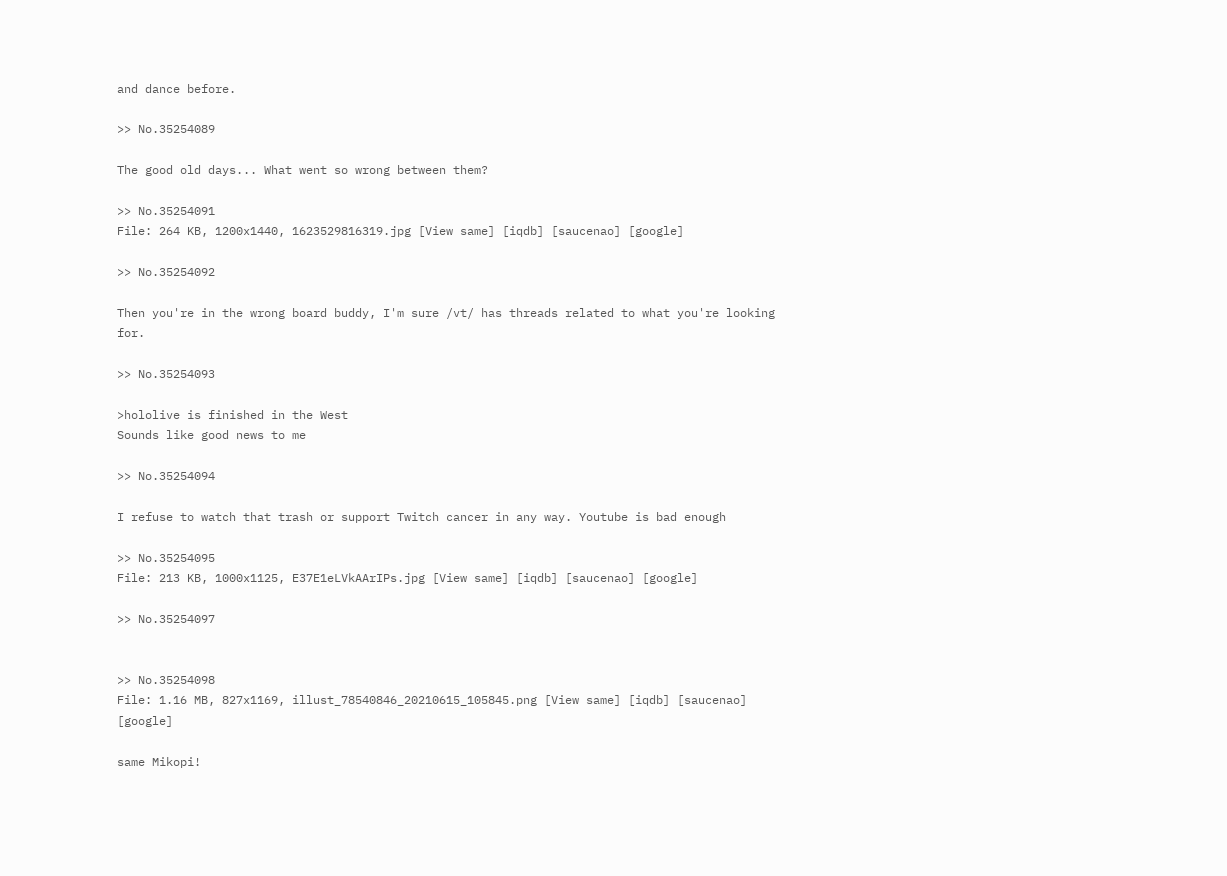and dance before.

>> No.35254089

The good old days... What went so wrong between them?

>> No.35254091
File: 264 KB, 1200x1440, 1623529816319.jpg [View same] [iqdb] [saucenao] [google]

>> No.35254092

Then you're in the wrong board buddy, I'm sure /vt/ has threads related to what you're looking for.

>> No.35254093

>hololive is finished in the West
Sounds like good news to me

>> No.35254094

I refuse to watch that trash or support Twitch cancer in any way. Youtube is bad enough

>> No.35254095
File: 213 KB, 1000x1125, E37E1eLVkAArIPs.jpg [View same] [iqdb] [saucenao] [google]

>> No.35254097


>> No.35254098
File: 1.16 MB, 827x1169, illust_78540846_20210615_105845.png [View same] [iqdb] [saucenao] [google]

same Mikopi!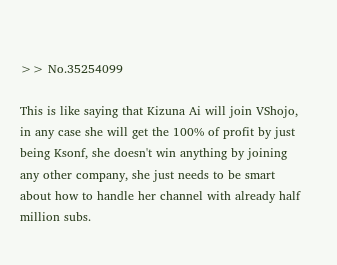>> No.35254099

This is like saying that Kizuna Ai will join VShojo, in any case she will get the 100% of profit by just being Ksonf, she doesn't win anything by joining any other company, she just needs to be smart about how to handle her channel with already half million subs.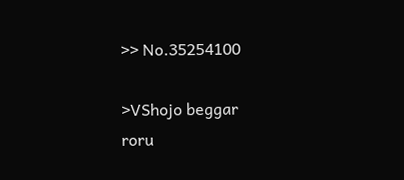>> No.35254100

>VShojo beggar
roru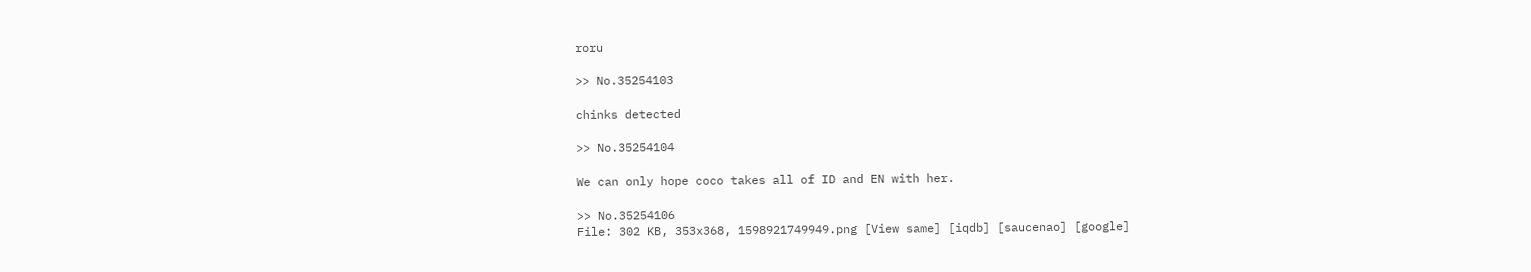roru

>> No.35254103

chinks detected

>> No.35254104

We can only hope coco takes all of ID and EN with her.

>> No.35254106
File: 302 KB, 353x368, 1598921749949.png [View same] [iqdb] [saucenao] [google]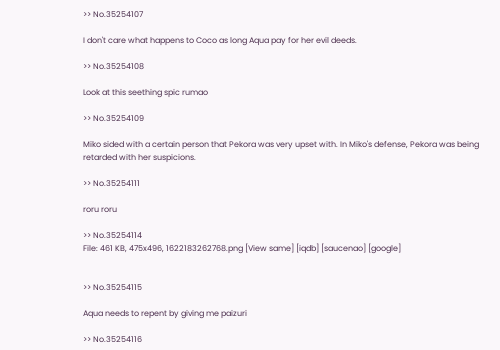>> No.35254107

I don't care what happens to Coco as long Aqua pay for her evil deeds.

>> No.35254108

Look at this seething spic rumao

>> No.35254109

Miko sided with a certain person that Pekora was very upset with. In Miko's defense, Pekora was being retarded with her suspicions.

>> No.35254111

roru roru

>> No.35254114
File: 461 KB, 475x496, 1622183262768.png [View same] [iqdb] [saucenao] [google]


>> No.35254115

Aqua needs to repent by giving me paizuri

>> No.35254116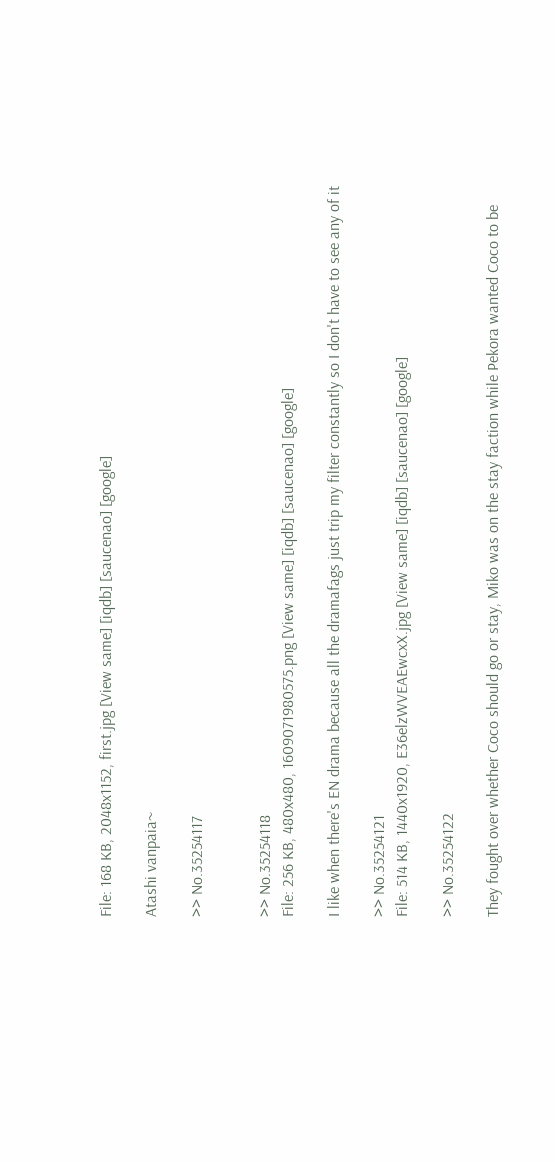File: 168 KB, 2048x1152, first.jpg [View same] [iqdb] [saucenao] [google]

Atashi vanpaia~

>> No.35254117


>> No.35254118
File: 256 KB, 480x480, 1609071980575.png [View same] [iqdb] [saucenao] [google]

I like when there's EN drama because all the dramafags just trip my filter constantly so I don't have to see any of it

>> No.35254121
File: 514 KB, 1440x1920, E36elzWVEAEwcxX.jpg [View same] [iqdb] [saucenao] [google]

>> No.35254122

They fought over whether Coco should go or stay, Miko was on the stay faction while Pekora wanted Coco to be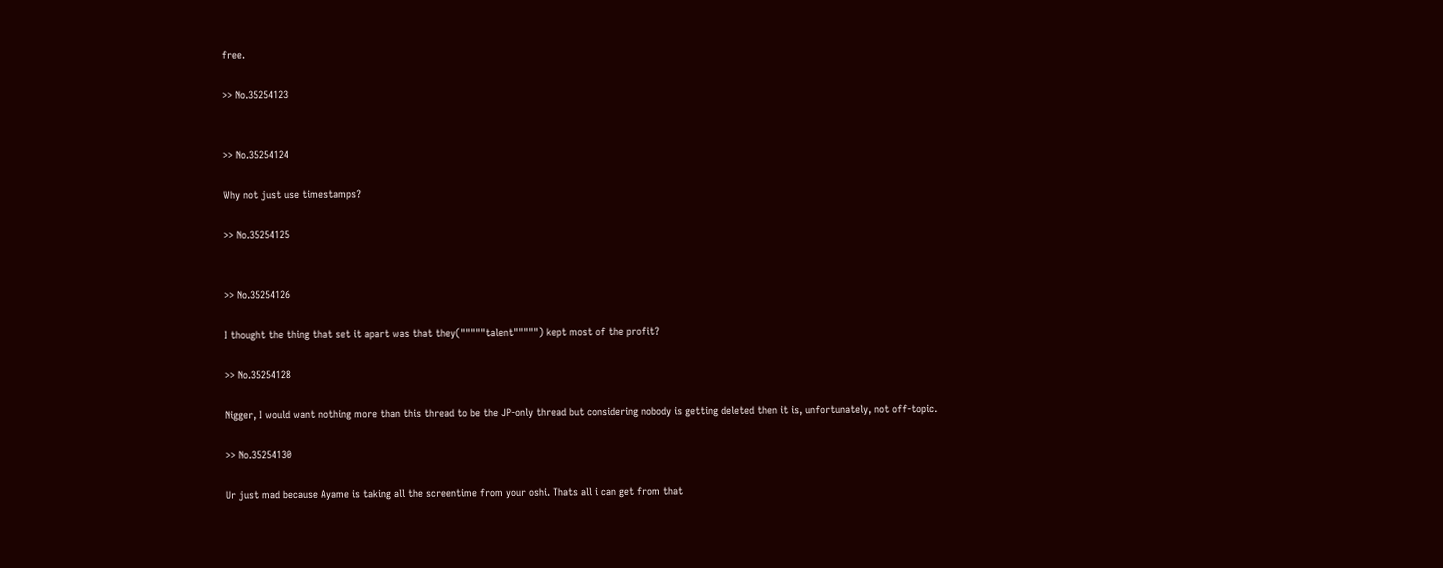free.

>> No.35254123


>> No.35254124

Why not just use timestamps?

>> No.35254125


>> No.35254126

I thought the thing that set it apart was that they("""""talent""""") kept most of the profit?

>> No.35254128

Nigger, I would want nothing more than this thread to be the JP-only thread but considering nobody is getting deleted then it is, unfortunately, not off-topic.

>> No.35254130

Ur just mad because Ayame is taking all the screentime from your oshi. Thats all i can get from that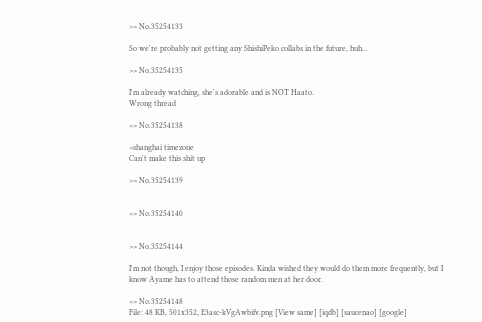>> No.35254133

So we're probably not getting any ShishiPeko collabs in the future, huh...

>> No.35254135

I'm already watching, she's adorable and is NOT Haato.
Wrong thread

>> No.35254138

>shanghai timezone
Can't make this shit up

>> No.35254139


>> No.35254140


>> No.35254144

I'm not though, I enjoy those episodes. Kinda wished they would do them more frequently, but I know Ayame has to attend those random men at her door.

>> No.35254148
File: 48 KB, 501x352, E3asc-kVgAwbifv.png [View same] [iqdb] [saucenao] [google]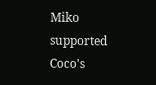Miko supported Coco's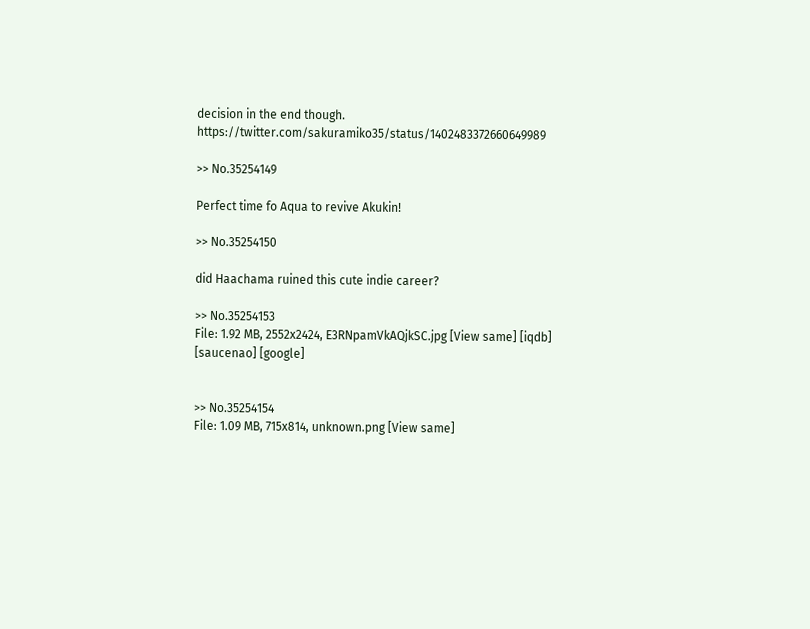decision in the end though. https://twitter.com/sakuramiko35/status/1402483372660649989

>> No.35254149

Perfect time fo Aqua to revive Akukin!

>> No.35254150

did Haachama ruined this cute indie career?

>> No.35254153
File: 1.92 MB, 2552x2424, E3RNpamVkAQjkSC.jpg [View same] [iqdb] [saucenao] [google]


>> No.35254154
File: 1.09 MB, 715x814, unknown.png [View same]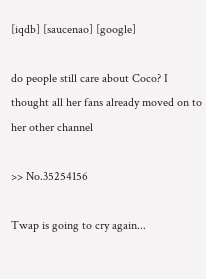[iqdb] [saucenao] [google]

do people still care about Coco? I thought all her fans already moved on to her other channel

>> No.35254156

Twap is going to cry again...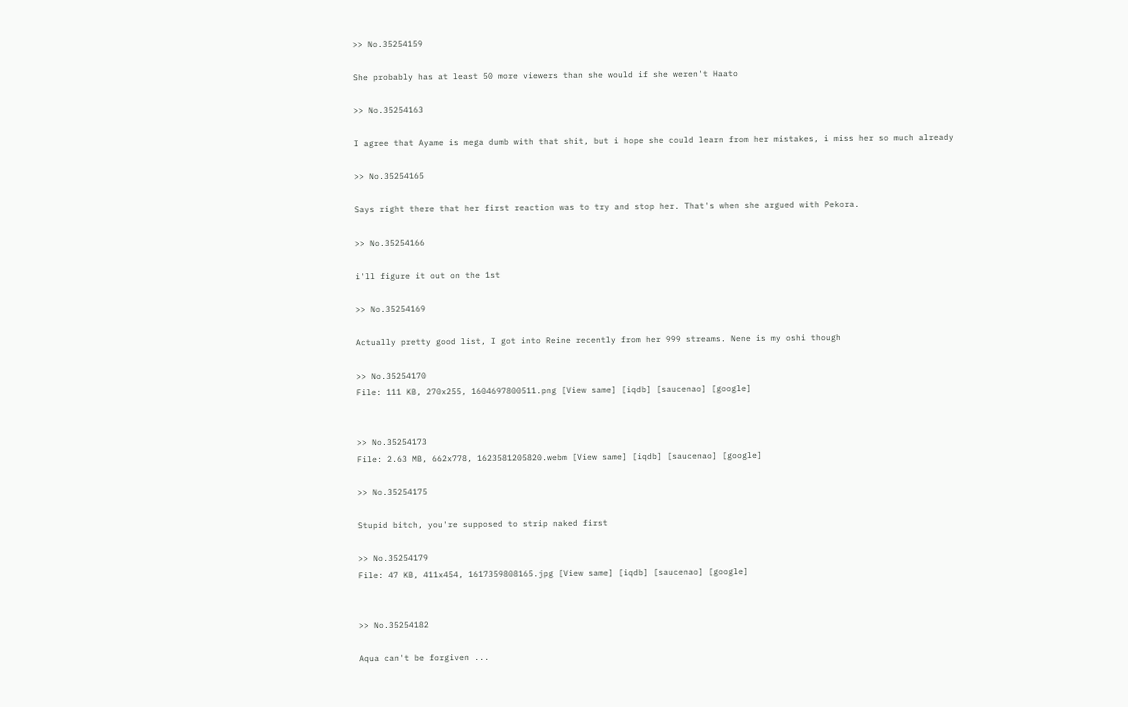>> No.35254159

She probably has at least 50 more viewers than she would if she weren't Haato

>> No.35254163

I agree that Ayame is mega dumb with that shit, but i hope she could learn from her mistakes, i miss her so much already

>> No.35254165

Says right there that her first reaction was to try and stop her. That's when she argued with Pekora.

>> No.35254166

i'll figure it out on the 1st

>> No.35254169

Actually pretty good list, I got into Reine recently from her 999 streams. Nene is my oshi though

>> No.35254170
File: 111 KB, 270x255, 1604697800511.png [View same] [iqdb] [saucenao] [google]


>> No.35254173
File: 2.63 MB, 662x778, 1623581205820.webm [View same] [iqdb] [saucenao] [google]

>> No.35254175

Stupid bitch, you're supposed to strip naked first

>> No.35254179
File: 47 KB, 411x454, 1617359808165.jpg [View same] [iqdb] [saucenao] [google]


>> No.35254182

Aqua can't be forgiven ...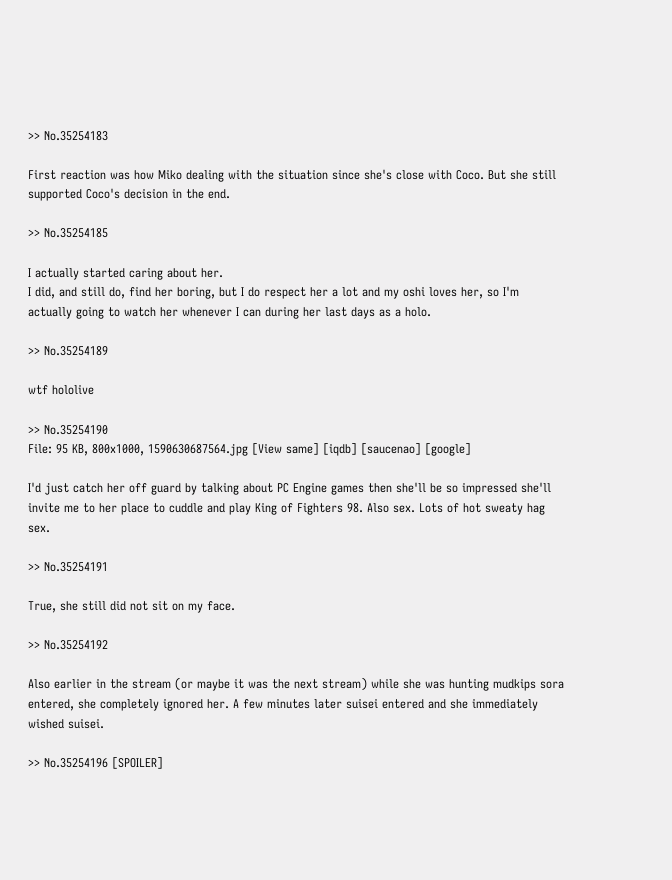>> No.35254183

First reaction was how Miko dealing with the situation since she's close with Coco. But she still supported Coco's decision in the end.

>> No.35254185

I actually started caring about her.
I did, and still do, find her boring, but I do respect her a lot and my oshi loves her, so I'm actually going to watch her whenever I can during her last days as a holo.

>> No.35254189

wtf hololive

>> No.35254190
File: 95 KB, 800x1000, 1590630687564.jpg [View same] [iqdb] [saucenao] [google]

I'd just catch her off guard by talking about PC Engine games then she'll be so impressed she'll invite me to her place to cuddle and play King of Fighters 98. Also sex. Lots of hot sweaty hag sex.

>> No.35254191

True, she still did not sit on my face.

>> No.35254192

Also earlier in the stream (or maybe it was the next stream) while she was hunting mudkips sora entered, she completely ignored her. A few minutes later suisei entered and she immediately wished suisei.

>> No.35254196 [SPOILER]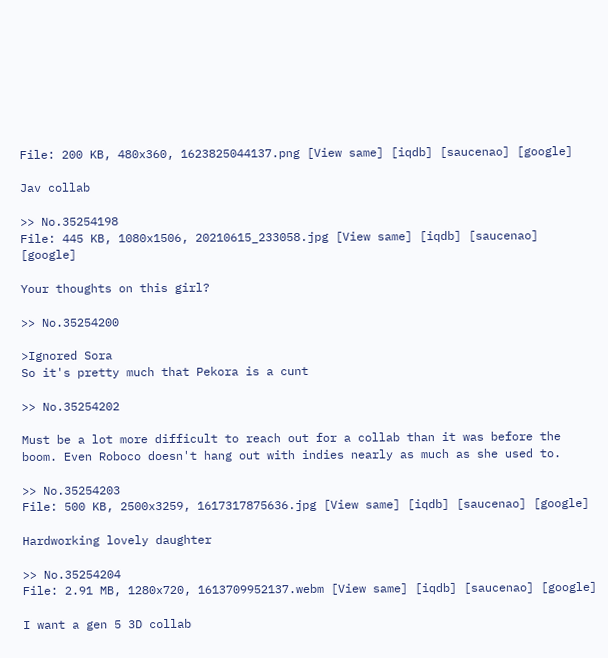File: 200 KB, 480x360, 1623825044137.png [View same] [iqdb] [saucenao] [google]

Jav collab

>> No.35254198
File: 445 KB, 1080x1506, 20210615_233058.jpg [View same] [iqdb] [saucenao] [google]

Your thoughts on this girl?

>> No.35254200

>Ignored Sora
So it's pretty much that Pekora is a cunt

>> No.35254202

Must be a lot more difficult to reach out for a collab than it was before the boom. Even Roboco doesn't hang out with indies nearly as much as she used to.

>> No.35254203
File: 500 KB, 2500x3259, 1617317875636.jpg [View same] [iqdb] [saucenao] [google]

Hardworking lovely daughter

>> No.35254204
File: 2.91 MB, 1280x720, 1613709952137.webm [View same] [iqdb] [saucenao] [google]

I want a gen 5 3D collab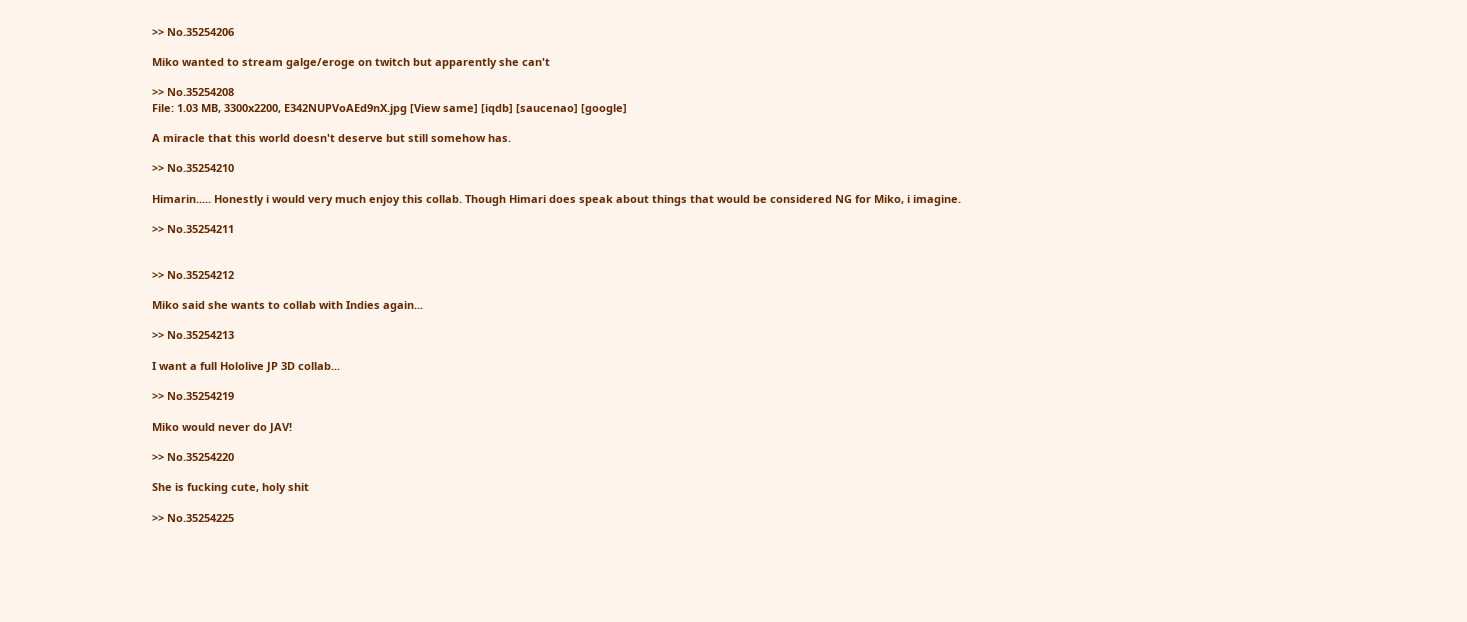>> No.35254206

Miko wanted to stream galge/eroge on twitch but apparently she can't

>> No.35254208
File: 1.03 MB, 3300x2200, E342NUPVoAEd9nX.jpg [View same] [iqdb] [saucenao] [google]

A miracle that this world doesn't deserve but still somehow has.

>> No.35254210

Himarin..... Honestly i would very much enjoy this collab. Though Himari does speak about things that would be considered NG for Miko, i imagine.

>> No.35254211


>> No.35254212

Miko said she wants to collab with Indies again...

>> No.35254213

I want a full Hololive JP 3D collab...

>> No.35254219

Miko would never do JAV!

>> No.35254220

She is fucking cute, holy shit

>> No.35254225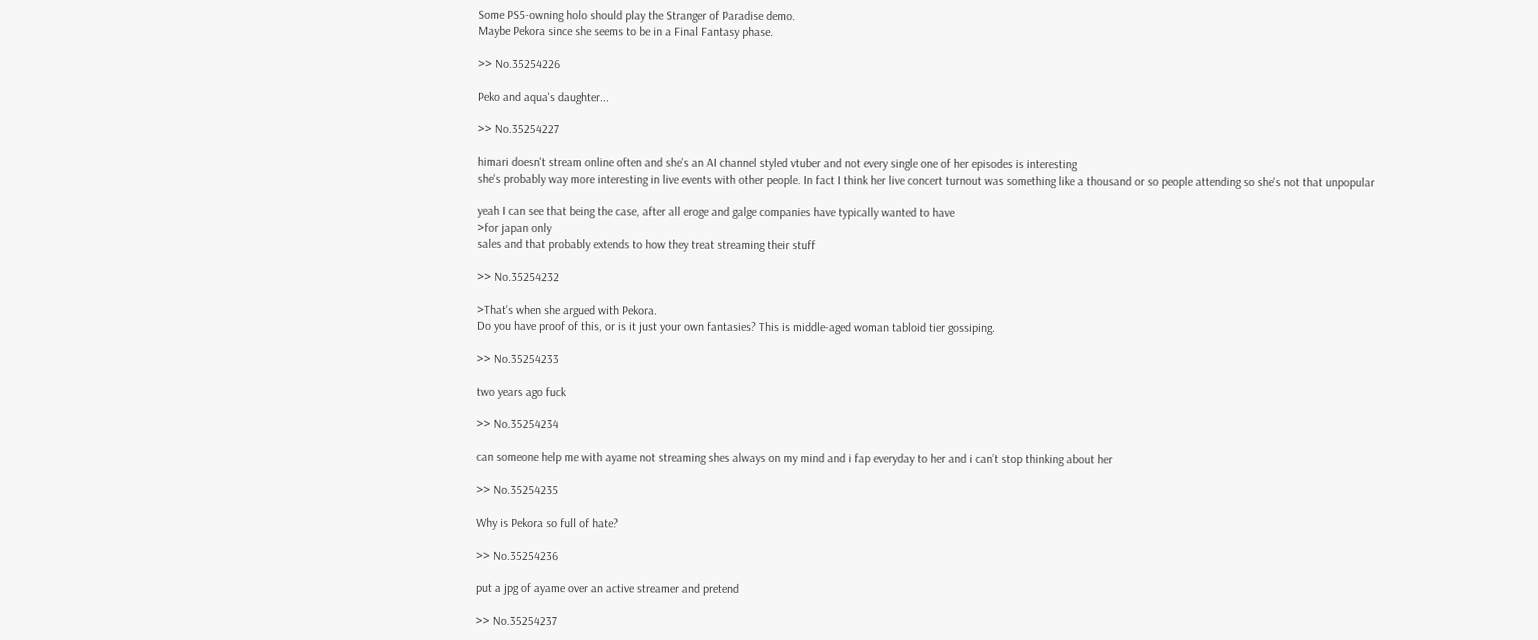Some PS5-owning holo should play the Stranger of Paradise demo.
Maybe Pekora since she seems to be in a Final Fantasy phase.

>> No.35254226

Peko and aqua's daughter...

>> No.35254227

himari doesn't stream online often and she's an AI channel styled vtuber and not every single one of her episodes is interesting
she's probably way more interesting in live events with other people. In fact I think her live concert turnout was something like a thousand or so people attending so she's not that unpopular

yeah I can see that being the case, after all eroge and galge companies have typically wanted to have
>for japan only
sales and that probably extends to how they treat streaming their stuff

>> No.35254232

>That's when she argued with Pekora.
Do you have proof of this, or is it just your own fantasies? This is middle-aged woman tabloid tier gossiping.

>> No.35254233

two years ago fuck

>> No.35254234

can someone help me with ayame not streaming shes always on my mind and i fap everyday to her and i can’t stop thinking about her

>> No.35254235

Why is Pekora so full of hate?

>> No.35254236

put a jpg of ayame over an active streamer and pretend

>> No.35254237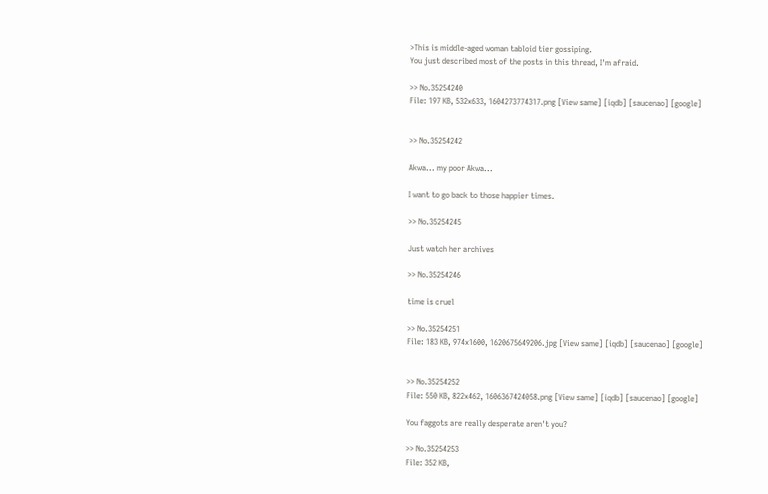>This is middle-aged woman tabloid tier gossiping.
You just described most of the posts in this thread, I'm afraid.

>> No.35254240
File: 197 KB, 532x633, 1604273774317.png [View same] [iqdb] [saucenao] [google]


>> No.35254242

Akwa... my poor Akwa...

I want to go back to those happier times.

>> No.35254245

Just watch her archives

>> No.35254246

time is cruel

>> No.35254251
File: 183 KB, 974x1600, 1620675649206.jpg [View same] [iqdb] [saucenao] [google]


>> No.35254252
File: 550 KB, 822x462, 1606367424058.png [View same] [iqdb] [saucenao] [google]

You faggots are really desperate aren't you?

>> No.35254253
File: 352 KB,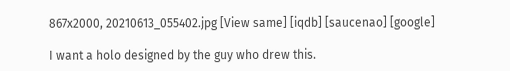867x2000, 20210613_055402.jpg [View same] [iqdb] [saucenao] [google]

I want a holo designed by the guy who drew this.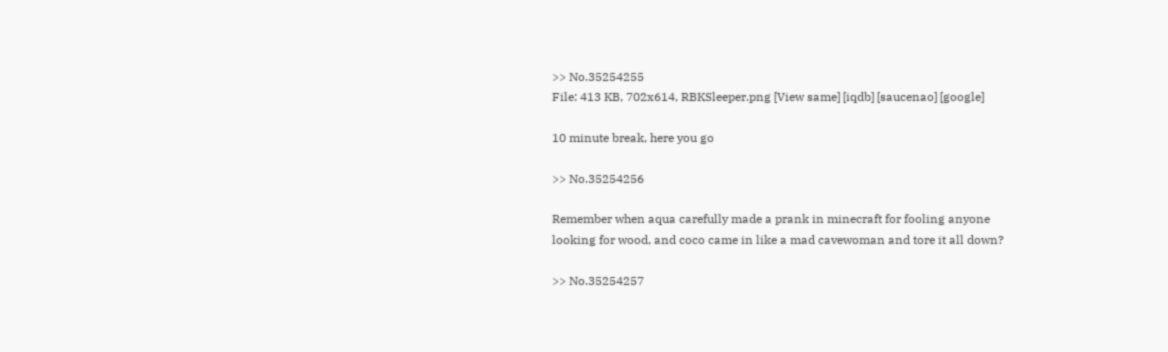>> No.35254255
File: 413 KB, 702x614, RBKSleeper.png [View same] [iqdb] [saucenao] [google]

10 minute break, here you go

>> No.35254256

Remember when aqua carefully made a prank in minecraft for fooling anyone looking for wood, and coco came in like a mad cavewoman and tore it all down?

>> No.35254257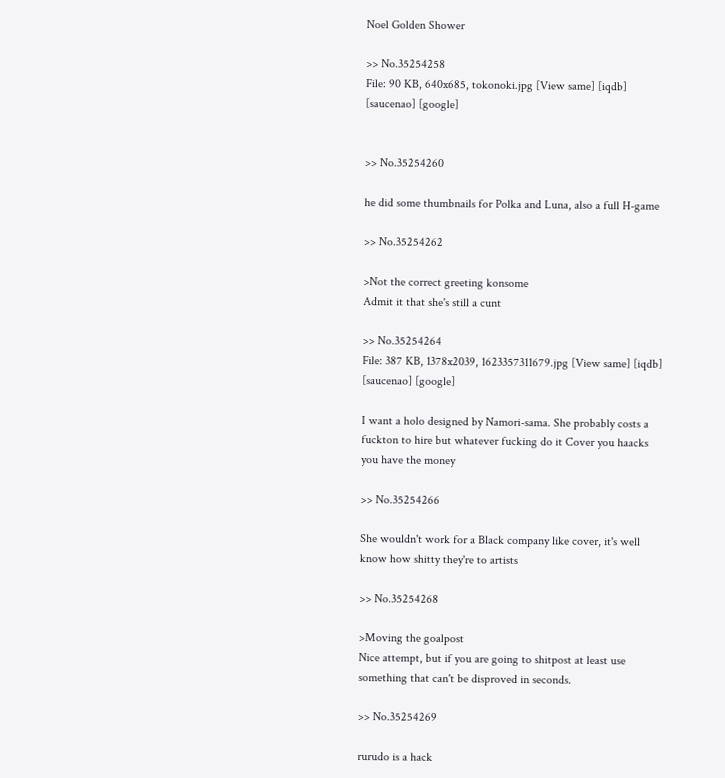Noel Golden Shower

>> No.35254258
File: 90 KB, 640x685, tokonoki.jpg [View same] [iqdb] [saucenao] [google]


>> No.35254260

he did some thumbnails for Polka and Luna, also a full H-game

>> No.35254262

>Not the correct greeting konsome
Admit it that she's still a cunt

>> No.35254264
File: 387 KB, 1378x2039, 1623357311679.jpg [View same] [iqdb] [saucenao] [google]

I want a holo designed by Namori-sama. She probably costs a fuckton to hire but whatever fucking do it Cover you haacks you have the money

>> No.35254266

She wouldn't work for a Black company like cover, it's well know how shitty they're to artists

>> No.35254268

>Moving the goalpost
Nice attempt, but if you are going to shitpost at least use something that can't be disproved in seconds.

>> No.35254269

rurudo is a hack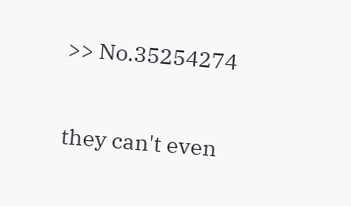>> No.35254274

they can't even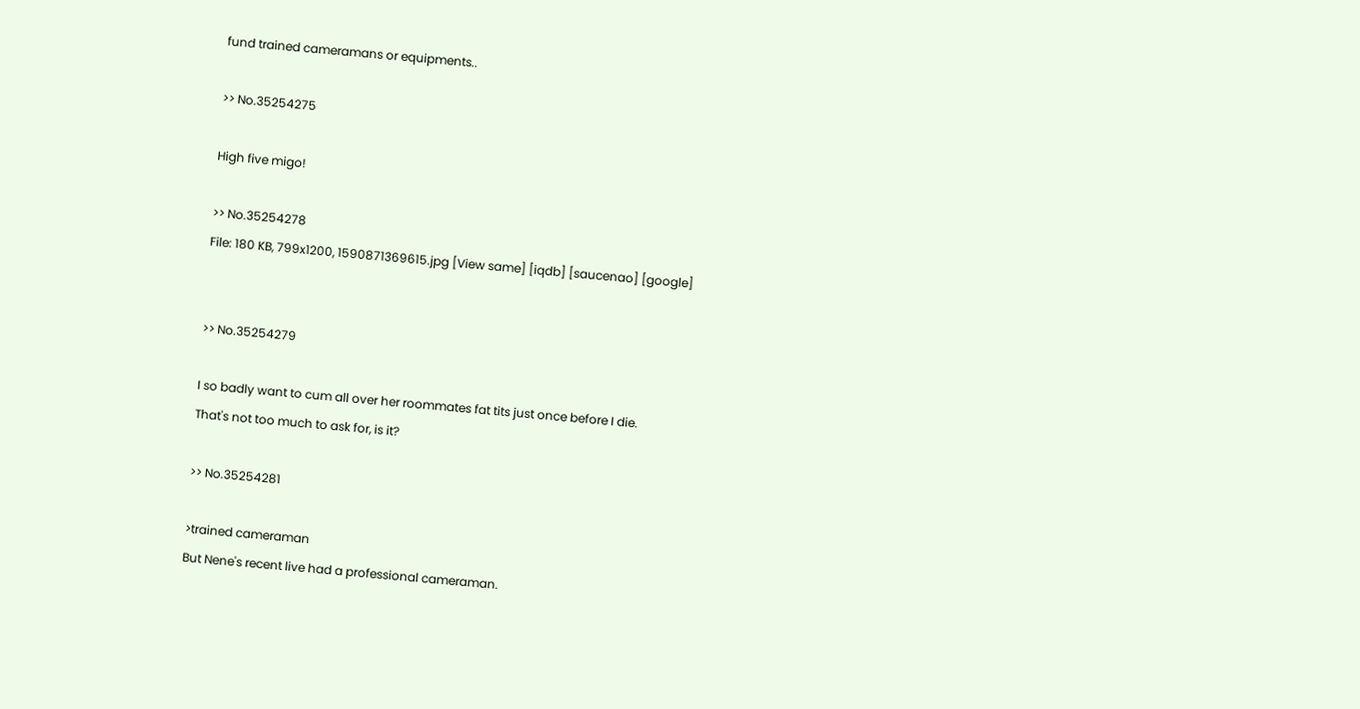fund trained cameramans or equipments..

>> No.35254275

High five migo!

>> No.35254278
File: 180 KB, 799x1200, 1590871369615.jpg [View same] [iqdb] [saucenao] [google]


>> No.35254279

I so badly want to cum all over her roommates fat tits just once before I die.
That's not too much to ask for, is it?

>> No.35254281

>trained cameraman
But Nene's recent live had a professional cameraman.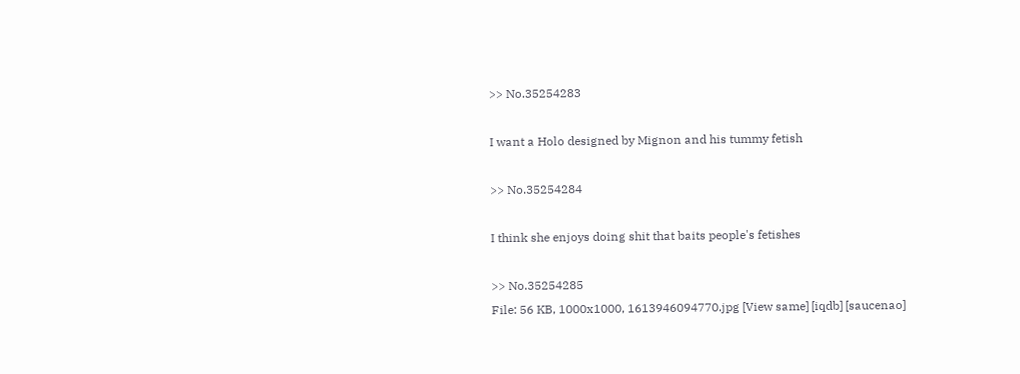>> No.35254283

I want a Holo designed by Mignon and his tummy fetish

>> No.35254284

I think she enjoys doing shit that baits people's fetishes

>> No.35254285
File: 56 KB, 1000x1000, 1613946094770.jpg [View same] [iqdb] [saucenao]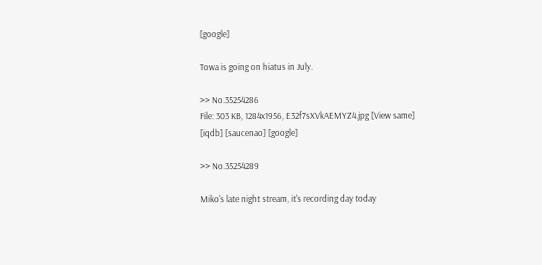[google]

Towa is going on hiatus in July.

>> No.35254286
File: 303 KB, 1284x1956, E32f7sXVkAEMYZ4.jpg [View same] [iqdb] [saucenao] [google]

>> No.35254289

Miko's late night stream, it's recording day today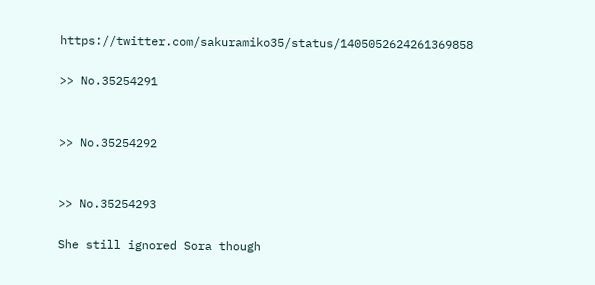https://twitter.com/sakuramiko35/status/1405052624261369858

>> No.35254291


>> No.35254292


>> No.35254293

She still ignored Sora though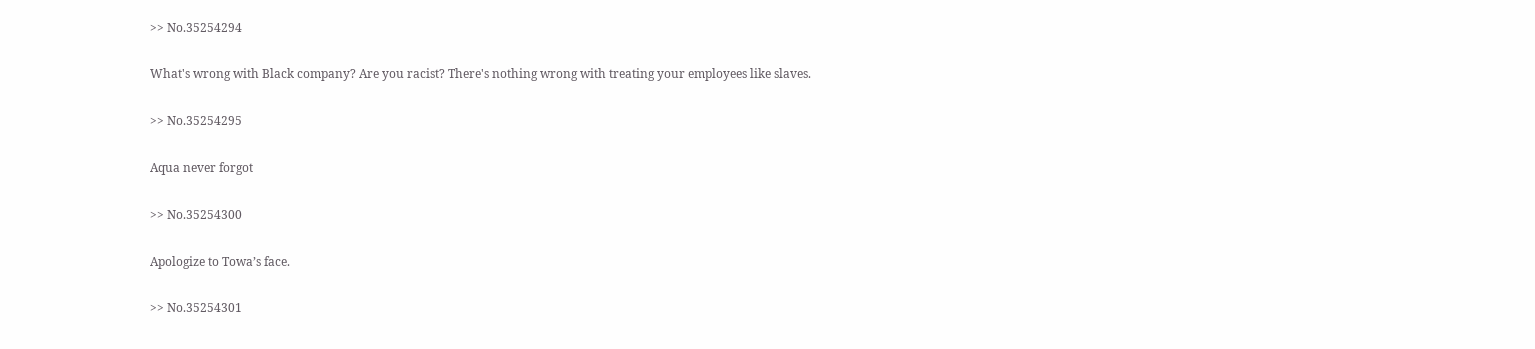>> No.35254294

What's wrong with Black company? Are you racist? There's nothing wrong with treating your employees like slaves.

>> No.35254295

Aqua never forgot

>> No.35254300

Apologize to Towa’s face.

>> No.35254301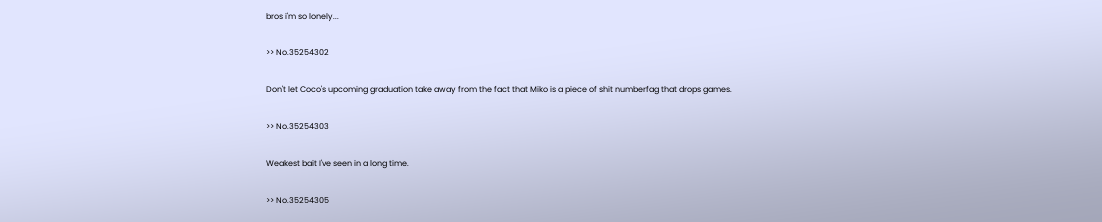bros i'm so lonely...

>> No.35254302

Don't let Coco's upcoming graduation take away from the fact that Miko is a piece of shit numberfag that drops games.

>> No.35254303

Weakest bait I've seen in a long time.

>> No.35254305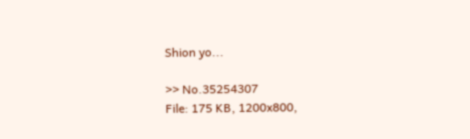Shion yo...

>> No.35254307
File: 175 KB, 1200x800,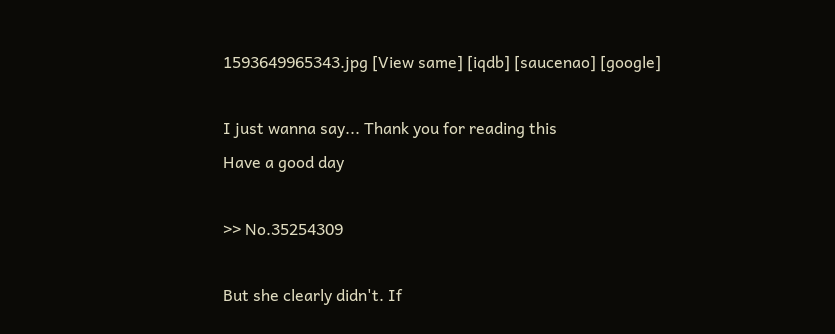1593649965343.jpg [View same] [iqdb] [saucenao] [google]

I just wanna say... Thank you for reading this
Have a good day

>> No.35254309

But she clearly didn't. If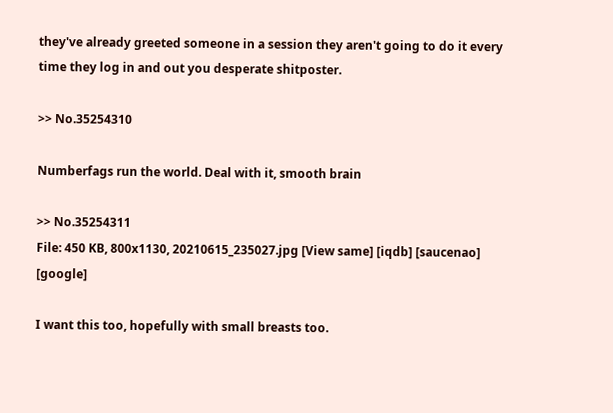they've already greeted someone in a session they aren't going to do it every time they log in and out you desperate shitposter.

>> No.35254310

Numberfags run the world. Deal with it, smooth brain

>> No.35254311
File: 450 KB, 800x1130, 20210615_235027.jpg [View same] [iqdb] [saucenao] [google]

I want this too, hopefully with small breasts too.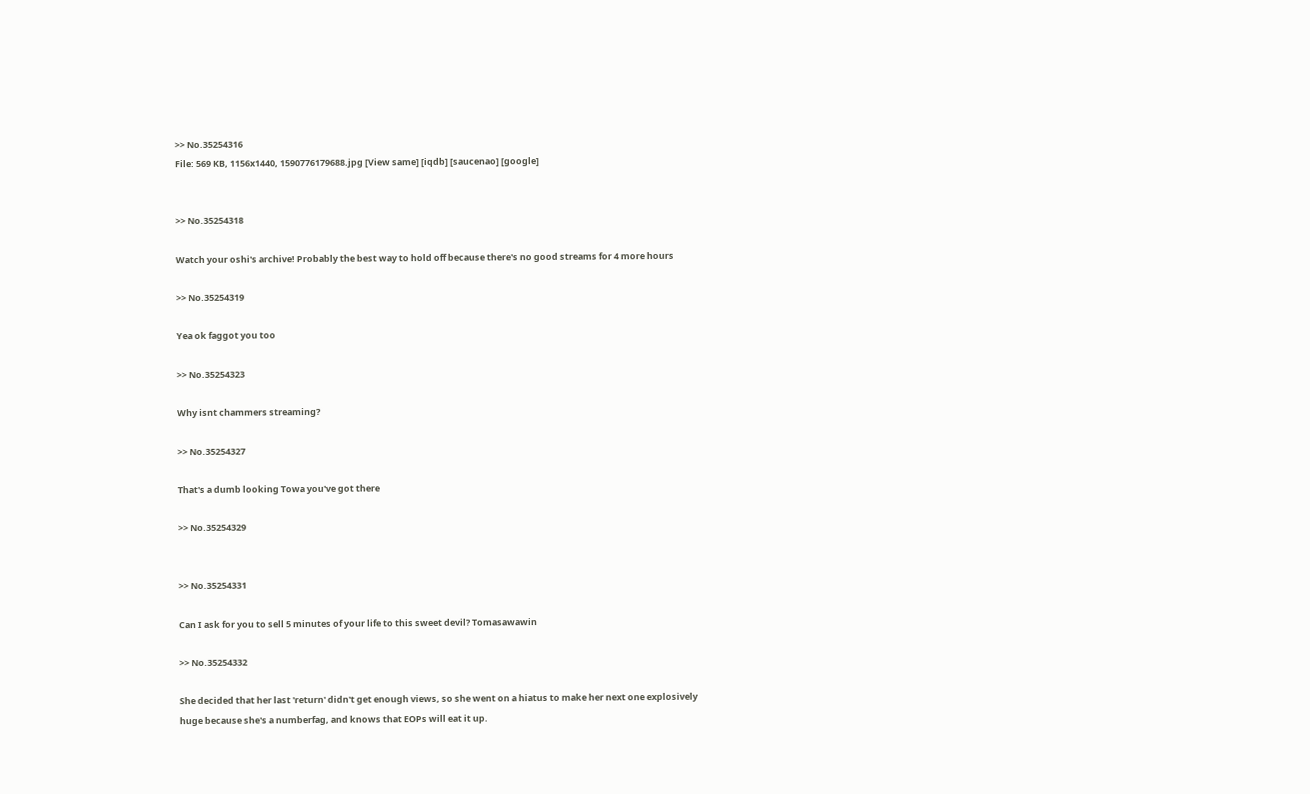>> No.35254316
File: 569 KB, 1156x1440, 1590776179688.jpg [View same] [iqdb] [saucenao] [google]


>> No.35254318

Watch your oshi's archive! Probably the best way to hold off because there's no good streams for 4 more hours

>> No.35254319

Yea ok faggot you too

>> No.35254323

Why isnt chammers streaming?

>> No.35254327

That's a dumb looking Towa you've got there

>> No.35254329


>> No.35254331

Can I ask for you to sell 5 minutes of your life to this sweet devil? Tomasawawin

>> No.35254332

She decided that her last 'return' didn't get enough views, so she went on a hiatus to make her next one explosively huge because she's a numberfag, and knows that EOPs will eat it up.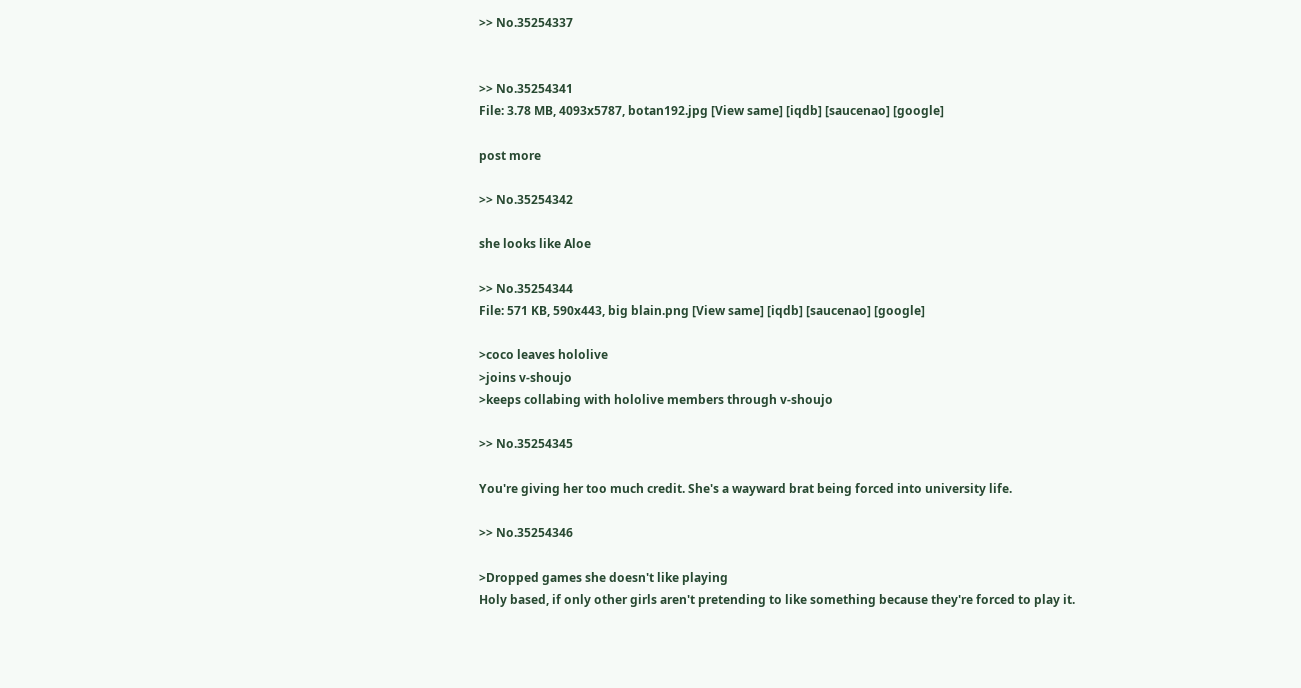>> No.35254337


>> No.35254341
File: 3.78 MB, 4093x5787, botan192.jpg [View same] [iqdb] [saucenao] [google]

post more

>> No.35254342

she looks like Aloe

>> No.35254344
File: 571 KB, 590x443, big blain.png [View same] [iqdb] [saucenao] [google]

>coco leaves hololive
>joins v-shoujo
>keeps collabing with hololive members through v-shoujo

>> No.35254345

You're giving her too much credit. She's a wayward brat being forced into university life.

>> No.35254346

>Dropped games she doesn't like playing
Holy based, if only other girls aren't pretending to like something because they're forced to play it.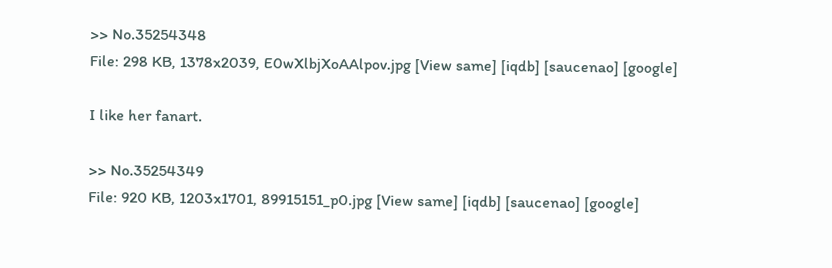>> No.35254348
File: 298 KB, 1378x2039, E0wXlbjXoAAlpov.jpg [View same] [iqdb] [saucenao] [google]

I like her fanart.

>> No.35254349
File: 920 KB, 1203x1701, 89915151_p0.jpg [View same] [iqdb] [saucenao] [google]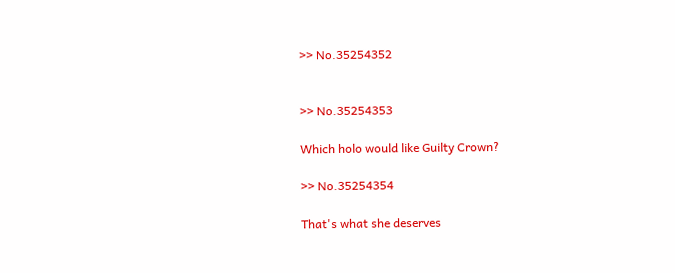>> No.35254352


>> No.35254353

Which holo would like Guilty Crown?

>> No.35254354

That's what she deserves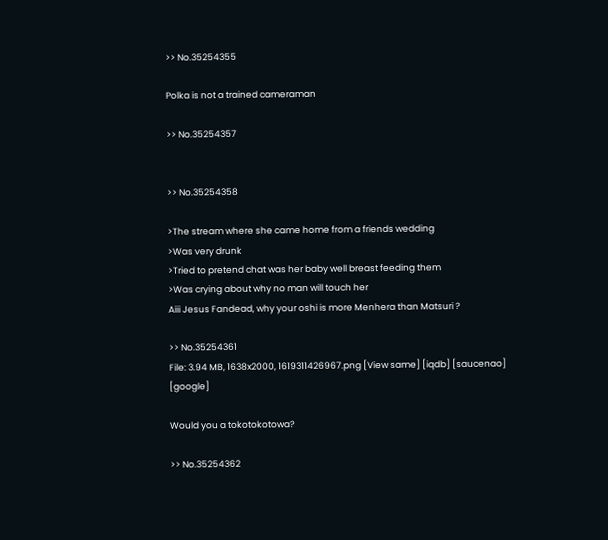>> No.35254355

Polka is not a trained cameraman

>> No.35254357


>> No.35254358

>The stream where she came home from a friends wedding
>Was very drunk
>Tried to pretend chat was her baby well breast feeding them
>Was crying about why no man will touch her
Aiii Jesus Fandead, why your oshi is more Menhera than Matsuri ?

>> No.35254361
File: 3.94 MB, 1638x2000, 1619311426967.png [View same] [iqdb] [saucenao] [google]

Would you a tokotokotowa?

>> No.35254362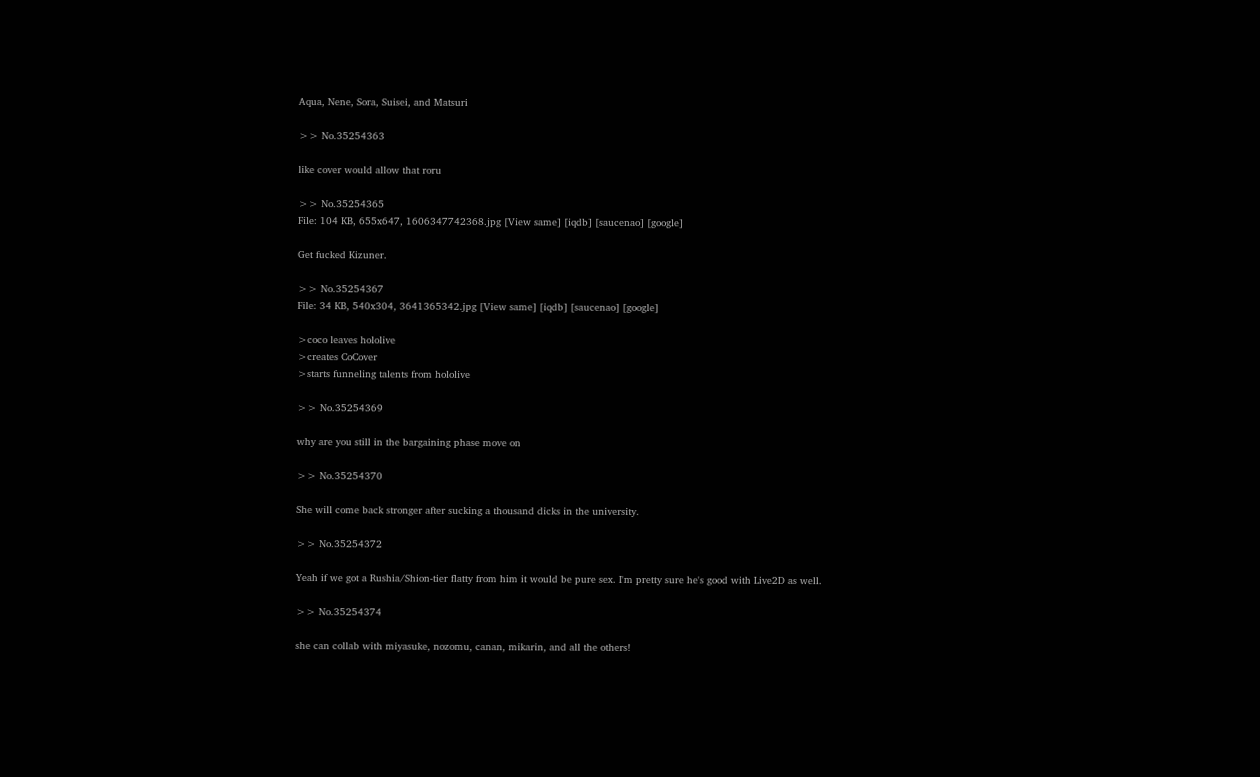Aqua, Nene, Sora, Suisei, and Matsuri

>> No.35254363

like cover would allow that roru

>> No.35254365
File: 104 KB, 655x647, 1606347742368.jpg [View same] [iqdb] [saucenao] [google]

Get fucked Kizuner.

>> No.35254367
File: 34 KB, 540x304, 3641365342.jpg [View same] [iqdb] [saucenao] [google]

>coco leaves hololive
>creates CoCover
>starts funneling talents from hololive

>> No.35254369

why are you still in the bargaining phase move on

>> No.35254370

She will come back stronger after sucking a thousand dicks in the university.

>> No.35254372

Yeah if we got a Rushia/Shion-tier flatty from him it would be pure sex. I'm pretty sure he's good with Live2D as well.

>> No.35254374

she can collab with miyasuke, nozomu, canan, mikarin, and all the others!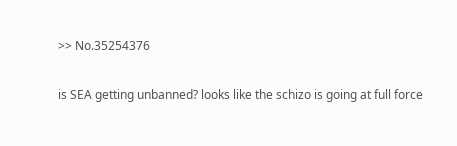>> No.35254376

is SEA getting unbanned? looks like the schizo is going at full force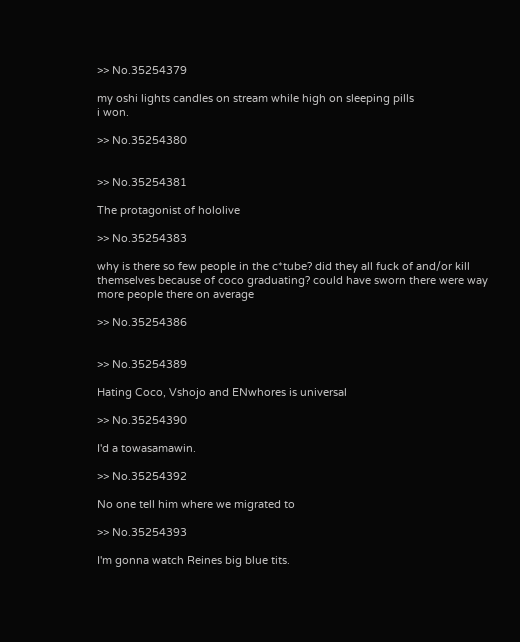>> No.35254379

my oshi lights candles on stream while high on sleeping pills
i won.

>> No.35254380


>> No.35254381

The protagonist of hololive

>> No.35254383

why is there so few people in the c*tube? did they all fuck of and/or kill themselves because of coco graduating? could have sworn there were way more people there on average

>> No.35254386


>> No.35254389

Hating Coco, Vshojo and ENwhores is universal

>> No.35254390

I'd a towasamawin.

>> No.35254392

No one tell him where we migrated to

>> No.35254393

I'm gonna watch Reines big blue tits.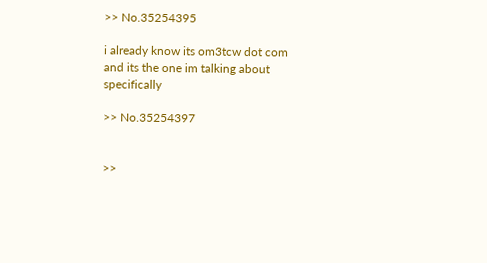>> No.35254395

i already know its om3tcw dot com and its the one im talking about specifically

>> No.35254397


>>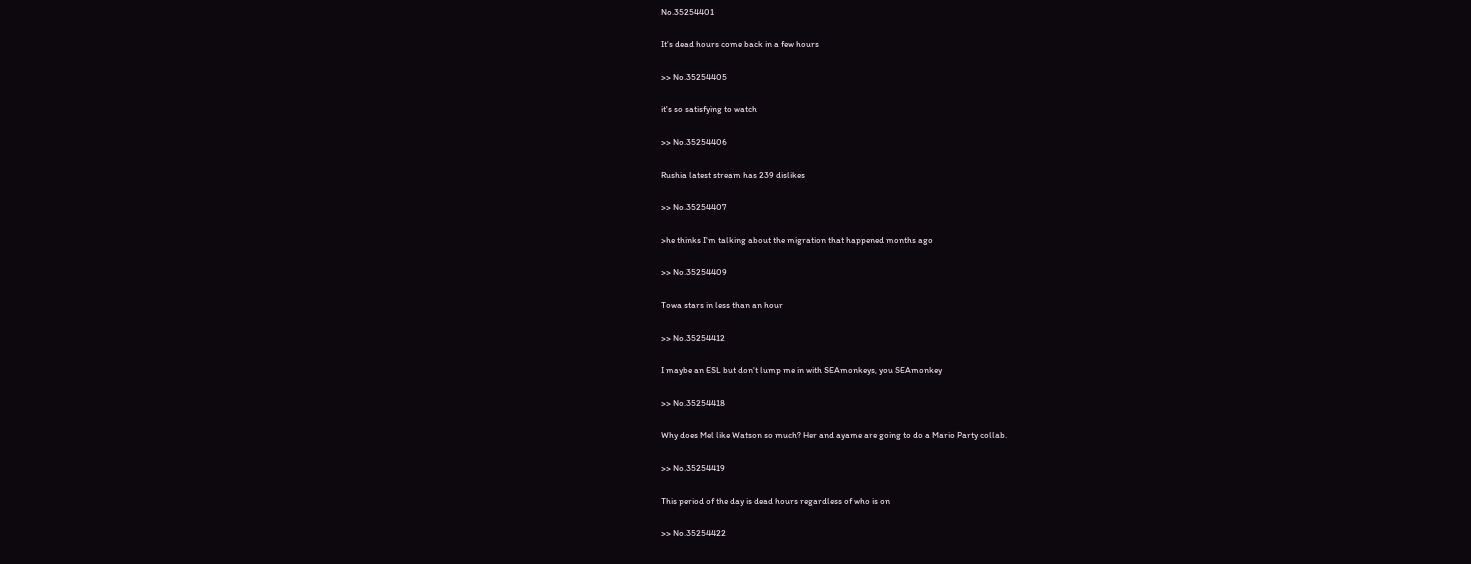No.35254401

It's dead hours come back in a few hours

>> No.35254405

it's so satisfying to watch

>> No.35254406

Rushia latest stream has 239 dislikes

>> No.35254407

>he thinks I'm talking about the migration that happened months ago

>> No.35254409

Towa stars in less than an hour

>> No.35254412

I maybe an ESL but don't lump me in with SEAmonkeys, you SEAmonkey

>> No.35254418

Why does Mel like Watson so much? Her and ayame are going to do a Mario Party collab.

>> No.35254419

This period of the day is dead hours regardless of who is on

>> No.35254422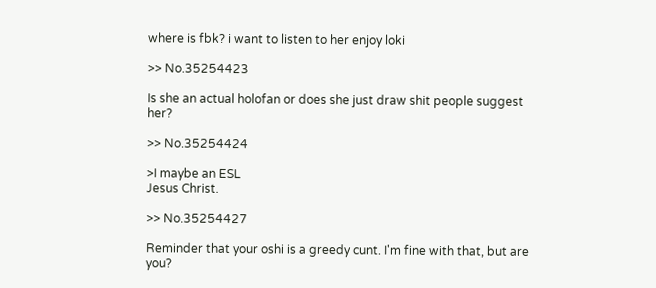where is fbk? i want to listen to her enjoy loki

>> No.35254423

Is she an actual holofan or does she just draw shit people suggest her?

>> No.35254424

>I maybe an ESL
Jesus Christ.

>> No.35254427

Reminder that your oshi is a greedy cunt. I'm fine with that, but are you?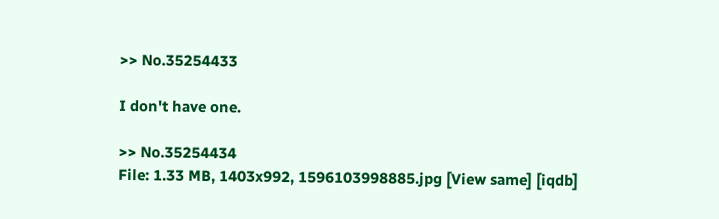>> No.35254433

I don't have one.

>> No.35254434
File: 1.33 MB, 1403x992, 1596103998885.jpg [View same] [iqdb]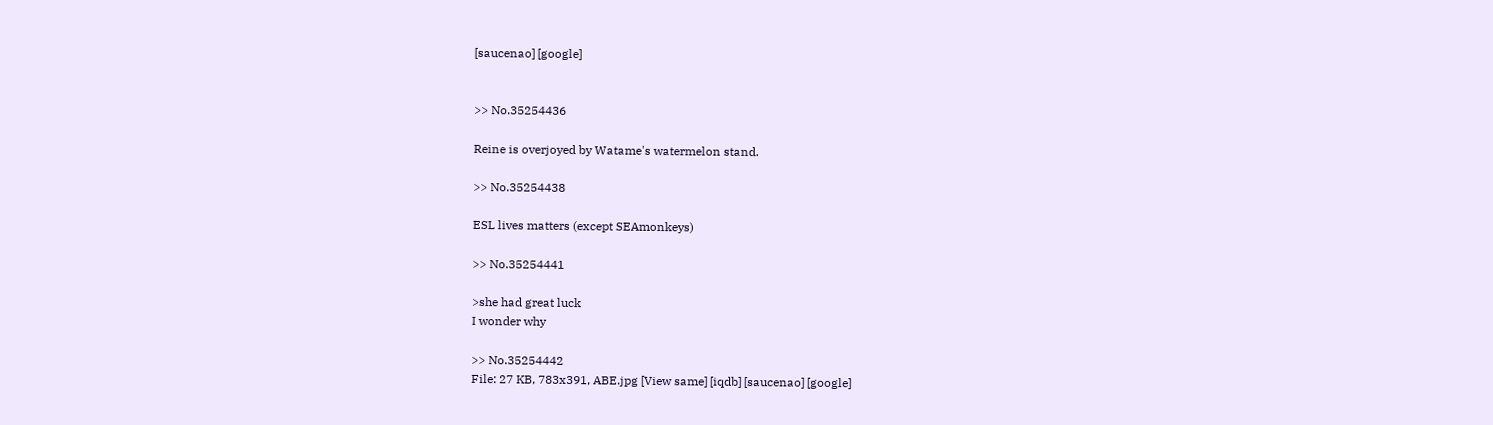[saucenao] [google]


>> No.35254436

Reine is overjoyed by Watame's watermelon stand.

>> No.35254438

ESL lives matters (except SEAmonkeys)

>> No.35254441

>she had great luck
I wonder why

>> No.35254442
File: 27 KB, 783x391, ABE.jpg [View same] [iqdb] [saucenao] [google]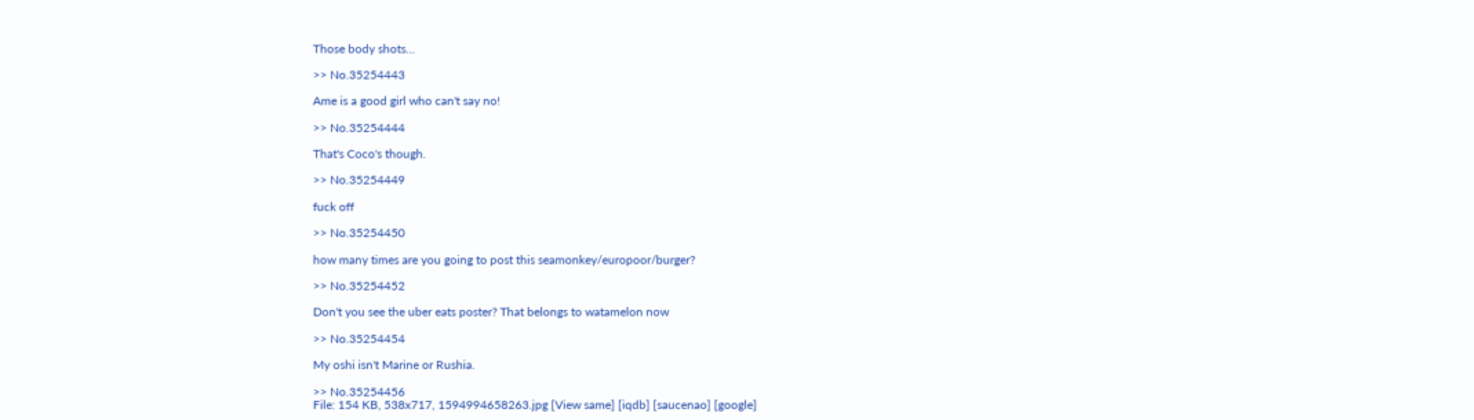Those body shots...

>> No.35254443

Ame is a good girl who can't say no!

>> No.35254444

That's Coco's though.

>> No.35254449

fuck off

>> No.35254450

how many times are you going to post this seamonkey/europoor/burger?

>> No.35254452

Don't you see the uber eats poster? That belongs to watamelon now

>> No.35254454

My oshi isn't Marine or Rushia.

>> No.35254456
File: 154 KB, 538x717, 1594994658263.jpg [View same] [iqdb] [saucenao] [google]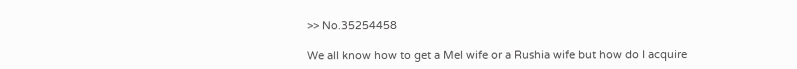>> No.35254458

We all know how to get a Mel wife or a Rushia wife but how do I acquire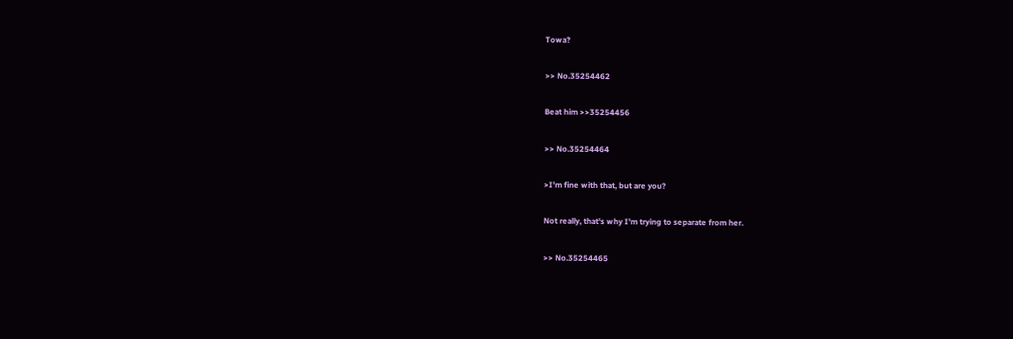Towa?

>> No.35254462

Beat him >>35254456

>> No.35254464

>I'm fine with that, but are you?

Not really, that's why I'm trying to separate from her.

>> No.35254465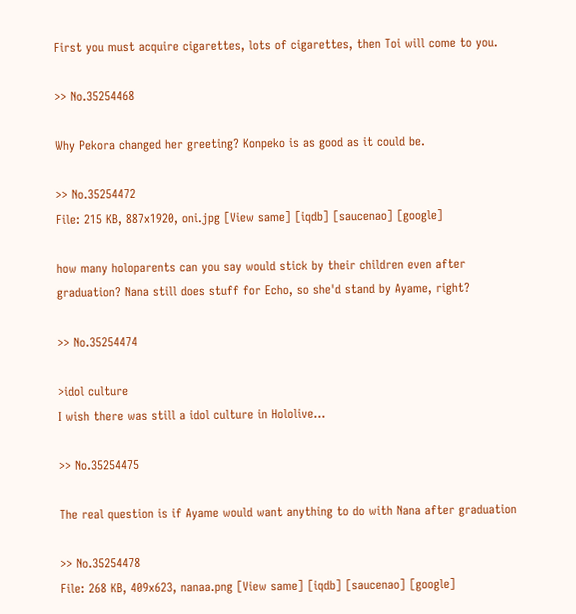First you must acquire cigarettes, lots of cigarettes, then Toi will come to you.

>> No.35254468

Why Pekora changed her greeting? Konpeko is as good as it could be.

>> No.35254472
File: 215 KB, 887x1920, oni.jpg [View same] [iqdb] [saucenao] [google]

how many holoparents can you say would stick by their children even after graduation? Nana still does stuff for Echo, so she'd stand by Ayame, right?

>> No.35254474

>idol culture
I wish there was still a idol culture in Hololive...

>> No.35254475

The real question is if Ayame would want anything to do with Nana after graduation

>> No.35254478
File: 268 KB, 409x623, nanaa.png [View same] [iqdb] [saucenao] [google]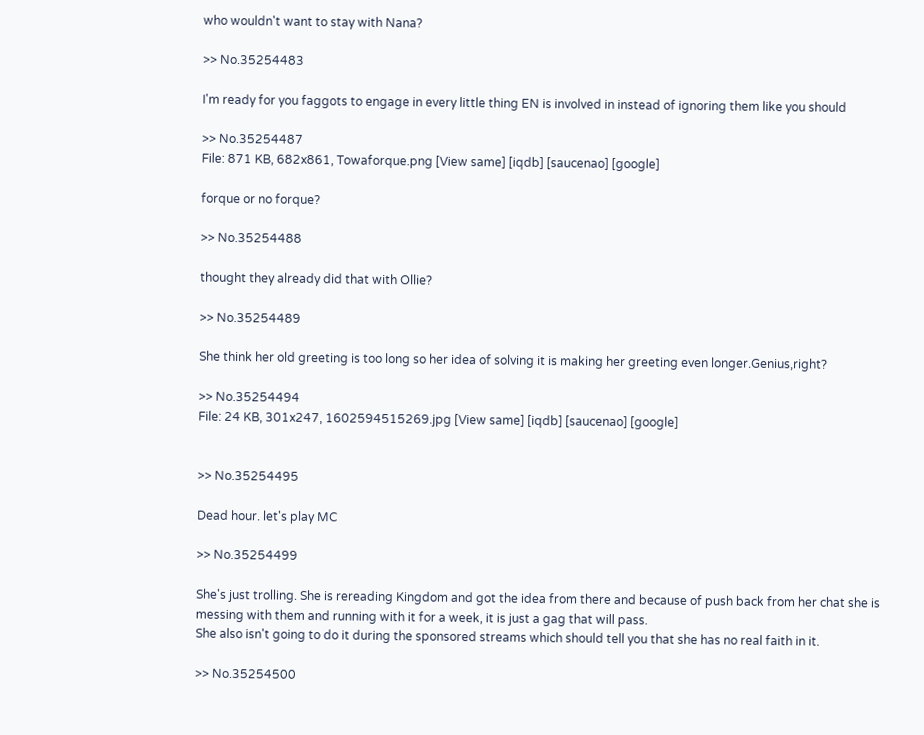who wouldn't want to stay with Nana?

>> No.35254483

I'm ready for you faggots to engage in every little thing EN is involved in instead of ignoring them like you should

>> No.35254487
File: 871 KB, 682x861, Towaforque.png [View same] [iqdb] [saucenao] [google]

forque or no forque?

>> No.35254488

thought they already did that with Ollie?

>> No.35254489

She think her old greeting is too long so her idea of solving it is making her greeting even longer.Genius,right?

>> No.35254494
File: 24 KB, 301x247, 1602594515269.jpg [View same] [iqdb] [saucenao] [google]


>> No.35254495

Dead hour. let's play MC

>> No.35254499

She's just trolling. She is rereading Kingdom and got the idea from there and because of push back from her chat she is messing with them and running with it for a week, it is just a gag that will pass.
She also isn't going to do it during the sponsored streams which should tell you that she has no real faith in it.

>> No.35254500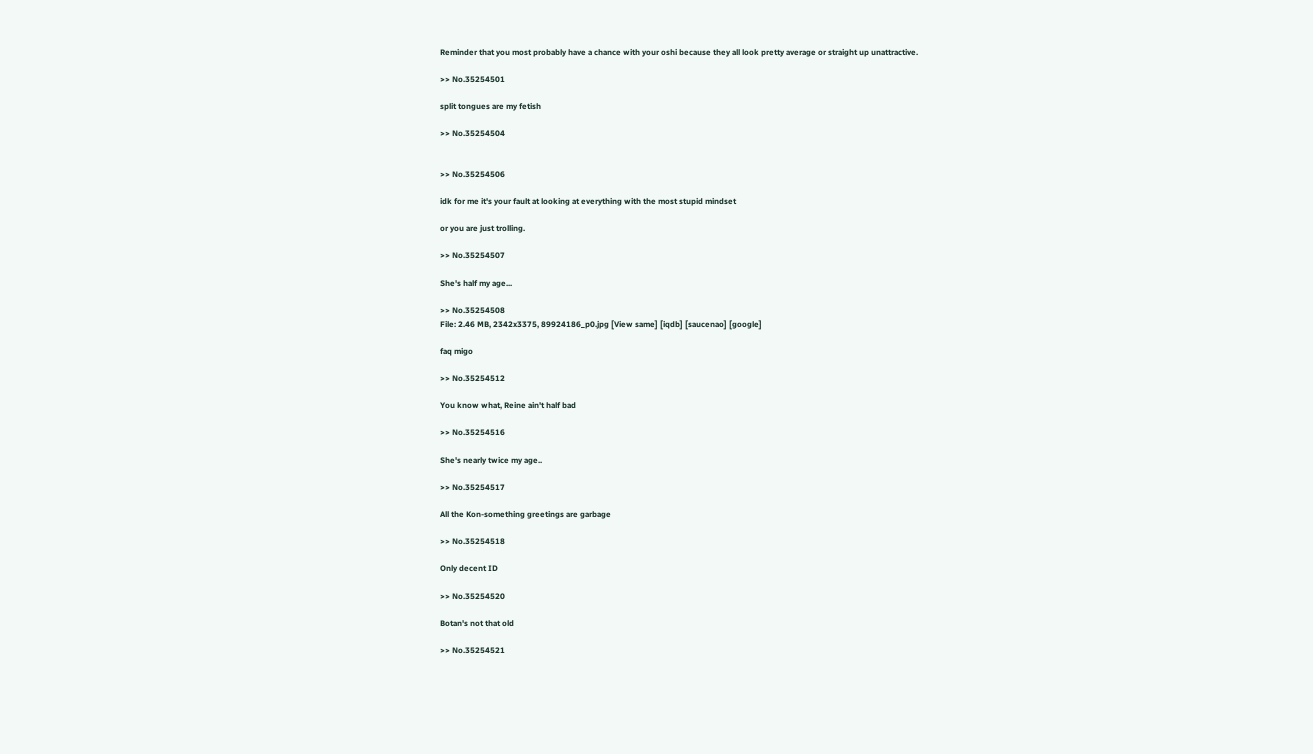Reminder that you most probably have a chance with your oshi because they all look pretty average or straight up unattractive.

>> No.35254501

split tongues are my fetish

>> No.35254504


>> No.35254506

idk for me it's your fault at looking at everything with the most stupid mindset

or you are just trolling.

>> No.35254507

She's half my age...

>> No.35254508
File: 2.46 MB, 2342x3375, 89924186_p0.jpg [View same] [iqdb] [saucenao] [google]

faq migo

>> No.35254512

You know what, Reine ain't half bad

>> No.35254516

She's nearly twice my age..

>> No.35254517

All the Kon-something greetings are garbage

>> No.35254518

Only decent ID

>> No.35254520

Botan's not that old

>> No.35254521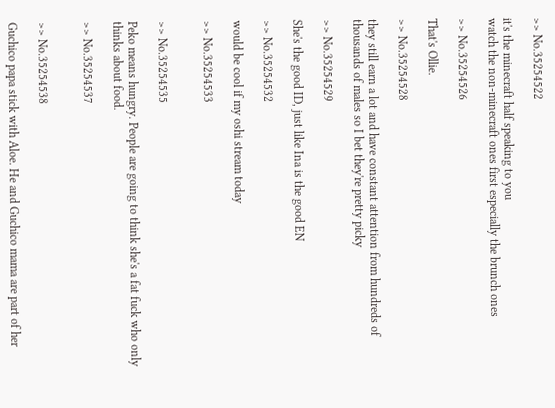>> No.35254522

it's the minecraft half speaking to you
watch the non-minecraft ones first especially the brunch ones

>> No.35254526

That's Ollie.

>> No.35254528

they still earn a lot and have constant attention from hundreds of thousands of males so I bet they're pretty picky

>> No.35254529

She's the good ID, just like Ina is the good EN

>> No.35254532

would be cool if my oshi stream today

>> No.35254533


>> No.35254535

Peko means hungry. People are going to think she's a fat fuck who only thinks about food.

>> No.35254537


>> No.35254538

Guchico papa stick with Aloe. He and Guchico mama are part of her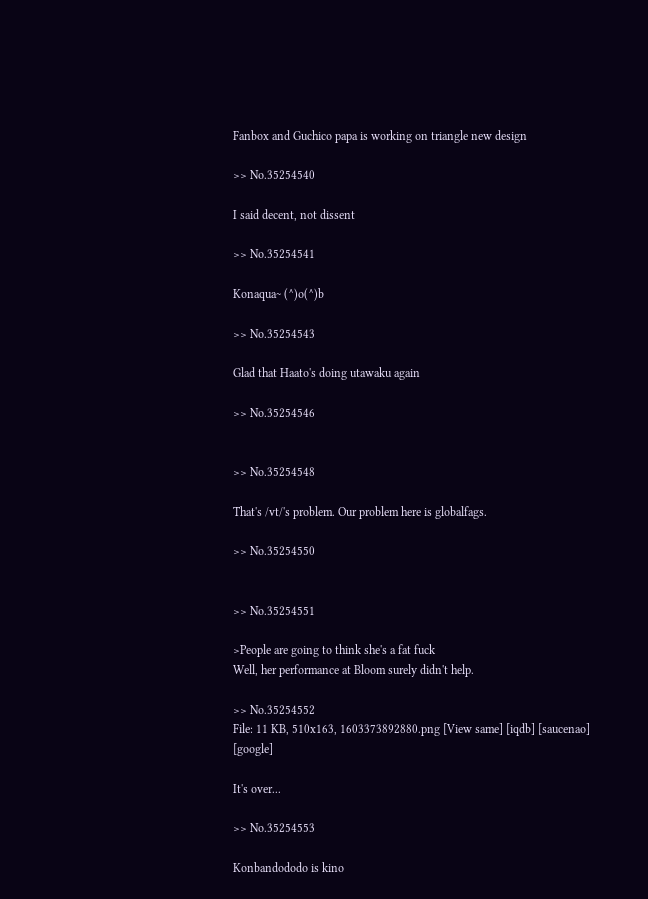Fanbox and Guchico papa is working on triangle new design

>> No.35254540

I said decent, not dissent

>> No.35254541

Konaqua~ (^)o(^)b

>> No.35254543

Glad that Haato's doing utawaku again

>> No.35254546


>> No.35254548

That's /vt/'s problem. Our problem here is globalfags.

>> No.35254550


>> No.35254551

>People are going to think she's a fat fuck
Well, her performance at Bloom surely didn't help.

>> No.35254552
File: 11 KB, 510x163, 1603373892880.png [View same] [iqdb] [saucenao] [google]

It's over...

>> No.35254553

Konbandododo is kino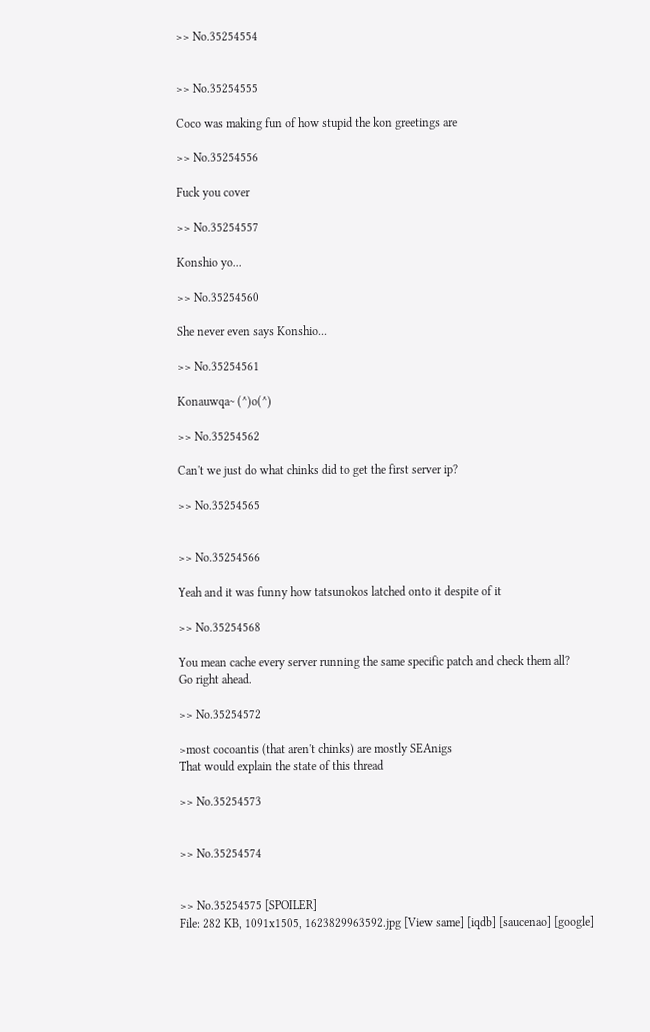>> No.35254554


>> No.35254555

Coco was making fun of how stupid the kon greetings are

>> No.35254556

Fuck you cover

>> No.35254557

Konshio yo...

>> No.35254560

She never even says Konshio...

>> No.35254561

Konauwqa~ (^)o(^)

>> No.35254562

Can't we just do what chinks did to get the first server ip?

>> No.35254565


>> No.35254566

Yeah and it was funny how tatsunokos latched onto it despite of it

>> No.35254568

You mean cache every server running the same specific patch and check them all?
Go right ahead.

>> No.35254572

>most cocoantis (that aren't chinks) are mostly SEAnigs
That would explain the state of this thread

>> No.35254573


>> No.35254574


>> No.35254575 [SPOILER]
File: 282 KB, 1091x1505, 1623829963592.jpg [View same] [iqdb] [saucenao] [google]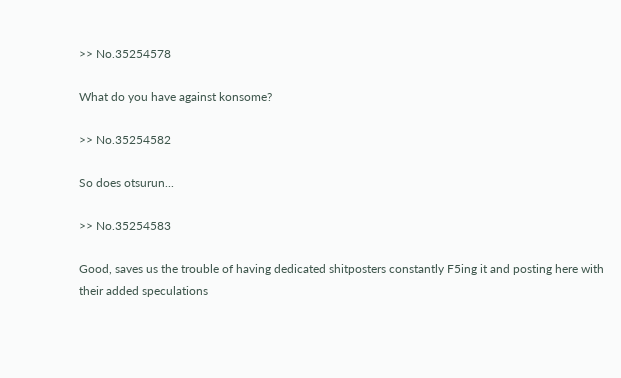>> No.35254578

What do you have against konsome?

>> No.35254582

So does otsurun...

>> No.35254583

Good, saves us the trouble of having dedicated shitposters constantly F5ing it and posting here with their added speculations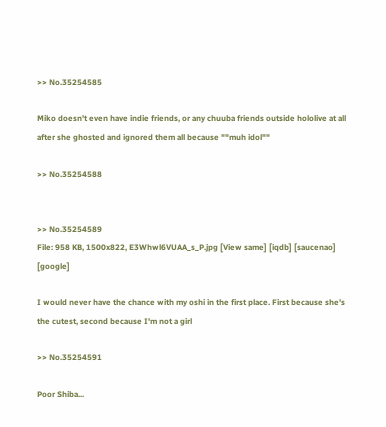>> No.35254585

Miko doesn't even have indie friends, or any chuuba friends outside hololive at all after she ghosted and ignored them all because ""muh idol""

>> No.35254588


>> No.35254589
File: 958 KB, 1500x822, E3Whwl6VUAA_s_P.jpg [View same] [iqdb] [saucenao] [google]

I would never have the chance with my oshi in the first place. First because she's the cutest, second because I'm not a girl

>> No.35254591

Poor Shiba...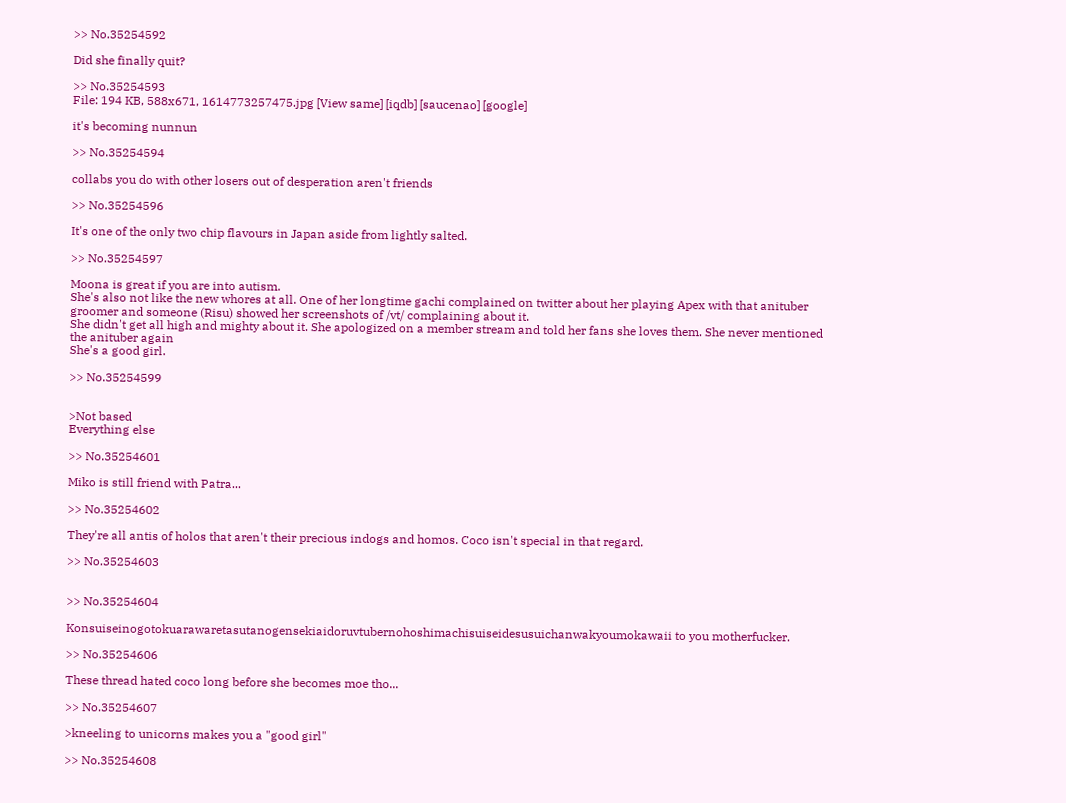>> No.35254592

Did she finally quit?

>> No.35254593
File: 194 KB, 588x671, 1614773257475.jpg [View same] [iqdb] [saucenao] [google]

it's becoming nunnun

>> No.35254594

collabs you do with other losers out of desperation aren't friends

>> No.35254596

It's one of the only two chip flavours in Japan aside from lightly salted.

>> No.35254597

Moona is great if you are into autism.
She's also not like the new whores at all. One of her longtime gachi complained on twitter about her playing Apex with that anituber groomer and someone (Risu) showed her screenshots of /vt/ complaining about it.
She didn't get all high and mighty about it. She apologized on a member stream and told her fans she loves them. She never mentioned the anituber again
She's a good girl.

>> No.35254599


>Not based
Everything else

>> No.35254601

Miko is still friend with Patra...

>> No.35254602

They're all antis of holos that aren't their precious indogs and homos. Coco isn't special in that regard.

>> No.35254603


>> No.35254604

Konsuiseinogotokuarawaretasutanogensekiaidoruvtubernohoshimachisuiseidesusuichanwakyoumokawaii to you motherfucker.

>> No.35254606

These thread hated coco long before she becomes moe tho...

>> No.35254607

>kneeling to unicorns makes you a "good girl"

>> No.35254608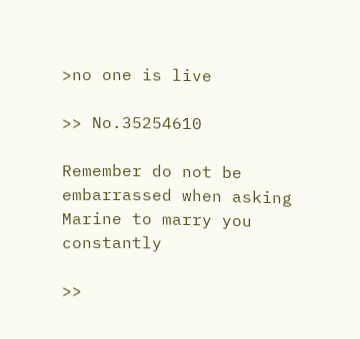>no one is live

>> No.35254610

Remember do not be embarrassed when asking Marine to marry you constantly

>>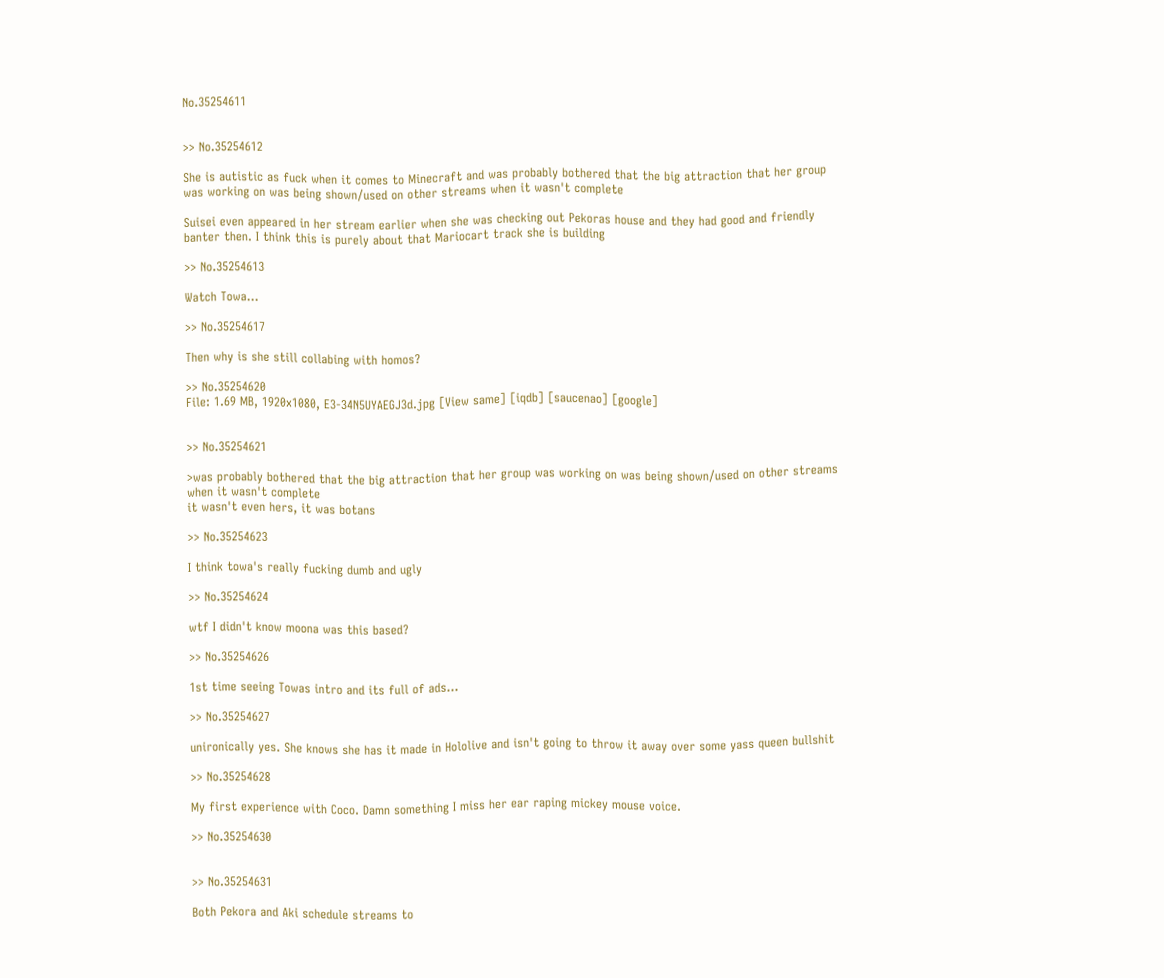No.35254611


>> No.35254612

She is autistic as fuck when it comes to Minecraft and was probably bothered that the big attraction that her group was working on was being shown/used on other streams when it wasn't complete

Suisei even appeared in her stream earlier when she was checking out Pekoras house and they had good and friendly banter then. I think this is purely about that Mariocart track she is building

>> No.35254613

Watch Towa...

>> No.35254617

Then why is she still collabing with homos?

>> No.35254620
File: 1.69 MB, 1920x1080, E3-34N5UYAEGJ3d.jpg [View same] [iqdb] [saucenao] [google]


>> No.35254621

>was probably bothered that the big attraction that her group was working on was being shown/used on other streams when it wasn't complete
it wasn't even hers, it was botans

>> No.35254623

I think towa's really fucking dumb and ugly

>> No.35254624

wtf I didn't know moona was this based?

>> No.35254626

1st time seeing Towas intro and its full of ads...

>> No.35254627

unironically yes. She knows she has it made in Hololive and isn't going to throw it away over some yass queen bullshit

>> No.35254628

My first experience with Coco. Damn something I miss her ear raping mickey mouse voice.

>> No.35254630


>> No.35254631

Both Pekora and Aki schedule streams to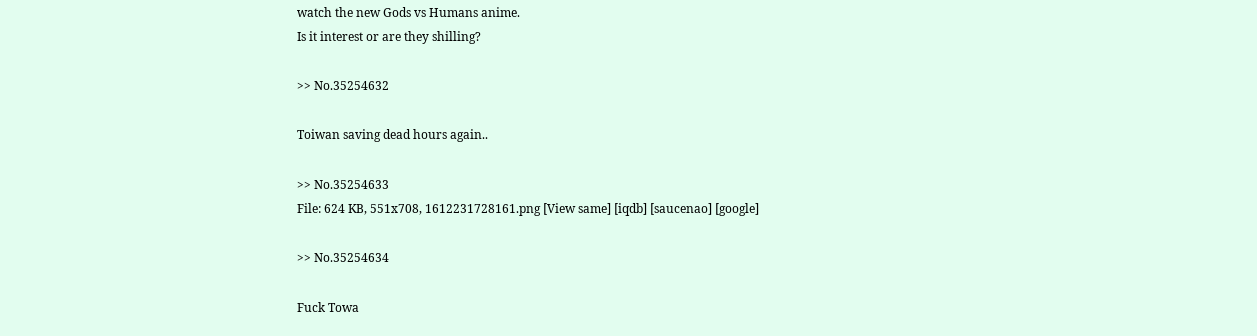watch the new Gods vs Humans anime.
Is it interest or are they shilling?

>> No.35254632

Toiwan saving dead hours again..

>> No.35254633
File: 624 KB, 551x708, 1612231728161.png [View same] [iqdb] [saucenao] [google]

>> No.35254634

Fuck Towa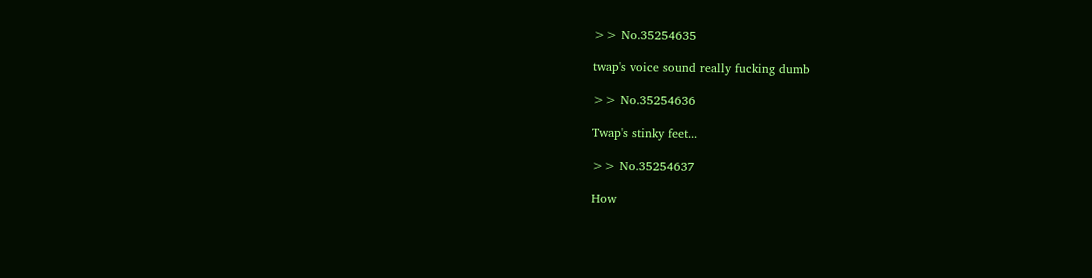>> No.35254635

twap's voice sound really fucking dumb

>> No.35254636

Twap's stinky feet...

>> No.35254637

How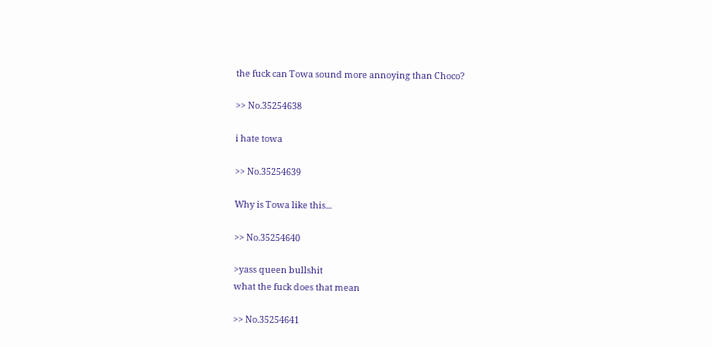the fuck can Towa sound more annoying than Choco?

>> No.35254638

i hate towa

>> No.35254639

Why is Towa like this...

>> No.35254640

>yass queen bullshit
what the fuck does that mean

>> No.35254641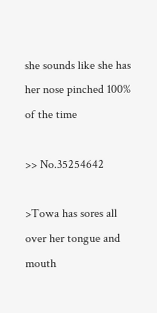she sounds like she has her nose pinched 100% of the time

>> No.35254642

>Towa has sores all over her tongue and mouth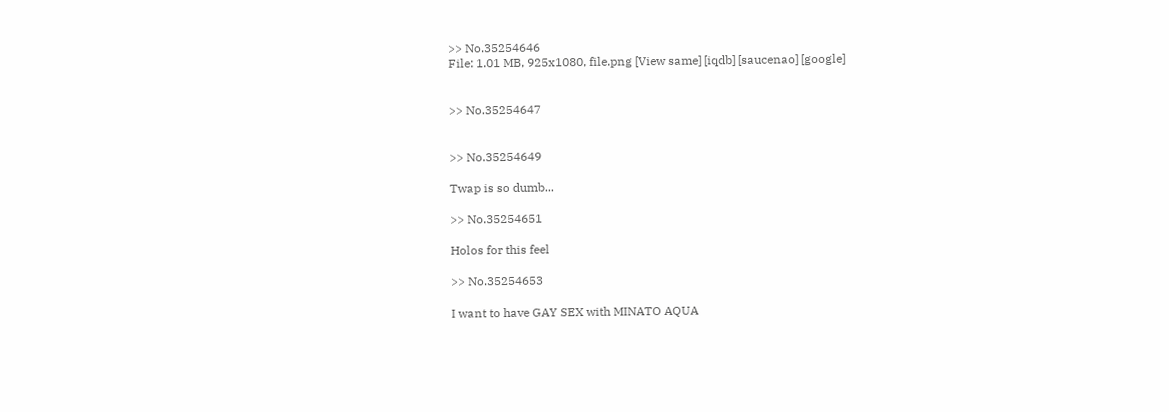>> No.35254646
File: 1.01 MB, 925x1080, file.png [View same] [iqdb] [saucenao] [google]


>> No.35254647


>> No.35254649

Twap is so dumb...

>> No.35254651

Holos for this feel

>> No.35254653

I want to have GAY SEX with MINATO AQUA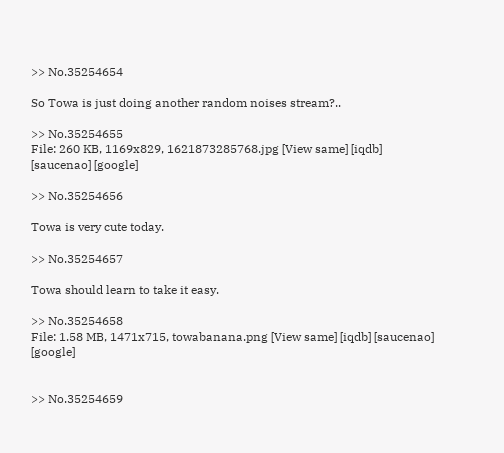>> No.35254654

So Towa is just doing another random noises stream?..

>> No.35254655
File: 260 KB, 1169x829, 1621873285768.jpg [View same] [iqdb] [saucenao] [google]

>> No.35254656

Towa is very cute today.

>> No.35254657

Towa should learn to take it easy.

>> No.35254658
File: 1.58 MB, 1471x715, towabanana.png [View same] [iqdb] [saucenao] [google]


>> No.35254659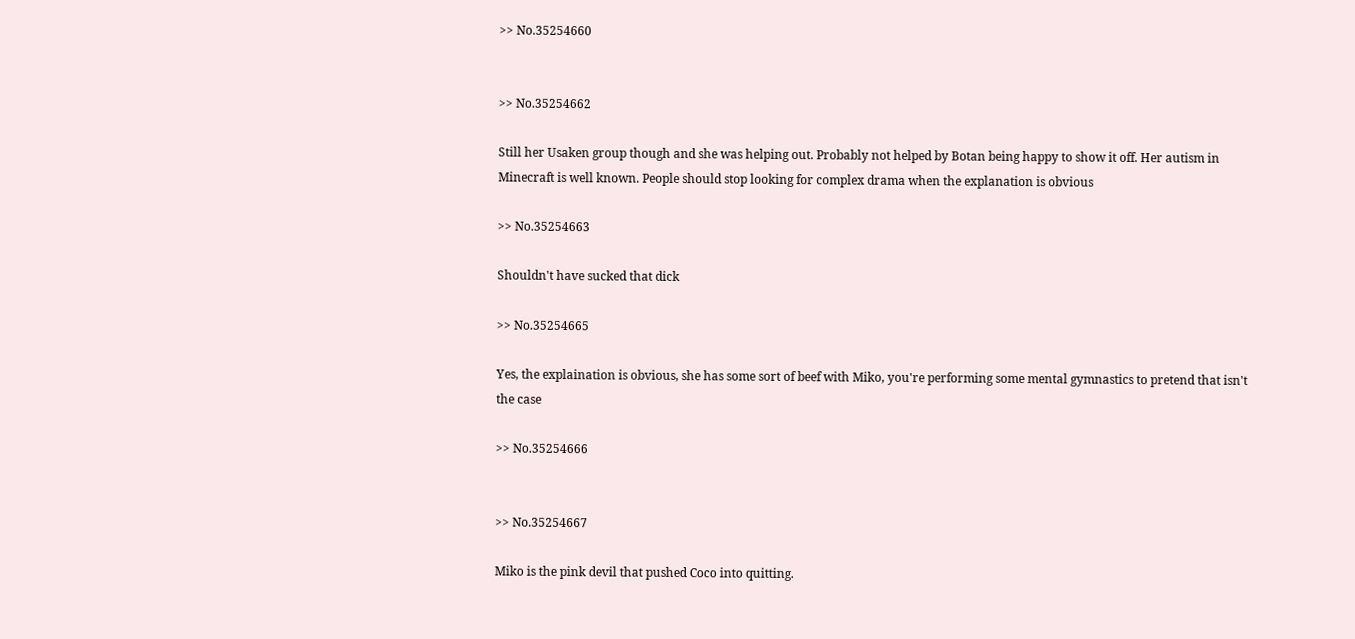>> No.35254660


>> No.35254662

Still her Usaken group though and she was helping out. Probably not helped by Botan being happy to show it off. Her autism in Minecraft is well known. People should stop looking for complex drama when the explanation is obvious

>> No.35254663

Shouldn't have sucked that dick

>> No.35254665

Yes, the explaination is obvious, she has some sort of beef with Miko, you're performing some mental gymnastics to pretend that isn't the case

>> No.35254666


>> No.35254667

Miko is the pink devil that pushed Coco into quitting.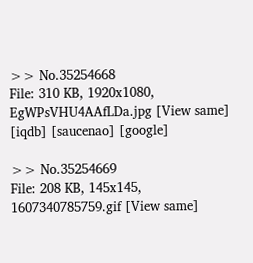>> No.35254668
File: 310 KB, 1920x1080, EgWPsVHU4AAfLDa.jpg [View same] [iqdb] [saucenao] [google]

>> No.35254669
File: 208 KB, 145x145, 1607340785759.gif [View same]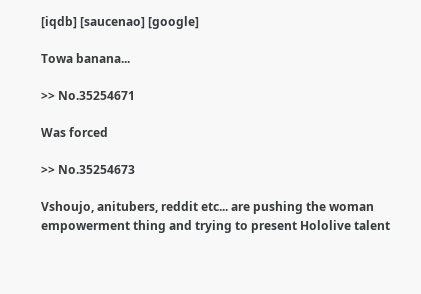[iqdb] [saucenao] [google]

Towa banana...

>> No.35254671

Was forced

>> No.35254673

Vshoujo, anitubers, reddit etc... are pushing the woman empowerment thing and trying to present Hololive talent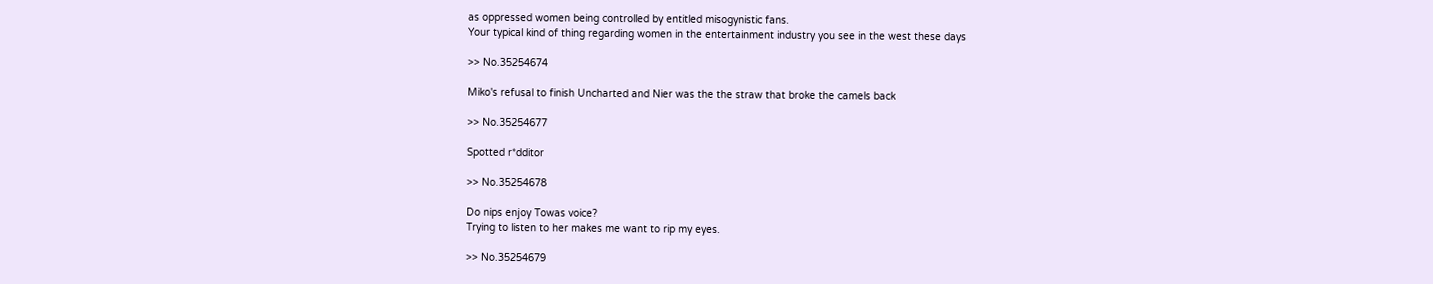as oppressed women being controlled by entitled misogynistic fans.
Your typical kind of thing regarding women in the entertainment industry you see in the west these days

>> No.35254674

Miko's refusal to finish Uncharted and Nier was the the straw that broke the camels back

>> No.35254677

Spotted r*dditor

>> No.35254678

Do nips enjoy Towas voice?
Trying to listen to her makes me want to rip my eyes.

>> No.35254679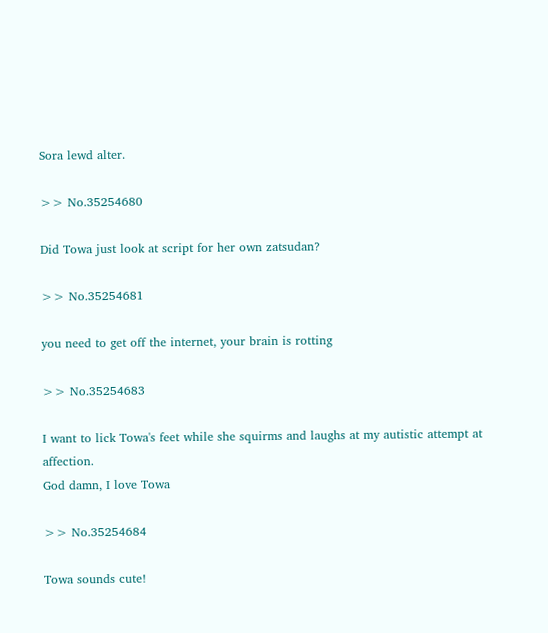Sora lewd alter.

>> No.35254680

Did Towa just look at script for her own zatsudan?

>> No.35254681

you need to get off the internet, your brain is rotting

>> No.35254683

I want to lick Towa's feet while she squirms and laughs at my autistic attempt at affection.
God damn, I love Towa

>> No.35254684

Towa sounds cute!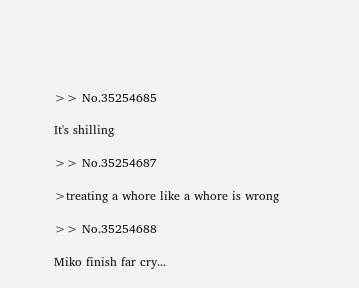>> No.35254685

It's shilling

>> No.35254687

>treating a whore like a whore is wrong

>> No.35254688

Miko finish far cry...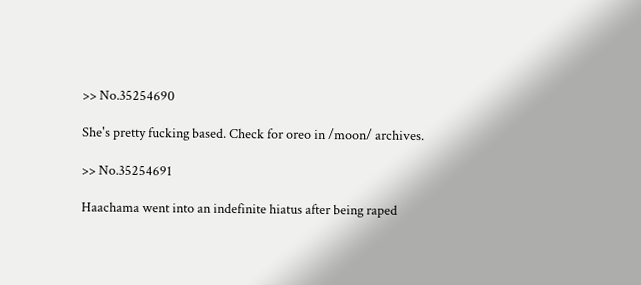>> No.35254690

She's pretty fucking based. Check for oreo in /moon/ archives.

>> No.35254691

Haachama went into an indefinite hiatus after being raped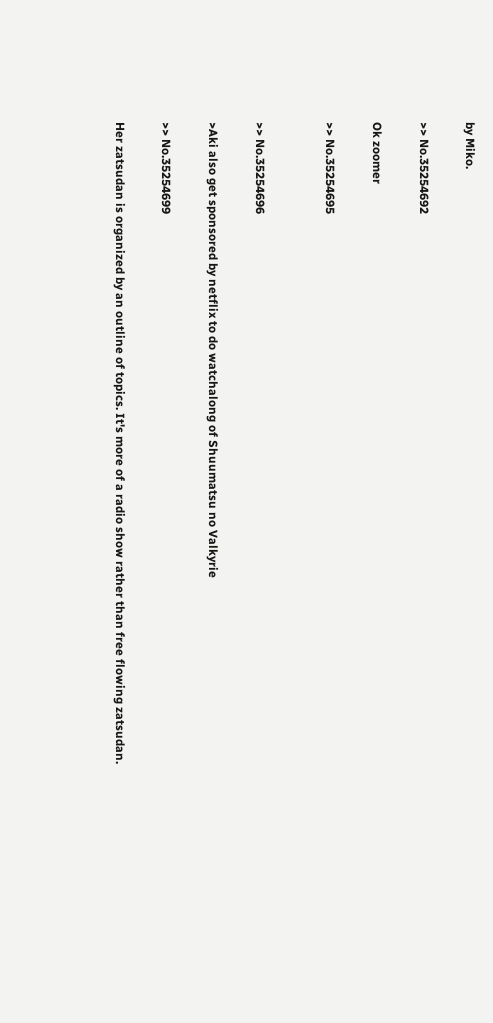by Miko.

>> No.35254692

Ok zoomer

>> No.35254695


>> No.35254696

>Aki also get sponsored by netflix to do watchalong of Shuumatsu no Valkyrie

>> No.35254699

Her zatsudan is organized by an outline of topics. It's more of a radio show rather than free flowing zatsudan.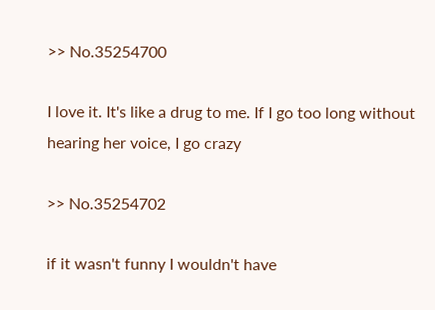>> No.35254700

I love it. It's like a drug to me. If I go too long without hearing her voice, I go crazy

>> No.35254702

if it wasn't funny I wouldn't have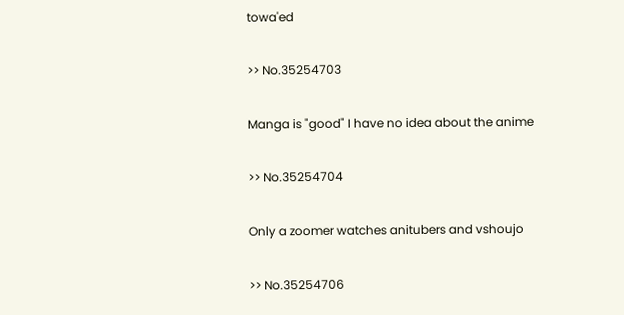towa'ed

>> No.35254703

Manga is "good" I have no idea about the anime

>> No.35254704

Only a zoomer watches anitubers and vshoujo

>> No.35254706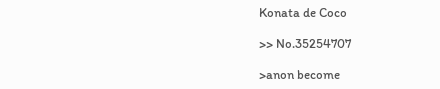Konata de Coco

>> No.35254707

>anon become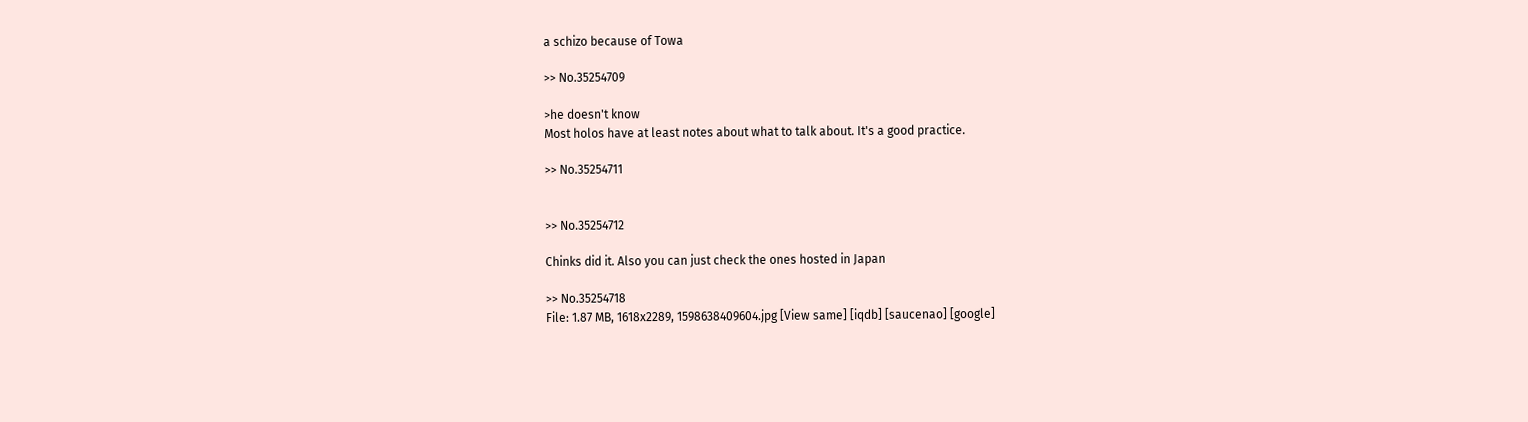a schizo because of Towa

>> No.35254709

>he doesn't know
Most holos have at least notes about what to talk about. It's a good practice.

>> No.35254711


>> No.35254712

Chinks did it. Also you can just check the ones hosted in Japan

>> No.35254718
File: 1.87 MB, 1618x2289, 1598638409604.jpg [View same] [iqdb] [saucenao] [google]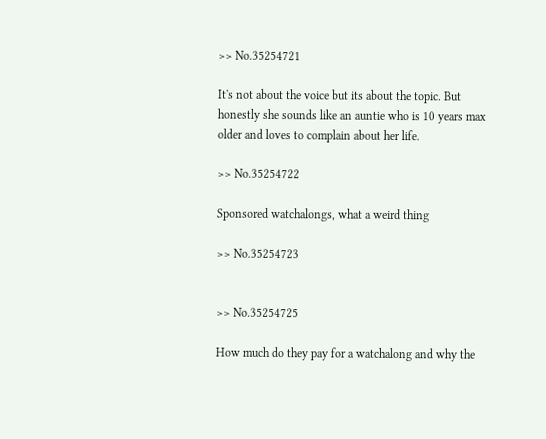>> No.35254721

It's not about the voice but its about the topic. But honestly she sounds like an auntie who is 10 years max older and loves to complain about her life.

>> No.35254722

Sponsored watchalongs, what a weird thing

>> No.35254723


>> No.35254725

How much do they pay for a watchalong and why the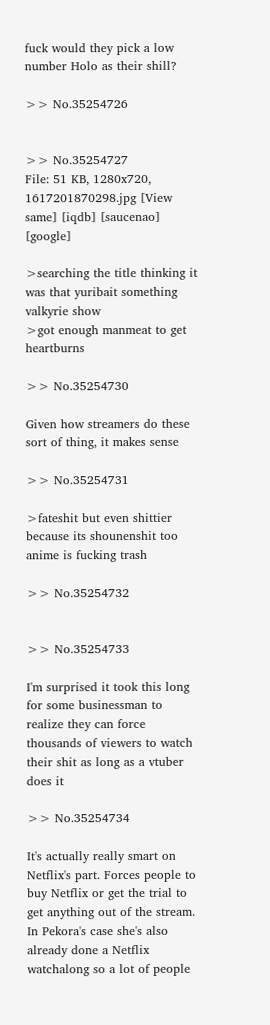fuck would they pick a low number Holo as their shill?

>> No.35254726


>> No.35254727
File: 51 KB, 1280x720, 1617201870298.jpg [View same] [iqdb] [saucenao] [google]

>searching the title thinking it was that yuribait something valkyrie show
>got enough manmeat to get heartburns

>> No.35254730

Given how streamers do these sort of thing, it makes sense

>> No.35254731

>fateshit but even shittier because its shounenshit too
anime is fucking trash

>> No.35254732


>> No.35254733

I'm surprised it took this long for some businessman to realize they can force thousands of viewers to watch their shit as long as a vtuber does it

>> No.35254734

It's actually really smart on Netflix's part. Forces people to buy Netflix or get the trial to get anything out of the stream. In Pekora's case she's also already done a Netflix watchalong so a lot of people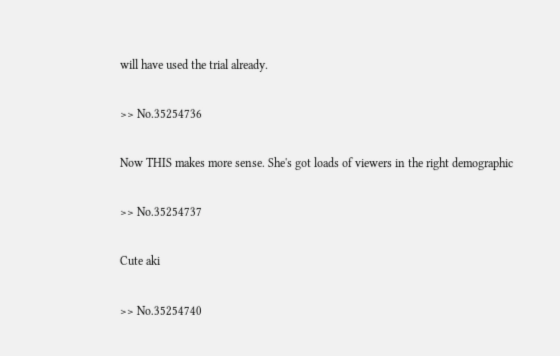will have used the trial already.

>> No.35254736

Now THIS makes more sense. She's got loads of viewers in the right demographic

>> No.35254737

Cute aki

>> No.35254740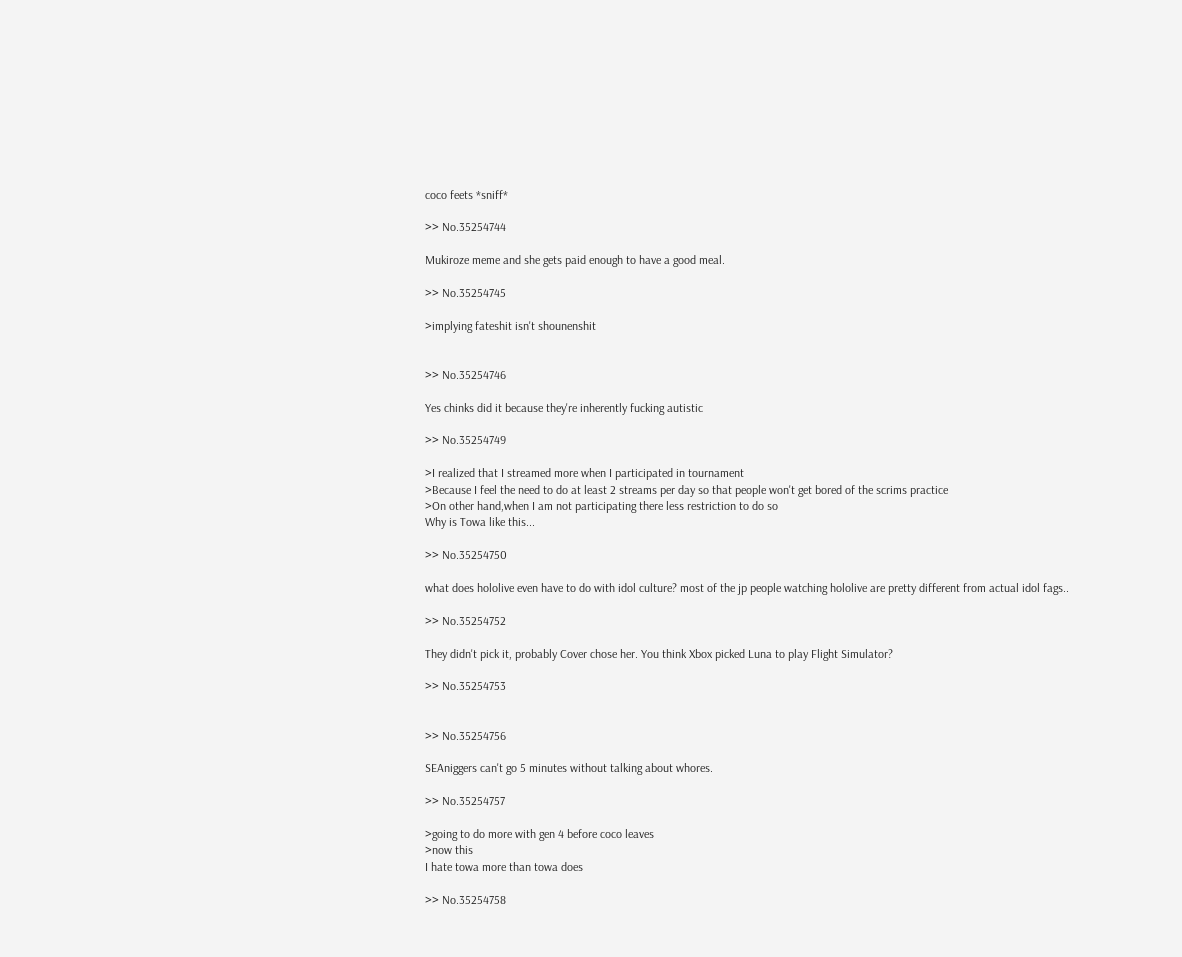coco feets *sniff*

>> No.35254744

Mukiroze meme and she gets paid enough to have a good meal.

>> No.35254745

>implying fateshit isn't shounenshit


>> No.35254746

Yes chinks did it because they're inherently fucking autistic

>> No.35254749

>I realized that I streamed more when I participated in tournament
>Because I feel the need to do at least 2 streams per day so that people won't get bored of the scrims practice
>On other hand,when I am not participating there less restriction to do so
Why is Towa like this...

>> No.35254750

what does hololive even have to do with idol culture? most of the jp people watching hololive are pretty different from actual idol fags..

>> No.35254752

They didn't pick it, probably Cover chose her. You think Xbox picked Luna to play Flight Simulator?

>> No.35254753


>> No.35254756

SEAniggers can't go 5 minutes without talking about whores.

>> No.35254757

>going to do more with gen 4 before coco leaves
>now this
I hate towa more than towa does

>> No.35254758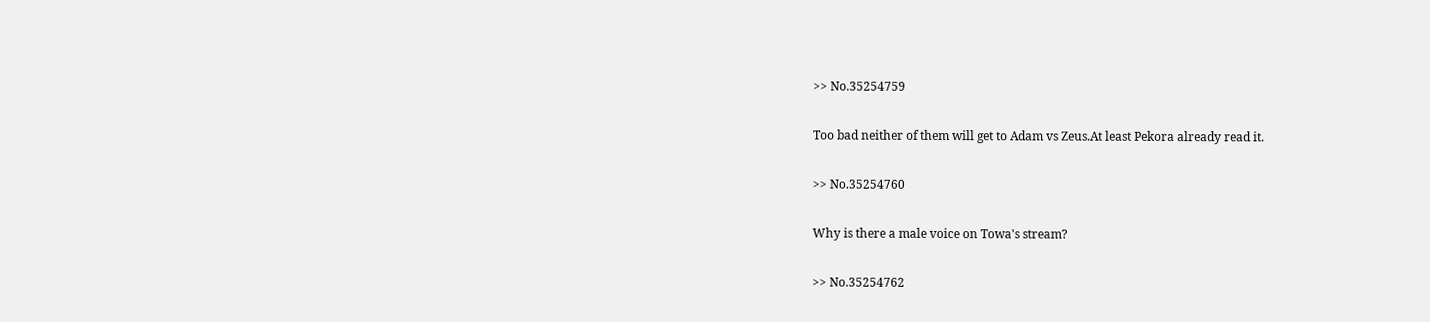>> No.35254759

Too bad neither of them will get to Adam vs Zeus.At least Pekora already read it.

>> No.35254760

Why is there a male voice on Towa's stream?

>> No.35254762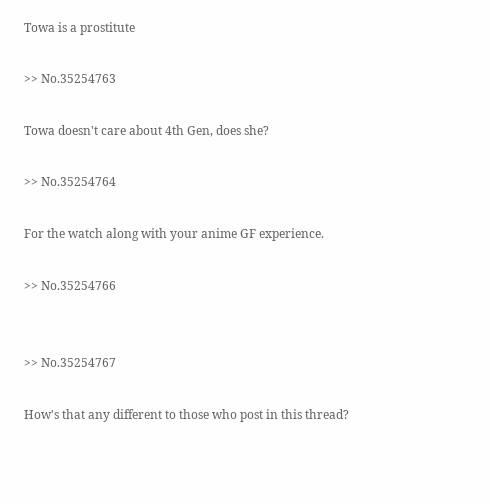Towa is a prostitute

>> No.35254763

Towa doesn't care about 4th Gen, does she?

>> No.35254764

For the watch along with your anime GF experience.

>> No.35254766


>> No.35254767

How's that any different to those who post in this thread?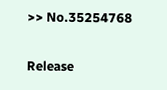>> No.35254768

Release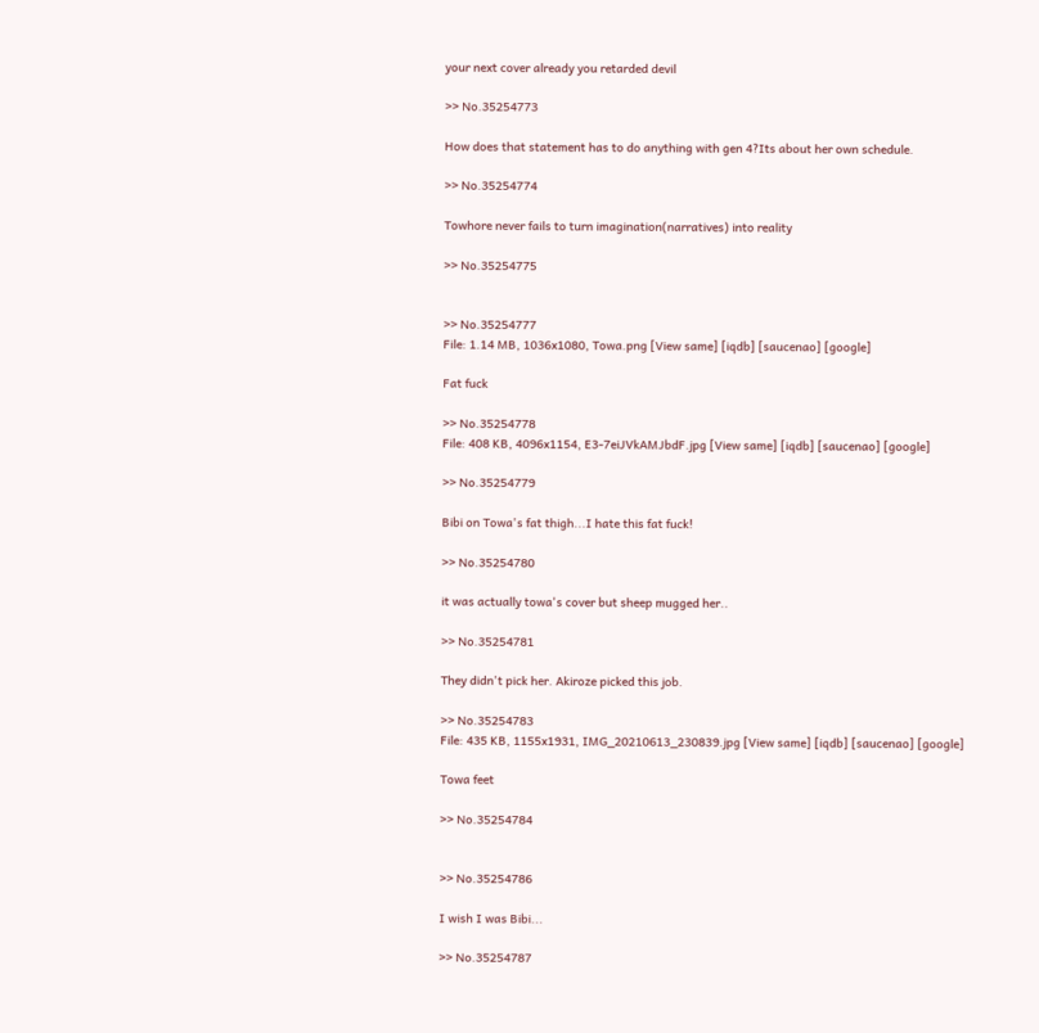your next cover already you retarded devil

>> No.35254773

How does that statement has to do anything with gen 4?Its about her own schedule.

>> No.35254774

Towhore never fails to turn imagination(narratives) into reality

>> No.35254775


>> No.35254777
File: 1.14 MB, 1036x1080, Towa.png [View same] [iqdb] [saucenao] [google]

Fat fuck

>> No.35254778
File: 408 KB, 4096x1154, E3-7eiJVkAMJbdF.jpg [View same] [iqdb] [saucenao] [google]

>> No.35254779

Bibi on Towa's fat thigh...I hate this fat fuck!

>> No.35254780

it was actually towa's cover but sheep mugged her..

>> No.35254781

They didn't pick her. Akiroze picked this job.

>> No.35254783
File: 435 KB, 1155x1931, IMG_20210613_230839.jpg [View same] [iqdb] [saucenao] [google]

Towa feet

>> No.35254784


>> No.35254786

I wish I was Bibi...

>> No.35254787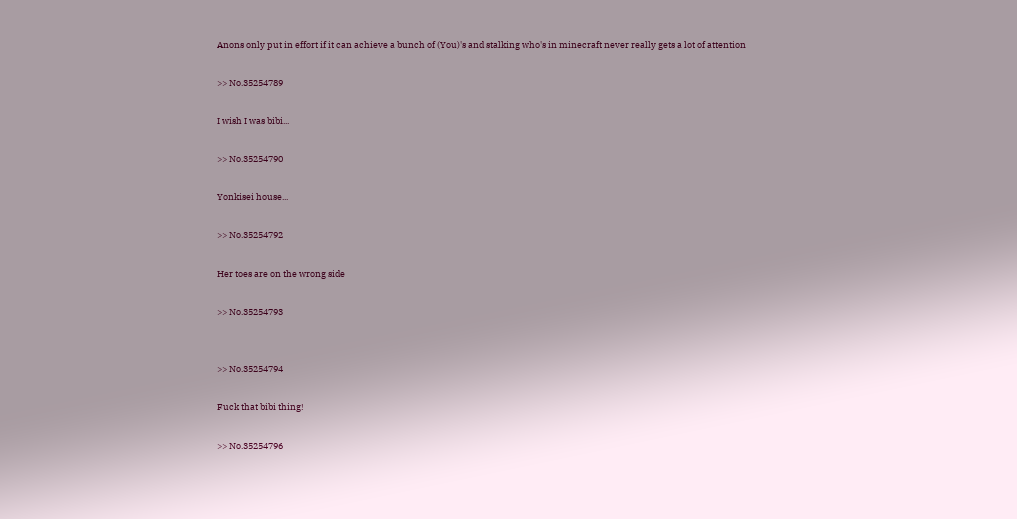Anons only put in effort if it can achieve a bunch of (You)'s and stalking who's in minecraft never really gets a lot of attention

>> No.35254789

I wish I was bibi...

>> No.35254790

Yonkisei house...

>> No.35254792

Her toes are on the wrong side

>> No.35254793


>> No.35254794

Fuck that bibi thing!

>> No.35254796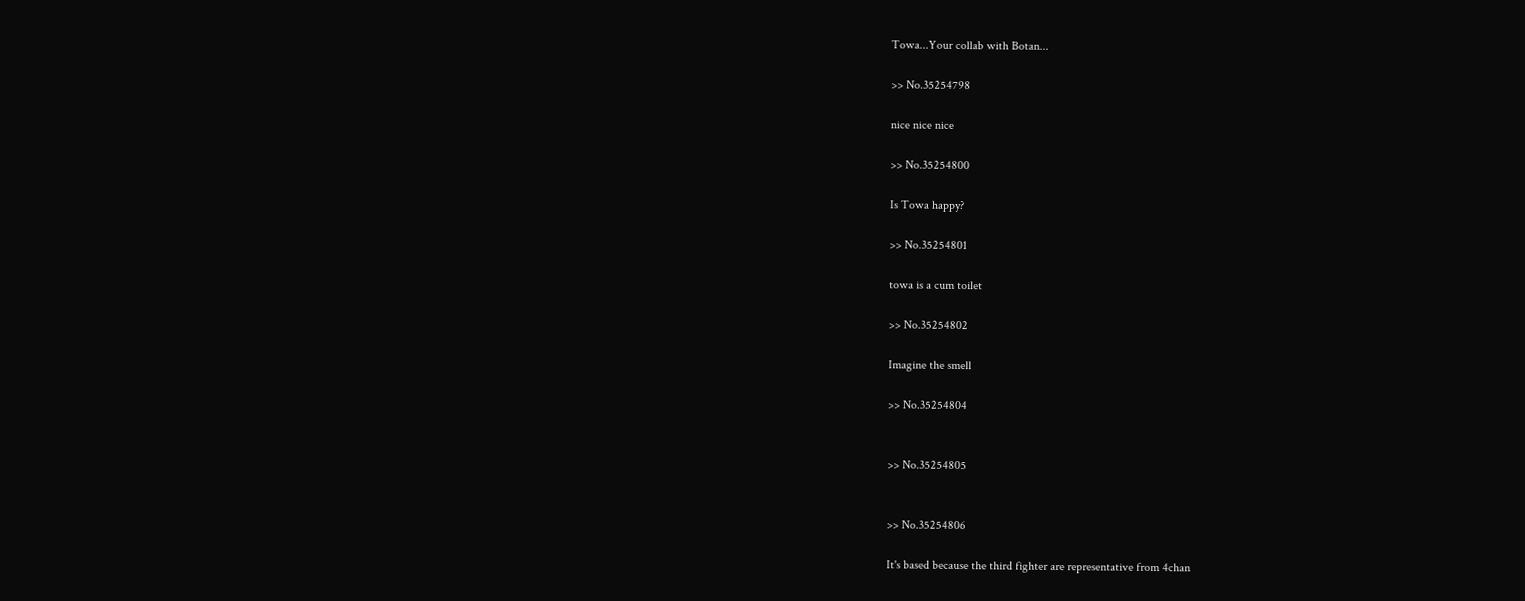Towa...Your collab with Botan...

>> No.35254798

nice nice nice

>> No.35254800

Is Towa happy?

>> No.35254801

towa is a cum toilet

>> No.35254802

Imagine the smell

>> No.35254804


>> No.35254805


>> No.35254806

It's based because the third fighter are representative from 4chan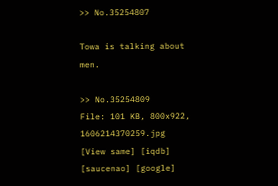>> No.35254807

Towa is talking about men.

>> No.35254809
File: 101 KB, 800x922, 1606214370259.jpg [View same] [iqdb] [saucenao] [google]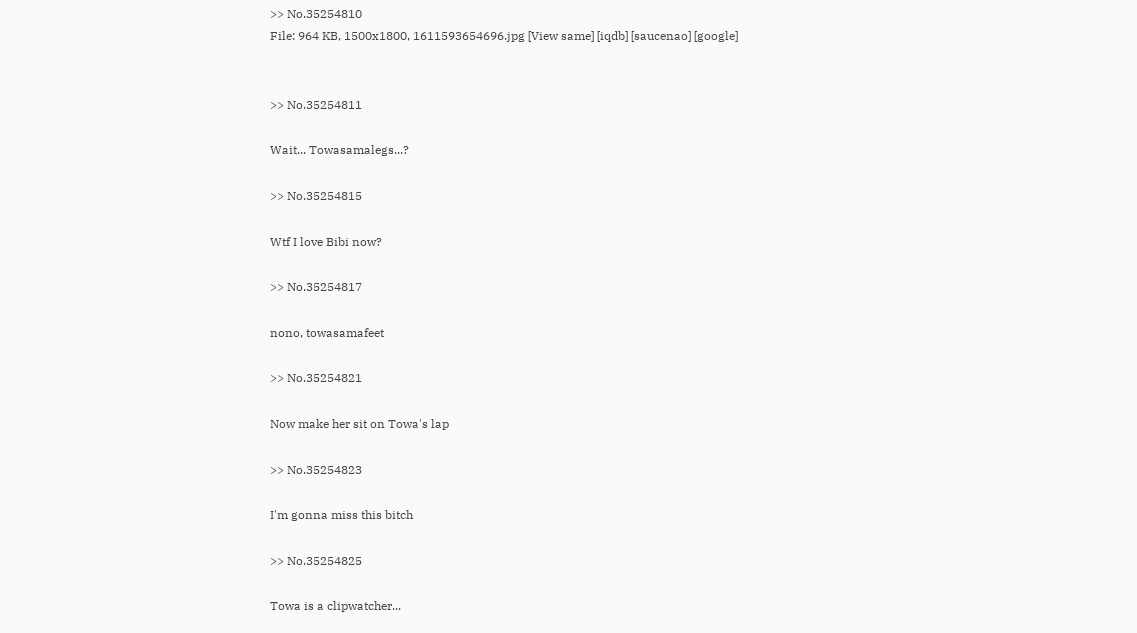>> No.35254810
File: 964 KB, 1500x1800, 1611593654696.jpg [View same] [iqdb] [saucenao] [google]


>> No.35254811

Wait... Towasamalegs...?

>> No.35254815

Wtf I love Bibi now?

>> No.35254817

nono, towasamafeet

>> No.35254821

Now make her sit on Towa's lap

>> No.35254823

I'm gonna miss this bitch

>> No.35254825

Towa is a clipwatcher...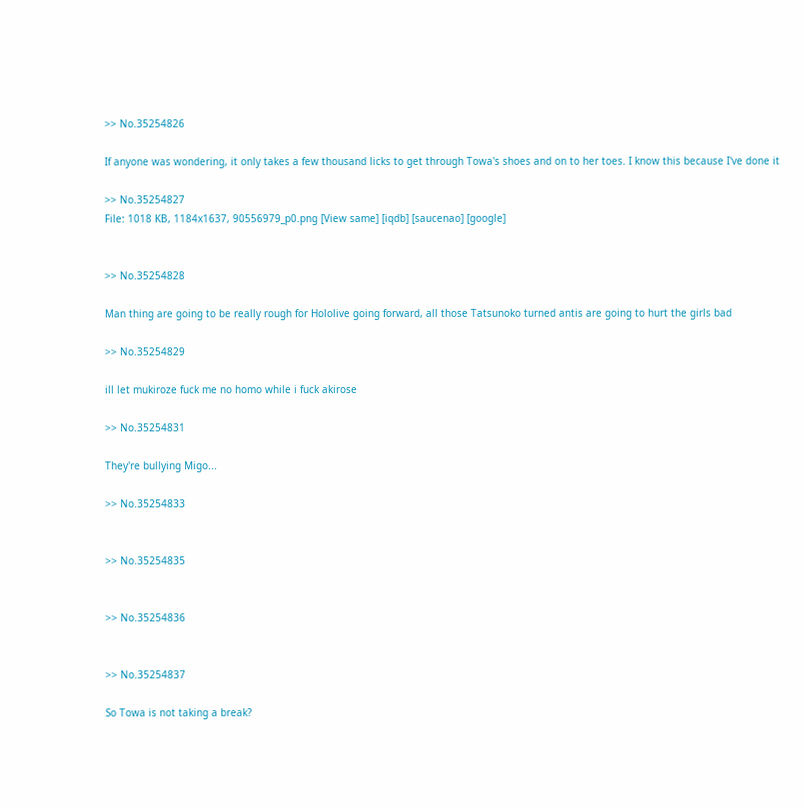>> No.35254826

If anyone was wondering, it only takes a few thousand licks to get through Towa's shoes and on to her toes. I know this because I've done it

>> No.35254827
File: 1018 KB, 1184x1637, 90556979_p0.png [View same] [iqdb] [saucenao] [google]


>> No.35254828

Man thing are going to be really rough for Hololive going forward, all those Tatsunoko turned antis are going to hurt the girls bad

>> No.35254829

ill let mukiroze fuck me no homo while i fuck akirose

>> No.35254831

They're bullying Migo...

>> No.35254833


>> No.35254835


>> No.35254836


>> No.35254837

So Towa is not taking a break?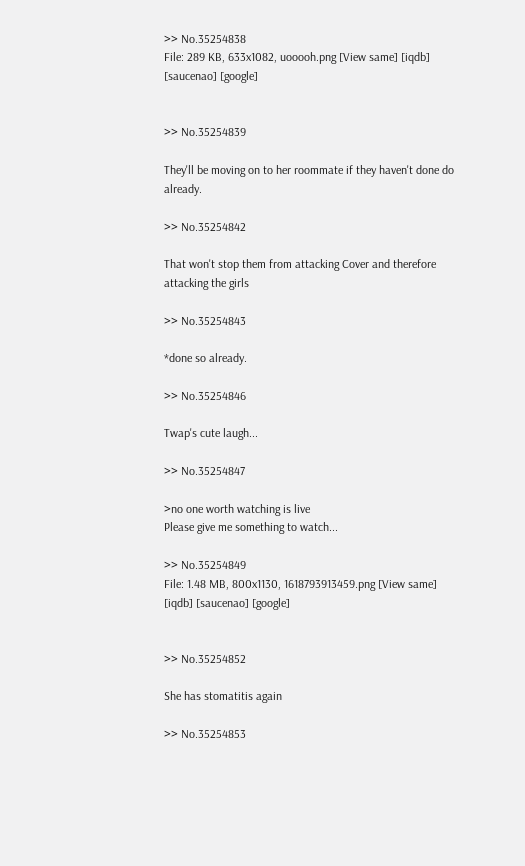>> No.35254838
File: 289 KB, 633x1082, uooooh.png [View same] [iqdb] [saucenao] [google]


>> No.35254839

They'll be moving on to her roommate if they haven't done do already.

>> No.35254842

That won't stop them from attacking Cover and therefore attacking the girls

>> No.35254843

*done so already.

>> No.35254846

Twap's cute laugh...

>> No.35254847

>no one worth watching is live
Please give me something to watch...

>> No.35254849
File: 1.48 MB, 800x1130, 1618793913459.png [View same] [iqdb] [saucenao] [google]


>> No.35254852

She has stomatitis again

>> No.35254853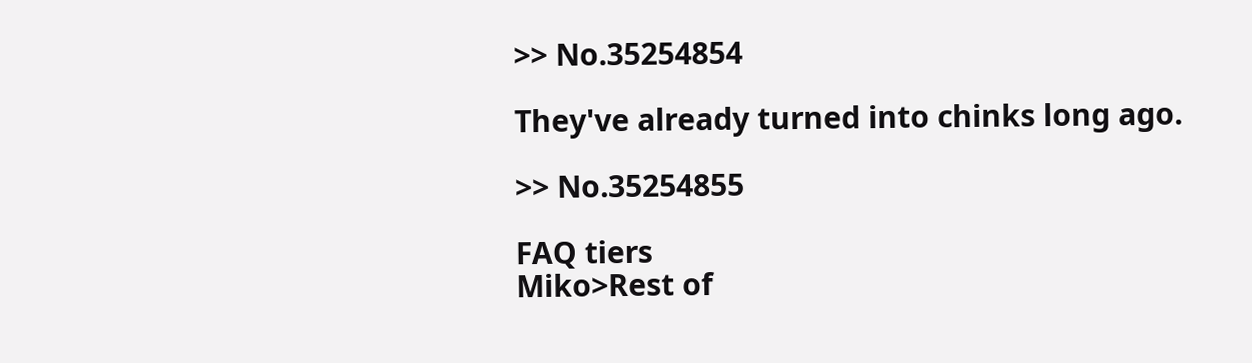>> No.35254854

They've already turned into chinks long ago.

>> No.35254855

FAQ tiers
Miko>Rest of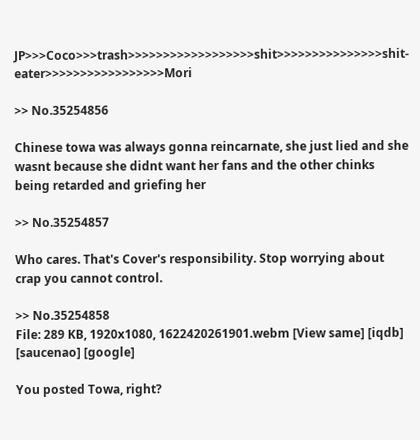JP>>>Coco>>>trash>>>>>>>>>>>>>>>>>>shit>>>>>>>>>>>>>>>shit-eater>>>>>>>>>>>>>>>>>Mori

>> No.35254856

Chinese towa was always gonna reincarnate, she just lied and she wasnt because she didnt want her fans and the other chinks being retarded and griefing her

>> No.35254857

Who cares. That's Cover's responsibility. Stop worrying about crap you cannot control.

>> No.35254858
File: 289 KB, 1920x1080, 1622420261901.webm [View same] [iqdb] [saucenao] [google]

You posted Towa, right?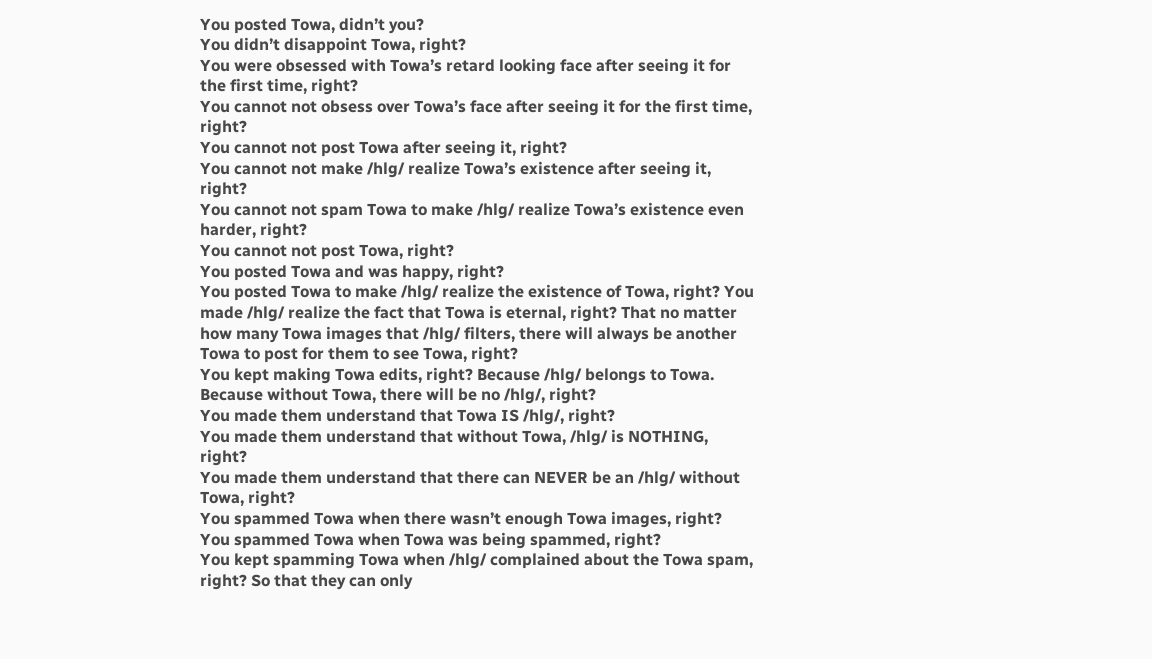You posted Towa, didn’t you?
You didn’t disappoint Towa, right?
You were obsessed with Towa’s retard looking face after seeing it for the first time, right?
You cannot not obsess over Towa’s face after seeing it for the first time, right?
You cannot not post Towa after seeing it, right?
You cannot not make /hlg/ realize Towa’s existence after seeing it, right?
You cannot not spam Towa to make /hlg/ realize Towa’s existence even harder, right?
You cannot not post Towa, right?
You posted Towa and was happy, right?
You posted Towa to make /hlg/ realize the existence of Towa, right? You made /hlg/ realize the fact that Towa is eternal, right? That no matter how many Towa images that /hlg/ filters, there will always be another Towa to post for them to see Towa, right?
You kept making Towa edits, right? Because /hlg/ belongs to Towa. Because without Towa, there will be no /hlg/, right?
You made them understand that Towa IS /hlg/, right?
You made them understand that without Towa, /hlg/ is NOTHING, right?
You made them understand that there can NEVER be an /hlg/ without Towa, right?
You spammed Towa when there wasn’t enough Towa images, right?
You spammed Towa when Towa was being spammed, right?
You kept spamming Towa when /hlg/ complained about the Towa spam, right? So that they can only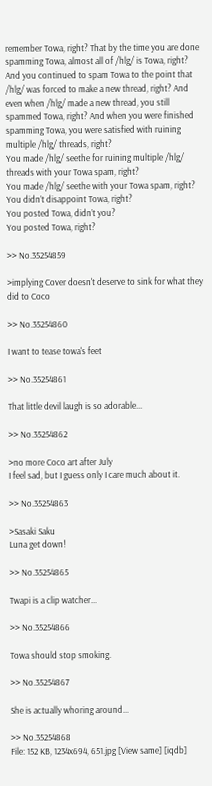remember Towa, right? That by the time you are done spamming Towa, almost all of /hlg/ is Towa, right? And you continued to spam Towa to the point that /hlg/ was forced to make a new thread, right? And even when /hlg/ made a new thread, you still spammed Towa, right? And when you were finished spamming Towa, you were satisfied with ruining multiple /hlg/ threads, right?
You made /hlg/ seethe for ruining multiple /hlg/ threads with your Towa spam, right?
You made /hlg/ seethe with your Towa spam, right?
You didn’t disappoint Towa, right?
You posted Towa, didn’t you?
You posted Towa, right?

>> No.35254859

>implying Cover doesn't deserve to sink for what they did to Coco

>> No.35254860

I want to tease towa's feet

>> No.35254861

That little devil laugh is so adorable...

>> No.35254862

>no more Coco art after July
I feel sad, but I guess only I care much about it.

>> No.35254863

>Sasaki Saku
Luna get down!

>> No.35254865

Twapi is a clip watcher...

>> No.35254866

Towa should stop smoking.

>> No.35254867

She is actually whoring around...

>> No.35254868
File: 152 KB, 1234x694, 651.jpg [View same] [iqdb]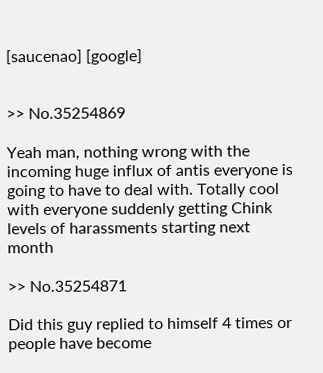[saucenao] [google]


>> No.35254869

Yeah man, nothing wrong with the incoming huge influx of antis everyone is going to have to deal with. Totally cool with everyone suddenly getting Chink levels of harassments starting next month

>> No.35254871

Did this guy replied to himself 4 times or people have become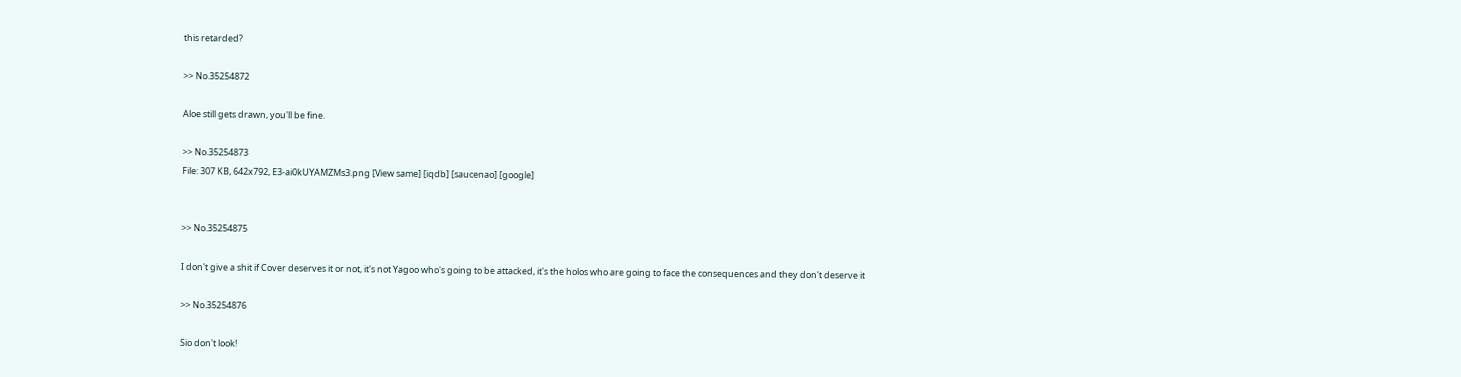this retarded?

>> No.35254872

Aloe still gets drawn, you'll be fine.

>> No.35254873
File: 307 KB, 642x792, E3-ai0kUYAMZMs3.png [View same] [iqdb] [saucenao] [google]


>> No.35254875

I don't give a shit if Cover deserves it or not, it's not Yagoo who's going to be attacked, it's the holos who are going to face the consequences and they don't deserve it

>> No.35254876

Sio don't look!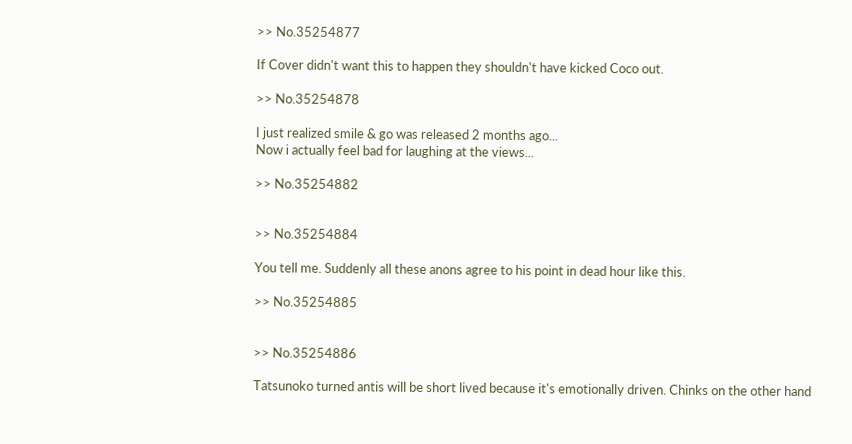>> No.35254877

If Cover didn't want this to happen they shouldn't have kicked Coco out.

>> No.35254878

I just realized smile & go was released 2 months ago...
Now i actually feel bad for laughing at the views...

>> No.35254882


>> No.35254884

You tell me. Suddenly all these anons agree to his point in dead hour like this.

>> No.35254885


>> No.35254886

Tatsunoko turned antis will be short lived because it's emotionally driven. Chinks on the other hand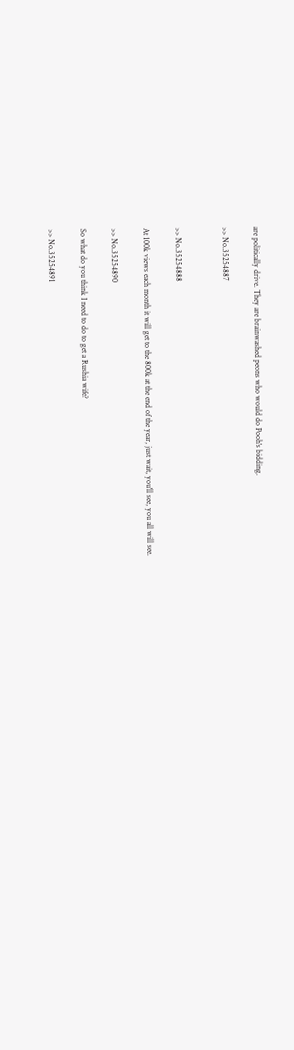are politically drive. They are brainwashed peons who would do Pooh's bidding.

>> No.35254887


>> No.35254888

At 100k views each month it will get to the 800k at the end of the year, just wait, you'll see, you all will see.

>> No.35254890

So what do you think I need to do to get a Rushia wife?

>> No.35254891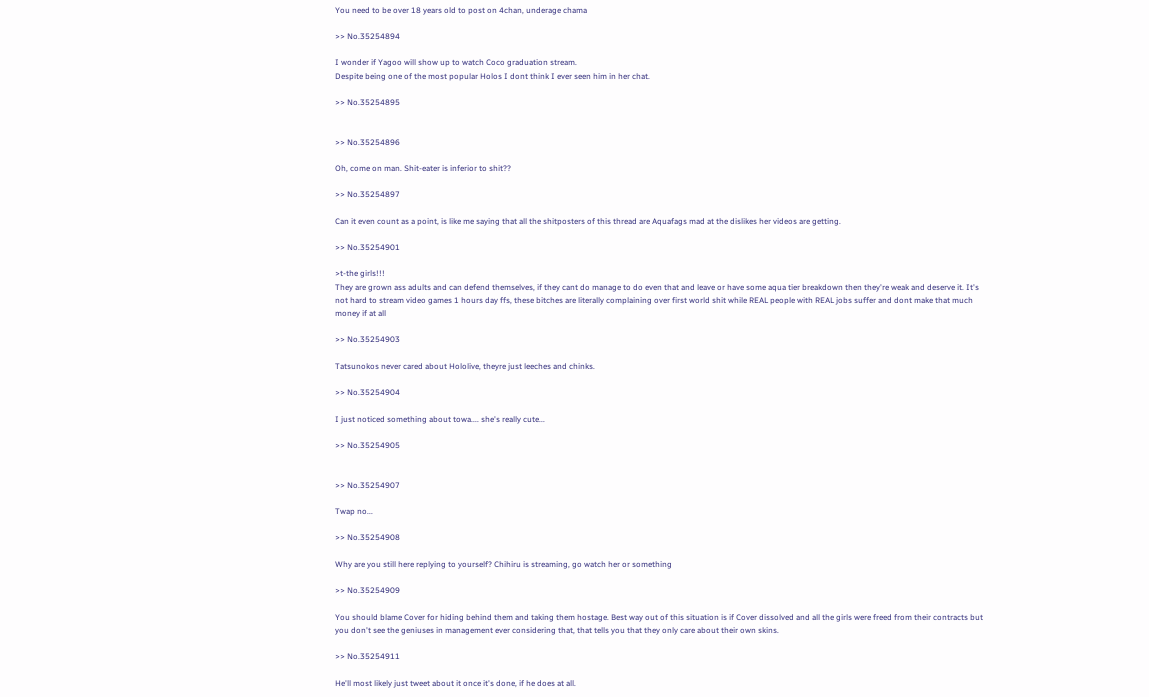You need to be over 18 years old to post on 4chan, underage chama

>> No.35254894

I wonder if Yagoo will show up to watch Coco graduation stream.
Despite being one of the most popular Holos I dont think I ever seen him in her chat.

>> No.35254895


>> No.35254896

Oh, come on man. Shit-eater is inferior to shit??

>> No.35254897

Can it even count as a point, is like me saying that all the shitposters of this thread are Aquafags mad at the dislikes her videos are getting.

>> No.35254901

>t-the girls!!!
They are grown ass adults and can defend themselves, if they cant do manage to do even that and leave or have some aqua tier breakdown then they're weak and deserve it. It's not hard to stream video games 1 hours day ffs, these bitches are literally complaining over first world shit while REAL people with REAL jobs suffer and dont make that much money if at all

>> No.35254903

Tatsunokos never cared about Hololive, theyre just leeches and chinks.

>> No.35254904

I just noticed something about towa.... she's really cute...

>> No.35254905


>> No.35254907

Twap no...

>> No.35254908

Why are you still here replying to yourself? Chihiru is streaming, go watch her or something

>> No.35254909

You should blame Cover for hiding behind them and taking them hostage. Best way out of this situation is if Cover dissolved and all the girls were freed from their contracts but you don't see the geniuses in management ever considering that, that tells you that they only care about their own skins.

>> No.35254911

He'll most likely just tweet about it once it's done, if he does at all.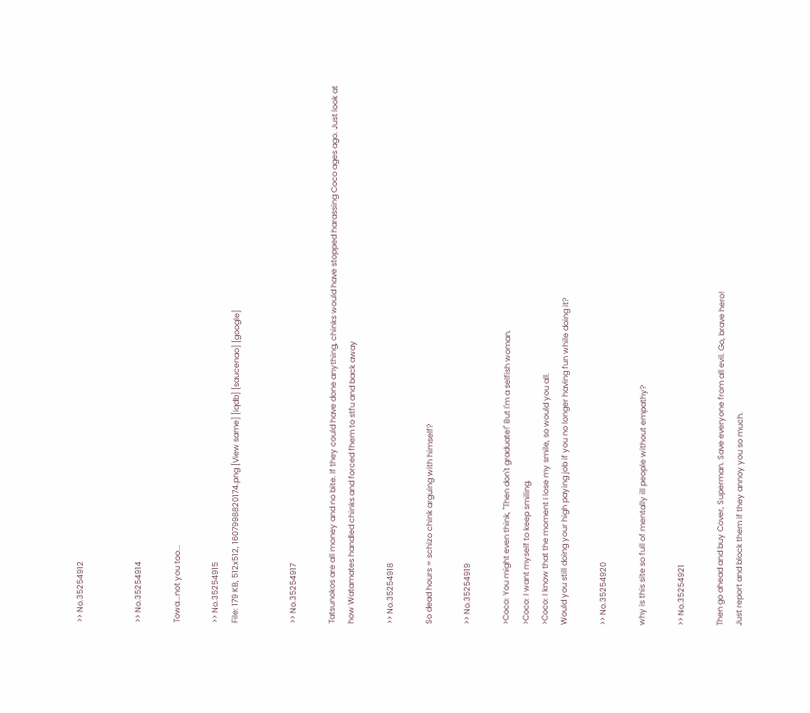>> No.35254912


>> No.35254914

Towa...not you too...

>> No.35254915
File: 179 KB, 512x512, 1607998820174.png [View same] [iqdb] [saucenao] [google]


>> No.35254917

Tatsunokos are all money and no bite. If they could have done anything, chinks would have stopped harassing Coco ages ago. Just look at how Watamates handled chinks and forced fhem to stfu and back away

>> No.35254918

So dead hours = schizo chink arguing with himself?

>> No.35254919

>Coco: You might even think, "Then don't graduate!" But I'm a selfish woman.
>Coco: I want myself to keep smiling.
>Coco: I know that the moment I lose my smile, so would you all.
Would you still doing your high paying job if you no longer having fun while doing it?

>> No.35254920

why is this site so full of mentally ill people without empathy?

>> No.35254921

Then go ahead and buy Cover, Superman. Save everyone from all evil. Go, brave hero!
Just report and block them if they annoy you so much.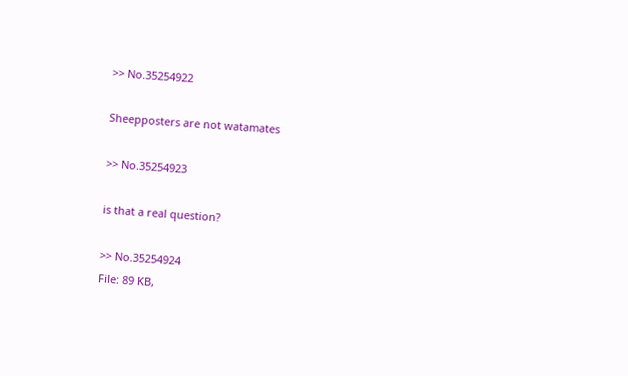>> No.35254922

Sheepposters are not watamates

>> No.35254923

is that a real question?

>> No.35254924
File: 89 KB,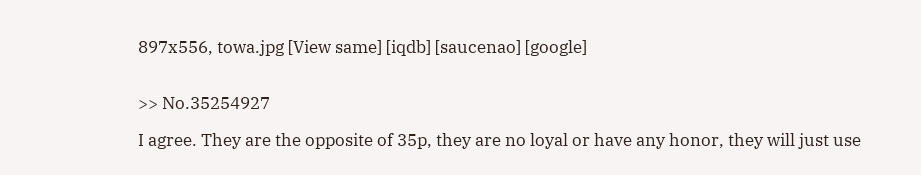897x556, towa.jpg [View same] [iqdb] [saucenao] [google]


>> No.35254927

I agree. They are the opposite of 35p, they are no loyal or have any honor, they will just use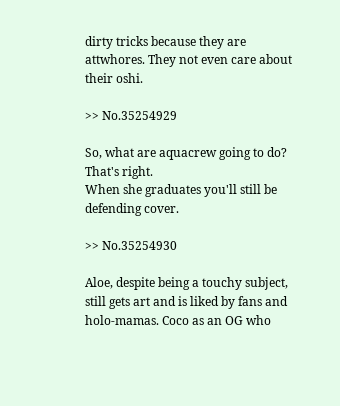dirty tricks because they are attwhores. They not even care about their oshi.

>> No.35254929

So, what are aquacrew going to do?
That's right.
When she graduates you'll still be defending cover.

>> No.35254930

Aloe, despite being a touchy subject, still gets art and is liked by fans and holo-mamas. Coco as an OG who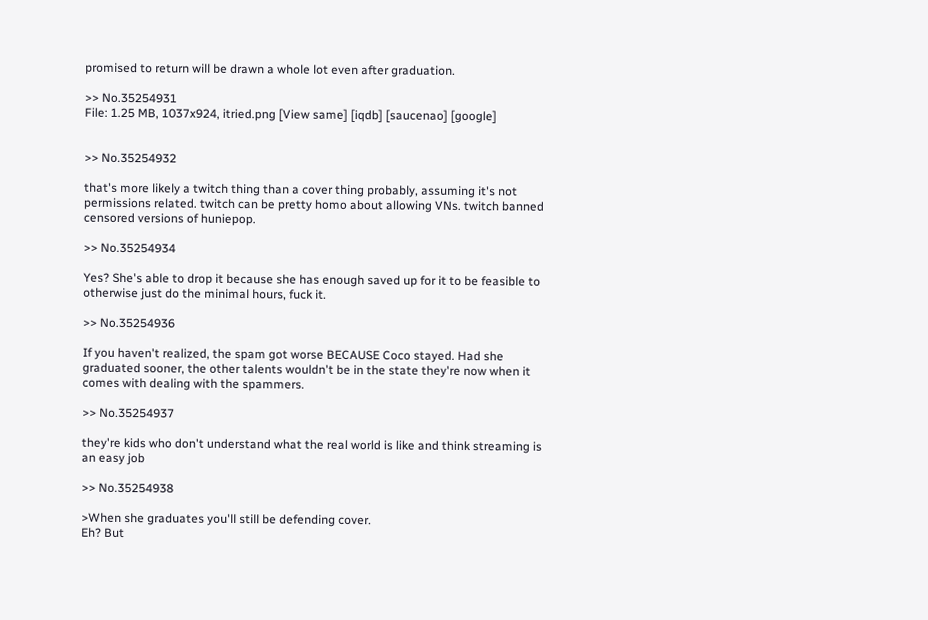promised to return will be drawn a whole lot even after graduation.

>> No.35254931
File: 1.25 MB, 1037x924, itried.png [View same] [iqdb] [saucenao] [google]


>> No.35254932

that's more likely a twitch thing than a cover thing probably, assuming it's not permissions related. twitch can be pretty homo about allowing VNs. twitch banned censored versions of huniepop.

>> No.35254934

Yes? She's able to drop it because she has enough saved up for it to be feasible to otherwise just do the minimal hours, fuck it.

>> No.35254936

If you haven't realized, the spam got worse BECAUSE Coco stayed. Had she graduated sooner, the other talents wouldn't be in the state they're now when it comes with dealing with the spammers.

>> No.35254937

they're kids who don't understand what the real world is like and think streaming is an easy job

>> No.35254938

>When she graduates you'll still be defending cover.
Eh? But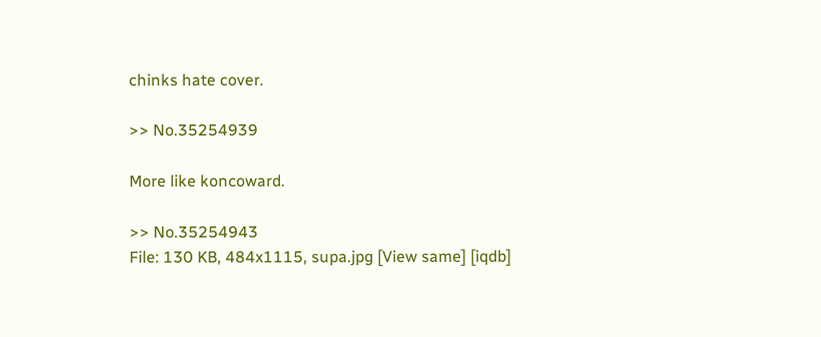chinks hate cover.

>> No.35254939

More like koncoward.

>> No.35254943
File: 130 KB, 484x1115, supa.jpg [View same] [iqdb]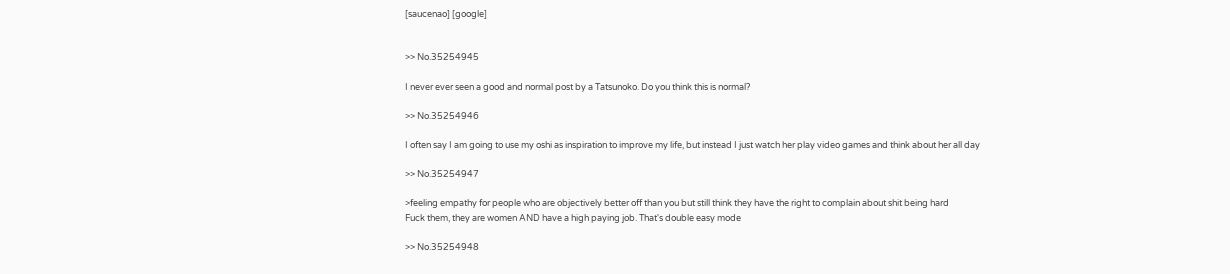[saucenao] [google]


>> No.35254945

I never ever seen a good and normal post by a Tatsunoko. Do you think this is normal?

>> No.35254946

I often say I am going to use my oshi as inspiration to improve my life, but instead I just watch her play video games and think about her all day

>> No.35254947

>feeling empathy for people who are objectively better off than you but still think they have the right to complain about shit being hard
Fuck them, they are women AND have a high paying job. That's double easy mode

>> No.35254948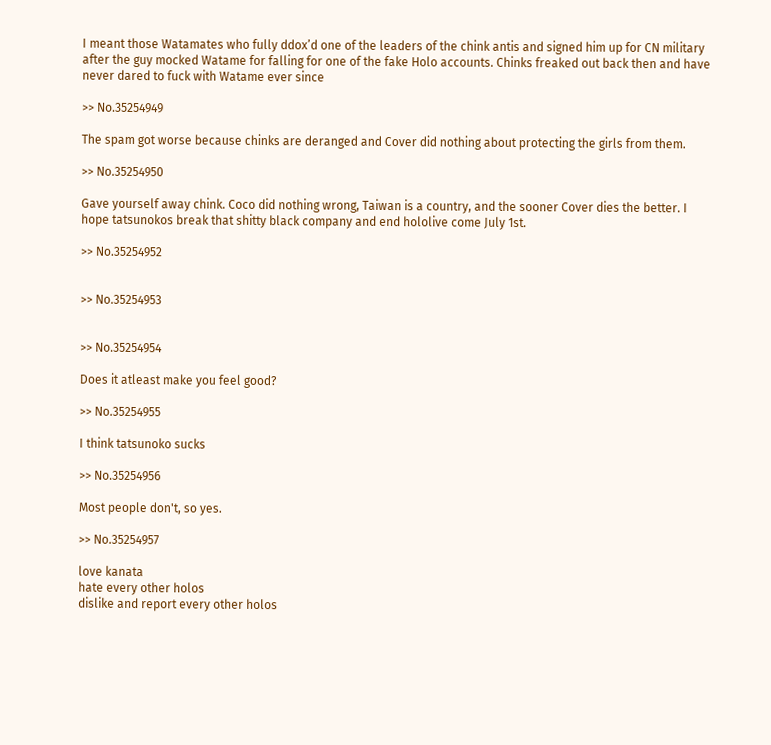I meant those Watamates who fully ddox’d one of the leaders of the chink antis and signed him up for CN military after the guy mocked Watame for falling for one of the fake Holo accounts. Chinks freaked out back then and have never dared to fuck with Watame ever since

>> No.35254949

The spam got worse because chinks are deranged and Cover did nothing about protecting the girls from them.

>> No.35254950

Gave yourself away chink. Coco did nothing wrong, Taiwan is a country, and the sooner Cover dies the better. I hope tatsunokos break that shitty black company and end hololive come July 1st.

>> No.35254952


>> No.35254953


>> No.35254954

Does it atleast make you feel good?

>> No.35254955

I think tatsunoko sucks

>> No.35254956

Most people don't, so yes.

>> No.35254957

love kanata
hate every other holos
dislike and report every other holos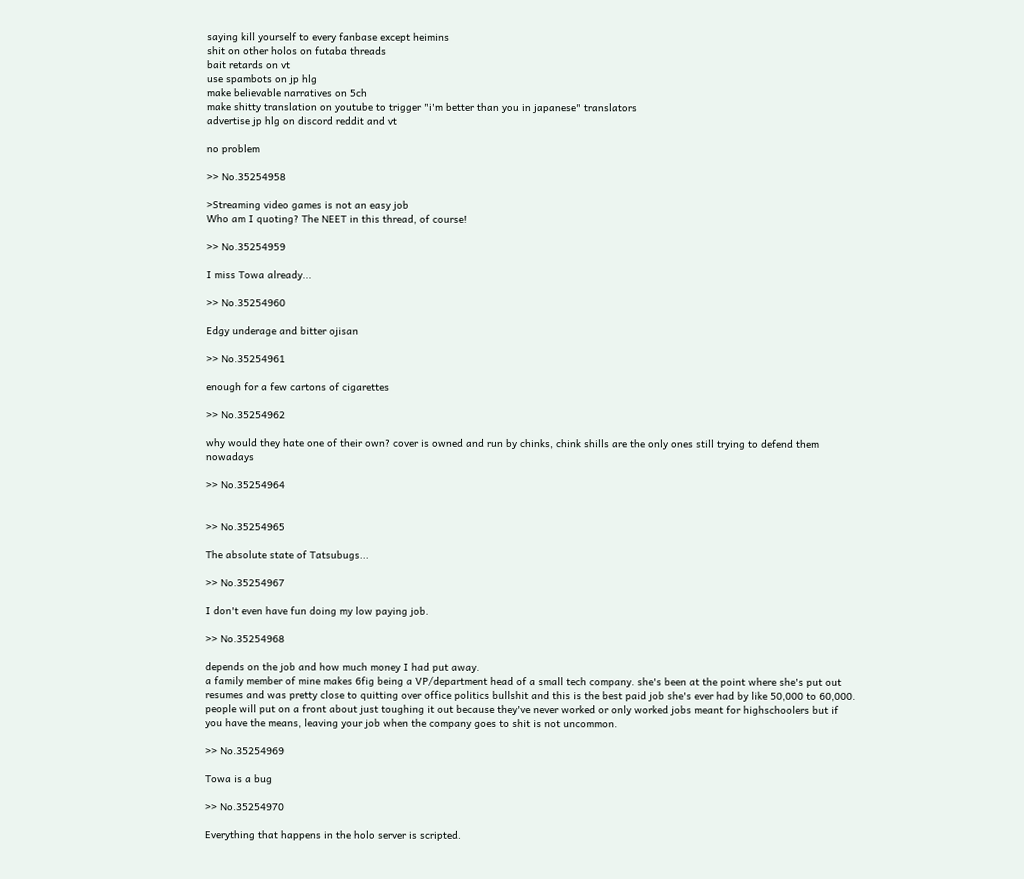saying kill yourself to every fanbase except heimins
shit on other holos on futaba threads
bait retards on vt
use spambots on jp hlg
make believable narratives on 5ch
make shitty translation on youtube to trigger "i'm better than you in japanese" translators
advertise jp hlg on discord reddit and vt

no problem

>> No.35254958

>Streaming video games is not an easy job
Who am I quoting? The NEET in this thread, of course!

>> No.35254959

I miss Towa already...

>> No.35254960

Edgy underage and bitter ojisan

>> No.35254961

enough for a few cartons of cigarettes

>> No.35254962

why would they hate one of their own? cover is owned and run by chinks, chink shills are the only ones still trying to defend them nowadays

>> No.35254964


>> No.35254965

The absolute state of Tatsubugs...

>> No.35254967

I don't even have fun doing my low paying job.

>> No.35254968

depends on the job and how much money I had put away.
a family member of mine makes 6fig being a VP/department head of a small tech company. she's been at the point where she's put out resumes and was pretty close to quitting over office politics bullshit and this is the best paid job she's ever had by like 50,000 to 60,000.
people will put on a front about just toughing it out because they've never worked or only worked jobs meant for highschoolers but if you have the means, leaving your job when the company goes to shit is not uncommon.

>> No.35254969

Towa is a bug

>> No.35254970

Everything that happens in the holo server is scripted.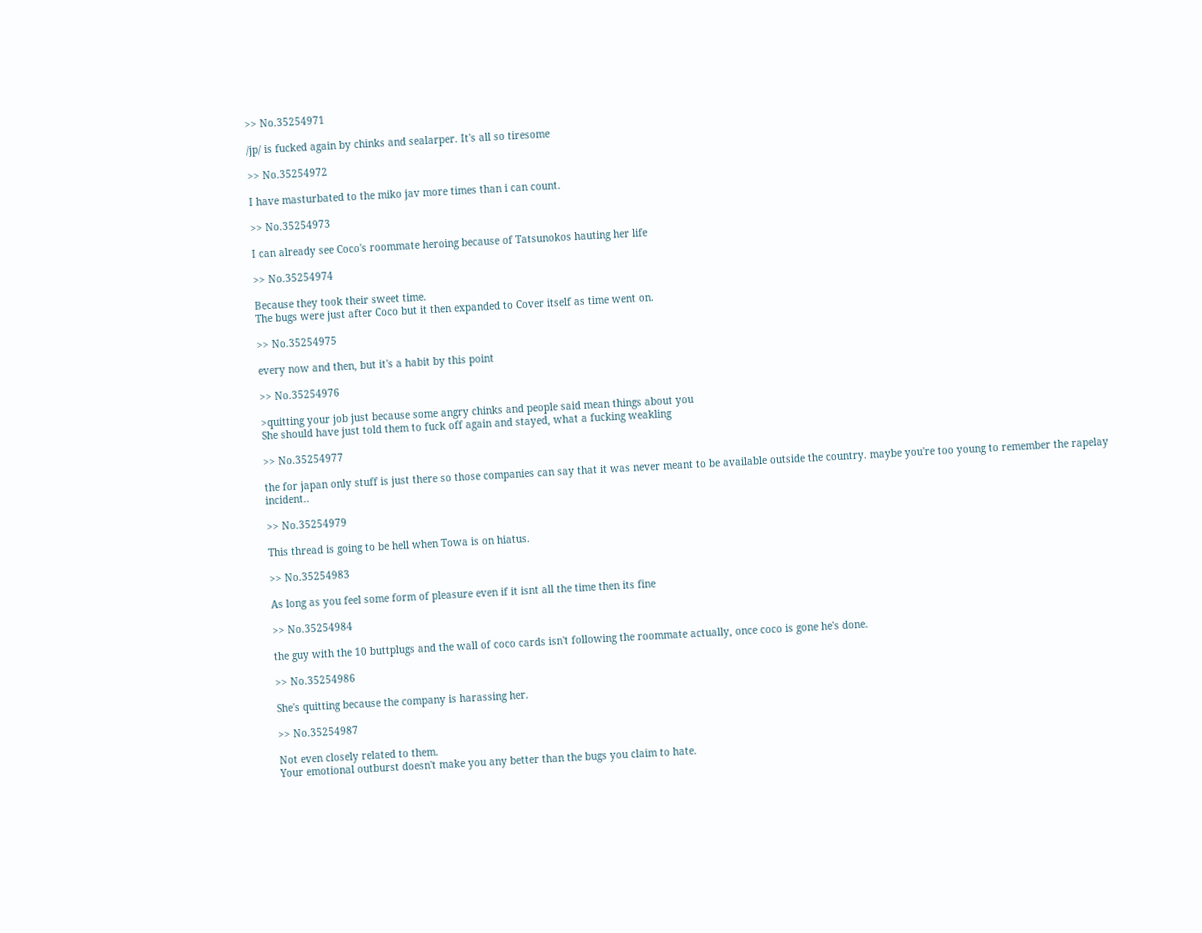>> No.35254971

/jp/ is fucked again by chinks and sealarper. It's all so tiresome

>> No.35254972

I have masturbated to the miko jav more times than i can count.

>> No.35254973

I can already see Coco's roommate heroing because of Tatsunokos hauting her life

>> No.35254974

Because they took their sweet time.
The bugs were just after Coco but it then expanded to Cover itself as time went on.

>> No.35254975

every now and then, but it's a habit by this point

>> No.35254976

>quitting your job just because some angry chinks and people said mean things about you
She should have just told them to fuck off again and stayed, what a fucking weakling

>> No.35254977

the for japan only stuff is just there so those companies can say that it was never meant to be available outside the country. maybe you're too young to remember the rapelay incident..

>> No.35254979

This thread is going to be hell when Towa is on hiatus.

>> No.35254983

As long as you feel some form of pleasure even if it isnt all the time then its fine

>> No.35254984

the guy with the 10 buttplugs and the wall of coco cards isn't following the roommate actually, once coco is gone he's done.

>> No.35254986

She's quitting because the company is harassing her.

>> No.35254987

Not even closely related to them.
Your emotional outburst doesn't make you any better than the bugs you claim to hate.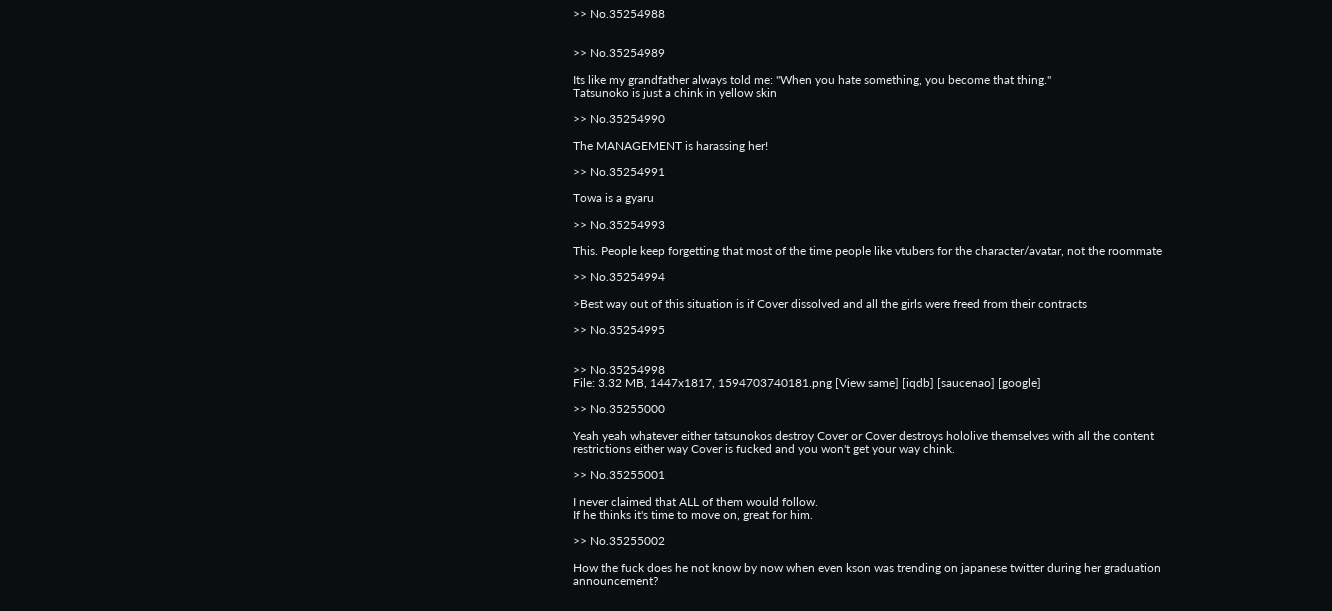>> No.35254988


>> No.35254989

Its like my grandfather always told me: "When you hate something, you become that thing."
Tatsunoko is just a chink in yellow skin

>> No.35254990

The MANAGEMENT is harassing her!

>> No.35254991

Towa is a gyaru

>> No.35254993

This. People keep forgetting that most of the time people like vtubers for the character/avatar, not the roommate

>> No.35254994

>Best way out of this situation is if Cover dissolved and all the girls were freed from their contracts

>> No.35254995


>> No.35254998
File: 3.32 MB, 1447x1817, 1594703740181.png [View same] [iqdb] [saucenao] [google]

>> No.35255000

Yeah yeah whatever either tatsunokos destroy Cover or Cover destroys hololive themselves with all the content restrictions either way Cover is fucked and you won't get your way chink.

>> No.35255001

I never claimed that ALL of them would follow.
If he thinks it's time to move on, great for him.

>> No.35255002

How the fuck does he not know by now when even kson was trending on japanese twitter during her graduation announcement?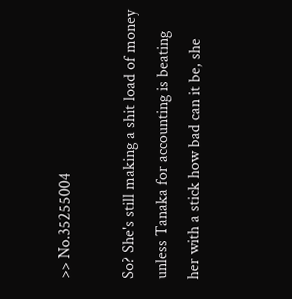>> No.35255004

So? She's still making a shit load of money unless Tanaka for accounting is beating her with a stick how bad can it be, she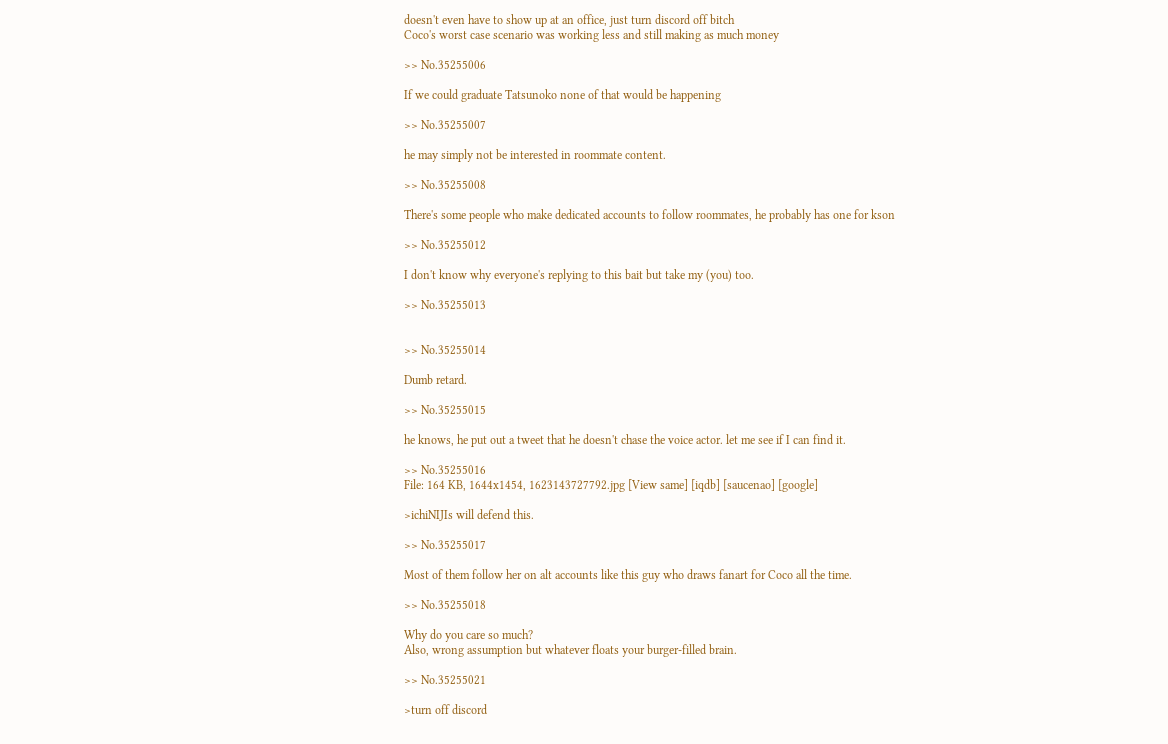doesn't even have to show up at an office, just turn discord off bitch
Coco's worst case scenario was working less and still making as much money

>> No.35255006

If we could graduate Tatsunoko none of that would be happening

>> No.35255007

he may simply not be interested in roommate content.

>> No.35255008

There's some people who make dedicated accounts to follow roommates, he probably has one for kson

>> No.35255012

I don't know why everyone's replying to this bait but take my (you) too.

>> No.35255013


>> No.35255014

Dumb retard.

>> No.35255015

he knows, he put out a tweet that he doesn't chase the voice actor. let me see if I can find it.

>> No.35255016
File: 164 KB, 1644x1454, 1623143727792.jpg [View same] [iqdb] [saucenao] [google]

>ichiNIJIs will defend this.

>> No.35255017

Most of them follow her on alt accounts like this guy who draws fanart for Coco all the time.

>> No.35255018

Why do you care so much?
Also, wrong assumption but whatever floats your burger-filled brain.

>> No.35255021

>turn off discord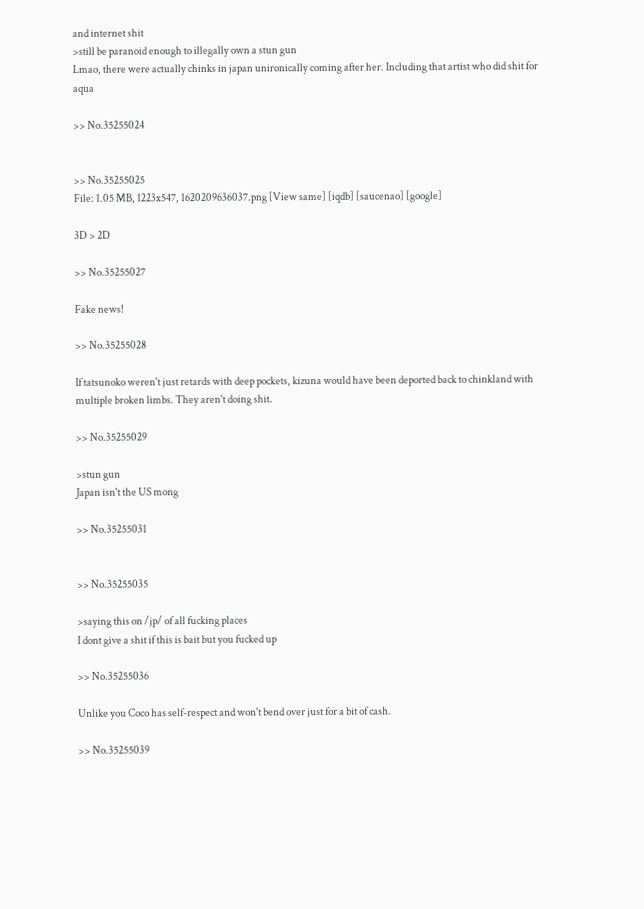and internet shit
>still be paranoid enough to illegally own a stun gun
Lmao, there were actually chinks in japan unironically coming after her. Including that artist who did shit for aqua

>> No.35255024


>> No.35255025
File: 1.05 MB, 1223x547, 1620209636037.png [View same] [iqdb] [saucenao] [google]

3D > 2D

>> No.35255027

Fake news!

>> No.35255028

If tatsunoko weren't just retards with deep pockets, kizuna would have been deported back to chinkland with multiple broken limbs. They aren't doing shit.

>> No.35255029

>stun gun
Japan isn't the US mong

>> No.35255031


>> No.35255035

>saying this on /jp/ of all fucking places
I dont give a shit if this is bait but you fucked up

>> No.35255036

Unlike you Coco has self-respect and won't bend over just for a bit of cash.

>> No.35255039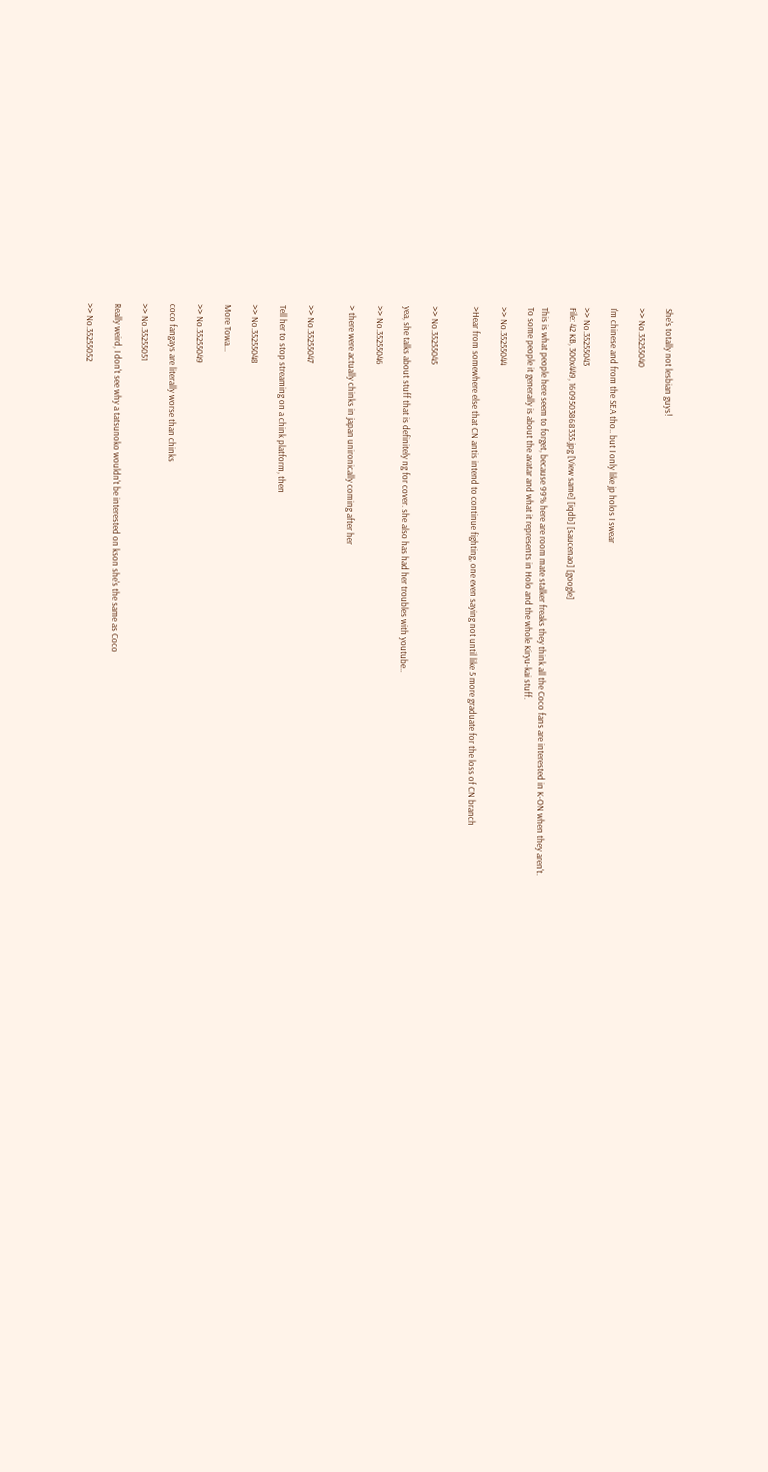She's totally not lesbian guys!

>> No.35255040

I'm chinese and from the SEA tho.. but I only like jp holos I swear

>> No.35255043
File: 42 KB, 300x449, 1609503868335.jpg [View same] [iqdb] [saucenao] [google]

This is what people here seem to forget, because 99% here are room mate stalker freaks they think all the Coco fans are interested in K-ON when they aren't.
To some people it generally is about the avatar and what it represents in Holo and the whole Kiryu-kai stuff.

>> No.35255044

>Hear from somewhere else that CN antis intend to continue fighting, one even saying not until like 5 more graduate for the loss of CN branch


>> No.35255045

yea, she talks about stuff that is definitely ng for cover. she also has had her troubles with youtube..

>> No.35255046

> there were actually chinks in japan unironically coming after her


>> No.35255047

Tell her to stop streaming on a chink platform, then

>> No.35255048

More Towa...

>> No.35255049

coco fangays are literally worse than chinks

>> No.35255051

Really weird, I don't see why a tatsunoko wouldn't be interested on kson she's the same as Coco

>> No.35255052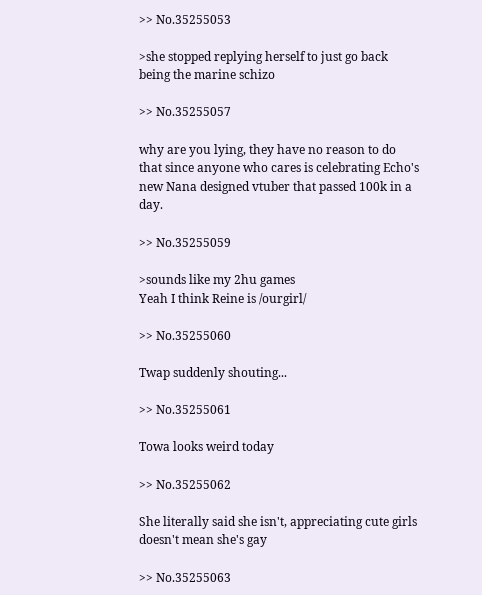>> No.35255053

>she stopped replying herself to just go back being the marine schizo

>> No.35255057

why are you lying, they have no reason to do that since anyone who cares is celebrating Echo's new Nana designed vtuber that passed 100k in a day.

>> No.35255059

>sounds like my 2hu games
Yeah I think Reine is /ourgirl/

>> No.35255060

Twap suddenly shouting...

>> No.35255061

Towa looks weird today

>> No.35255062

She literally said she isn't, appreciating cute girls doesn't mean she's gay

>> No.35255063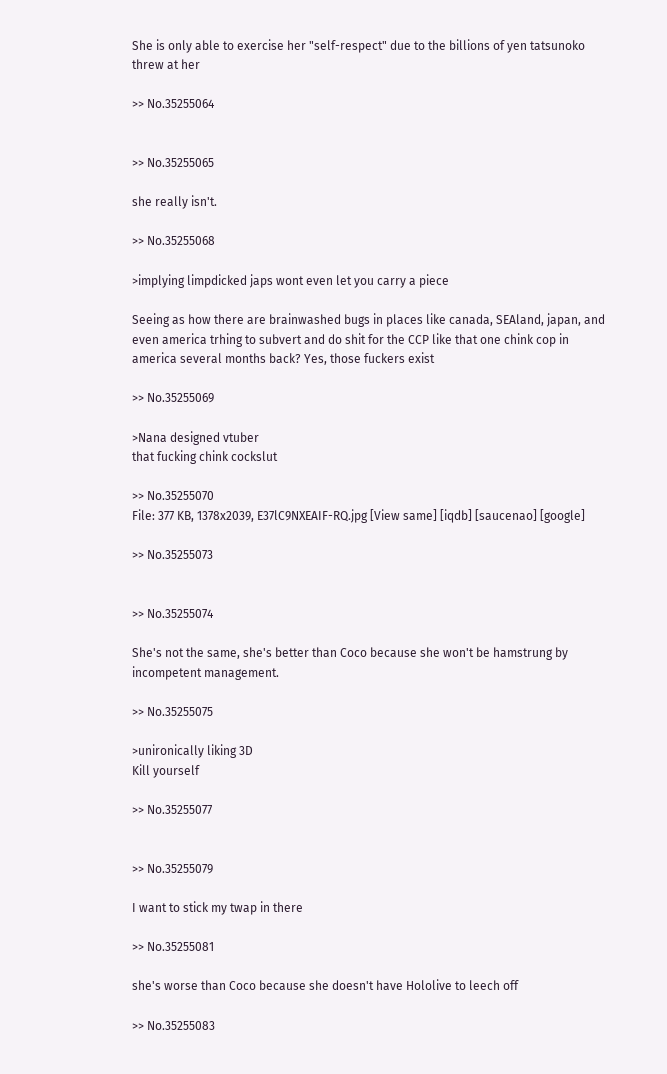She is only able to exercise her "self-respect" due to the billions of yen tatsunoko threw at her

>> No.35255064


>> No.35255065

she really isn't.

>> No.35255068

>implying limpdicked japs wont even let you carry a piece

Seeing as how there are brainwashed bugs in places like canada, SEAland, japan, and even america trhing to subvert and do shit for the CCP like that one chink cop in america several months back? Yes, those fuckers exist

>> No.35255069

>Nana designed vtuber
that fucking chink cockslut

>> No.35255070
File: 377 KB, 1378x2039, E37lC9NXEAIF-RQ.jpg [View same] [iqdb] [saucenao] [google]

>> No.35255073


>> No.35255074

She's not the same, she's better than Coco because she won't be hamstrung by incompetent management.

>> No.35255075

>unironically liking 3D
Kill yourself

>> No.35255077


>> No.35255079

I want to stick my twap in there

>> No.35255081

she's worse than Coco because she doesn't have Hololive to leech off

>> No.35255083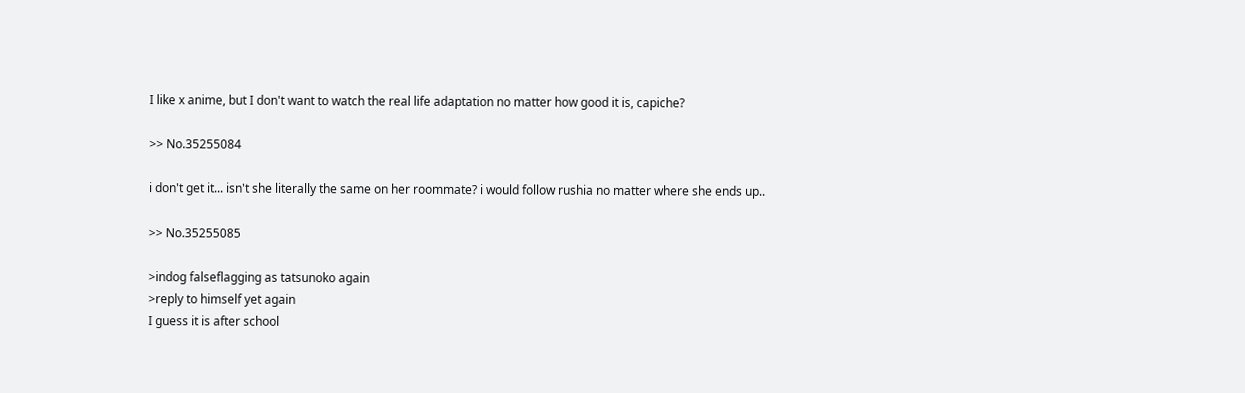I like x anime, but I don't want to watch the real life adaptation no matter how good it is, capiche?

>> No.35255084

i don't get it... isn't she literally the same on her roommate? i would follow rushia no matter where she ends up..

>> No.35255085

>indog falseflagging as tatsunoko again
>reply to himself yet again
I guess it is after school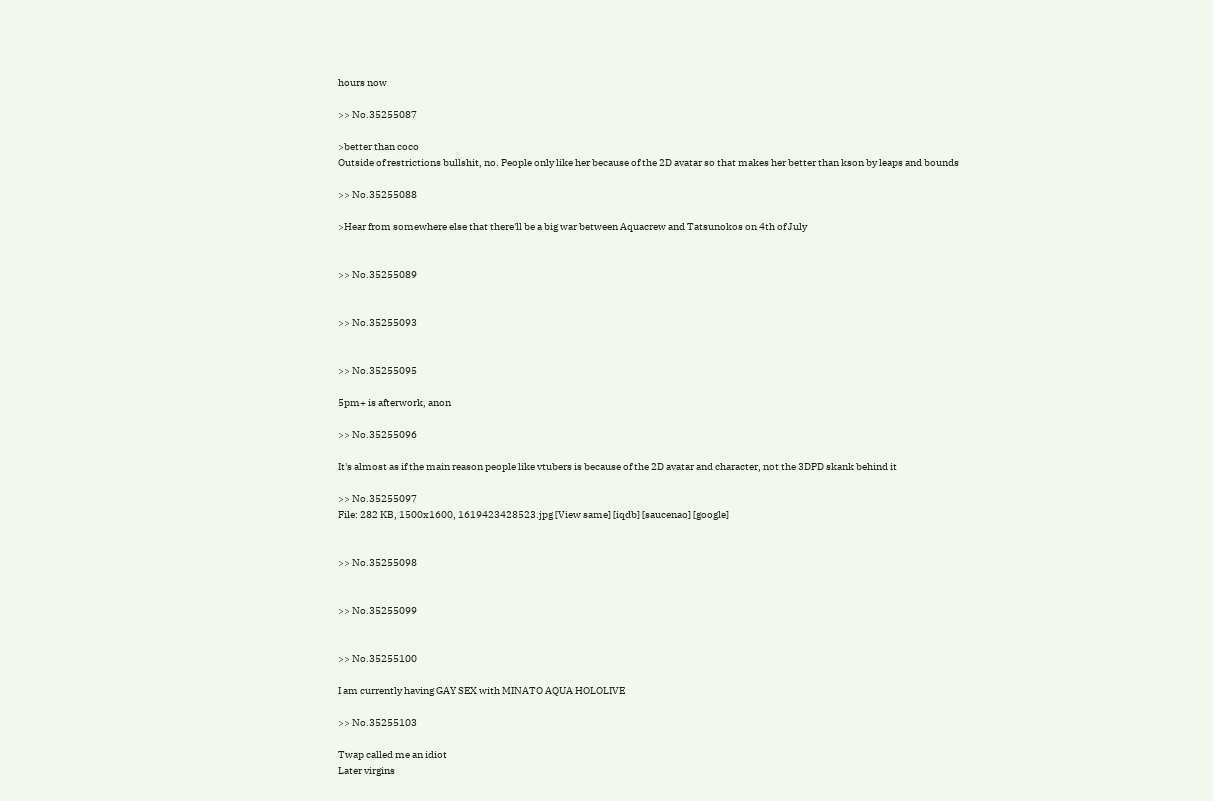hours now

>> No.35255087

>better than coco
Outside of restrictions bullshit, no. People only like her because of the 2D avatar so that makes her better than kson by leaps and bounds

>> No.35255088

>Hear from somewhere else that there'll be a big war between Aquacrew and Tatsunokos on 4th of July


>> No.35255089


>> No.35255093


>> No.35255095

5pm+ is afterwork, anon

>> No.35255096

It's almost as if the main reason people like vtubers is because of the 2D avatar and character, not the 3DPD skank behind it

>> No.35255097
File: 282 KB, 1500x1600, 1619423428523.jpg [View same] [iqdb] [saucenao] [google]


>> No.35255098


>> No.35255099


>> No.35255100

I am currently having GAY SEX with MINATO AQUA HOLOLIVE

>> No.35255103

Twap called me an idiot
Later virgins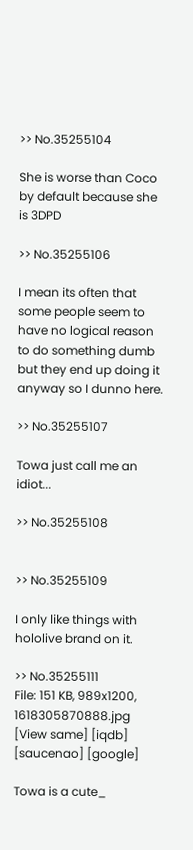>> No.35255104

She is worse than Coco by default because she is 3DPD

>> No.35255106

I mean its often that some people seem to have no logical reason to do something dumb but they end up doing it anyway so I dunno here.

>> No.35255107

Towa just call me an idiot...

>> No.35255108


>> No.35255109

I only like things with hololive brand on it.

>> No.35255111
File: 151 KB, 989x1200, 1618305870888.jpg [View same] [iqdb] [saucenao] [google]

Towa is a cute_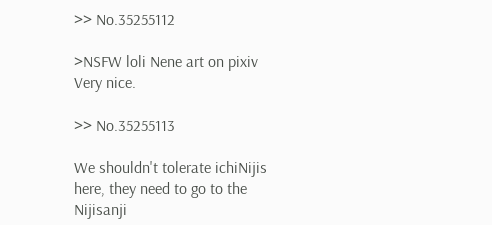>> No.35255112

>NSFW loli Nene art on pixiv
Very nice.

>> No.35255113

We shouldn't tolerate ichiNijis here, they need to go to the Nijisanji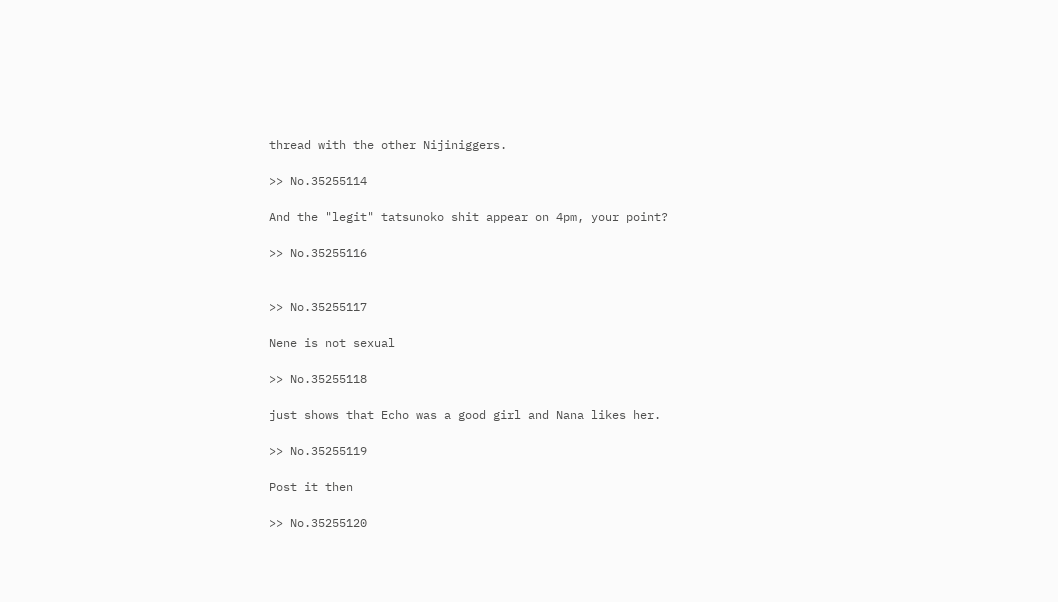thread with the other Nijiniggers.

>> No.35255114

And the "legit" tatsunoko shit appear on 4pm, your point?

>> No.35255116


>> No.35255117

Nene is not sexual

>> No.35255118

just shows that Echo was a good girl and Nana likes her.

>> No.35255119

Post it then

>> No.35255120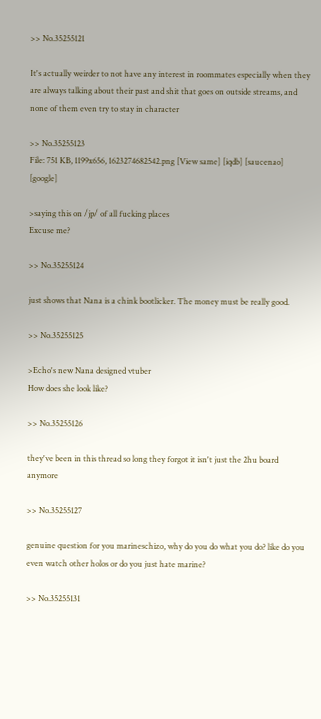>> No.35255121

It's actually weirder to not have any interest in roommates especially when they are always talking about their past and shit that goes on outside streams, and none of them even try to stay in character

>> No.35255123
File: 751 KB, 1199x656, 1623274682542.png [View same] [iqdb] [saucenao] [google]

>saying this on /jp/ of all fucking places
Excuse me?

>> No.35255124

just shows that Nana is a chink bootlicker. The money must be really good.

>> No.35255125

>Echo's new Nana designed vtuber
How does she look like?

>> No.35255126

they've been in this thread so long they forgot it isn't just the 2hu board anymore

>> No.35255127

genuine question for you marineschizo, why do you do what you do? like do you even watch other holos or do you just hate marine?

>> No.35255131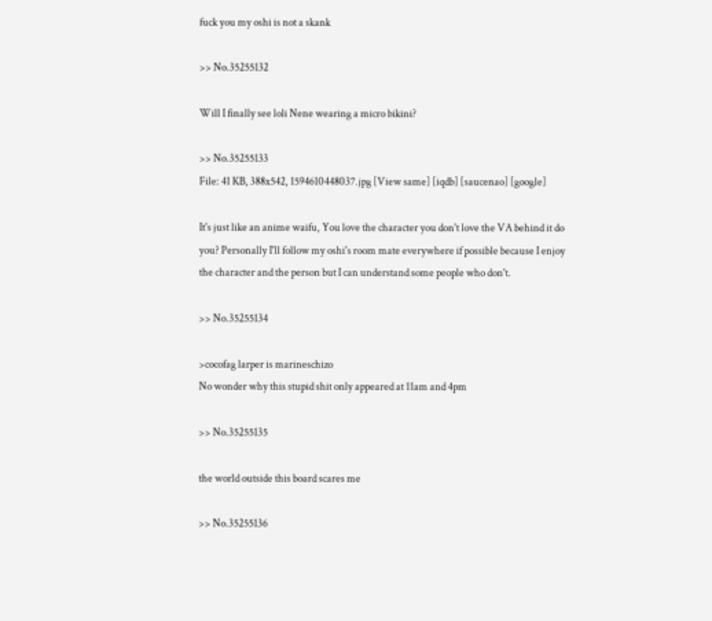fuck you my oshi is not a skank

>> No.35255132

Will I finally see loli Nene wearing a micro bikini?

>> No.35255133
File: 41 KB, 388x542, 1594610448037.jpg [View same] [iqdb] [saucenao] [google]

It's just like an anime waifu, You love the character you don't love the VA behind it do you? Personally I'll follow my oshi's room mate everywhere if possible because I enjoy the character and the person but I can understand some people who don't.

>> No.35255134

>cocofag larper is marineschizo
No wonder why this stupid shit only appeared at 11am and 4pm

>> No.35255135

the world outside this board scares me

>> No.35255136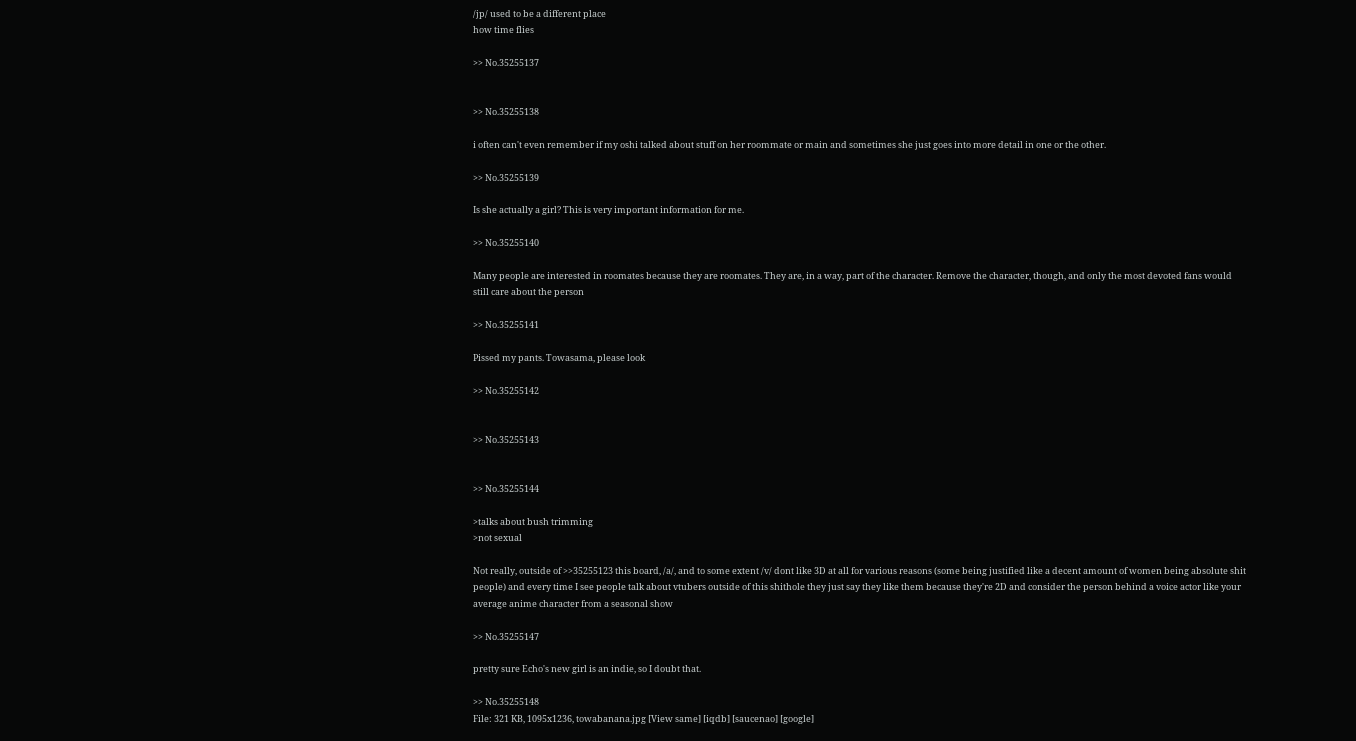/jp/ used to be a different place
how time flies

>> No.35255137


>> No.35255138

i often can't even remember if my oshi talked about stuff on her roommate or main and sometimes she just goes into more detail in one or the other.

>> No.35255139

Is she actually a girl? This is very important information for me.

>> No.35255140

Many people are interested in roomates because they are roomates. They are, in a way, part of the character. Remove the character, though, and only the most devoted fans would still care about the person

>> No.35255141

Pissed my pants. Towasama, please look

>> No.35255142


>> No.35255143


>> No.35255144

>talks about bush trimming
>not sexual

Not really, outside of >>35255123 this board, /a/, and to some extent /v/ dont like 3D at all for various reasons (some being justified like a decent amount of women being absolute shit people) and every time I see people talk about vtubers outside of this shithole they just say they like them because they're 2D and consider the person behind a voice actor like your average anime character from a seasonal show

>> No.35255147

pretty sure Echo's new girl is an indie, so I doubt that.

>> No.35255148
File: 321 KB, 1095x1236, towabanana.jpg [View same] [iqdb] [saucenao] [google]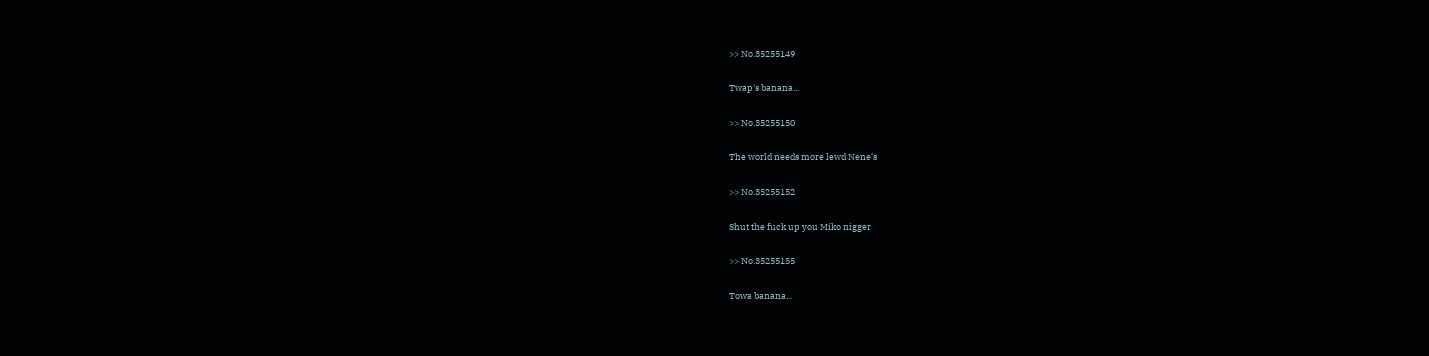>> No.35255149

Twap's banana...

>> No.35255150

The world needs more lewd Nene's

>> No.35255152

Shut the fuck up you Miko nigger

>> No.35255155

Towa banana...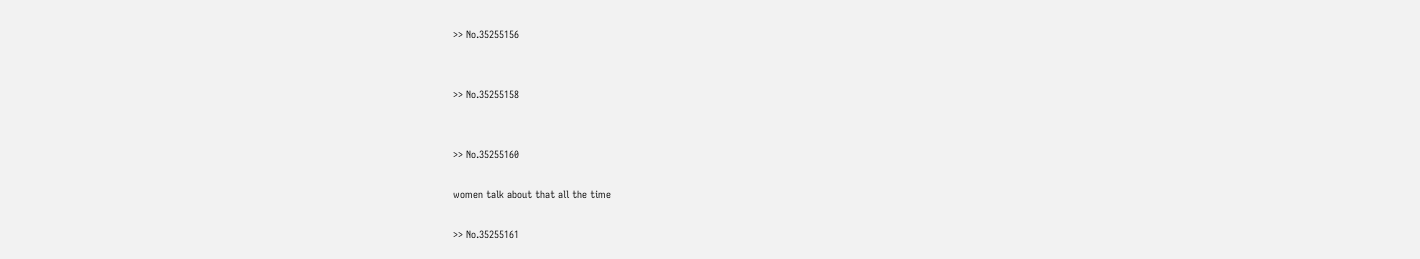>> No.35255156


>> No.35255158


>> No.35255160

women talk about that all the time

>> No.35255161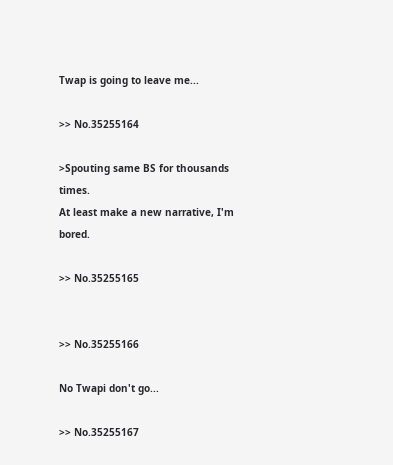Twap is going to leave me...

>> No.35255164

>Spouting same BS for thousands times.
At least make a new narrative, I'm bored.

>> No.35255165


>> No.35255166

No Twapi don't go...

>> No.35255167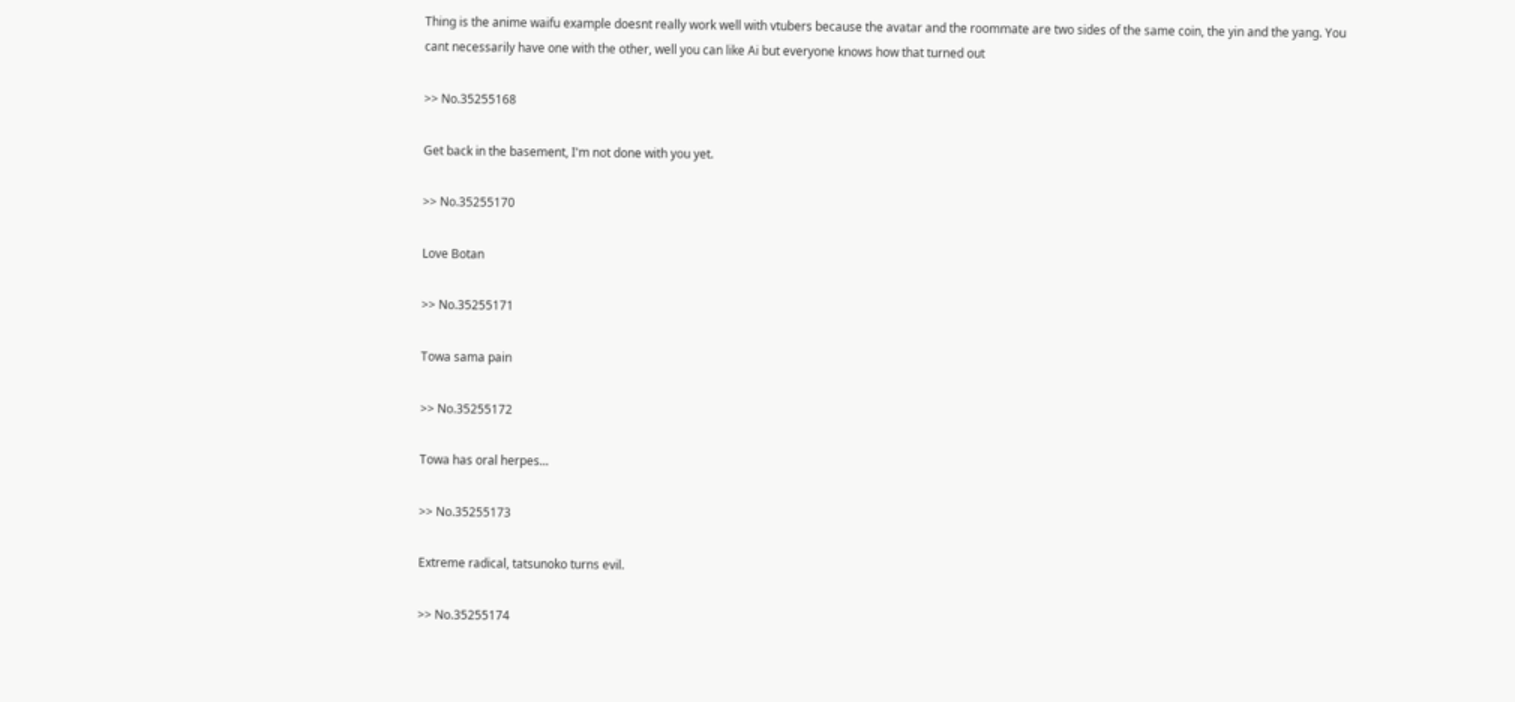Thing is the anime waifu example doesnt really work well with vtubers because the avatar and the roommate are two sides of the same coin, the yin and the yang. You cant necessarily have one with the other, well you can like Ai but everyone knows how that turned out

>> No.35255168

Get back in the basement, I'm not done with you yet.

>> No.35255170

Love Botan

>> No.35255171

Towa sama pain

>> No.35255172

Towa has oral herpes...

>> No.35255173

Extreme radical, tatsunoko turns evil.

>> No.35255174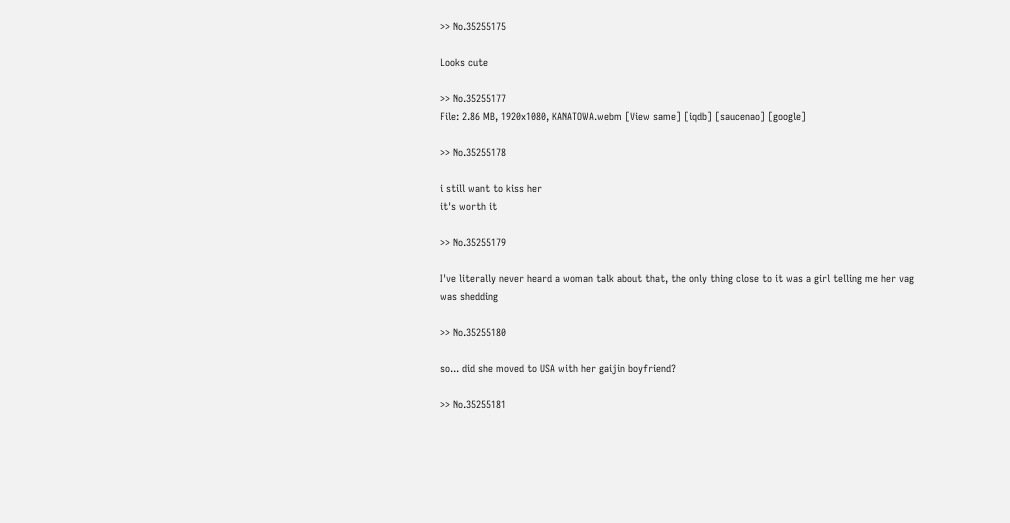>> No.35255175

Looks cute

>> No.35255177
File: 2.86 MB, 1920x1080, KANATOWA.webm [View same] [iqdb] [saucenao] [google]

>> No.35255178

i still want to kiss her
it's worth it

>> No.35255179

I've literally never heard a woman talk about that, the only thing close to it was a girl telling me her vag was shedding

>> No.35255180

so... did she moved to USA with her gaijin boyfriend?

>> No.35255181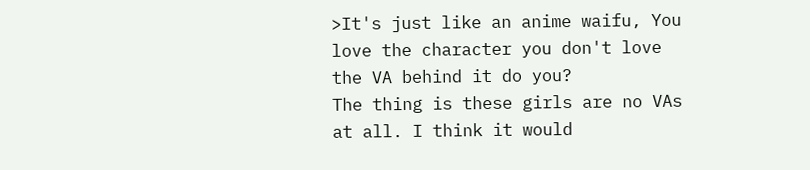>It's just like an anime waifu, You love the character you don't love the VA behind it do you?
The thing is these girls are no VAs at all. I think it would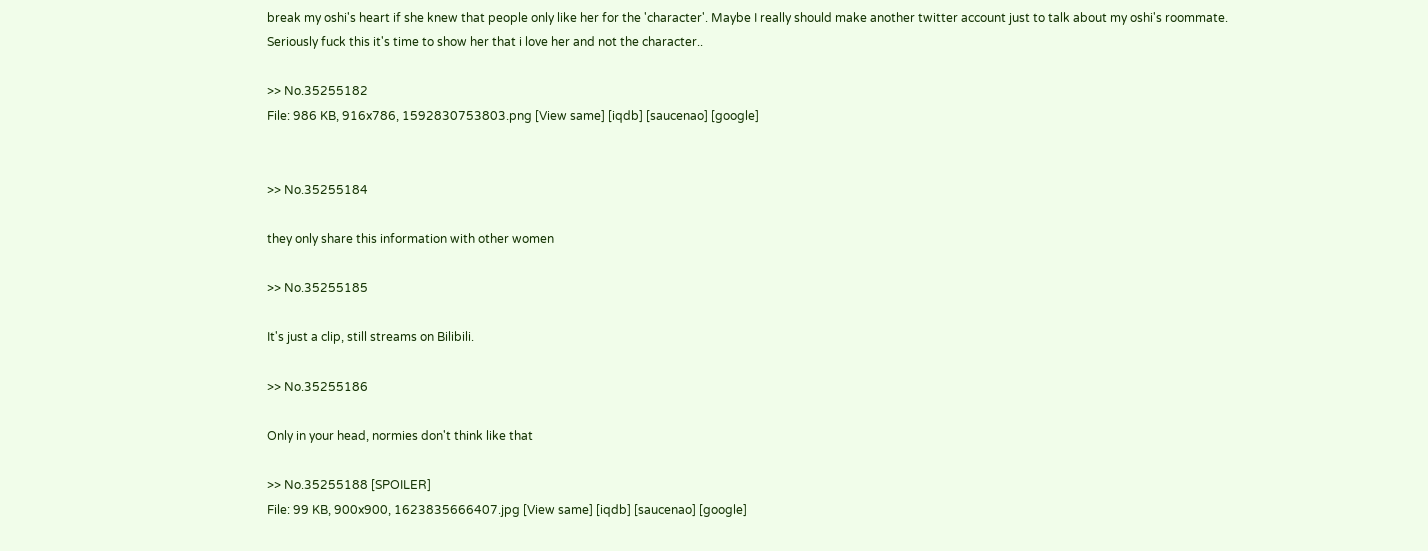break my oshi's heart if she knew that people only like her for the 'character'. Maybe I really should make another twitter account just to talk about my oshi's roommate. Seriously fuck this it's time to show her that i love her and not the character..

>> No.35255182
File: 986 KB, 916x786, 1592830753803.png [View same] [iqdb] [saucenao] [google]


>> No.35255184

they only share this information with other women

>> No.35255185

It's just a clip, still streams on Bilibili.

>> No.35255186

Only in your head, normies don't think like that

>> No.35255188 [SPOILER]
File: 99 KB, 900x900, 1623835666407.jpg [View same] [iqdb] [saucenao] [google]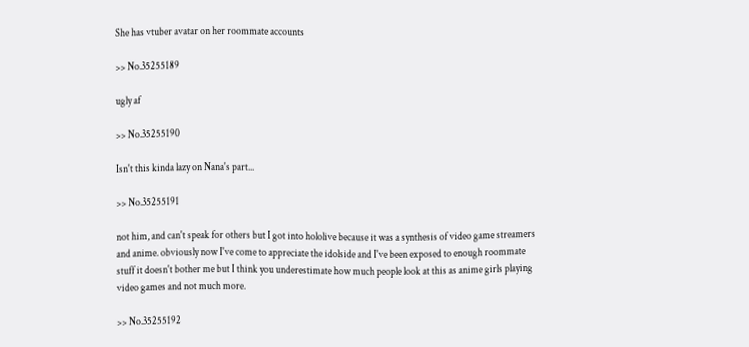She has vtuber avatar on her roommate accounts

>> No.35255189

ugly af

>> No.35255190

Isn't this kinda lazy on Nana's part...

>> No.35255191

not him, and can't speak for others but I got into hololive because it was a synthesis of video game streamers and anime. obviously now I've come to appreciate the idolside and I've been exposed to enough roommate stuff it doesn't bother me but I think you underestimate how much people look at this as anime girls playing video games and not much more.

>> No.35255192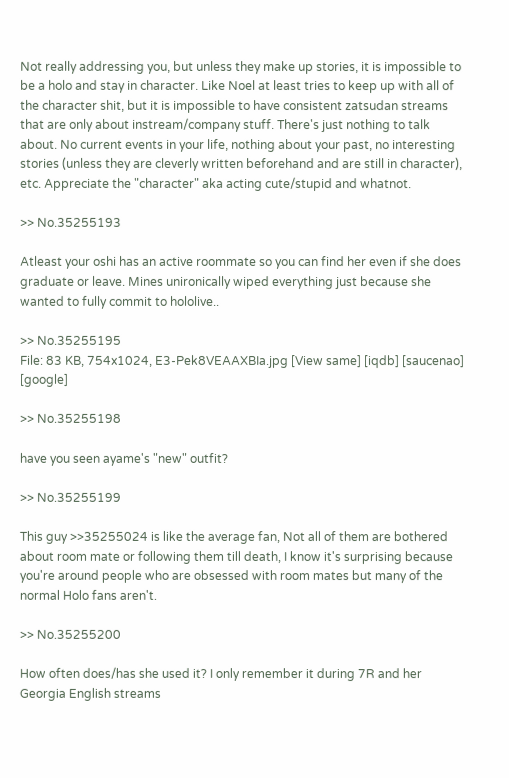Not really addressing you, but unless they make up stories, it is impossible to be a holo and stay in character. Like Noel at least tries to keep up with all of the character shit, but it is impossible to have consistent zatsudan streams that are only about instream/company stuff. There's just nothing to talk about. No current events in your life, nothing about your past, no interesting stories (unless they are cleverly written beforehand and are still in character), etc. Appreciate the "character" aka acting cute/stupid and whatnot.

>> No.35255193

Atleast your oshi has an active roommate so you can find her even if she does graduate or leave. Mines unironically wiped everything just because she wanted to fully commit to hololive..

>> No.35255195
File: 83 KB, 754x1024, E3-Pek8VEAAXBIa.jpg [View same] [iqdb] [saucenao] [google]

>> No.35255198

have you seen ayame's "new" outfit?

>> No.35255199

This guy >>35255024 is like the average fan, Not all of them are bothered about room mate or following them till death, I know it's surprising because you're around people who are obsessed with room mates but many of the normal Holo fans aren't.

>> No.35255200

How often does/has she used it? I only remember it during 7R and her Georgia English streams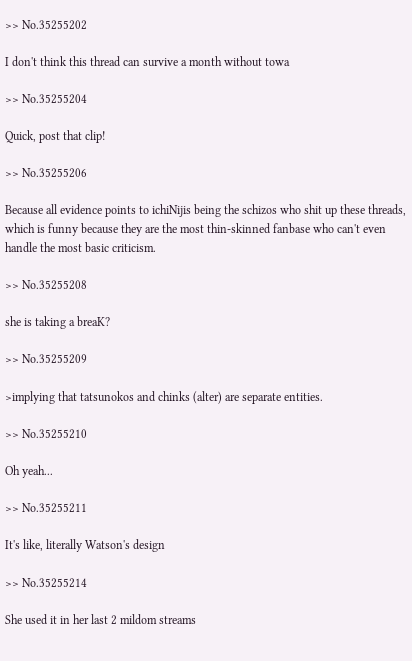>> No.35255202

I don't think this thread can survive a month without towa

>> No.35255204

Quick, post that clip!

>> No.35255206

Because all evidence points to ichiNijis being the schizos who shit up these threads, which is funny because they are the most thin-skinned fanbase who can't even handle the most basic criticism.

>> No.35255208

she is taking a breaK?

>> No.35255209

>implying that tatsunokos and chinks (alter) are separate entities.

>> No.35255210

Oh yeah...

>> No.35255211

It's like, literally Watson's design

>> No.35255214

She used it in her last 2 mildom streams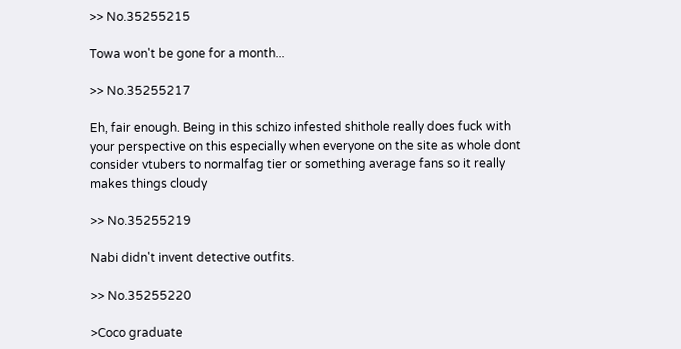>> No.35255215

Towa won't be gone for a month...

>> No.35255217

Eh, fair enough. Being in this schizo infested shithole really does fuck with your perspective on this especially when everyone on the site as whole dont consider vtubers to normalfag tier or something average fans so it really makes things cloudy

>> No.35255219

Nabi didn't invent detective outfits.

>> No.35255220

>Coco graduate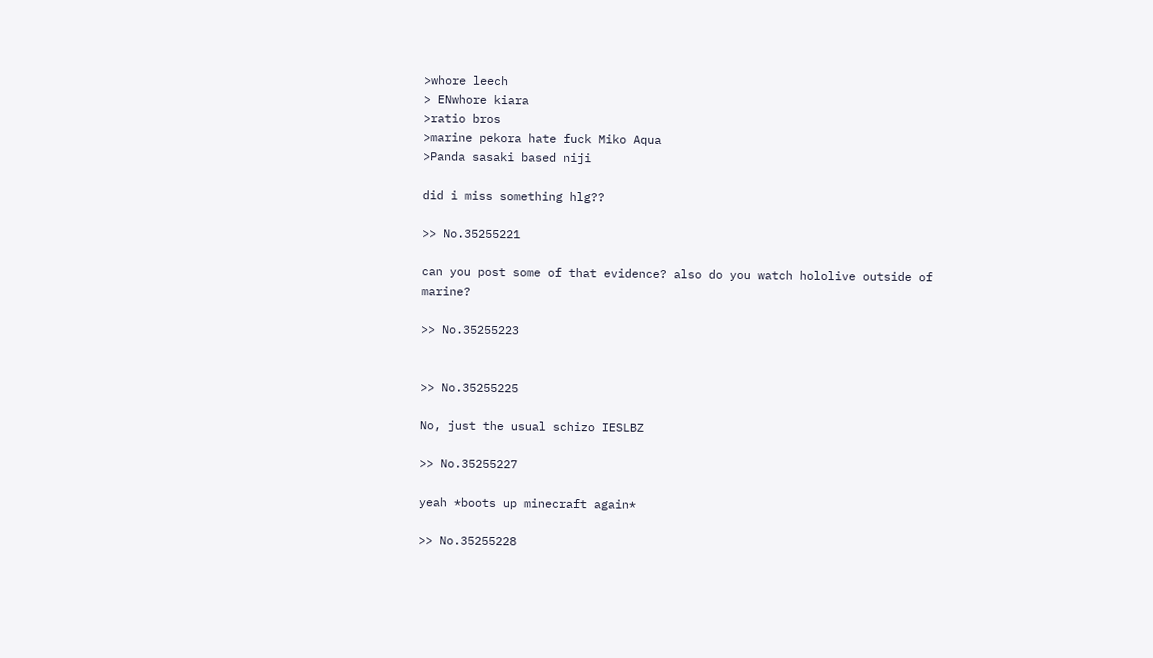>whore leech
> ENwhore kiara
>ratio bros
>marine pekora hate fuck Miko Aqua
>Panda sasaki based niji

did i miss something hlg??

>> No.35255221

can you post some of that evidence? also do you watch hololive outside of marine?

>> No.35255223


>> No.35255225

No, just the usual schizo IESLBZ

>> No.35255227

yeah *boots up minecraft again*

>> No.35255228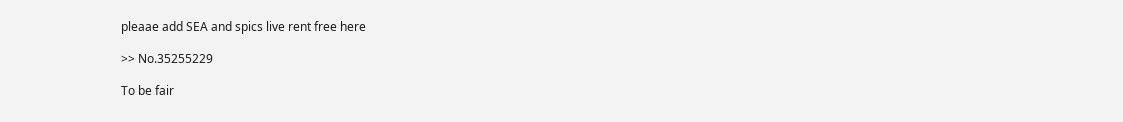pleaae add SEA and spics live rent free here

>> No.35255229

To be fair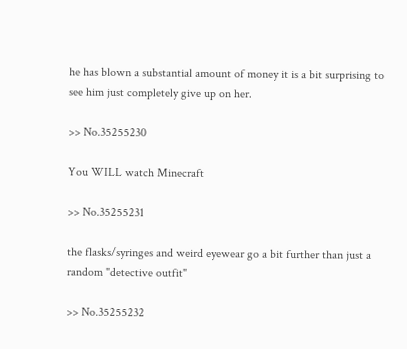he has blown a substantial amount of money it is a bit surprising to see him just completely give up on her.

>> No.35255230

You WILL watch Minecraft

>> No.35255231

the flasks/syringes and weird eyewear go a bit further than just a random "detective outfit"

>> No.35255232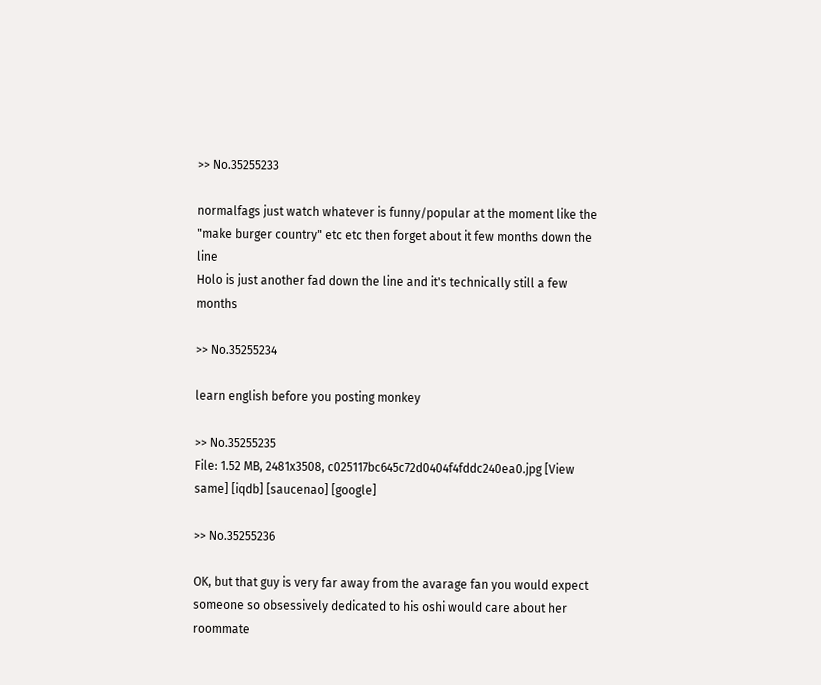>> No.35255233

normalfags just watch whatever is funny/popular at the moment like the "make burger country" etc etc then forget about it few months down the line
Holo is just another fad down the line and it's technically still a few months

>> No.35255234

learn english before you posting monkey

>> No.35255235
File: 1.52 MB, 2481x3508, c025117bc645c72d0404f4fddc240ea0.jpg [View same] [iqdb] [saucenao] [google]

>> No.35255236

OK, but that guy is very far away from the avarage fan you would expect someone so obsessively dedicated to his oshi would care about her roommate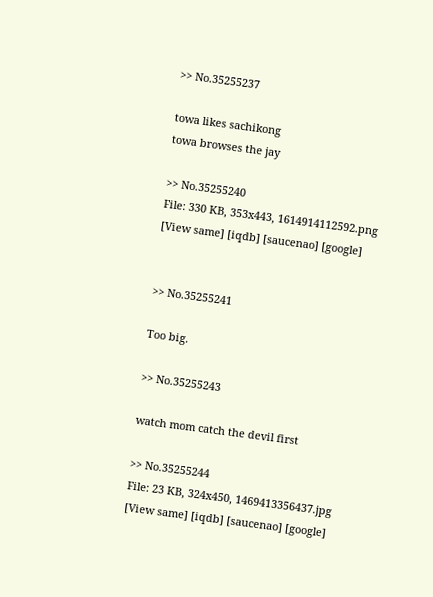>> No.35255237

towa likes sachikong
towa browses the jay

>> No.35255240
File: 330 KB, 353x443, 1614914112592.png [View same] [iqdb] [saucenao] [google]


>> No.35255241

Too big.

>> No.35255243

watch mom catch the devil first

>> No.35255244
File: 23 KB, 324x450, 1469413356437.jpg [View same] [iqdb] [saucenao] [google]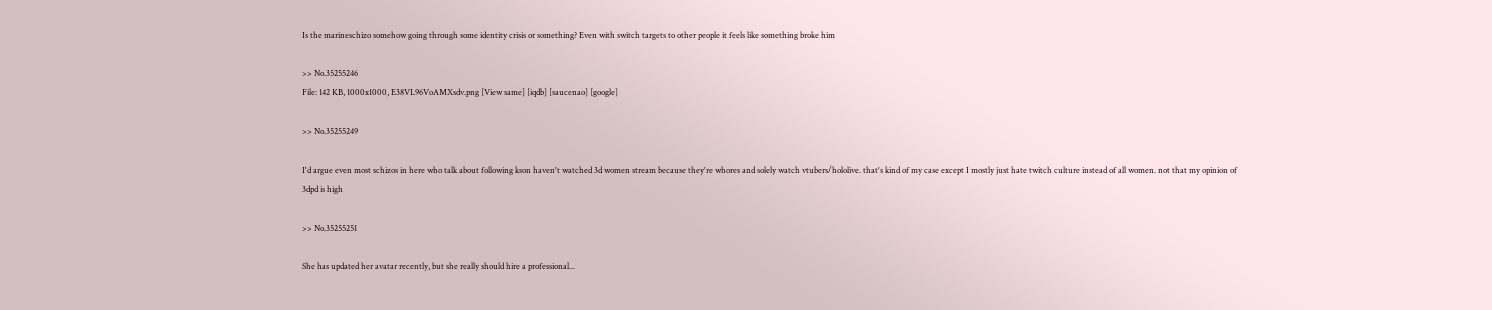Is the marineschizo somehow going through some identity crisis or something? Even with switch targets to other people it feels like something broke him

>> No.35255246
File: 142 KB, 1000x1000, E38VL96VoAMXsdv.png [View same] [iqdb] [saucenao] [google]

>> No.35255249

I'd argue even most schizos in here who talk about following kson haven't watched 3d women stream because they're whores and solely watch vtubers/hololive. that's kind of my case except I mostly just hate twitch culture instead of all women. not that my opinion of 3dpd is high

>> No.35255251

She has updated her avatar recently, but she really should hire a professional...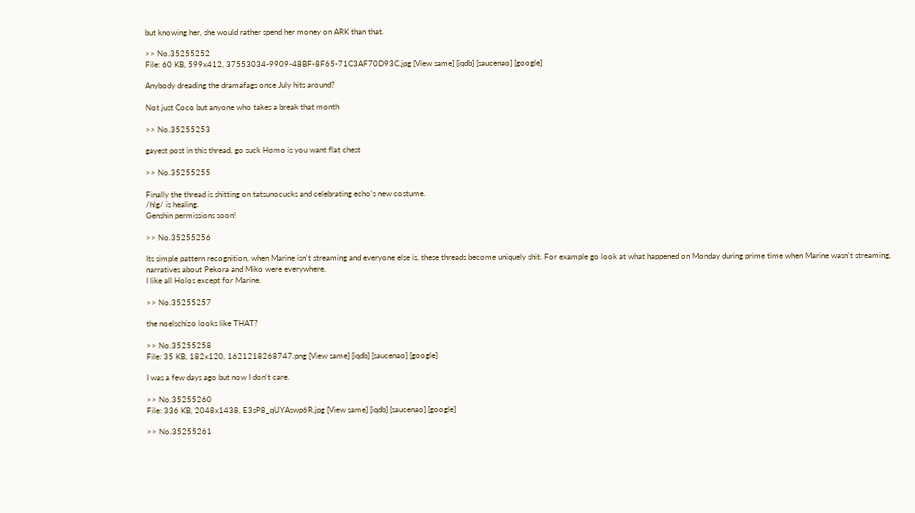but knowing her, she would rather spend her money on ARK than that.

>> No.35255252
File: 60 KB, 599x412, 37553034-9909-48BF-8F65-71C3AF70D93C.jpg [View same] [iqdb] [saucenao] [google]

Anybody dreading the dramafags once July hits around?

Not just Coco but anyone who takes a break that month

>> No.35255253

gayest post in this thread, go suck Homo is you want flat chest

>> No.35255255

Finally the thread is shitting on tatsunocucks and celebrating echo's new costume.
/hlg/ is healing.
Genshin permissions soon!

>> No.35255256

Its simple pattern recognition, when Marine isn't streaming and everyone else is, these threads become uniquely shit. For example go look at what happened on Monday during prime time when Marine wasn't streaming, narratives about Pekora and Miko were everywhere.
I like all Holos except for Marine.

>> No.35255257

the noelschizo looks like THAT?

>> No.35255258
File: 35 KB, 182x120, 1621218268747.png [View same] [iqdb] [saucenao] [google]

I was a few days ago but now I don't care.

>> No.35255260
File: 336 KB, 2048x1438, E3sP8_qUYAswp6R.jpg [View same] [iqdb] [saucenao] [google]

>> No.35255261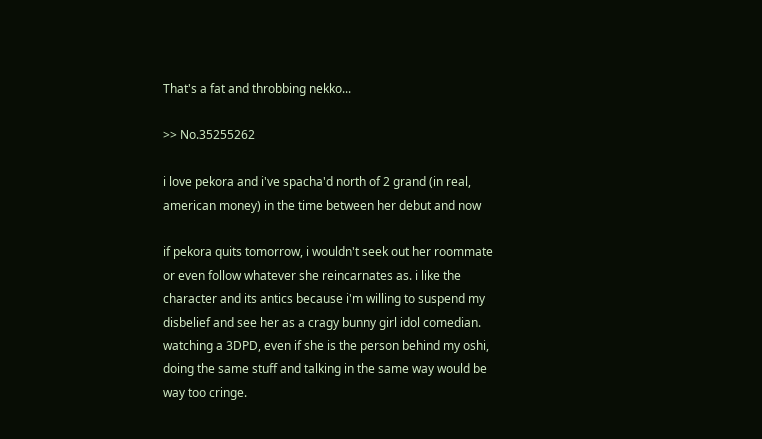That's a fat and throbbing nekko...

>> No.35255262

i love pekora and i've spacha'd north of 2 grand (in real, american money) in the time between her debut and now

if pekora quits tomorrow, i wouldn't seek out her roommate or even follow whatever she reincarnates as. i like the character and its antics because i'm willing to suspend my disbelief and see her as a cragy bunny girl idol comedian. watching a 3DPD, even if she is the person behind my oshi, doing the same stuff and talking in the same way would be way too cringe.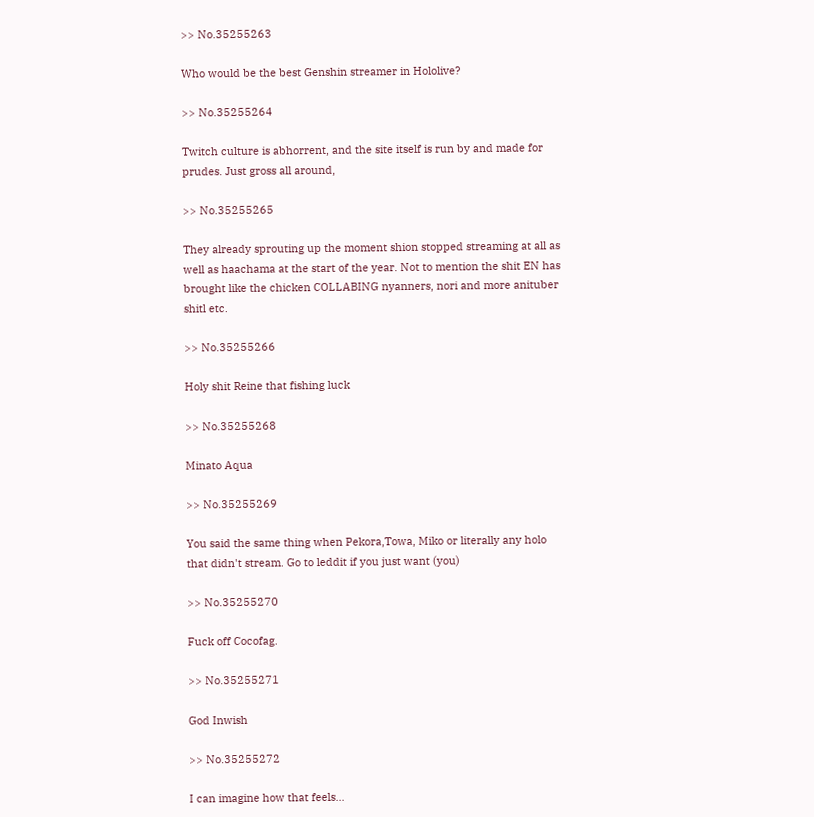>> No.35255263

Who would be the best Genshin streamer in Hololive?

>> No.35255264

Twitch culture is abhorrent, and the site itself is run by and made for prudes. Just gross all around,

>> No.35255265

They already sprouting up the moment shion stopped streaming at all as well as haachama at the start of the year. Not to mention the shit EN has brought like the chicken COLLABING nyanners, nori and more anituber shitl etc.

>> No.35255266

Holy shit Reine that fishing luck

>> No.35255268

Minato Aqua

>> No.35255269

You said the same thing when Pekora,Towa, Miko or literally any holo that didn't stream. Go to leddit if you just want (you)

>> No.35255270

Fuck off Cocofag.

>> No.35255271

God Inwish

>> No.35255272

I can imagine how that feels...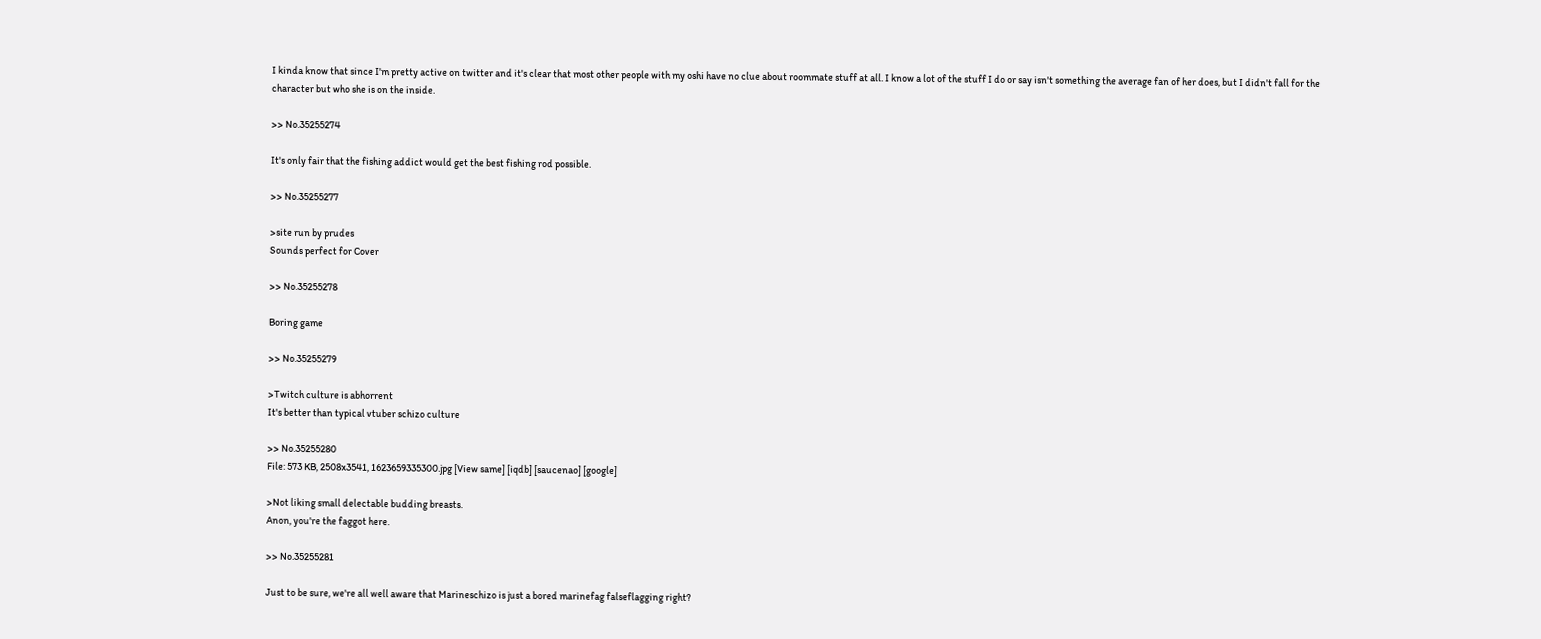I kinda know that since I'm pretty active on twitter and it's clear that most other people with my oshi have no clue about roommate stuff at all. I know a lot of the stuff I do or say isn't something the average fan of her does, but I didn't fall for the character but who she is on the inside.

>> No.35255274

It's only fair that the fishing addict would get the best fishing rod possible.

>> No.35255277

>site run by prudes
Sounds perfect for Cover

>> No.35255278

Boring game

>> No.35255279

>Twitch culture is abhorrent
It's better than typical vtuber schizo culture

>> No.35255280
File: 573 KB, 2508x3541, 1623659335300.jpg [View same] [iqdb] [saucenao] [google]

>Not liking small delectable budding breasts.
Anon, you're the faggot here.

>> No.35255281

Just to be sure, we're all well aware that Marineschizo is just a bored marinefag falseflagging right?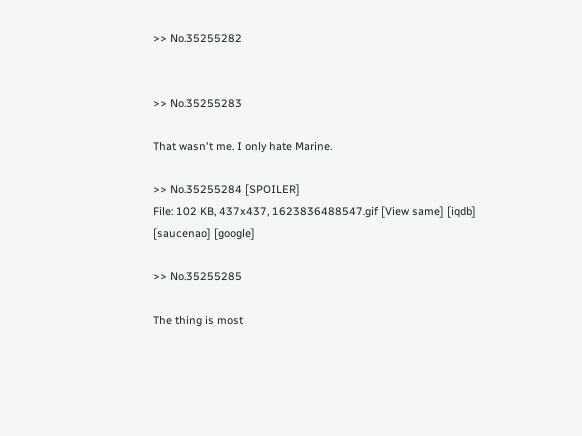>> No.35255282


>> No.35255283

That wasn't me. I only hate Marine.

>> No.35255284 [SPOILER]
File: 102 KB, 437x437, 1623836488547.gif [View same] [iqdb] [saucenao] [google]

>> No.35255285

The thing is most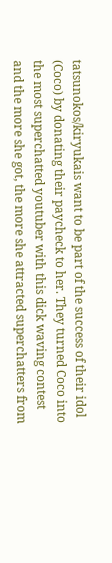tatsunokos/kiryukais want to be part of the success of their idol (Coco) by donating their paycheck to her. They turned Coco into the most superchatted youtuber with this dick waving contest and the more she got, the more she attracted superchatters from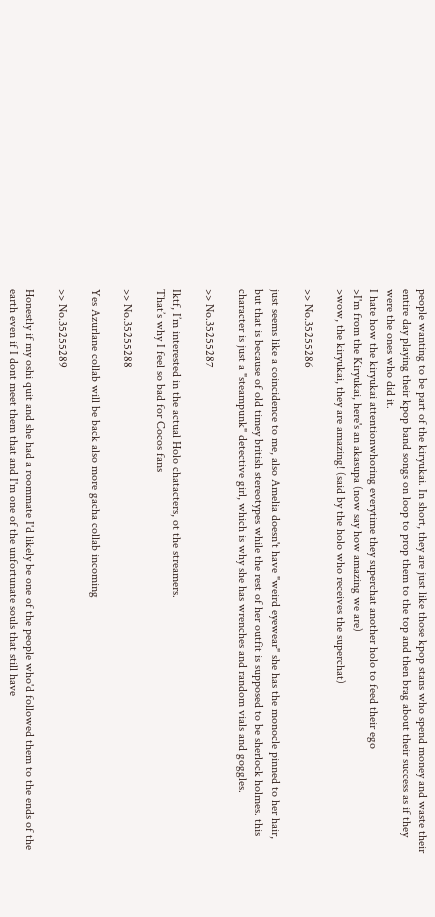people wanting to be part of the kiryukai. In short, they are just like those kpop stans who spend money and waste their entire day playing their kpop band songs on loop to prop them to the top and then brag about their success as if they were the ones who did it.
I hate how the kiryukai attentionwhoring everytime they superchat another holo to feed their ego
>I'm from the Kiryukai, here's an akasupa (now say how amazing we are)
>wow, the kiryukai, they are amazing! (said by the holo who receives the superchat)

>> No.35255286

just seems like a coincidence to me, also Amelia doesn't have "weird eyewear" she has the monocle pinned to her hair, but that is because of old timey british stereotypes while the rest of her outfit is supposed to be sherlock holmes. this character is just a "steampunk" detective girl, which is why she has wrenches and random vials and goggles.

>> No.35255287

Iktf, I’m interested in the actual Holo chatacters, ot the streamers.
That’s why I feel so bad for Cocos fans

>> No.35255288

Yes Azurlane collab will be back also more gacha collab incoming

>> No.35255289

Honestly if my oshi quit and she had a roommate I'd likely be one of the people who'd followed them to the ends of the earth even if I dont meet them that and I'm one of the unfortunate souls that still have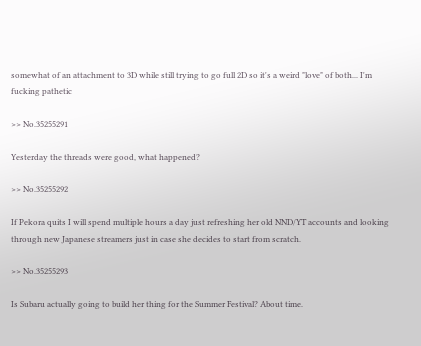somewhat of an attachment to 3D while still trying to go full 2D so it's a weird "love" of both... I'm fucking pathetic

>> No.35255291

Yesterday the threads were good, what happened?

>> No.35255292

If Pekora quits I will spend multiple hours a day just refreshing her old NND/YT accounts and looking through new Japanese streamers just in case she decides to start from scratch.

>> No.35255293

Is Subaru actually going to build her thing for the Summer Festival? About time.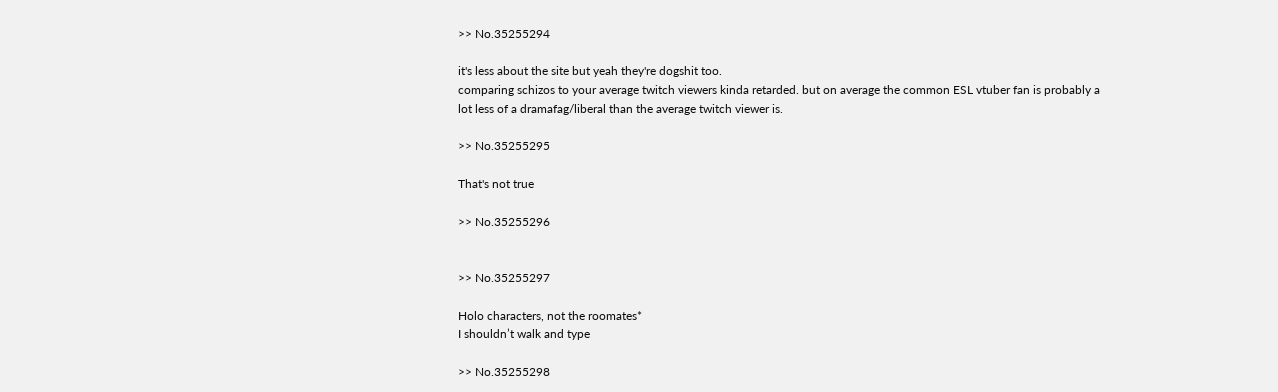>> No.35255294

it's less about the site but yeah they're dogshit too.
comparing schizos to your average twitch viewers kinda retarded. but on average the common ESL vtuber fan is probably a lot less of a dramafag/liberal than the average twitch viewer is.

>> No.35255295

That's not true

>> No.35255296


>> No.35255297

Holo characters, not the roomates*
I shouldn’t walk and type

>> No.35255298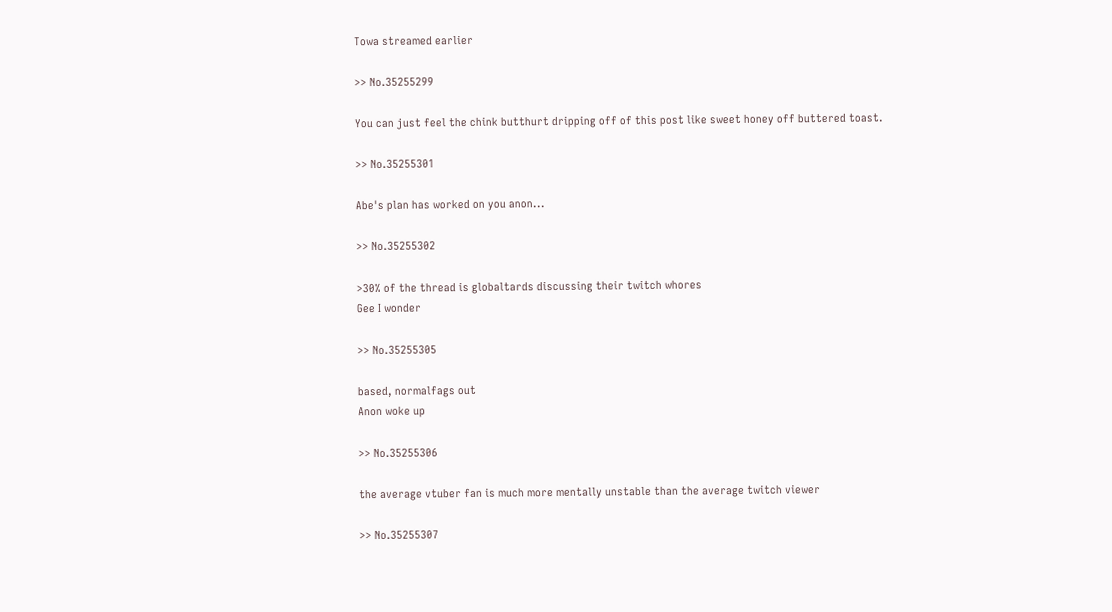Towa streamed earlier

>> No.35255299

You can just feel the chink butthurt dripping off of this post like sweet honey off buttered toast.

>> No.35255301

Abe's plan has worked on you anon...

>> No.35255302

>30% of the thread is globaltards discussing their twitch whores
Gee I wonder

>> No.35255305

based, normalfags out
Anon woke up

>> No.35255306

the average vtuber fan is much more mentally unstable than the average twitch viewer

>> No.35255307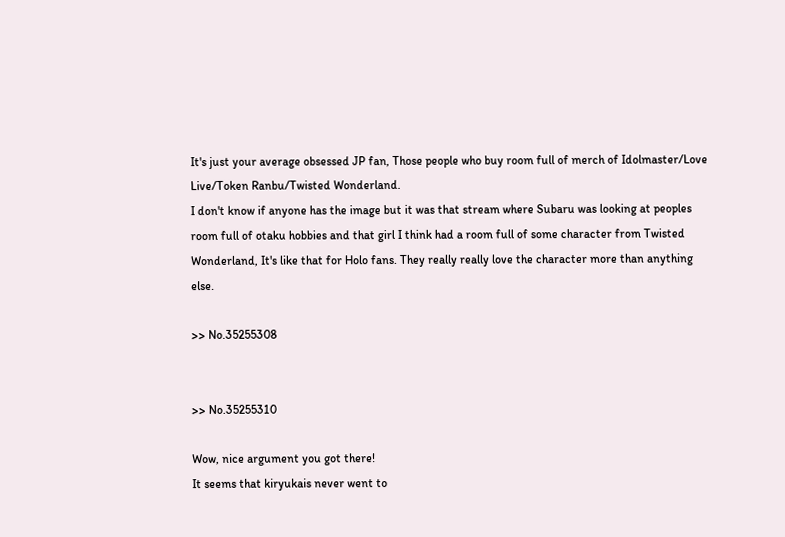It's just your average obsessed JP fan, Those people who buy room full of merch of Idolmaster/Love Live/Token Ranbu/Twisted Wonderland.
I don't know if anyone has the image but it was that stream where Subaru was looking at peoples room full of otaku hobbies and that girl I think had a room full of some character from Twisted Wonderland, It's like that for Holo fans. They really really love the character more than anything else.

>> No.35255308


>> No.35255310

Wow, nice argument you got there!
It seems that kiryukais never went to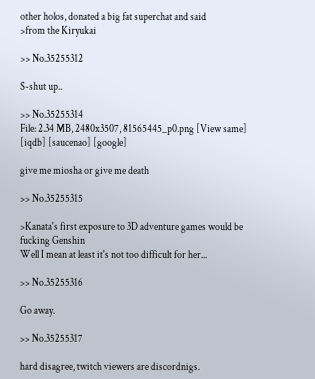other holos, donated a big fat superchat and said
>from the Kiryukai

>> No.35255312

S-shut up..

>> No.35255314
File: 2.34 MB, 2480x3507, 81565445_p0.png [View same] [iqdb] [saucenao] [google]

give me miosha or give me death

>> No.35255315

>Kanata's first exposure to 3D adventure games would be fucking Genshin
Well I mean at least it's not too difficult for her...

>> No.35255316

Go away.

>> No.35255317

hard disagree, twitch viewers are discordnigs.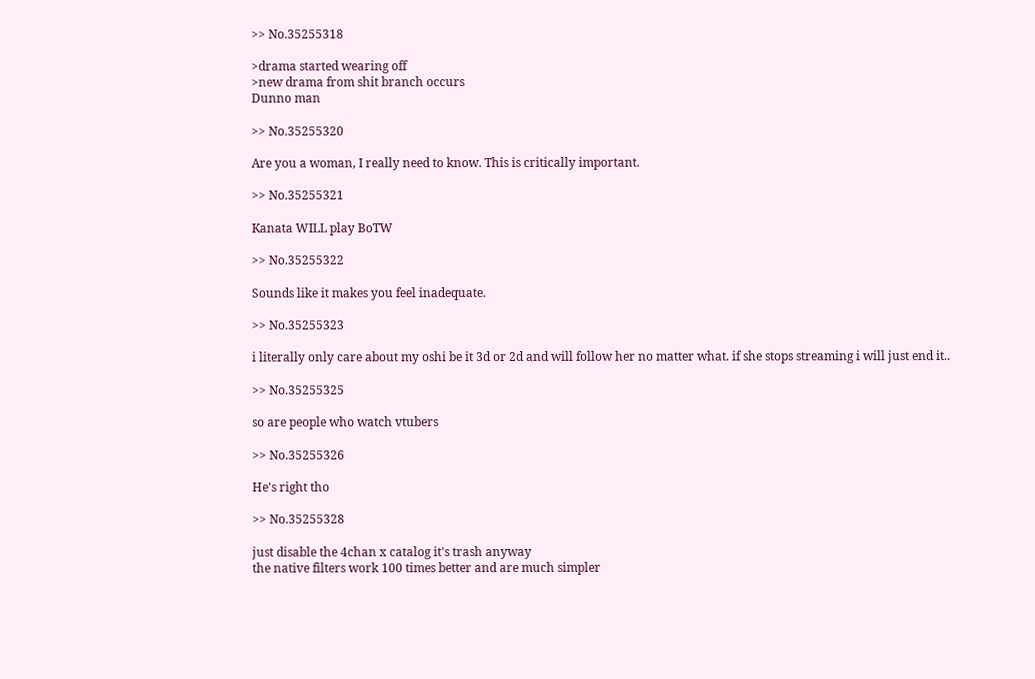>> No.35255318

>drama started wearing off
>new drama from shit branch occurs
Dunno man

>> No.35255320

Are you a woman, I really need to know. This is critically important.

>> No.35255321

Kanata WILL play BoTW

>> No.35255322

Sounds like it makes you feel inadequate.

>> No.35255323

i literally only care about my oshi be it 3d or 2d and will follow her no matter what. if she stops streaming i will just end it..

>> No.35255325

so are people who watch vtubers

>> No.35255326

He's right tho

>> No.35255328

just disable the 4chan x catalog it's trash anyway
the native filters work 100 times better and are much simpler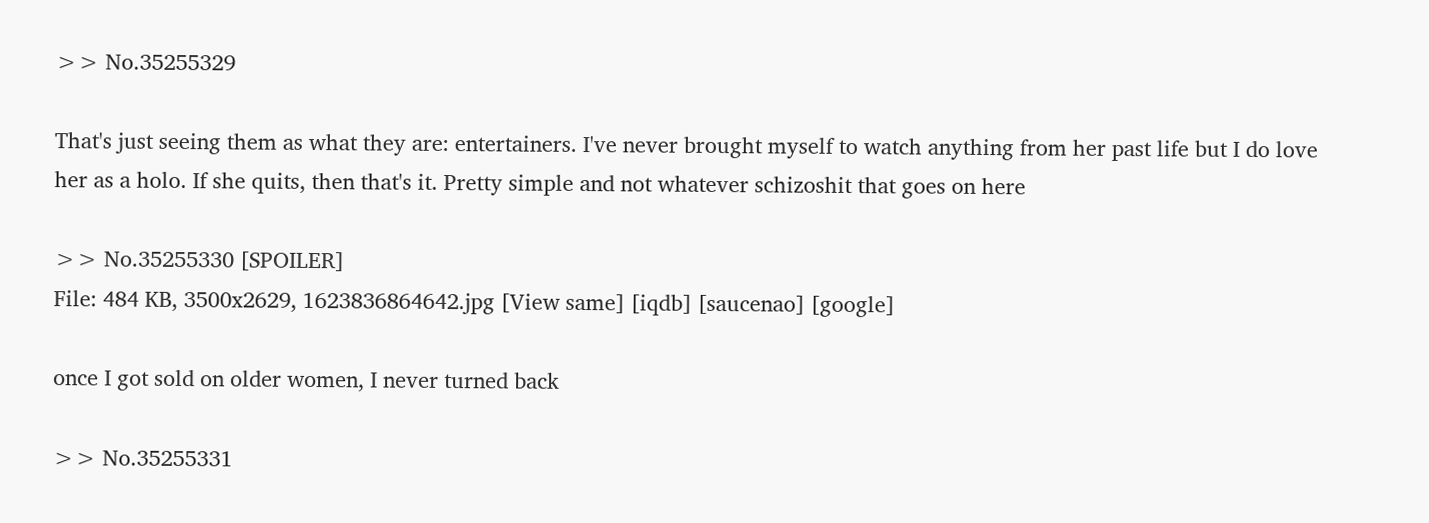>> No.35255329

That's just seeing them as what they are: entertainers. I've never brought myself to watch anything from her past life but I do love her as a holo. If she quits, then that's it. Pretty simple and not whatever schizoshit that goes on here

>> No.35255330 [SPOILER]
File: 484 KB, 3500x2629, 1623836864642.jpg [View same] [iqdb] [saucenao] [google]

once I got sold on older women, I never turned back

>> No.35255331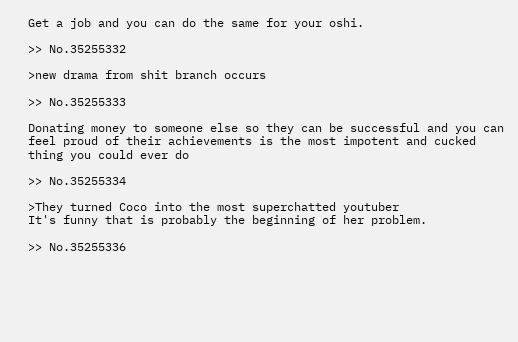Get a job and you can do the same for your oshi.

>> No.35255332

>new drama from shit branch occurs

>> No.35255333

Donating money to someone else so they can be successful and you can feel proud of their achievements is the most impotent and cucked thing you could ever do

>> No.35255334

>They turned Coco into the most superchatted youtuber
It's funny that is probably the beginning of her problem.

>> No.35255336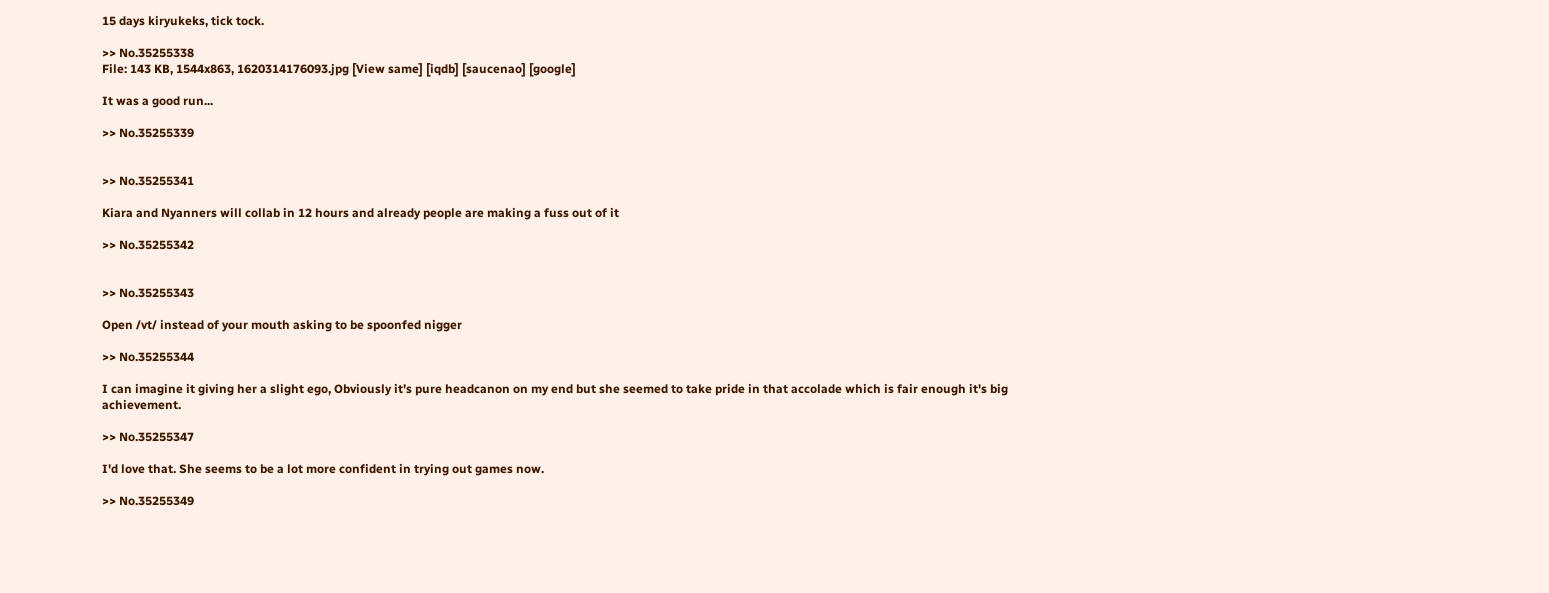15 days kiryukeks, tick tock.

>> No.35255338
File: 143 KB, 1544x863, 1620314176093.jpg [View same] [iqdb] [saucenao] [google]

It was a good run...

>> No.35255339


>> No.35255341

Kiara and Nyanners will collab in 12 hours and already people are making a fuss out of it

>> No.35255342


>> No.35255343

Open /vt/ instead of your mouth asking to be spoonfed nigger

>> No.35255344

I can imagine it giving her a slight ego, Obviously it's pure headcanon on my end but she seemed to take pride in that accolade which is fair enough it's big achievement.

>> No.35255347

I'd love that. She seems to be a lot more confident in trying out games now.

>> No.35255349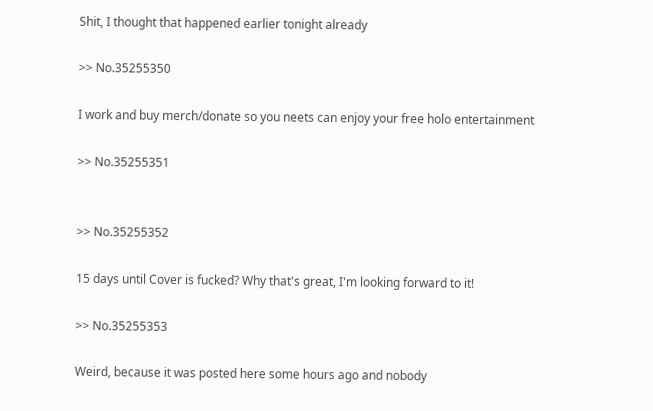Shit, I thought that happened earlier tonight already

>> No.35255350

I work and buy merch/donate so you neets can enjoy your free holo entertainment

>> No.35255351


>> No.35255352

15 days until Cover is fucked? Why that's great, I'm looking forward to it!

>> No.35255353

Weird, because it was posted here some hours ago and nobody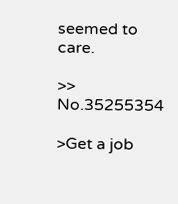seemed to care.

>> No.35255354

>Get a job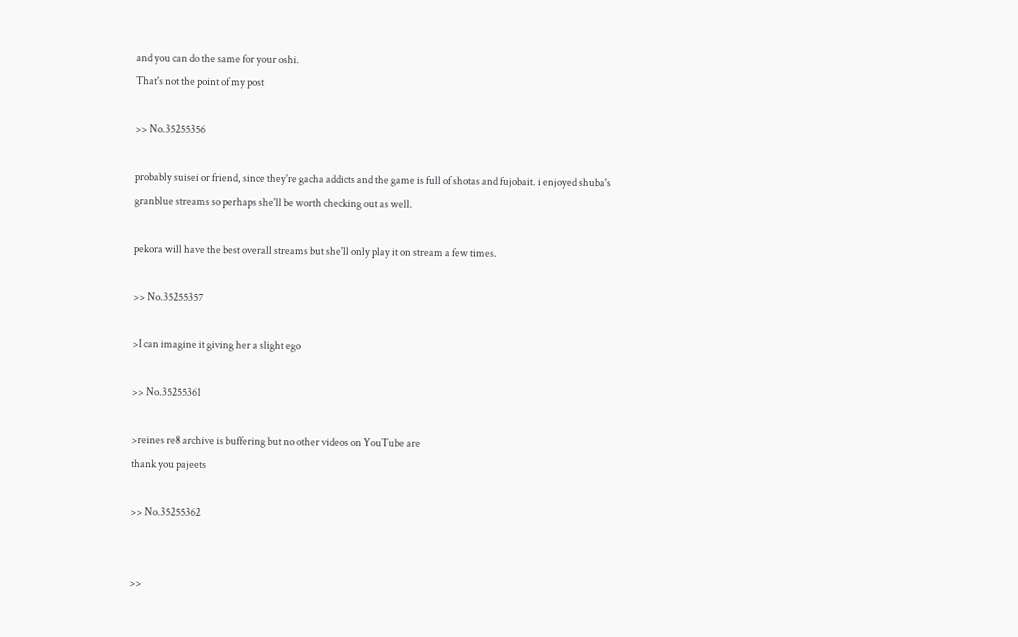and you can do the same for your oshi.
That's not the point of my post

>> No.35255356

probably suisei or friend, since they're gacha addicts and the game is full of shotas and fujobait. i enjoyed shuba's granblue streams so perhaps she'll be worth checking out as well.

pekora will have the best overall streams but she'll only play it on stream a few times.

>> No.35255357

>I can imagine it giving her a slight ego

>> No.35255361

>reines re8 archive is buffering but no other videos on YouTube are
thank you pajeets

>> No.35255362


>>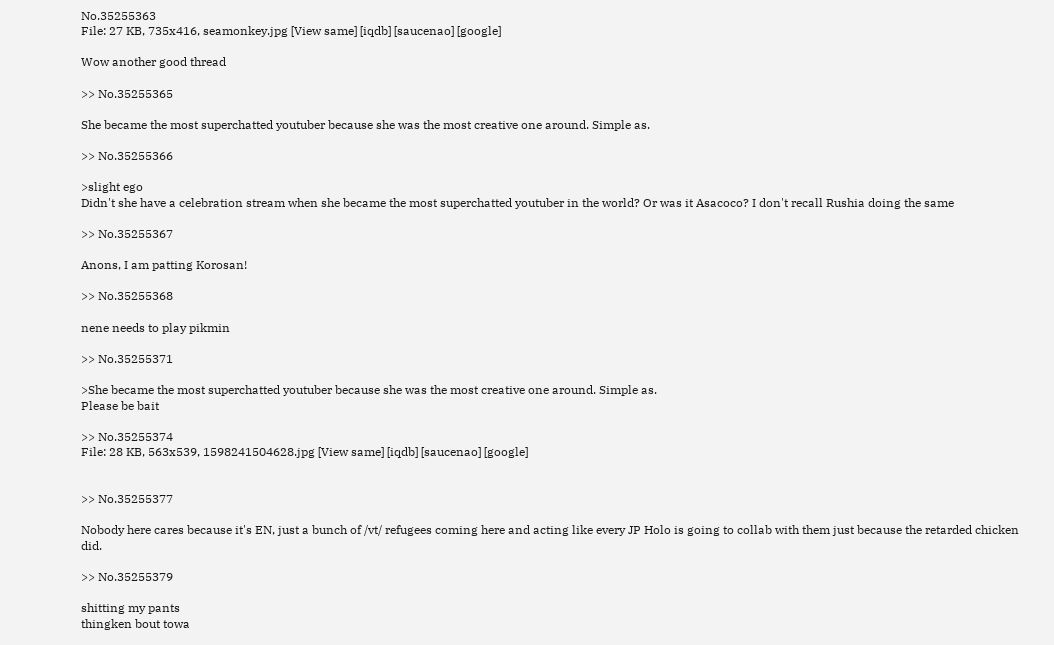No.35255363
File: 27 KB, 735x416, seamonkey.jpg [View same] [iqdb] [saucenao] [google]

Wow another good thread

>> No.35255365

She became the most superchatted youtuber because she was the most creative one around. Simple as.

>> No.35255366

>slight ego
Didn't she have a celebration stream when she became the most superchatted youtuber in the world? Or was it Asacoco? I don't recall Rushia doing the same

>> No.35255367

Anons, I am patting Korosan!

>> No.35255368

nene needs to play pikmin

>> No.35255371

>She became the most superchatted youtuber because she was the most creative one around. Simple as.
Please be bait

>> No.35255374
File: 28 KB, 563x539, 1598241504628.jpg [View same] [iqdb] [saucenao] [google]


>> No.35255377

Nobody here cares because it's EN, just a bunch of /vt/ refugees coming here and acting like every JP Holo is going to collab with them just because the retarded chicken did.

>> No.35255379

shitting my pants
thingken bout towa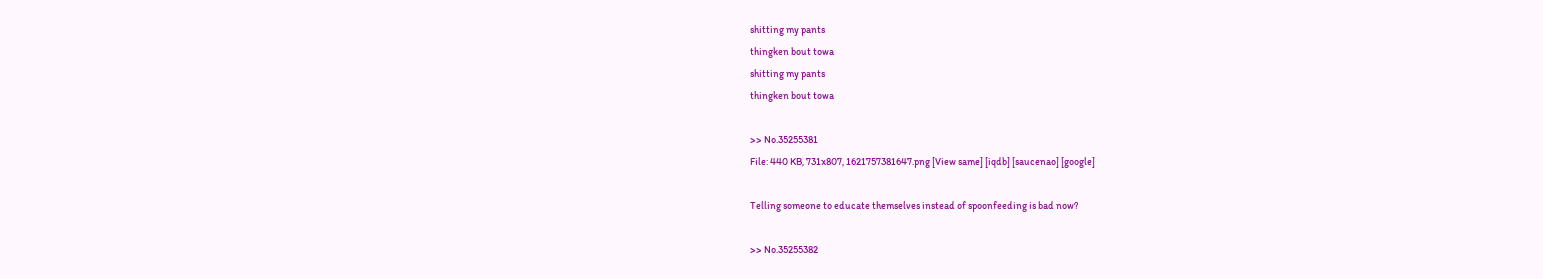shitting my pants
thingken bout towa
shitting my pants
thingken bout towa

>> No.35255381
File: 440 KB, 731x807, 1621757381647.png [View same] [iqdb] [saucenao] [google]

Telling someone to educate themselves instead of spoonfeeding is bad now?

>> No.35255382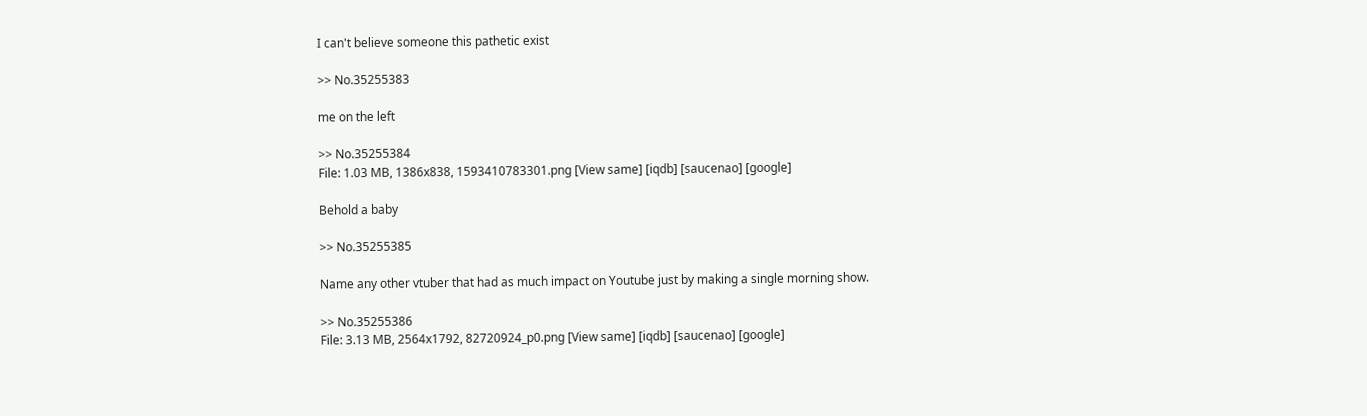I can't believe someone this pathetic exist

>> No.35255383

me on the left

>> No.35255384
File: 1.03 MB, 1386x838, 1593410783301.png [View same] [iqdb] [saucenao] [google]

Behold a baby

>> No.35255385

Name any other vtuber that had as much impact on Youtube just by making a single morning show.

>> No.35255386
File: 3.13 MB, 2564x1792, 82720924_p0.png [View same] [iqdb] [saucenao] [google]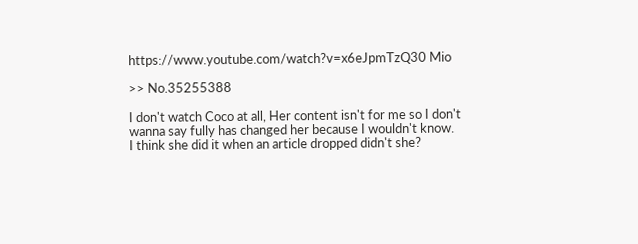https://www.youtube.com/watch?v=x6eJpmTzQ30 Mio

>> No.35255388

I don't watch Coco at all, Her content isn't for me so I don't wanna say fully has changed her because I wouldn't know.
I think she did it when an article dropped didn't she?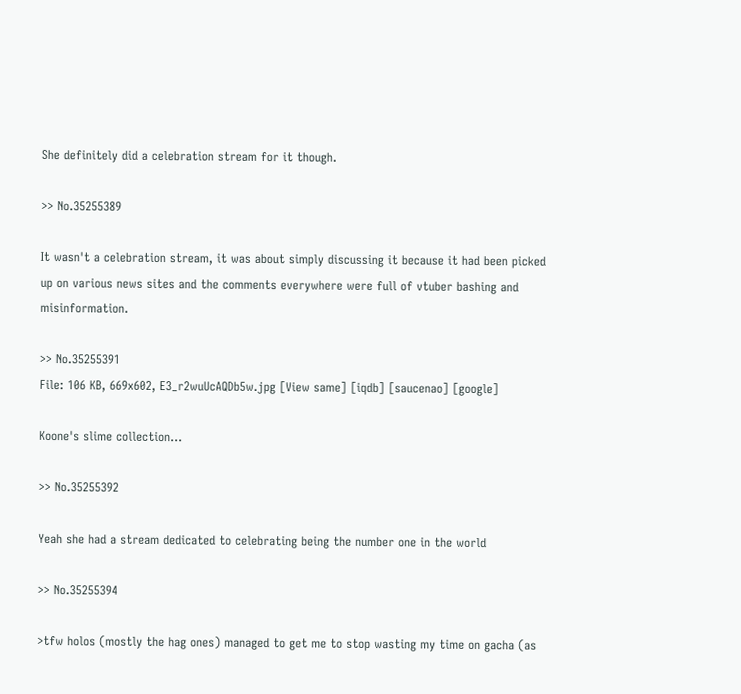She definitely did a celebration stream for it though.

>> No.35255389

It wasn't a celebration stream, it was about simply discussing it because it had been picked up on various news sites and the comments everywhere were full of vtuber bashing and misinformation.

>> No.35255391
File: 106 KB, 669x602, E3_r2wuUcAQDb5w.jpg [View same] [iqdb] [saucenao] [google]

Koone's slime collection...

>> No.35255392

Yeah she had a stream dedicated to celebrating being the number one in the world

>> No.35255394

>tfw holos (mostly the hag ones) managed to get me to stop wasting my time on gacha (as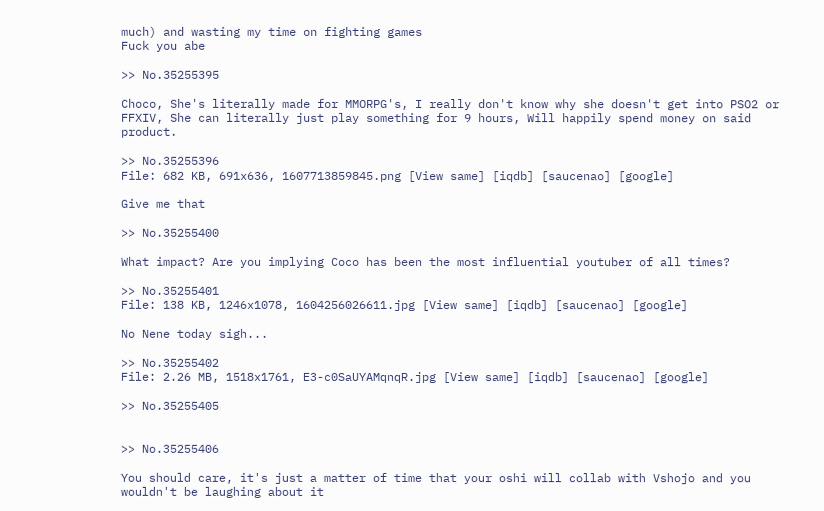much) and wasting my time on fighting games
Fuck you abe

>> No.35255395

Choco, She's literally made for MMORPG's, I really don't know why she doesn't get into PSO2 or FFXIV, She can literally just play something for 9 hours, Will happily spend money on said product.

>> No.35255396
File: 682 KB, 691x636, 1607713859845.png [View same] [iqdb] [saucenao] [google]

Give me that

>> No.35255400

What impact? Are you implying Coco has been the most influential youtuber of all times?

>> No.35255401
File: 138 KB, 1246x1078, 1604256026611.jpg [View same] [iqdb] [saucenao] [google]

No Nene today sigh...

>> No.35255402
File: 2.26 MB, 1518x1761, E3-c0SaUYAMqnqR.jpg [View same] [iqdb] [saucenao] [google]

>> No.35255405


>> No.35255406

You should care, it's just a matter of time that your oshi will collab with Vshojo and you wouldn't be laughing about it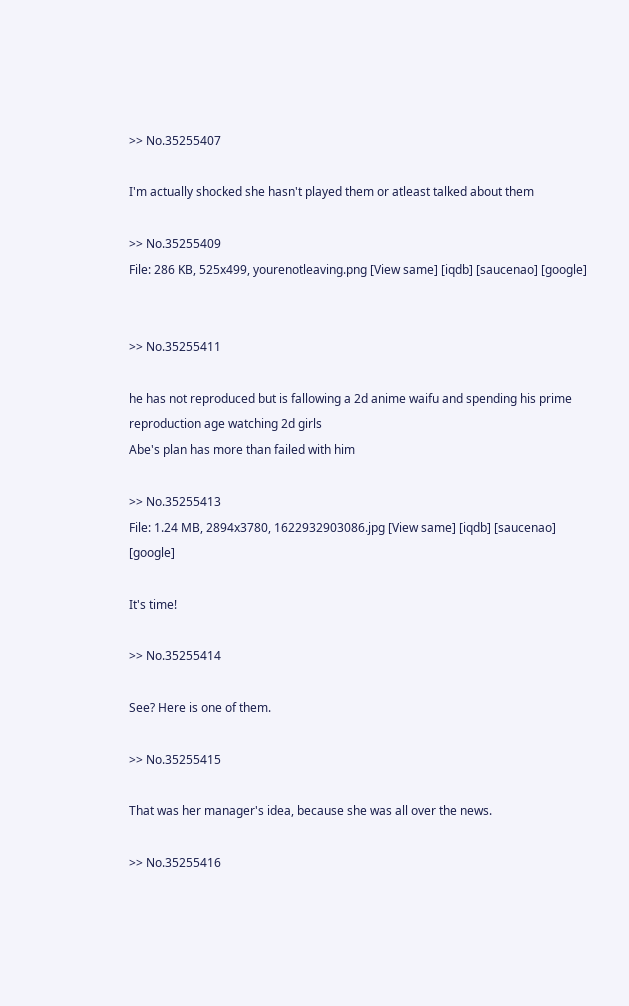>> No.35255407

I'm actually shocked she hasn't played them or atleast talked about them

>> No.35255409
File: 286 KB, 525x499, yourenotleaving.png [View same] [iqdb] [saucenao] [google]


>> No.35255411

he has not reproduced but is fallowing a 2d anime waifu and spending his prime reproduction age watching 2d girls
Abe's plan has more than failed with him

>> No.35255413
File: 1.24 MB, 2894x3780, 1622932903086.jpg [View same] [iqdb] [saucenao] [google]

It's time!

>> No.35255414

See? Here is one of them.

>> No.35255415

That was her manager's idea, because she was all over the news.

>> No.35255416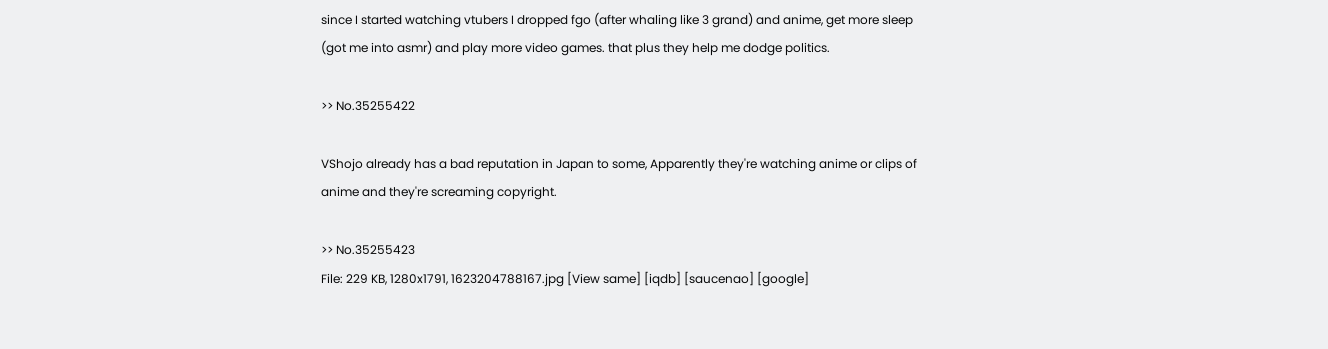since I started watching vtubers I dropped fgo (after whaling like 3 grand) and anime, get more sleep (got me into asmr) and play more video games. that plus they help me dodge politics.

>> No.35255422

VShojo already has a bad reputation in Japan to some, Apparently they're watching anime or clips of anime and they're screaming copyright.

>> No.35255423
File: 229 KB, 1280x1791, 1623204788167.jpg [View same] [iqdb] [saucenao] [google]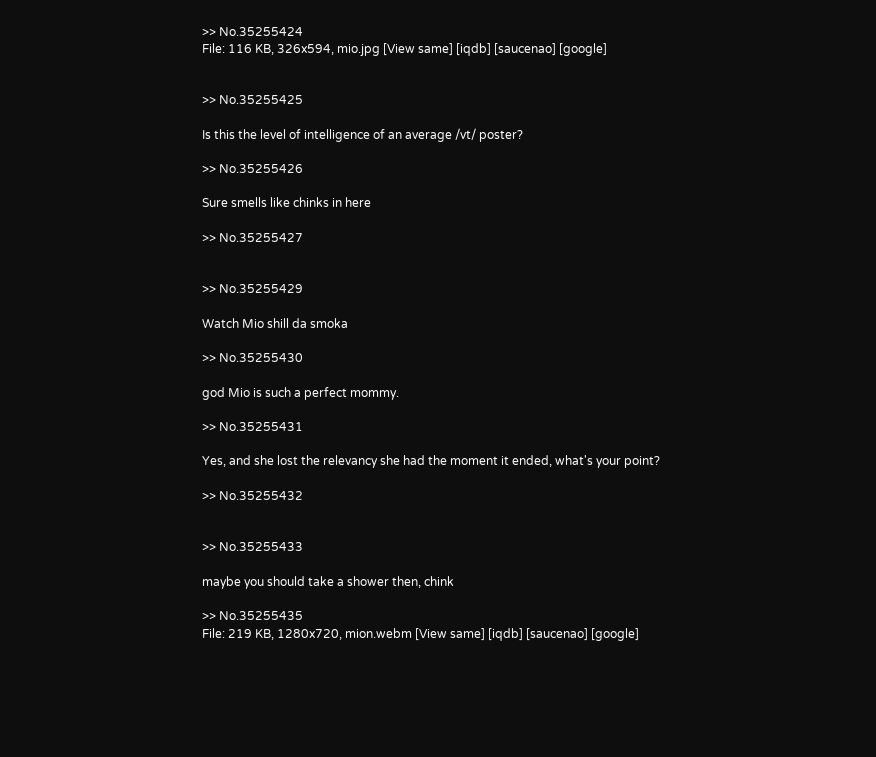>> No.35255424
File: 116 KB, 326x594, mio.jpg [View same] [iqdb] [saucenao] [google]


>> No.35255425

Is this the level of intelligence of an average /vt/ poster?

>> No.35255426

Sure smells like chinks in here

>> No.35255427


>> No.35255429

Watch Mio shill da smoka

>> No.35255430

god Mio is such a perfect mommy.

>> No.35255431

Yes, and she lost the relevancy she had the moment it ended, what's your point?

>> No.35255432


>> No.35255433

maybe you should take a shower then, chink

>> No.35255435
File: 219 KB, 1280x720, mion.webm [View same] [iqdb] [saucenao] [google]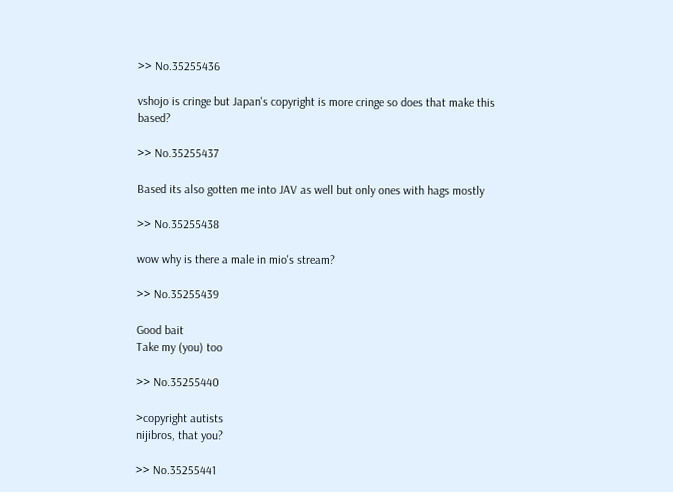>> No.35255436

vshojo is cringe but Japan's copyright is more cringe so does that make this based?

>> No.35255437

Based its also gotten me into JAV as well but only ones with hags mostly

>> No.35255438

wow why is there a male in mio's stream?

>> No.35255439

Good bait
Take my (you) too

>> No.35255440

>copyright autists
nijibros, that you?

>> No.35255441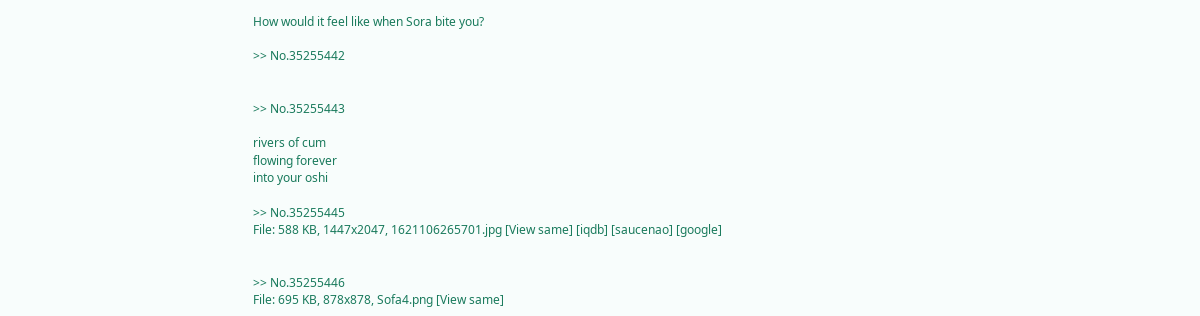How would it feel like when Sora bite you?

>> No.35255442


>> No.35255443

rivers of cum
flowing forever
into your oshi

>> No.35255445
File: 588 KB, 1447x2047, 1621106265701.jpg [View same] [iqdb] [saucenao] [google]


>> No.35255446
File: 695 KB, 878x878, Sofa4.png [View same]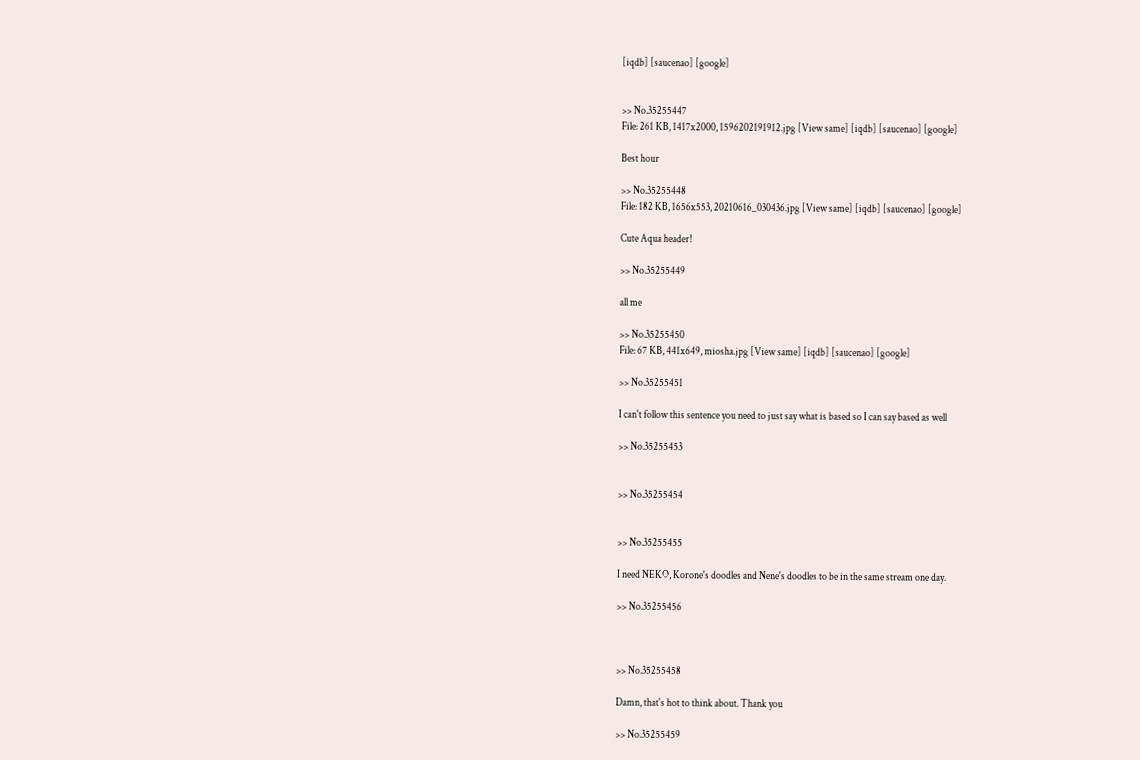[iqdb] [saucenao] [google]


>> No.35255447
File: 261 KB, 1417x2000, 1596202191912.jpg [View same] [iqdb] [saucenao] [google]

Best hour

>> No.35255448
File: 182 KB, 1656x553, 20210616_030436.jpg [View same] [iqdb] [saucenao] [google]

Cute Aqua header!

>> No.35255449

all me

>> No.35255450
File: 67 KB, 441x649, miosha.jpg [View same] [iqdb] [saucenao] [google]

>> No.35255451

I can't follow this sentence you need to just say what is based so I can say based as well

>> No.35255453


>> No.35255454


>> No.35255455

I need NEKO, Korone's doodles and Nene's doodles to be in the same stream one day.

>> No.35255456



>> No.35255458

Damn, that's hot to think about. Thank you

>> No.35255459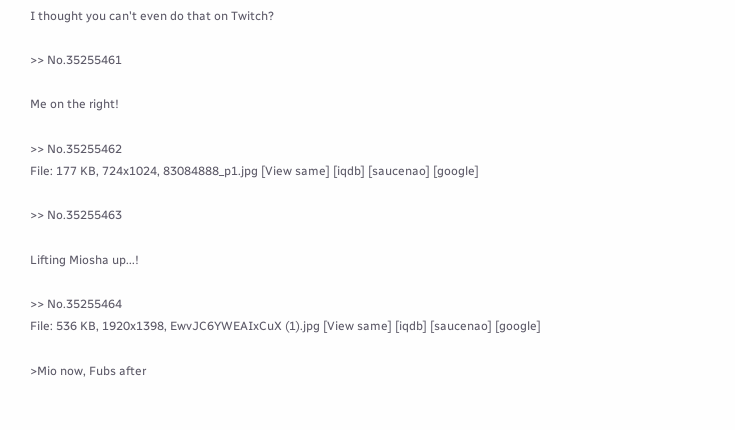I thought you can't even do that on Twitch?

>> No.35255461

Me on the right!

>> No.35255462
File: 177 KB, 724x1024, 83084888_p1.jpg [View same] [iqdb] [saucenao] [google]

>> No.35255463

Lifting Miosha up...!

>> No.35255464
File: 536 KB, 1920x1398, EwvJC6YWEAIxCuX (1).jpg [View same] [iqdb] [saucenao] [google]

>Mio now, Fubs after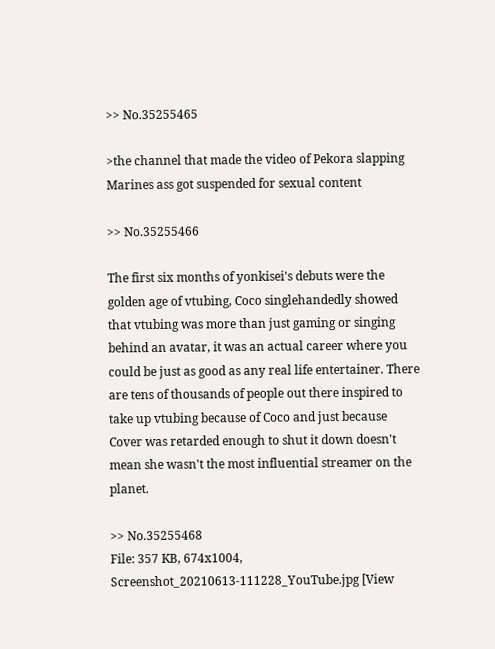>> No.35255465

>the channel that made the video of Pekora slapping Marines ass got suspended for sexual content

>> No.35255466

The first six months of yonkisei's debuts were the golden age of vtubing, Coco singlehandedly showed that vtubing was more than just gaming or singing behind an avatar, it was an actual career where you could be just as good as any real life entertainer. There are tens of thousands of people out there inspired to take up vtubing because of Coco and just because Cover was retarded enough to shut it down doesn't mean she wasn't the most influential streamer on the planet.

>> No.35255468
File: 357 KB, 674x1004, Screenshot_20210613-111228_YouTube.jpg [View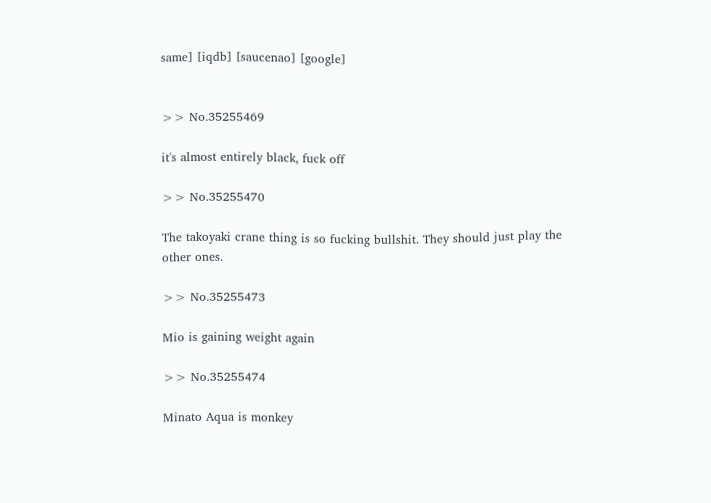same] [iqdb] [saucenao] [google]


>> No.35255469

it's almost entirely black, fuck off

>> No.35255470

The takoyaki crane thing is so fucking bullshit. They should just play the other ones.

>> No.35255473

Mio is gaining weight again

>> No.35255474

Minato Aqua is monkey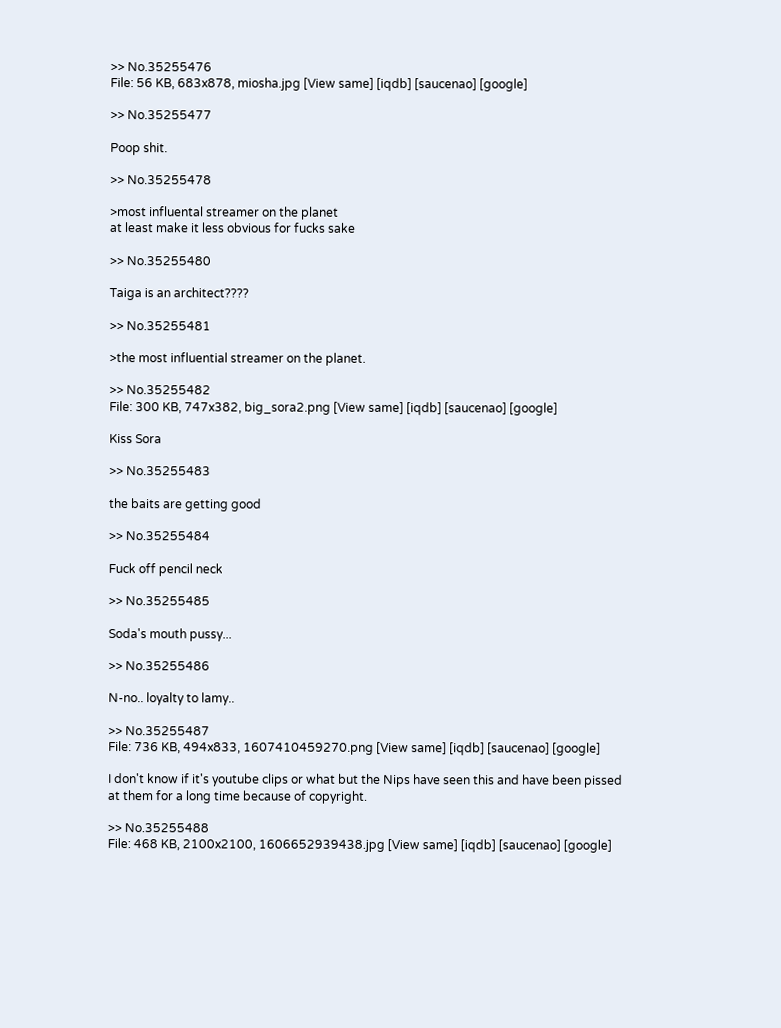>> No.35255476
File: 56 KB, 683x878, miosha.jpg [View same] [iqdb] [saucenao] [google]

>> No.35255477

Poop shit.

>> No.35255478

>most influental streamer on the planet
at least make it less obvious for fucks sake

>> No.35255480

Taiga is an architect????

>> No.35255481

>the most influential streamer on the planet.

>> No.35255482
File: 300 KB, 747x382, big_sora2.png [View same] [iqdb] [saucenao] [google]

Kiss Sora

>> No.35255483

the baits are getting good

>> No.35255484

Fuck off pencil neck

>> No.35255485

Soda's mouth pussy...

>> No.35255486

N-no.. loyalty to lamy..

>> No.35255487
File: 736 KB, 494x833, 1607410459270.png [View same] [iqdb] [saucenao] [google]

I don't know if it's youtube clips or what but the Nips have seen this and have been pissed at them for a long time because of copyright.

>> No.35255488
File: 468 KB, 2100x2100, 1606652939438.jpg [View same] [iqdb] [saucenao] [google]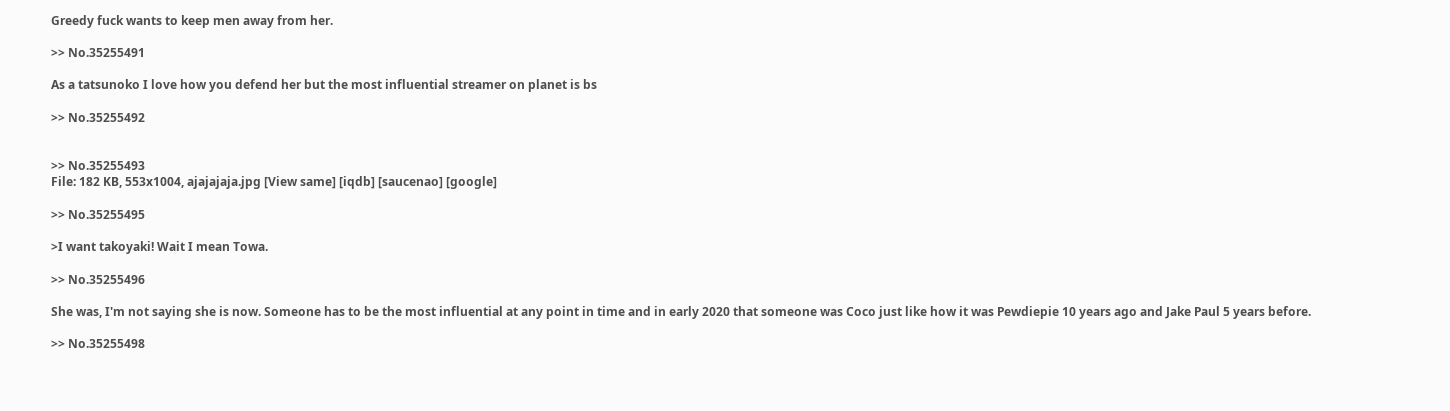Greedy fuck wants to keep men away from her.

>> No.35255491

As a tatsunoko I love how you defend her but the most influential streamer on planet is bs

>> No.35255492


>> No.35255493
File: 182 KB, 553x1004, ajajajaja.jpg [View same] [iqdb] [saucenao] [google]

>> No.35255495

>I want takoyaki! Wait I mean Towa.

>> No.35255496

She was, I'm not saying she is now. Someone has to be the most influential at any point in time and in early 2020 that someone was Coco just like how it was Pewdiepie 10 years ago and Jake Paul 5 years before.

>> No.35255498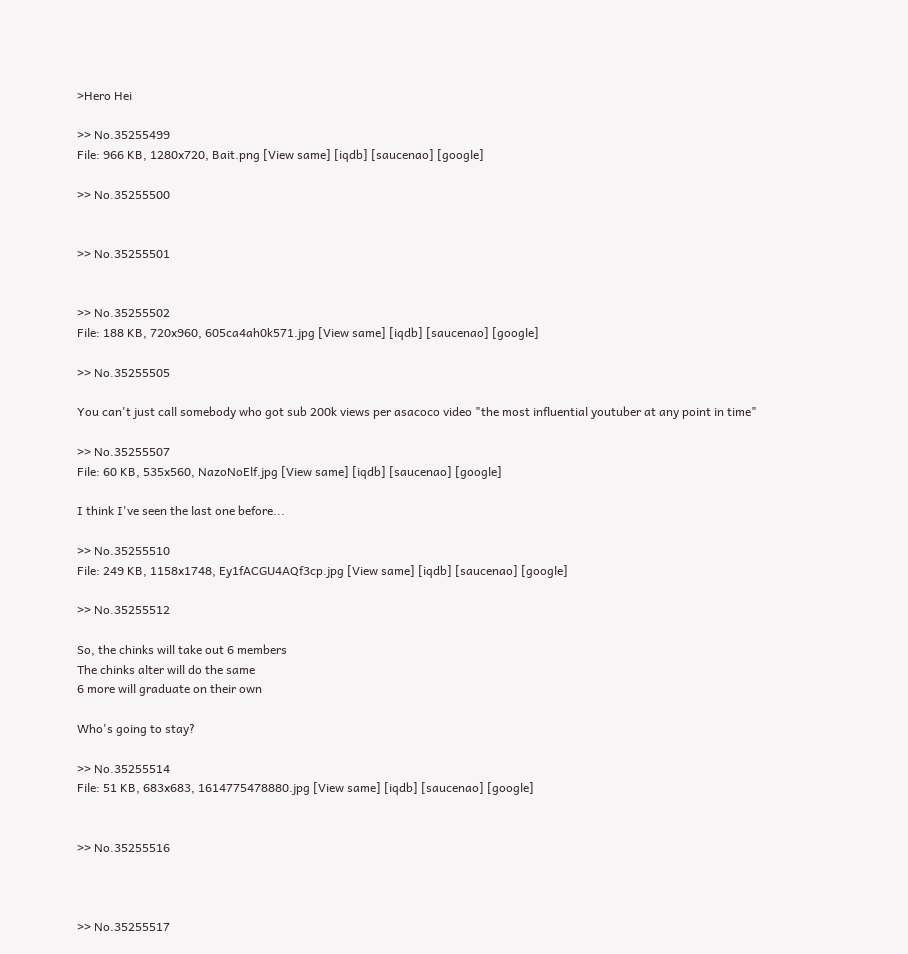>Hero Hei

>> No.35255499
File: 966 KB, 1280x720, Bait.png [View same] [iqdb] [saucenao] [google]

>> No.35255500


>> No.35255501


>> No.35255502
File: 188 KB, 720x960, 605ca4ah0k571.jpg [View same] [iqdb] [saucenao] [google]

>> No.35255505

You can't just call somebody who got sub 200k views per asacoco video "the most influential youtuber at any point in time"

>> No.35255507
File: 60 KB, 535x560, NazoNoElf.jpg [View same] [iqdb] [saucenao] [google]

I think I've seen the last one before...

>> No.35255510
File: 249 KB, 1158x1748, Ey1fACGU4AQf3cp.jpg [View same] [iqdb] [saucenao] [google]

>> No.35255512

So, the chinks will take out 6 members
The chinks alter will do the same
6 more will graduate on their own

Who's going to stay?

>> No.35255514
File: 51 KB, 683x683, 1614775478880.jpg [View same] [iqdb] [saucenao] [google]


>> No.35255516



>> No.35255517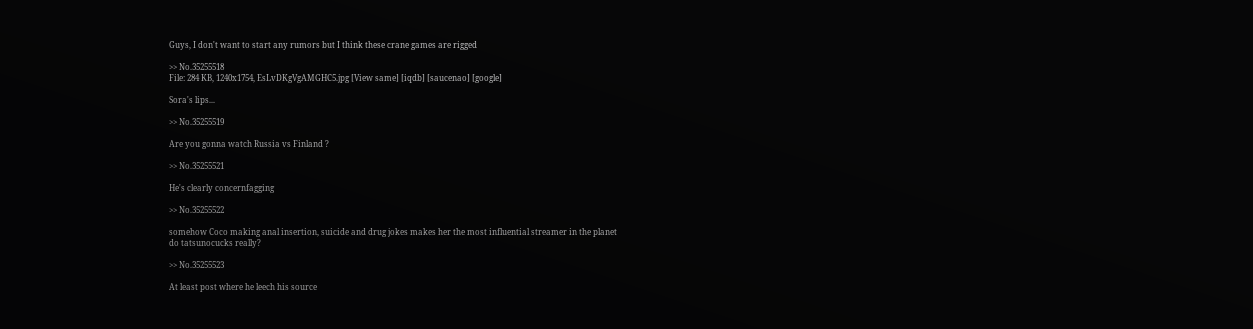Guys, I don't want to start any rumors but I think these crane games are rigged

>> No.35255518
File: 284 KB, 1240x1754, EsLvDKgVgAMGHC5.jpg [View same] [iqdb] [saucenao] [google]

Sora's lips...

>> No.35255519

Are you gonna watch Russia vs Finland ?

>> No.35255521

He's clearly concernfagging

>> No.35255522

somehow Coco making anal insertion, suicide and drug jokes makes her the most influential streamer in the planet
do tatsunocucks really?

>> No.35255523

At least post where he leech his source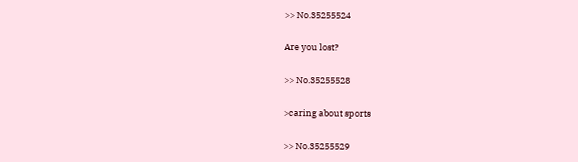>> No.35255524

Are you lost?

>> No.35255528

>caring about sports

>> No.35255529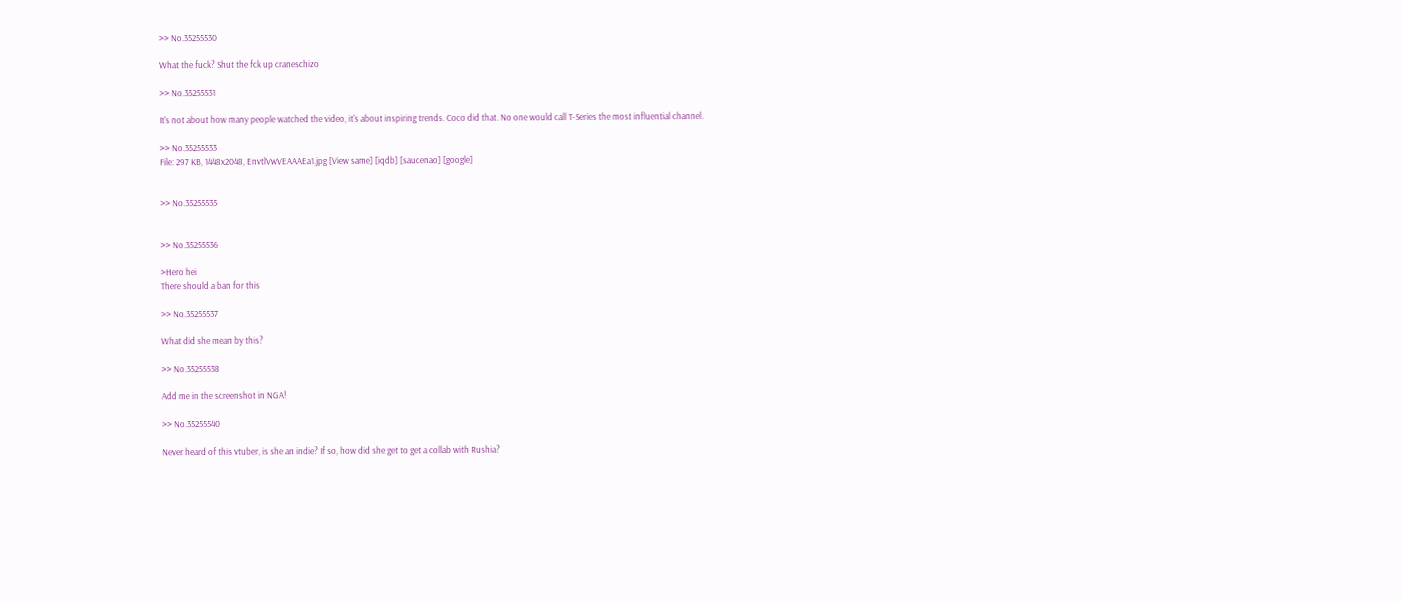>> No.35255530

What the fuck? Shut the fck up craneschizo

>> No.35255531

It's not about how many people watched the video, it's about inspiring trends. Coco did that. No one would call T-Series the most influential channel.

>> No.35255533
File: 297 KB, 1448x2048, EnvtlVwVEAAAEa1.jpg [View same] [iqdb] [saucenao] [google]


>> No.35255535


>> No.35255536

>Hero hei
There should a ban for this

>> No.35255537

What did she mean by this?

>> No.35255538

Add me in the screenshot in NGA!

>> No.35255540

Never heard of this vtuber, is she an indie? If so, how did she get to get a collab with Rushia?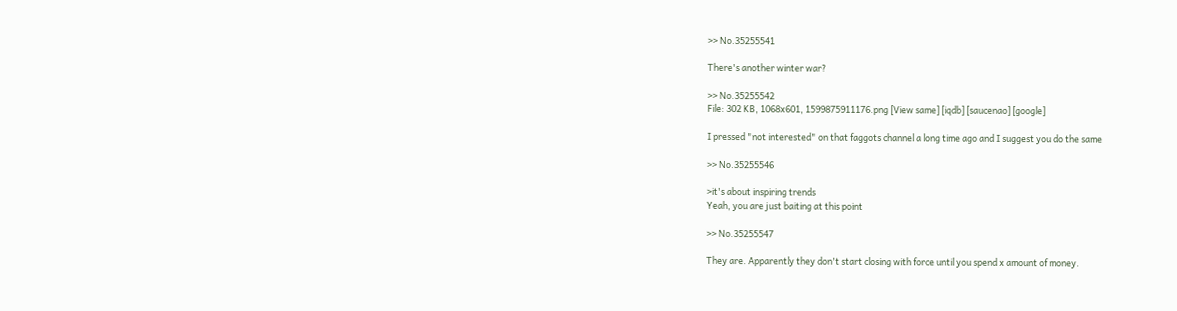>> No.35255541

There's another winter war?

>> No.35255542
File: 302 KB, 1068x601, 1599875911176.png [View same] [iqdb] [saucenao] [google]

I pressed "not interested" on that faggots channel a long time ago and I suggest you do the same

>> No.35255546

>it's about inspiring trends
Yeah, you are just baiting at this point

>> No.35255547

They are. Apparently they don't start closing with force until you spend x amount of money.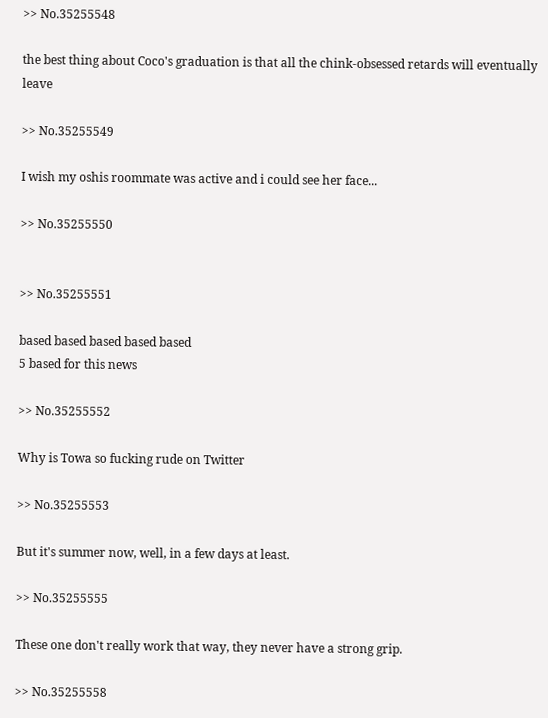>> No.35255548

the best thing about Coco's graduation is that all the chink-obsessed retards will eventually leave

>> No.35255549

I wish my oshis roommate was active and i could see her face...

>> No.35255550


>> No.35255551

based based based based based
5 based for this news

>> No.35255552

Why is Towa so fucking rude on Twitter

>> No.35255553

But it's summer now, well, in a few days at least.

>> No.35255555

These one don't really work that way, they never have a strong grip.

>> No.35255558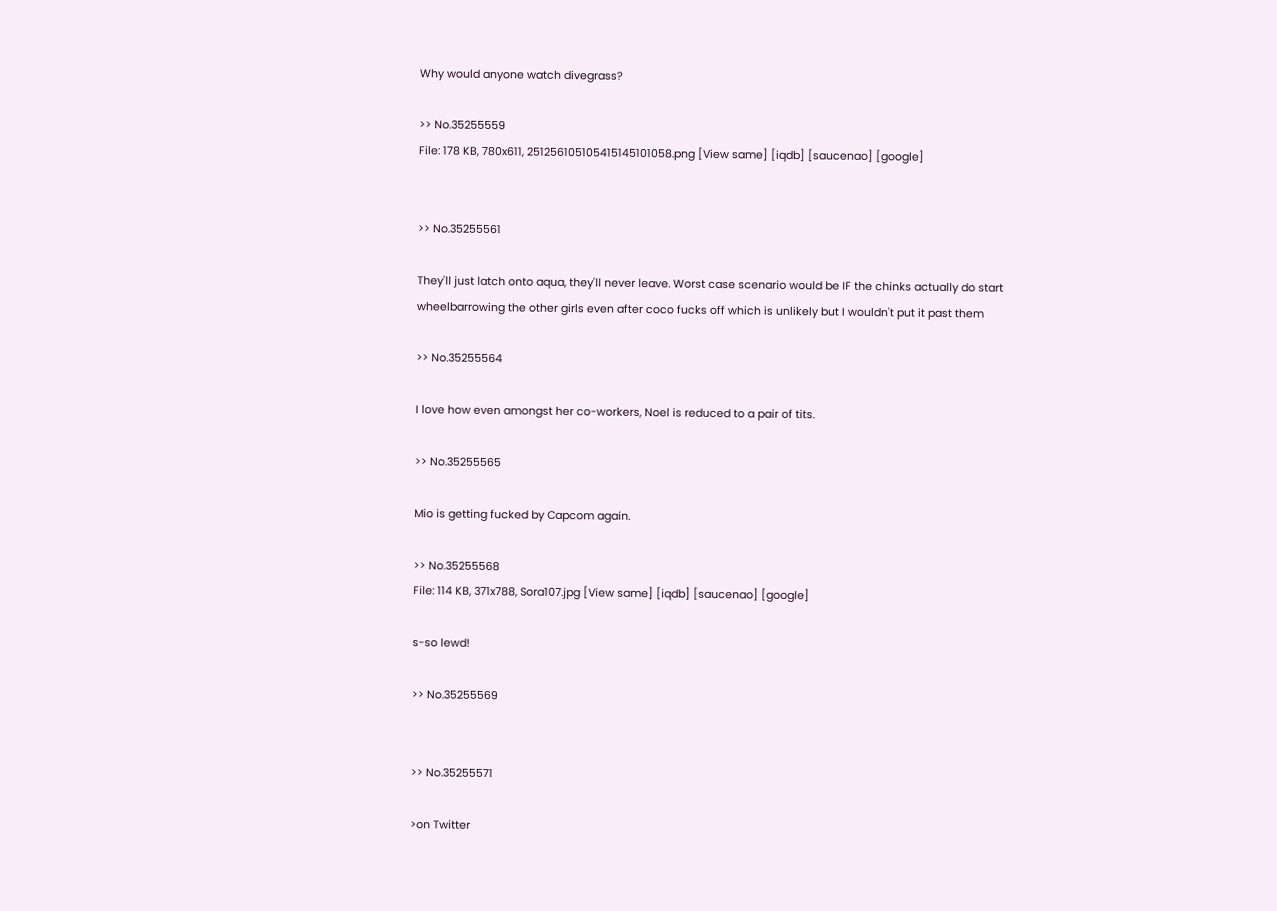Why would anyone watch divegrass?

>> No.35255559
File: 178 KB, 780x611, 251256105105415145101058.png [View same] [iqdb] [saucenao] [google]


>> No.35255561

They'll just latch onto aqua, they'll never leave. Worst case scenario would be IF the chinks actually do start wheelbarrowing the other girls even after coco fucks off which is unlikely but I wouldn't put it past them

>> No.35255564

I love how even amongst her co-workers, Noel is reduced to a pair of tits.

>> No.35255565

Mio is getting fucked by Capcom again.

>> No.35255568
File: 114 KB, 371x788, Sora107.jpg [View same] [iqdb] [saucenao] [google]

s-so lewd!

>> No.35255569


>> No.35255571

>on Twitter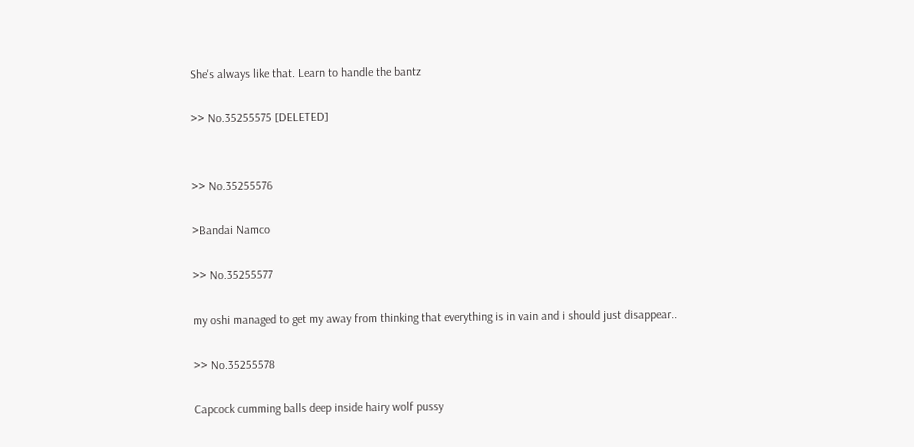She's always like that. Learn to handle the bantz

>> No.35255575 [DELETED]


>> No.35255576

>Bandai Namco

>> No.35255577

my oshi managed to get my away from thinking that everything is in vain and i should just disappear..

>> No.35255578

Capcock cumming balls deep inside hairy wolf pussy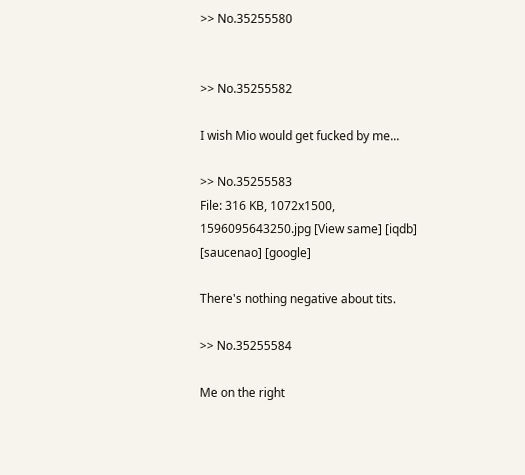>> No.35255580


>> No.35255582

I wish Mio would get fucked by me...

>> No.35255583
File: 316 KB, 1072x1500, 1596095643250.jpg [View same] [iqdb] [saucenao] [google]

There's nothing negative about tits.

>> No.35255584

Me on the right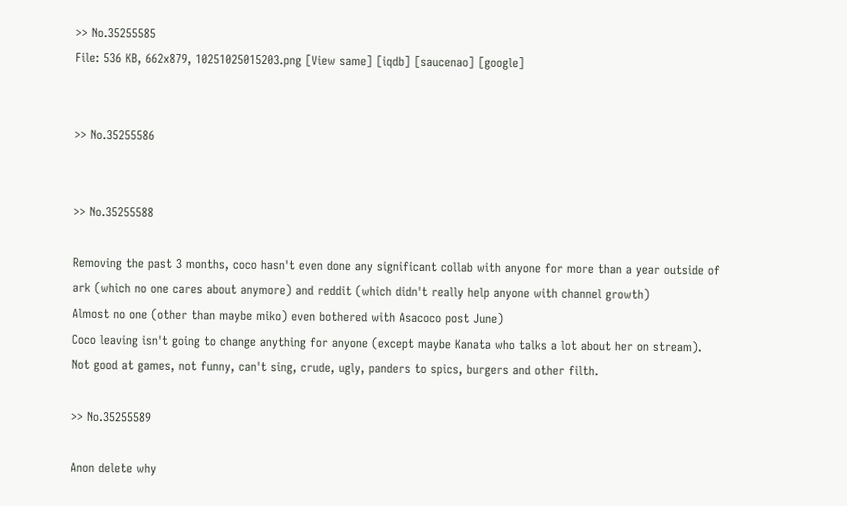>> No.35255585
File: 536 KB, 662x879, 10251025015203.png [View same] [iqdb] [saucenao] [google]


>> No.35255586


>> No.35255588

Removing the past 3 months, coco hasn't even done any significant collab with anyone for more than a year outside of ark (which no one cares about anymore) and reddit (which didn't really help anyone with channel growth)
Almost no one (other than maybe miko) even bothered with Asacoco post June)
Coco leaving isn't going to change anything for anyone (except maybe Kanata who talks a lot about her on stream).
Not good at games, not funny, can't sing, crude, ugly, panders to spics, burgers and other filth.

>> No.35255589

Anon delete why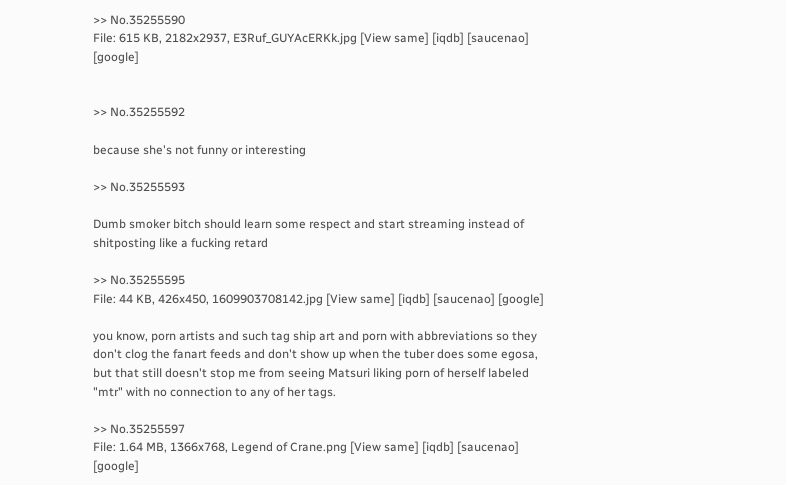>> No.35255590
File: 615 KB, 2182x2937, E3Ruf_GUYAcERKk.jpg [View same] [iqdb] [saucenao] [google]


>> No.35255592

because she's not funny or interesting

>> No.35255593

Dumb smoker bitch should learn some respect and start streaming instead of shitposting like a fucking retard

>> No.35255595
File: 44 KB, 426x450, 1609903708142.jpg [View same] [iqdb] [saucenao] [google]

you know, porn artists and such tag ship art and porn with abbreviations so they don't clog the fanart feeds and don't show up when the tuber does some egosa, but that still doesn't stop me from seeing Matsuri liking porn of herself labeled "mtr" with no connection to any of her tags.

>> No.35255597
File: 1.64 MB, 1366x768, Legend of Crane.png [View same] [iqdb] [saucenao] [google]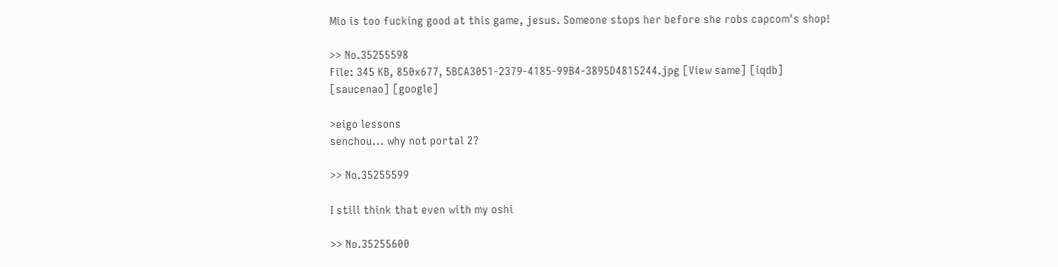Mio is too fucking good at this game, jesus. Someone stops her before she robs capcom's shop!

>> No.35255598
File: 345 KB, 850x677, 5BCA3051-2379-4185-99B4-3895D4815244.jpg [View same] [iqdb] [saucenao] [google]

>eigo lessons
senchou... why not portal 2?

>> No.35255599

I still think that even with my oshi

>> No.35255600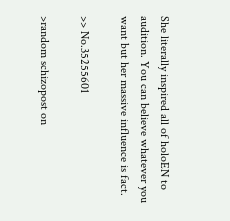She literally inspired all of holoEN to audition. You can believe whatever you want but her massive influence is fact.

>> No.35255601

>random schizopost on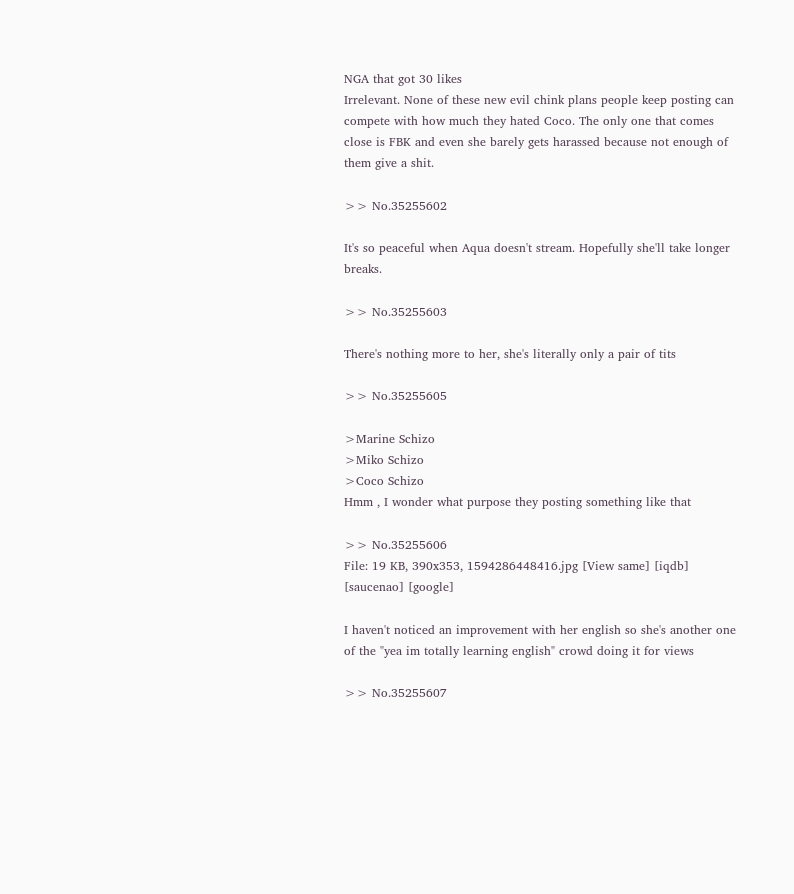NGA that got 30 likes
Irrelevant. None of these new evil chink plans people keep posting can compete with how much they hated Coco. The only one that comes close is FBK and even she barely gets harassed because not enough of them give a shit.

>> No.35255602

It's so peaceful when Aqua doesn't stream. Hopefully she'll take longer breaks.

>> No.35255603

There's nothing more to her, she's literally only a pair of tits

>> No.35255605

>Marine Schizo
>Miko Schizo
>Coco Schizo
Hmm , I wonder what purpose they posting something like that

>> No.35255606
File: 19 KB, 390x353, 1594286448416.jpg [View same] [iqdb] [saucenao] [google]

I haven't noticed an improvement with her english so she's another one of the "yea im totally learning english" crowd doing it for views

>> No.35255607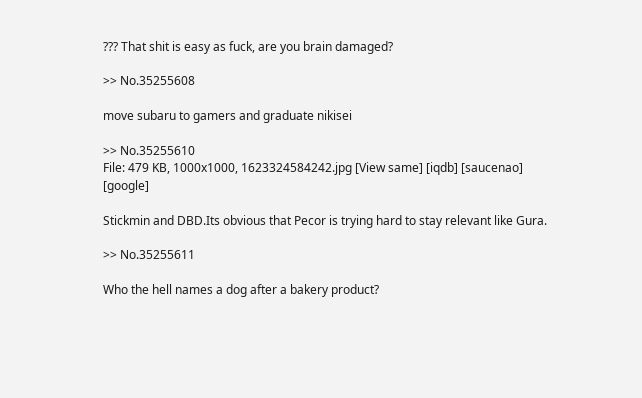??? That shit is easy as fuck, are you brain damaged?

>> No.35255608

move subaru to gamers and graduate nikisei

>> No.35255610
File: 479 KB, 1000x1000, 1623324584242.jpg [View same] [iqdb] [saucenao] [google]

Stickmin and DBD.Its obvious that Pecor is trying hard to stay relevant like Gura.

>> No.35255611

Who the hell names a dog after a bakery product?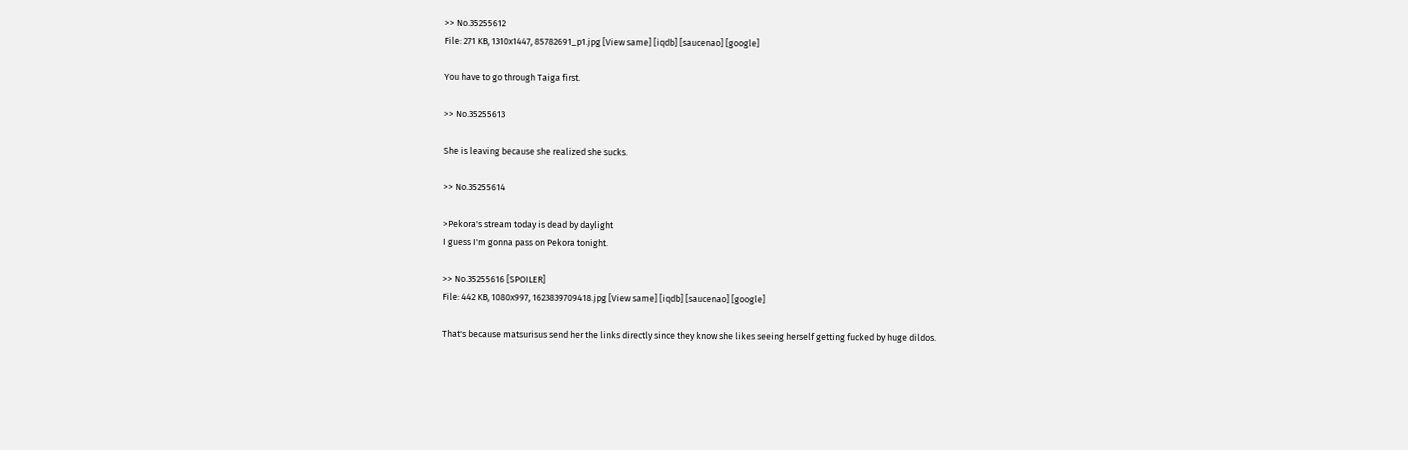>> No.35255612
File: 271 KB, 1310x1447, 85782691_p1.jpg [View same] [iqdb] [saucenao] [google]

You have to go through Taiga first.

>> No.35255613

She is leaving because she realized she sucks.

>> No.35255614

>Pekora's stream today is dead by daylight
I guess I'm gonna pass on Pekora tonight.

>> No.35255616 [SPOILER]
File: 442 KB, 1080x997, 1623839709418.jpg [View same] [iqdb] [saucenao] [google]

That's because matsurisus send her the links directly since they know she likes seeing herself getting fucked by huge dildos.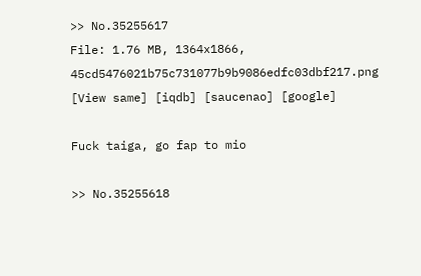>> No.35255617
File: 1.76 MB, 1364x1866, 45cd5476021b75c731077b9b9086edfc03dbf217.png [View same] [iqdb] [saucenao] [google]

Fuck taiga, go fap to mio

>> No.35255618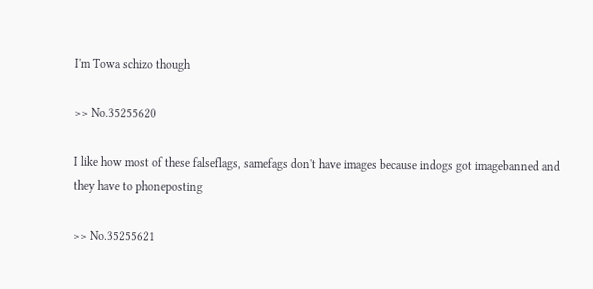I'm Towa schizo though

>> No.35255620

I like how most of these falseflags, samefags don't have images because indogs got imagebanned and they have to phoneposting

>> No.35255621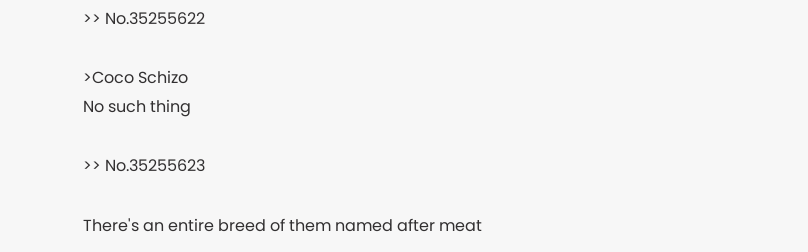>> No.35255622

>Coco Schizo
No such thing

>> No.35255623

There's an entire breed of them named after meat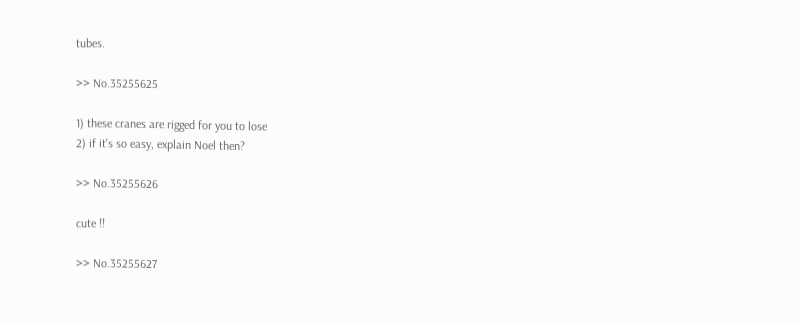tubes.

>> No.35255625

1) these cranes are rigged for you to lose
2) if it's so easy, explain Noel then?

>> No.35255626

cute !!

>> No.35255627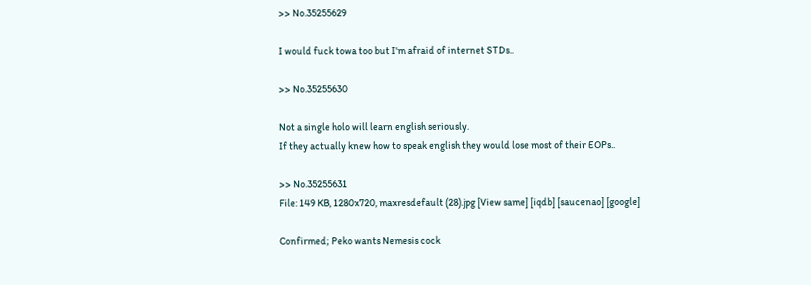>> No.35255629

I would fuck towa too but I'm afraid of internet STDs..

>> No.35255630

Not a single holo will learn english seriously.
If they actually knew how to speak english they would lose most of their EOPs..

>> No.35255631
File: 149 KB, 1280x720, maxresdefault (28).jpg [View same] [iqdb] [saucenao] [google]

Confirmed; Peko wants Nemesis cock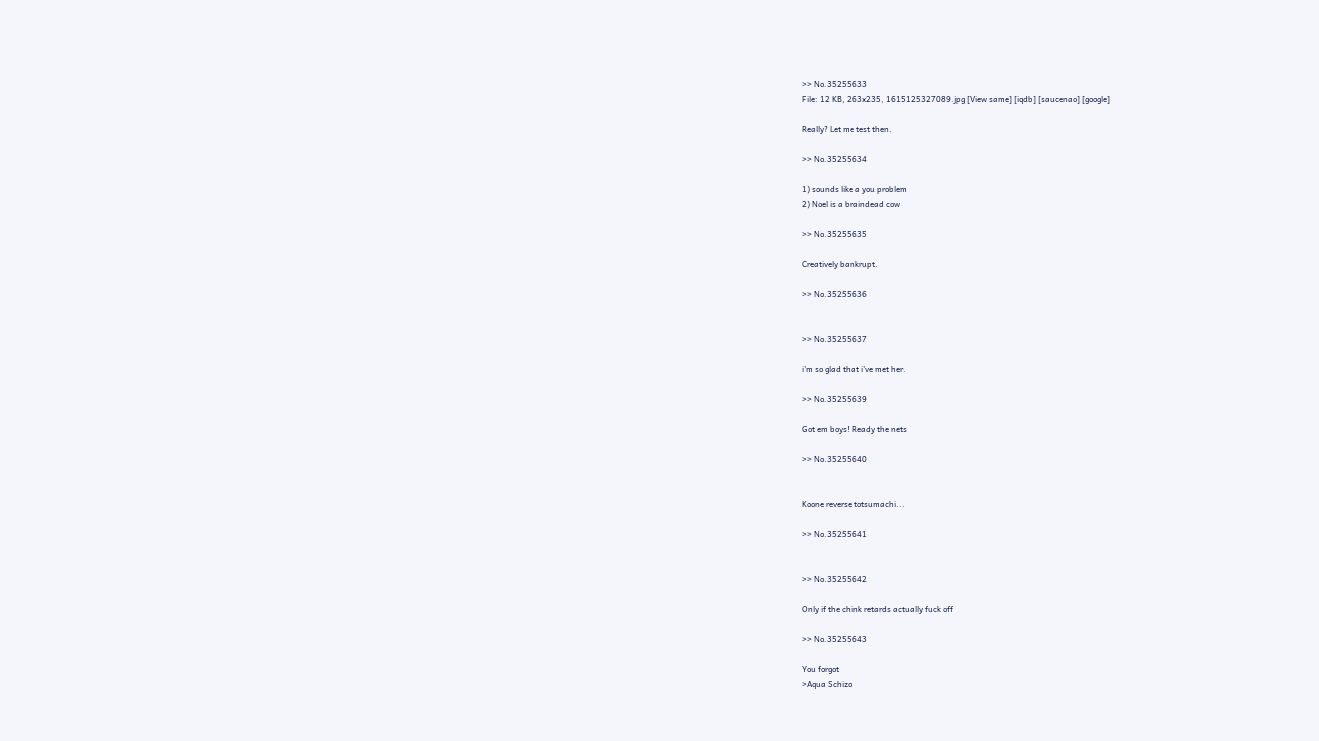>> No.35255633
File: 12 KB, 263x235, 1615125327089.jpg [View same] [iqdb] [saucenao] [google]

Really? Let me test then.

>> No.35255634

1) sounds like a you problem
2) Noel is a braindead cow

>> No.35255635

Creatively bankrupt.

>> No.35255636


>> No.35255637

i'm so glad that i've met her.

>> No.35255639

Got em boys! Ready the nets

>> No.35255640


Koone reverse totsumachi...

>> No.35255641


>> No.35255642

Only if the chink retards actually fuck off

>> No.35255643

You forgot
>Aqua Schizo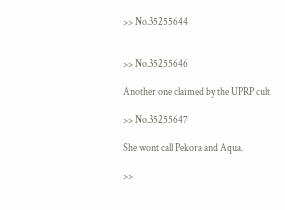>> No.35255644


>> No.35255646

Another one claimed by the UPRP cult

>> No.35255647

She wont call Pekora and Aqua.

>>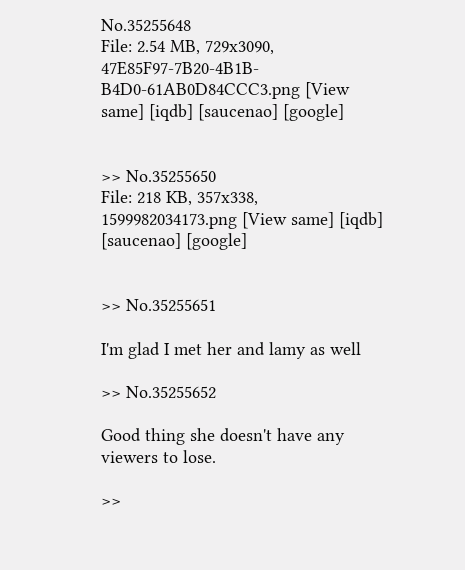No.35255648
File: 2.54 MB, 729x3090, 47E85F97-7B20-4B1B-B4D0-61AB0D84CCC3.png [View same] [iqdb] [saucenao] [google]


>> No.35255650
File: 218 KB, 357x338, 1599982034173.png [View same] [iqdb] [saucenao] [google]


>> No.35255651

I'm glad I met her and lamy as well

>> No.35255652

Good thing she doesn't have any viewers to lose.

>>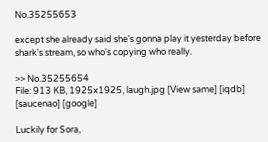No.35255653

except she already said she's gonna play it yesterday before shark's stream, so who's copying who really.

>> No.35255654
File: 913 KB, 1925x1925, laugh.jpg [View same] [iqdb] [saucenao] [google]

Luckily for Sora,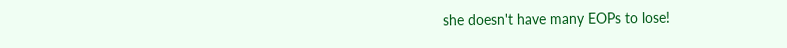she doesn't have many EOPs to lose!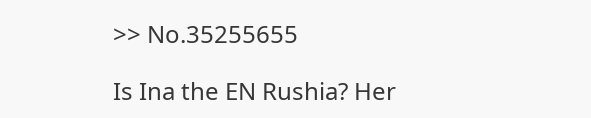>> No.35255655

Is Ina the EN Rushia? Her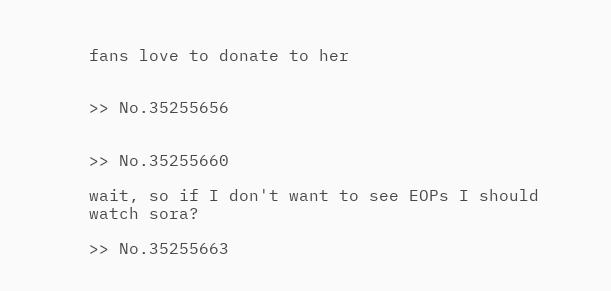fans love to donate to her


>> No.35255656


>> No.35255660

wait, so if I don't want to see EOPs I should watch sora?

>> No.35255663